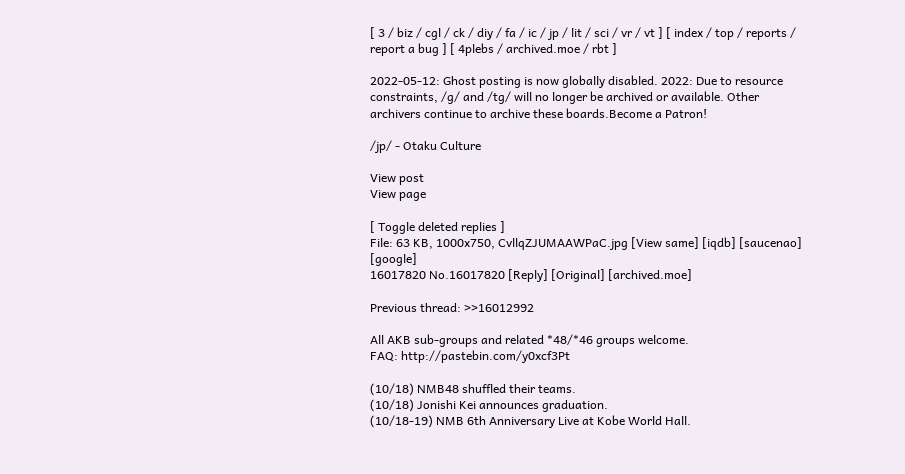[ 3 / biz / cgl / ck / diy / fa / ic / jp / lit / sci / vr / vt ] [ index / top / reports / report a bug ] [ 4plebs / archived.moe / rbt ]

2022-05-12: Ghost posting is now globally disabled. 2022: Due to resource constraints, /g/ and /tg/ will no longer be archived or available. Other archivers continue to archive these boards.Become a Patron!

/jp/ - Otaku Culture

View post
View page

[ Toggle deleted replies ]
File: 63 KB, 1000x750, CvllqZJUMAAWPaC.jpg [View same] [iqdb] [saucenao] [google]
16017820 No.16017820 [Reply] [Original] [archived.moe]

Previous thread: >>16012992

All AKB sub-groups and related *48/*46 groups welcome.
FAQ: http://pastebin.com/y0xcf3Pt

(10/18) NMB48 shuffled their teams.
(10/18) Jonishi Kei announces graduation.
(10/18-19) NMB 6th Anniversary Live at Kobe World Hall.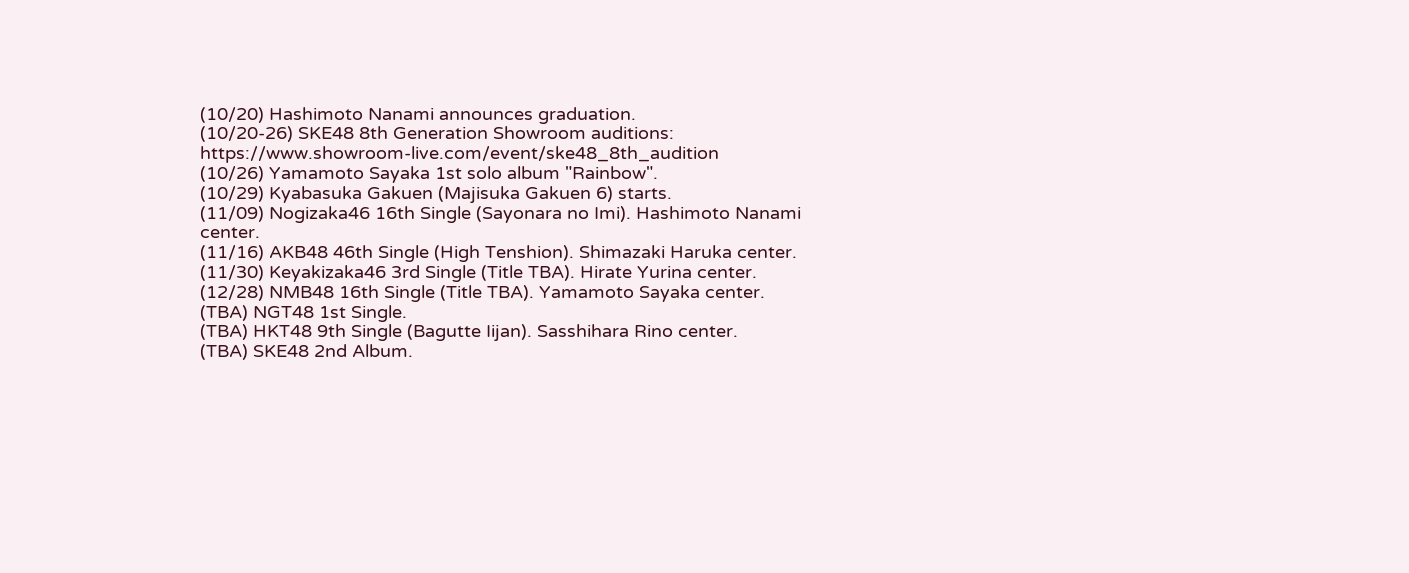(10/20) Hashimoto Nanami announces graduation.
(10/20-26) SKE48 8th Generation Showroom auditions: https://www.showroom-live.com/event/ske48_8th_audition
(10/26) Yamamoto Sayaka 1st solo album "Rainbow".
(10/29) Kyabasuka Gakuen (Majisuka Gakuen 6) starts.
(11/09) Nogizaka46 16th Single (Sayonara no Imi). Hashimoto Nanami center.
(11/16) AKB48 46th Single (High Tenshion). Shimazaki Haruka center.
(11/30) Keyakizaka46 3rd Single (Title TBA). Hirate Yurina center.
(12/28) NMB48 16th Single (Title TBA). Yamamoto Sayaka center.
(TBA) NGT48 1st Single.
(TBA) HKT48 9th Single (Bagutte Iijan). Sasshihara Rino center.
(TBA) SKE48 2nd Album.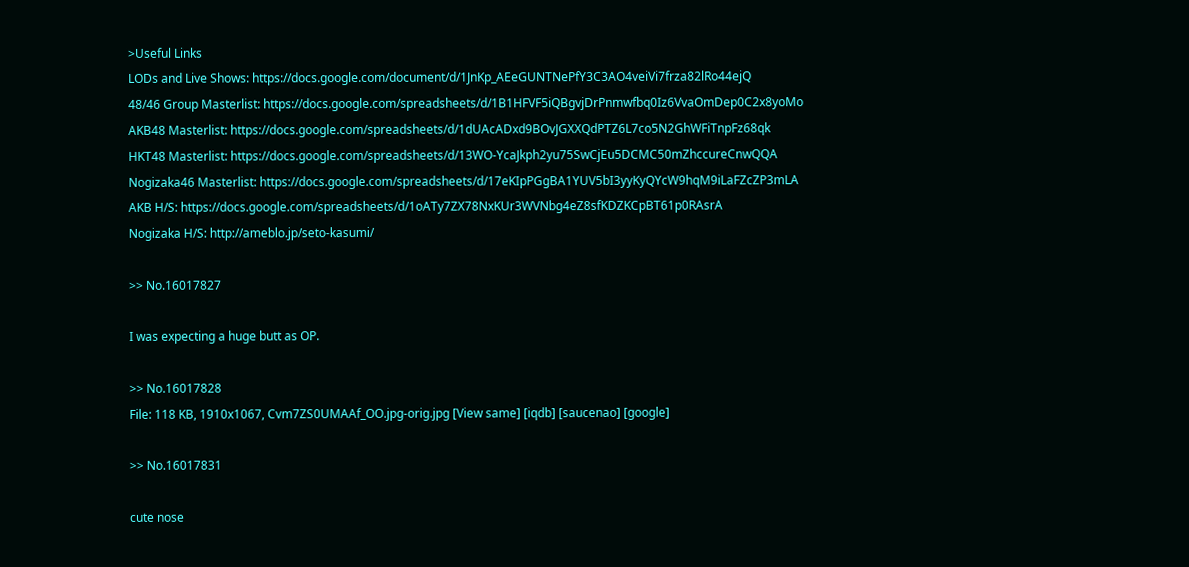>Useful Links
LODs and Live Shows: https://docs.google.com/document/d/1JnKp_AEeGUNTNePfY3C3AO4veiVi7frza82lRo44ejQ
48/46 Group Masterlist: https://docs.google.com/spreadsheets/d/1B1HFVF5iQBgvjDrPnmwfbq0Iz6VvaOmDep0C2x8yoMo
AKB48 Masterlist: https://docs.google.com/spreadsheets/d/1dUAcADxd9BOvJGXXQdPTZ6L7co5N2GhWFiTnpFz68qk
HKT48 Masterlist: https://docs.google.com/spreadsheets/d/13WO-YcaJkph2yu75SwCjEu5DCMC50mZhccureCnwQQA
Nogizaka46 Masterlist: https://docs.google.com/spreadsheets/d/17eKIpPGgBA1YUV5bI3yyKyQYcW9hqM9iLaFZcZP3mLA
AKB H/S: https://docs.google.com/spreadsheets/d/1oATy7ZX78NxKUr3WVNbg4eZ8sfKDZKCpBT61p0RAsrA
Nogizaka H/S: http://ameblo.jp/seto-kasumi/

>> No.16017827

I was expecting a huge butt as OP.

>> No.16017828
File: 118 KB, 1910x1067, Cvm7ZS0UMAAf_OO.jpg-orig.jpg [View same] [iqdb] [saucenao] [google]

>> No.16017831

cute nose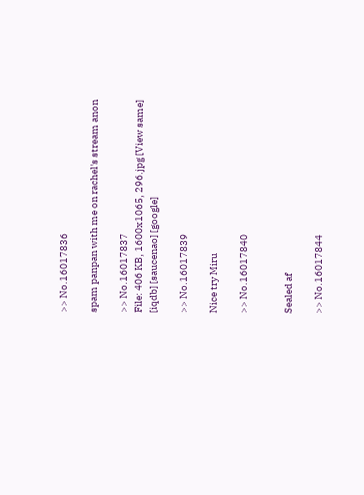>> No.16017836

spam panpan with me on rachel's stream anon

>> No.16017837
File: 406 KB, 1600x1065, 296.jpg [View same] [iqdb] [saucenao] [google]

>> No.16017839

Nice try Miru

>> No.16017840


Sealed af

>> No.16017844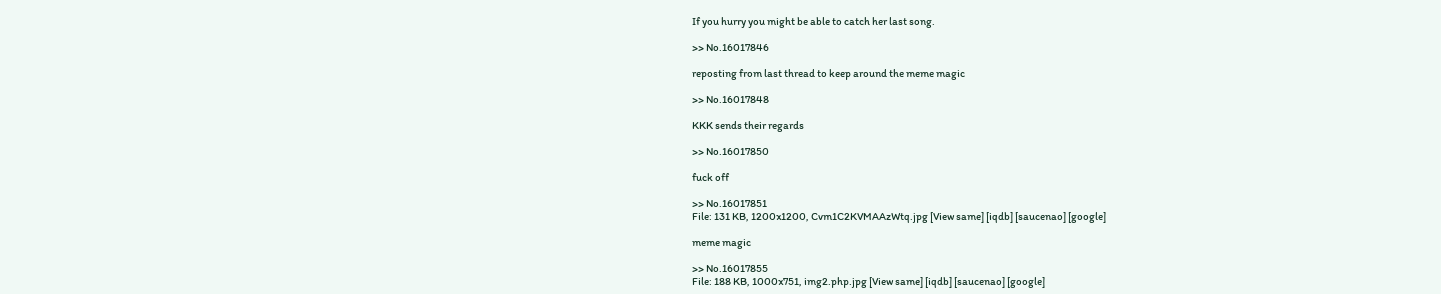If you hurry you might be able to catch her last song.

>> No.16017846

reposting from last thread to keep around the meme magic

>> No.16017848

KKK sends their regards

>> No.16017850

fuck off

>> No.16017851
File: 131 KB, 1200x1200, Cvm1C2KVMAAzWtq.jpg [View same] [iqdb] [saucenao] [google]

meme magic

>> No.16017855
File: 188 KB, 1000x751, img2.php.jpg [View same] [iqdb] [saucenao] [google]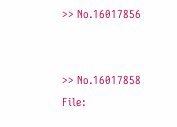>> No.16017856


>> No.16017858
File: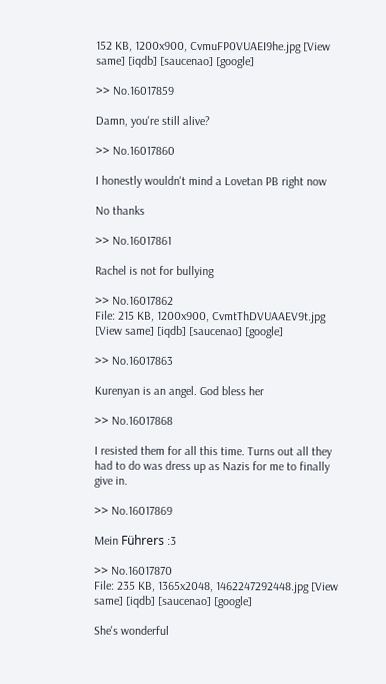152 KB, 1200x900, CvmuFP0VUAEI9he.jpg [View same] [iqdb] [saucenao] [google]

>> No.16017859

Damn, you're still alive?

>> No.16017860

I honestly wouldn't mind a Lovetan PB right now

No thanks

>> No.16017861

Rachel is not for bullying

>> No.16017862
File: 215 KB, 1200x900, CvmtThDVUAAEV9t.jpg [View same] [iqdb] [saucenao] [google]

>> No.16017863

Kurenyan is an angel. God bless her

>> No.16017868

I resisted them for all this time. Turns out all they had to do was dress up as Nazis for me to finally give in.

>> No.16017869

Mein Führers :3

>> No.16017870
File: 235 KB, 1365x2048, 1462247292448.jpg [View same] [iqdb] [saucenao] [google]

She's wonderful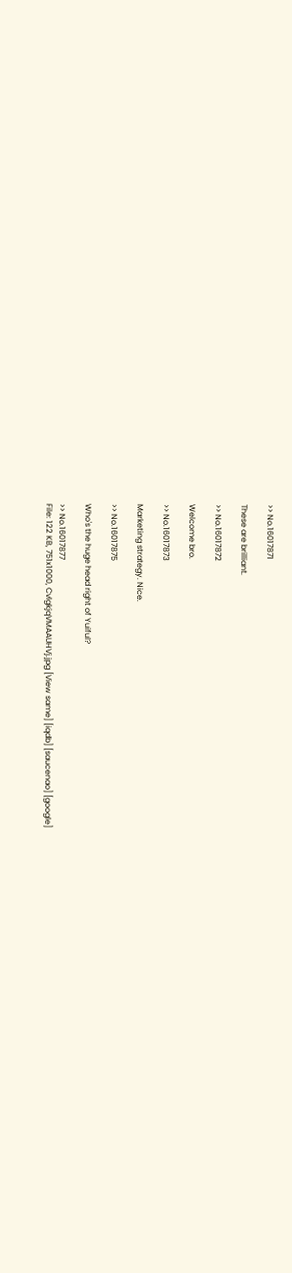>> No.16017871

These are brilliant.

>> No.16017872

Welcome bro.

>> No.16017873

Marketing strategy. Nice.

>> No.16017875

Who's the huge head right of Yuiful?

>> No.16017877
File: 122 KB, 751x1000, CvlgkjqVMAAUHVj.jpg [View same] [iqdb] [saucenao] [google]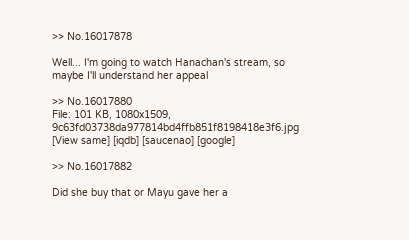>> No.16017878

Well... I'm going to watch Hanachan's stream, so maybe I'll understand her appeal

>> No.16017880
File: 101 KB, 1080x1509, 9c63fd03738da977814bd4ffb851f8198418e3f6.jpg [View same] [iqdb] [saucenao] [google]

>> No.16017882

Did she buy that or Mayu gave her a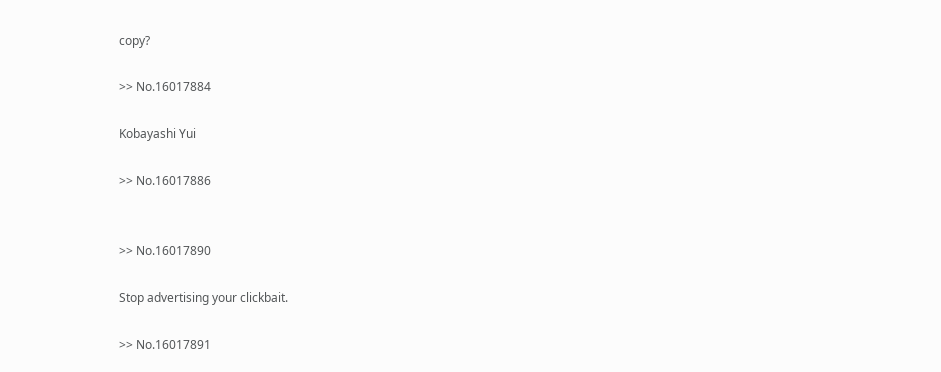copy?

>> No.16017884

Kobayashi Yui

>> No.16017886


>> No.16017890

Stop advertising your clickbait.

>> No.16017891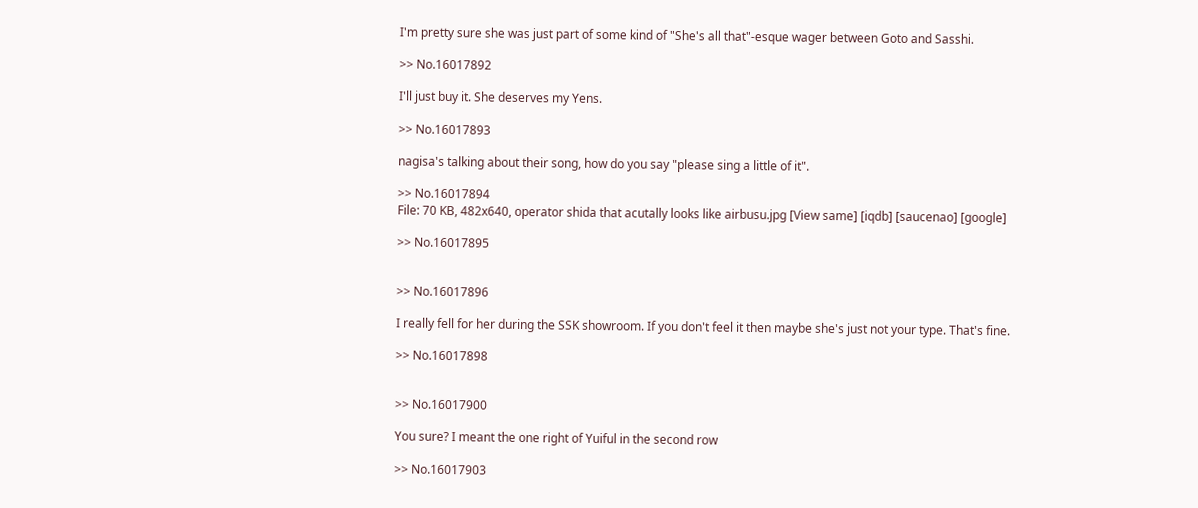I'm pretty sure she was just part of some kind of "She's all that"-esque wager between Goto and Sasshi.

>> No.16017892

I'll just buy it. She deserves my Yens.

>> No.16017893

nagisa's talking about their song, how do you say "please sing a little of it".

>> No.16017894
File: 70 KB, 482x640, operator shida that acutally looks like airbusu.jpg [View same] [iqdb] [saucenao] [google]

>> No.16017895


>> No.16017896

I really fell for her during the SSK showroom. If you don't feel it then maybe she's just not your type. That's fine.

>> No.16017898


>> No.16017900

You sure? I meant the one right of Yuiful in the second row

>> No.16017903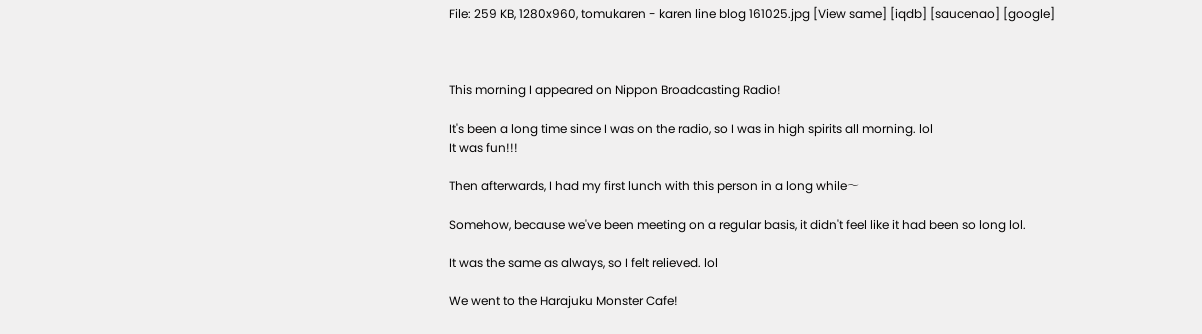File: 259 KB, 1280x960, tomukaren - karen line blog 161025.jpg [View same] [iqdb] [saucenao] [google]



This morning I appeared on Nippon Broadcasting Radio!

It's been a long time since I was on the radio, so I was in high spirits all morning. lol
It was fun!!!

Then afterwards, I had my first lunch with this person in a long while〜

Somehow, because we've been meeting on a regular basis, it didn't feel like it had been so long lol.

It was the same as always, so I felt relieved. lol

We went to the Harajuku Monster Cafe!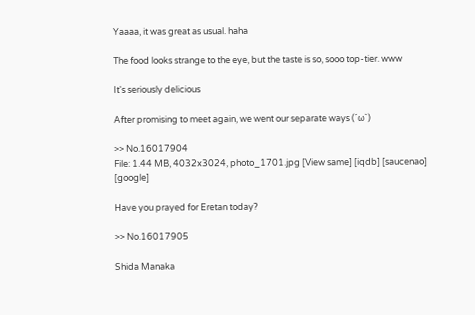Yaaaa, it was great as usual. haha

The food looks strange to the eye, but the taste is so, sooo top-tier. www

It's seriously delicious

After promising to meet again, we went our separate ways (´ω`)

>> No.16017904
File: 1.44 MB, 4032x3024, photo_1701.jpg [View same] [iqdb] [saucenao] [google]

Have you prayed for Eretan today?

>> No.16017905

Shida Manaka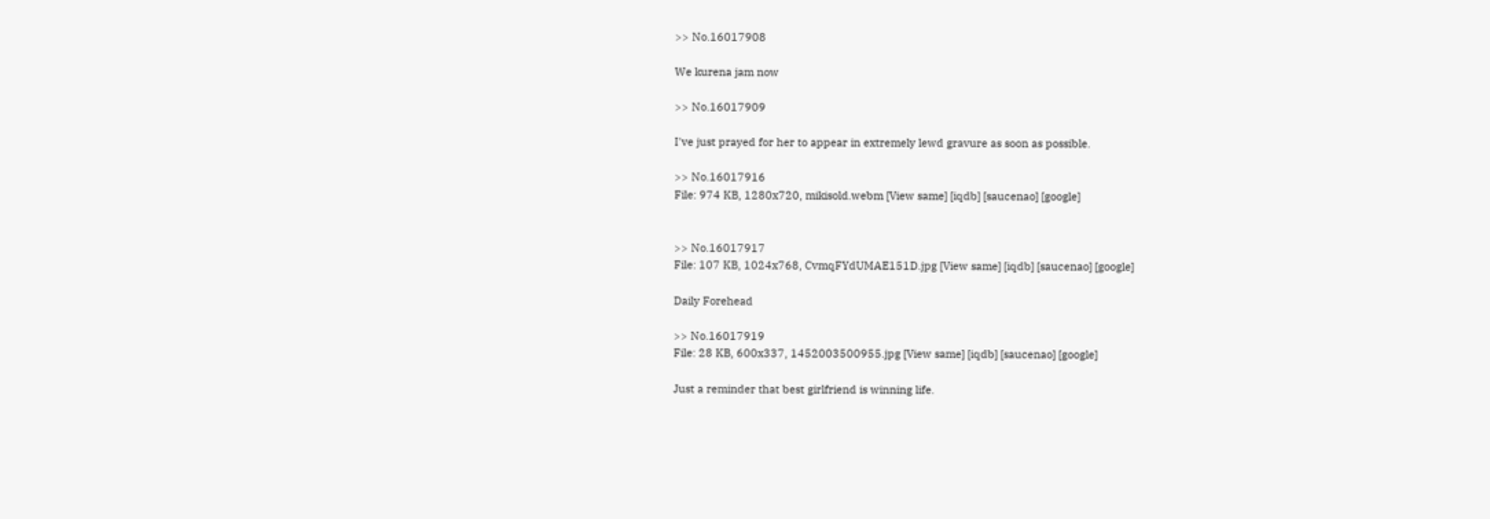>> No.16017908

We kurena jam now

>> No.16017909

I've just prayed for her to appear in extremely lewd gravure as soon as possible.

>> No.16017916
File: 974 KB, 1280x720, mikisold.webm [View same] [iqdb] [saucenao] [google]


>> No.16017917
File: 107 KB, 1024x768, CvmqFYdUMAE151D.jpg [View same] [iqdb] [saucenao] [google]

Daily Forehead

>> No.16017919
File: 28 KB, 600x337, 1452003500955.jpg [View same] [iqdb] [saucenao] [google]

Just a reminder that best girlfriend is winning life.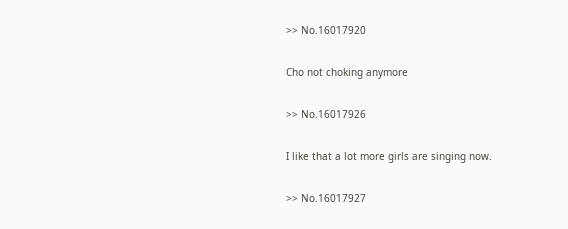>> No.16017920

Cho not choking anymore

>> No.16017926

I like that a lot more girls are singing now.

>> No.16017927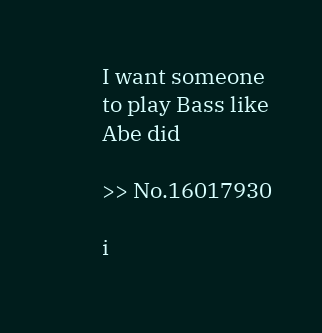I want someone to play Bass like Abe did

>> No.16017930

i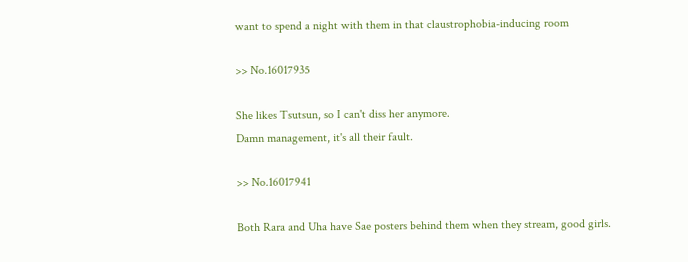want to spend a night with them in that claustrophobia-inducing room

>> No.16017935

She likes Tsutsun, so I can't diss her anymore.
Damn management, it's all their fault.

>> No.16017941

Both Rara and Uha have Sae posters behind them when they stream, good girls.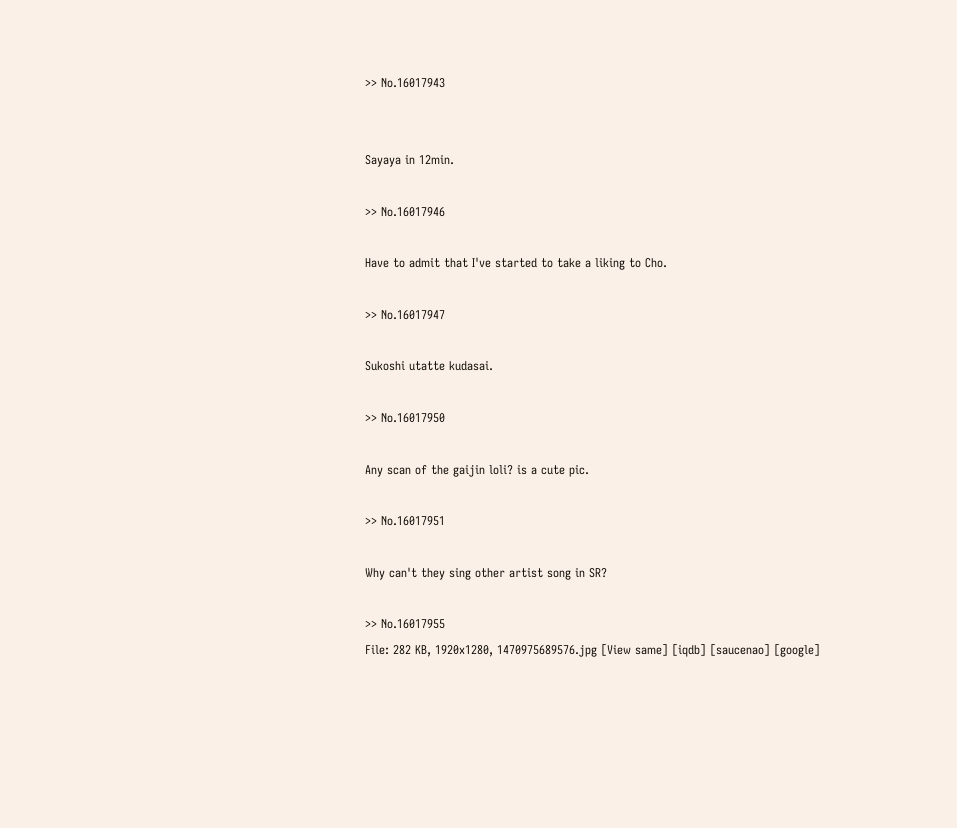>> No.16017943


Sayaya in 12min.

>> No.16017946

Have to admit that I've started to take a liking to Cho.

>> No.16017947

Sukoshi utatte kudasai.

>> No.16017950

Any scan of the gaijin loli? is a cute pic.

>> No.16017951

Why can't they sing other artist song in SR?

>> No.16017955
File: 282 KB, 1920x1280, 1470975689576.jpg [View same] [iqdb] [saucenao] [google]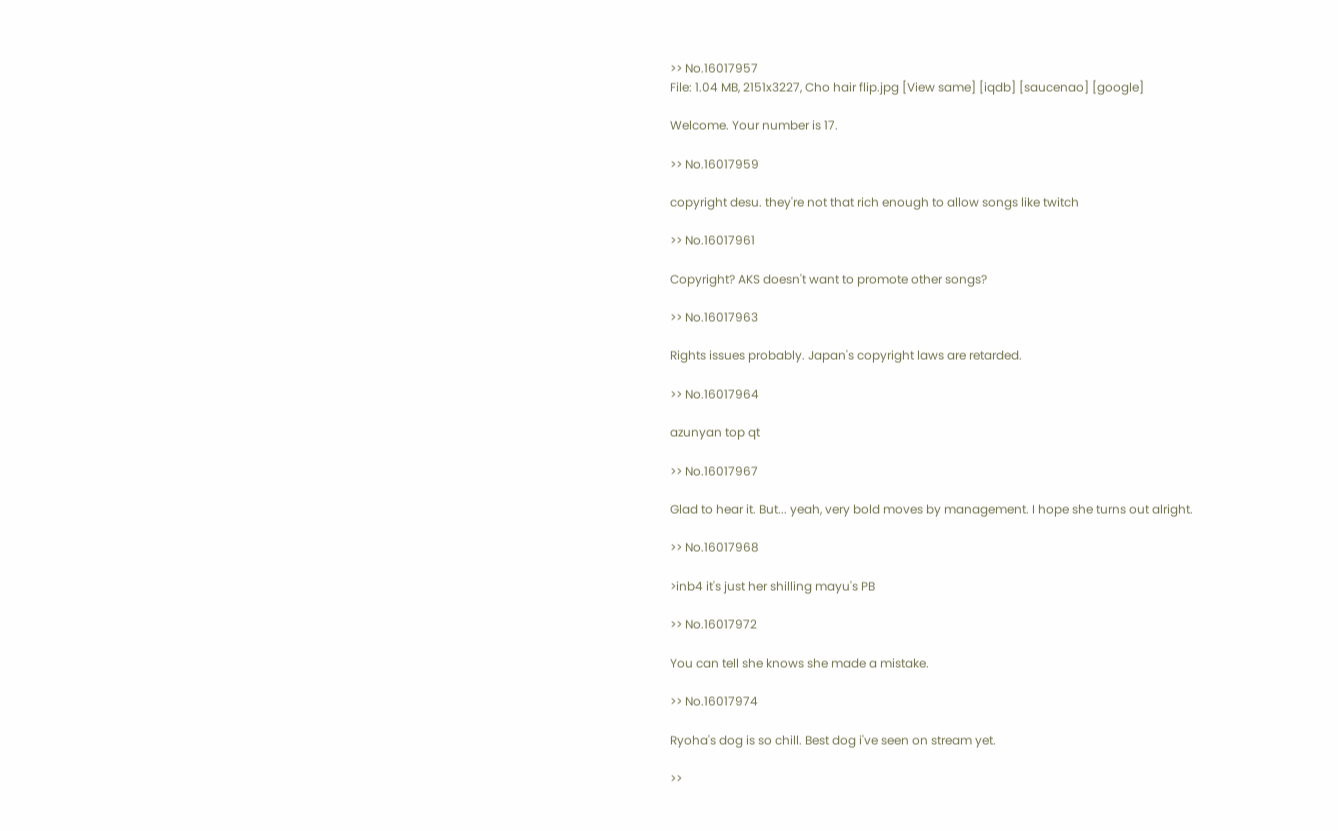>> No.16017957
File: 1.04 MB, 2151x3227, Cho hair flip.jpg [View same] [iqdb] [saucenao] [google]

Welcome. Your number is 17.

>> No.16017959

copyright desu. they're not that rich enough to allow songs like twitch

>> No.16017961

Copyright? AKS doesn't want to promote other songs?

>> No.16017963

Rights issues probably. Japan's copyright laws are retarded.

>> No.16017964

azunyan top qt

>> No.16017967

Glad to hear it. But... yeah, very bold moves by management. I hope she turns out alright.

>> No.16017968

>inb4 it's just her shilling mayu's PB

>> No.16017972

You can tell she knows she made a mistake.

>> No.16017974

Ryoha's dog is so chill. Best dog i've seen on stream yet.

>>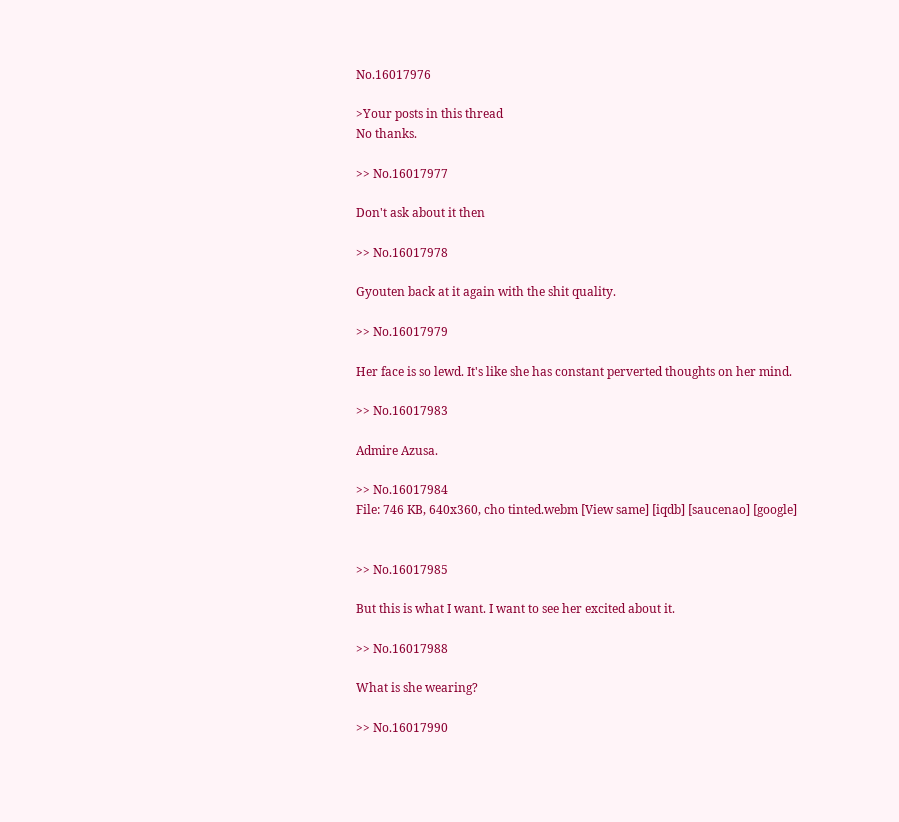No.16017976

>Your posts in this thread
No thanks.

>> No.16017977

Don't ask about it then

>> No.16017978

Gyouten back at it again with the shit quality.

>> No.16017979

Her face is so lewd. It's like she has constant perverted thoughts on her mind.

>> No.16017983

Admire Azusa.

>> No.16017984
File: 746 KB, 640x360, cho tinted.webm [View same] [iqdb] [saucenao] [google]


>> No.16017985

But this is what I want. I want to see her excited about it.

>> No.16017988

What is she wearing?

>> No.16017990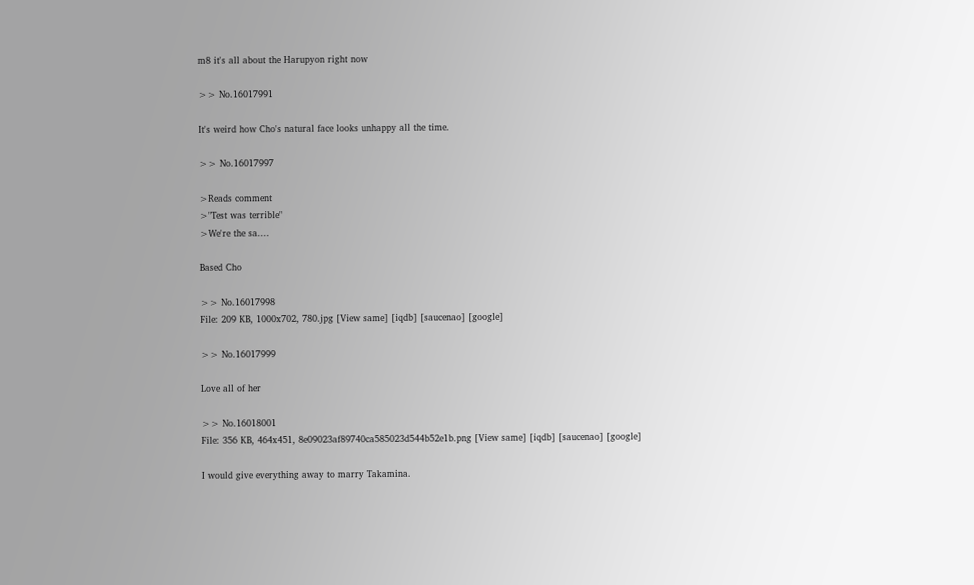m8 it's all about the Harupyon right now

>> No.16017991

It's weird how Cho's natural face looks unhappy all the time.

>> No.16017997

>Reads comment
>"Test was terrible"
>We're the sa....

Based Cho

>> No.16017998
File: 209 KB, 1000x702, 780.jpg [View same] [iqdb] [saucenao] [google]

>> No.16017999

Love all of her

>> No.16018001
File: 356 KB, 464x451, 8e09023af89740ca585023d544b52e1b.png [View same] [iqdb] [saucenao] [google]

I would give everything away to marry Takamina.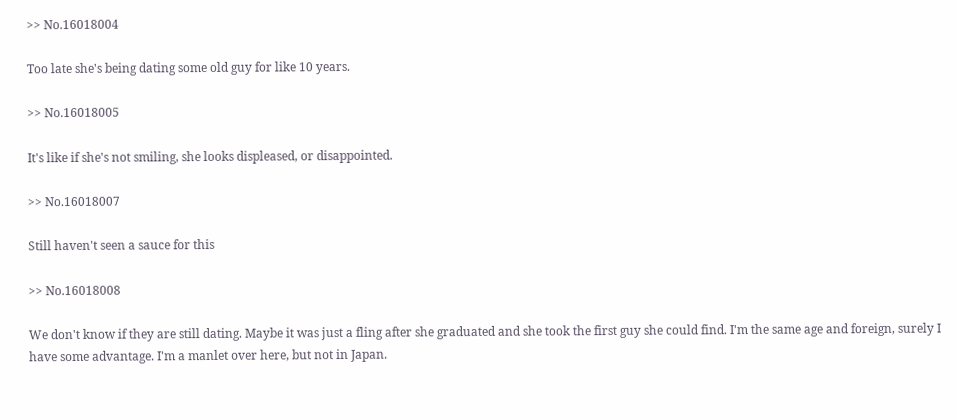>> No.16018004

Too late she's being dating some old guy for like 10 years.

>> No.16018005

It's like if she's not smiling, she looks displeased, or disappointed.

>> No.16018007

Still haven't seen a sauce for this

>> No.16018008

We don't know if they are still dating. Maybe it was just a fling after she graduated and she took the first guy she could find. I'm the same age and foreign, surely I have some advantage. I'm a manlet over here, but not in Japan.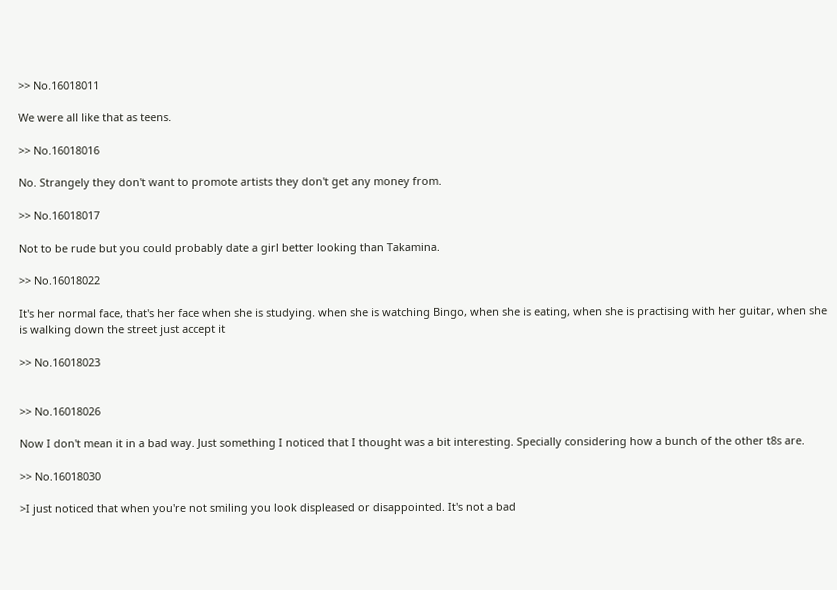>> No.16018011

We were all like that as teens.

>> No.16018016

No. Strangely they don't want to promote artists they don't get any money from.

>> No.16018017

Not to be rude but you could probably date a girl better looking than Takamina.

>> No.16018022

It's her normal face, that's her face when she is studying. when she is watching Bingo, when she is eating, when she is practising with her guitar, when she is walking down the street just accept it

>> No.16018023


>> No.16018026

Now I don't mean it in a bad way. Just something I noticed that I thought was a bit interesting. Specially considering how a bunch of the other t8s are.

>> No.16018030

>I just noticed that when you're not smiling you look displeased or disappointed. It's not a bad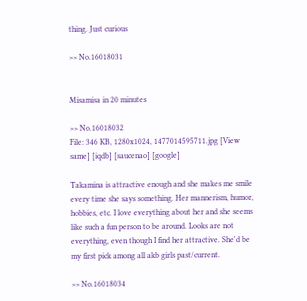thing. Just curious

>> No.16018031


Misamisa in 20 minutes

>> No.16018032
File: 346 KB, 1280x1024, 1477014595711.jpg [View same] [iqdb] [saucenao] [google]

Takamina is attractive enough and she makes me smile every time she says something. Her mannerism, humor, hobbies, etc. I love everything about her and she seems like such a fun person to be around. Looks are not everything, even though I find her attractive. She'd be my first pick among all akb girls past/current.

>> No.16018034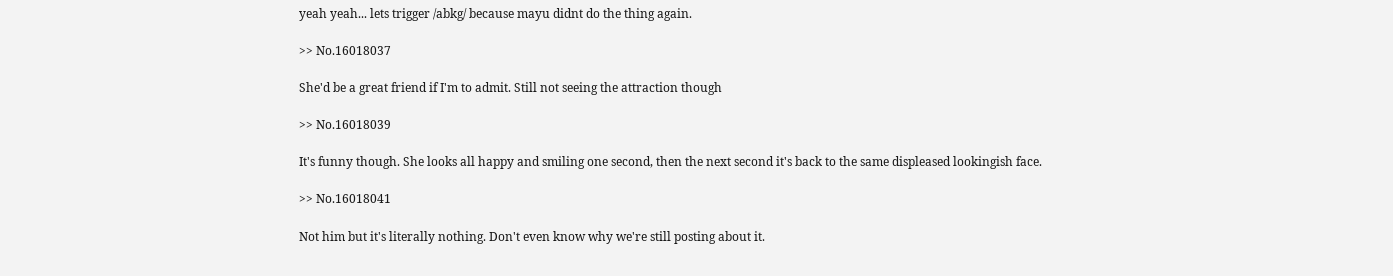yeah yeah... lets trigger /abkg/ because mayu didnt do the thing again.

>> No.16018037

She'd be a great friend if I'm to admit. Still not seeing the attraction though

>> No.16018039

It's funny though. She looks all happy and smiling one second, then the next second it's back to the same displeased lookingish face.

>> No.16018041

Not him but it's literally nothing. Don't even know why we're still posting about it.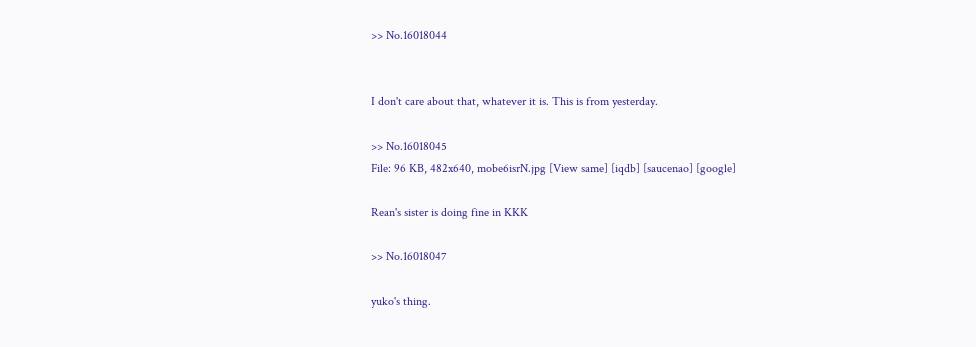>> No.16018044


I don't care about that, whatever it is. This is from yesterday.

>> No.16018045
File: 96 KB, 482x640, mobe6isrN.jpg [View same] [iqdb] [saucenao] [google]

Rean's sister is doing fine in KKK

>> No.16018047

yuko's thing.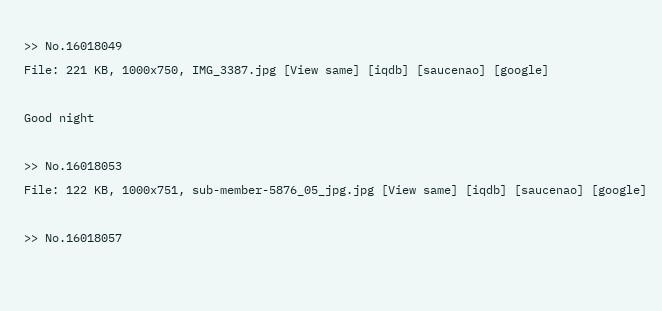>> No.16018049
File: 221 KB, 1000x750, IMG_3387.jpg [View same] [iqdb] [saucenao] [google]

Good night

>> No.16018053
File: 122 KB, 1000x751, sub-member-5876_05_jpg.jpg [View same] [iqdb] [saucenao] [google]

>> No.16018057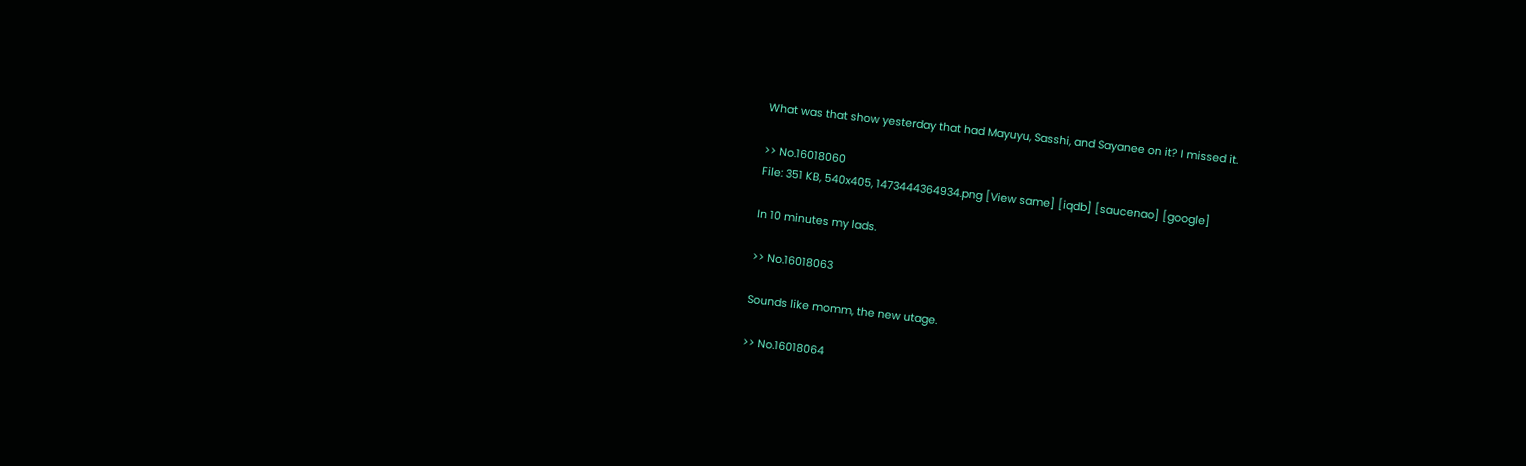What was that show yesterday that had Mayuyu, Sasshi, and Sayanee on it? I missed it.

>> No.16018060
File: 351 KB, 540x405, 1473444364934.png [View same] [iqdb] [saucenao] [google]

In 10 minutes my lads.

>> No.16018063

Sounds like momm, the new utage.

>> No.16018064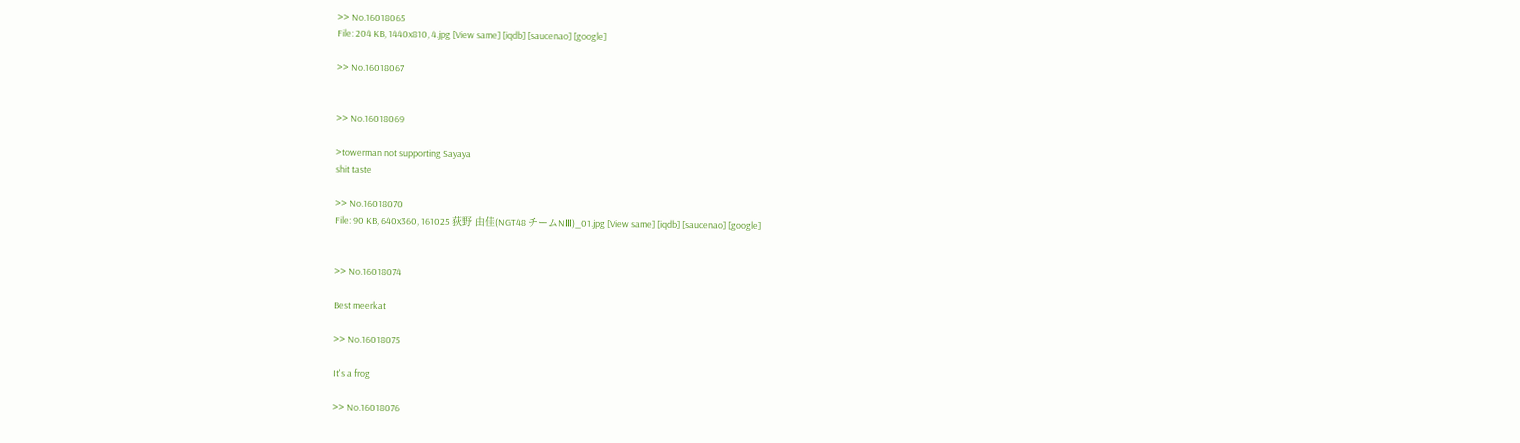>> No.16018065
File: 204 KB, 1440x810, 4.jpg [View same] [iqdb] [saucenao] [google]

>> No.16018067


>> No.16018069

>towerman not supporting Sayaya
shit taste

>> No.16018070
File: 90 KB, 640x360, 161025 荻野 由佳(NGT48 チームNⅢ)_01.jpg [View same] [iqdb] [saucenao] [google]


>> No.16018074

Best meerkat

>> No.16018075

It's a frog

>> No.16018076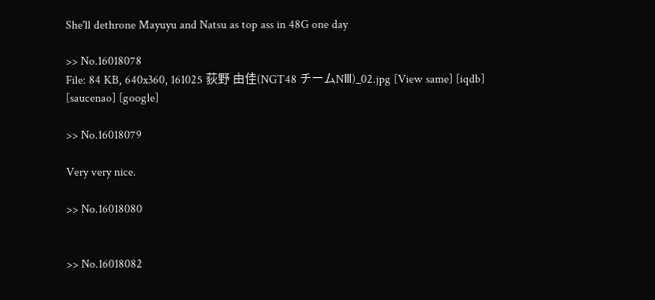She'll dethrone Mayuyu and Natsu as top ass in 48G one day

>> No.16018078
File: 84 KB, 640x360, 161025 荻野 由佳(NGT48 チームNⅢ)_02.jpg [View same] [iqdb] [saucenao] [google]

>> No.16018079

Very very nice.

>> No.16018080


>> No.16018082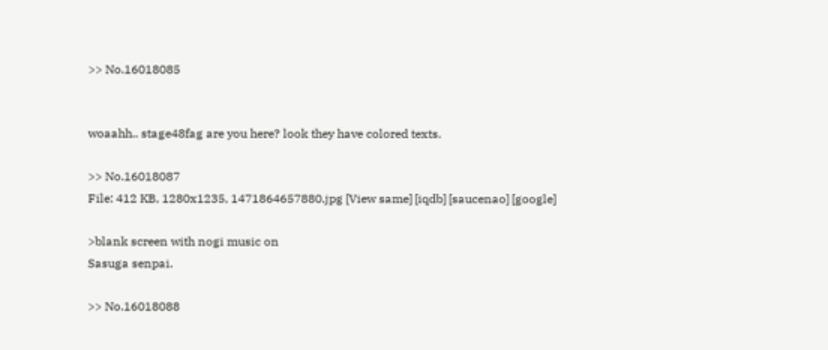>> No.16018085


woaahh.. stage48fag are you here? look they have colored texts.

>> No.16018087
File: 412 KB, 1280x1235, 1471864657880.jpg [View same] [iqdb] [saucenao] [google]

>blank screen with nogi music on
Sasuga senpai.

>> No.16018088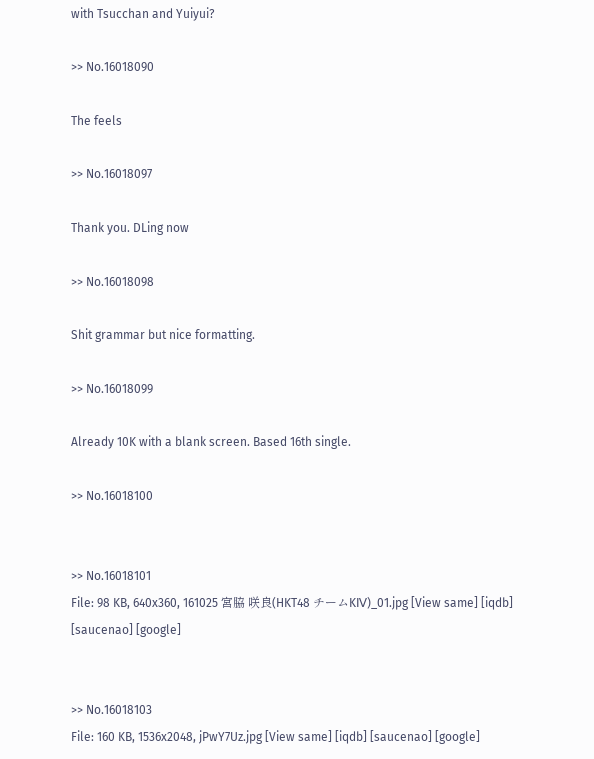with Tsucchan and Yuiyui?

>> No.16018090

The feels

>> No.16018097

Thank you. DLing now

>> No.16018098

Shit grammar but nice formatting.

>> No.16018099

Already 10K with a blank screen. Based 16th single.

>> No.16018100


>> No.16018101
File: 98 KB, 640x360, 161025 宮脇 咲良(HKT48 チームKⅣ)_01.jpg [View same] [iqdb] [saucenao] [google]


>> No.16018103
File: 160 KB, 1536x2048, jPwY7Uz.jpg [View same] [iqdb] [saucenao] [google]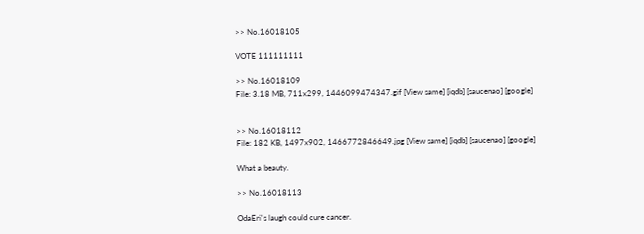>> No.16018105

VOTE 111111111

>> No.16018109
File: 3.18 MB, 711x299, 1446099474347.gif [View same] [iqdb] [saucenao] [google]


>> No.16018112
File: 182 KB, 1497x902, 1466772846649.jpg [View same] [iqdb] [saucenao] [google]

What a beauty.

>> No.16018113

OdaEri's laugh could cure cancer.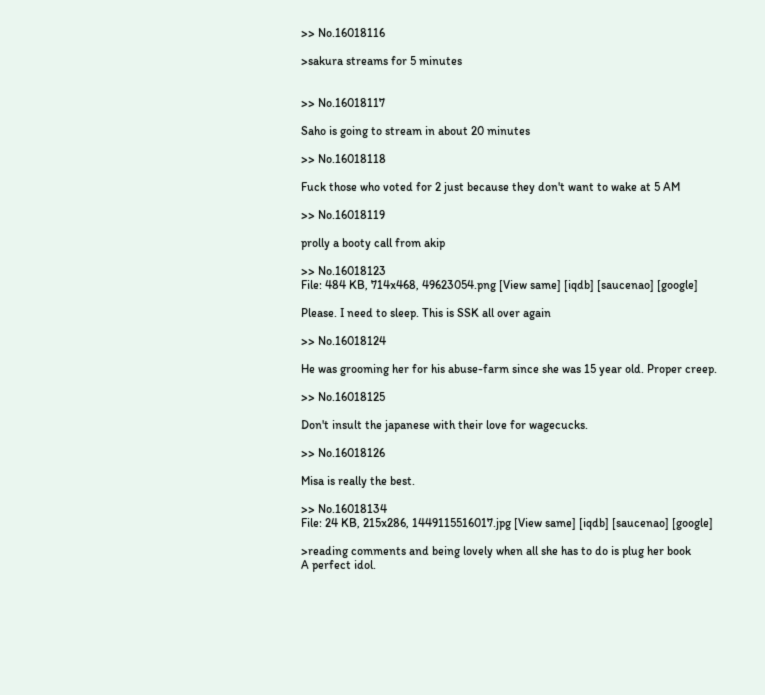>> No.16018116

>sakura streams for 5 minutes


>> No.16018117

Saho is going to stream in about 20 minutes

>> No.16018118

Fuck those who voted for 2 just because they don't want to wake at 5 AM

>> No.16018119

prolly a booty call from akip

>> No.16018123
File: 484 KB, 714x468, 49623054.png [View same] [iqdb] [saucenao] [google]

Please. I need to sleep. This is SSK all over again

>> No.16018124

He was grooming her for his abuse-farm since she was 15 year old. Proper creep.

>> No.16018125

Don't insult the japanese with their love for wagecucks.

>> No.16018126

Misa is really the best.

>> No.16018134
File: 24 KB, 215x286, 1449115516017.jpg [View same] [iqdb] [saucenao] [google]

>reading comments and being lovely when all she has to do is plug her book
A perfect idol.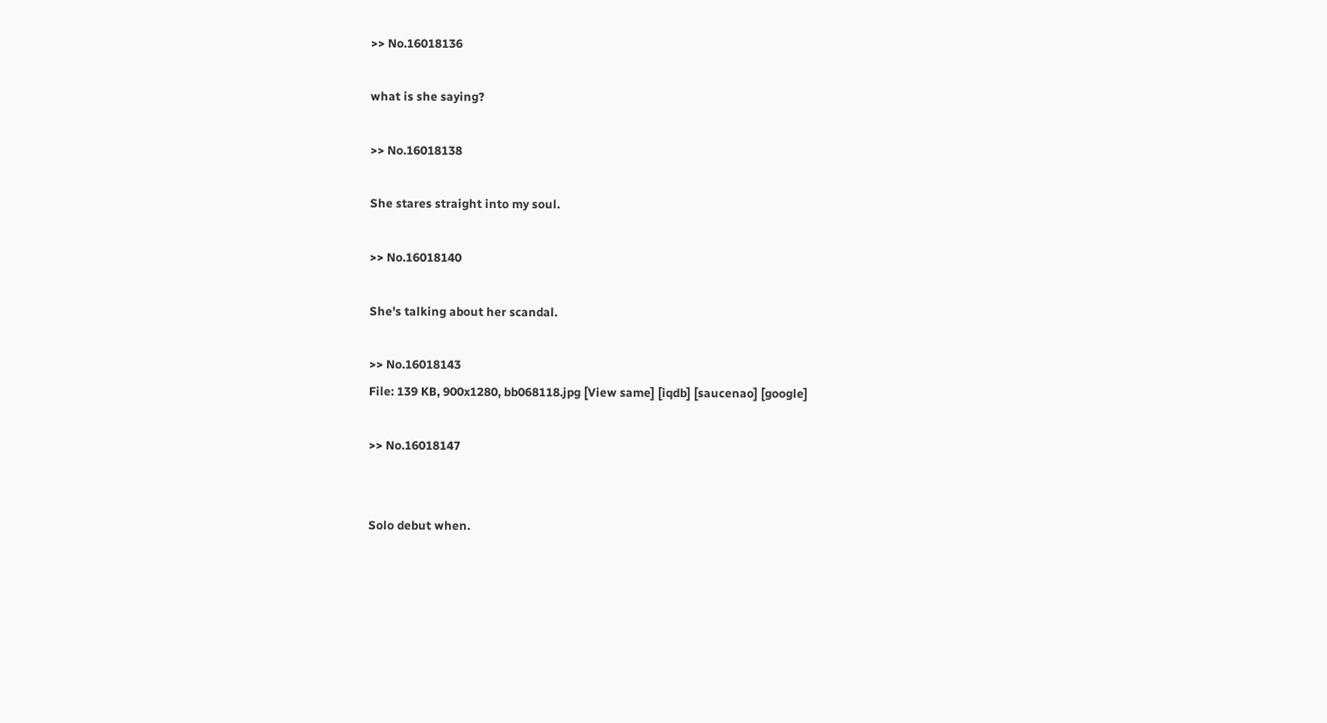>> No.16018136

what is she saying?

>> No.16018138

She stares straight into my soul.

>> No.16018140

She's talking about her scandal.

>> No.16018143
File: 139 KB, 900x1280, bb068118.jpg [View same] [iqdb] [saucenao] [google]

>> No.16018147


Solo debut when.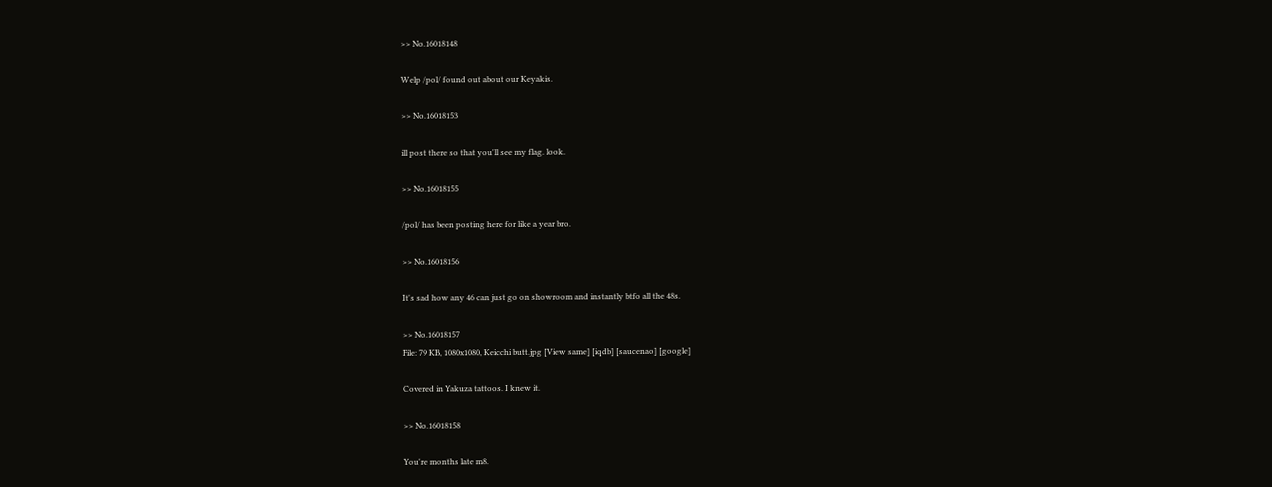>> No.16018148

Welp /pol/ found out about our Keyakis.

>> No.16018153

ill post there so that you'll see my flag. look.

>> No.16018155

/pol/ has been posting here for like a year bro.

>> No.16018156

It's sad how any 46 can just go on showroom and instantly btfo all the 48s.

>> No.16018157
File: 79 KB, 1080x1080, Keicchi butt.jpg [View same] [iqdb] [saucenao] [google]

Covered in Yakuza tattoos. I knew it.

>> No.16018158

You're months late m8.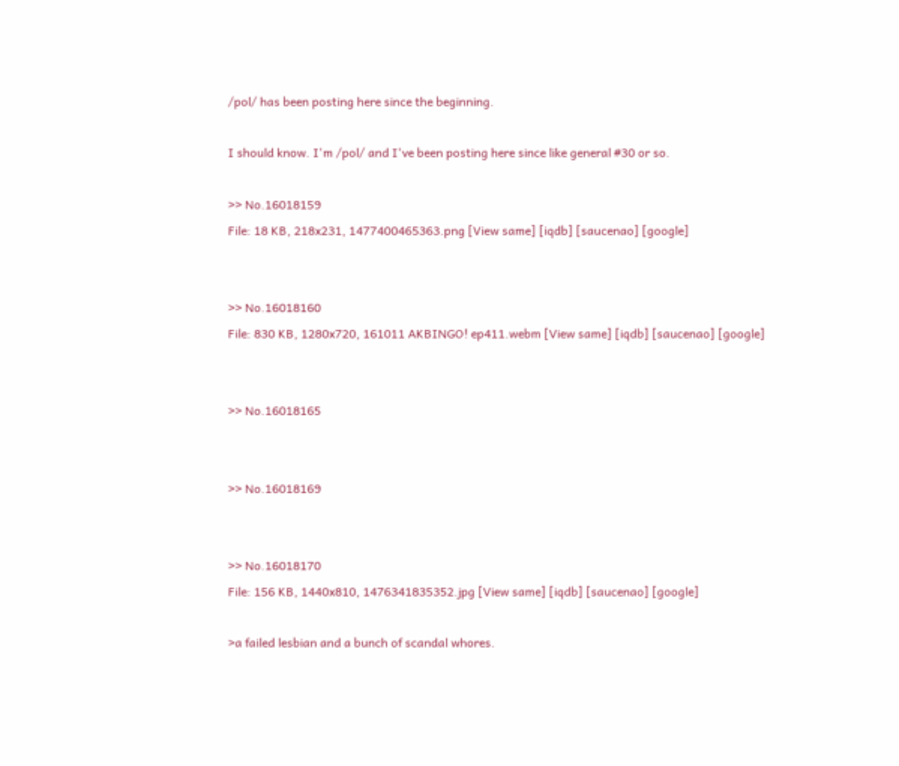/pol/ has been posting here since the beginning.

I should know. I'm /pol/ and I've been posting here since like general #30 or so.

>> No.16018159
File: 18 KB, 218x231, 1477400465363.png [View same] [iqdb] [saucenao] [google]


>> No.16018160
File: 830 KB, 1280x720, 161011 AKBINGO! ep411.webm [View same] [iqdb] [saucenao] [google]


>> No.16018165


>> No.16018169


>> No.16018170
File: 156 KB, 1440x810, 1476341835352.jpg [View same] [iqdb] [saucenao] [google]

>a failed lesbian and a bunch of scandal whores.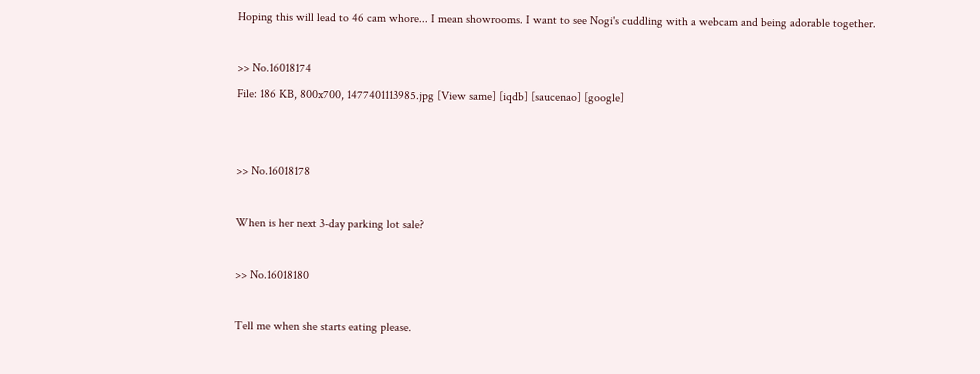Hoping this will lead to 46 cam whore... I mean showrooms. I want to see Nogi's cuddling with a webcam and being adorable together.

>> No.16018174
File: 186 KB, 800x700, 1477401113985.jpg [View same] [iqdb] [saucenao] [google]


>> No.16018178

When is her next 3-day parking lot sale?

>> No.16018180

Tell me when she starts eating please.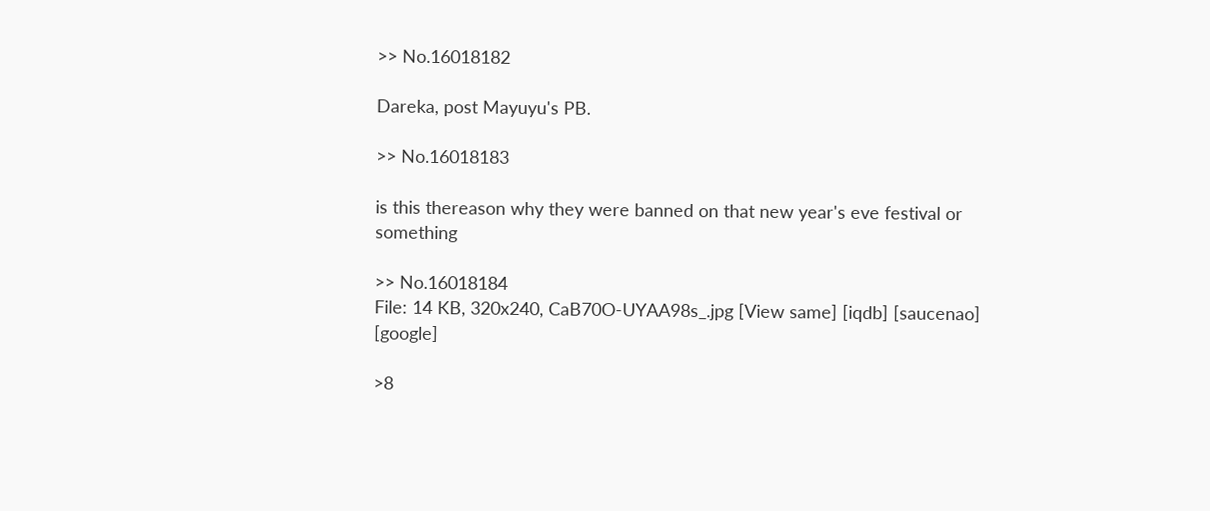>> No.16018182

Dareka, post Mayuyu's PB.

>> No.16018183

is this thereason why they were banned on that new year's eve festival or something

>> No.16018184
File: 14 KB, 320x240, CaB70O-UYAA98s_.jpg [View same] [iqdb] [saucenao] [google]

>8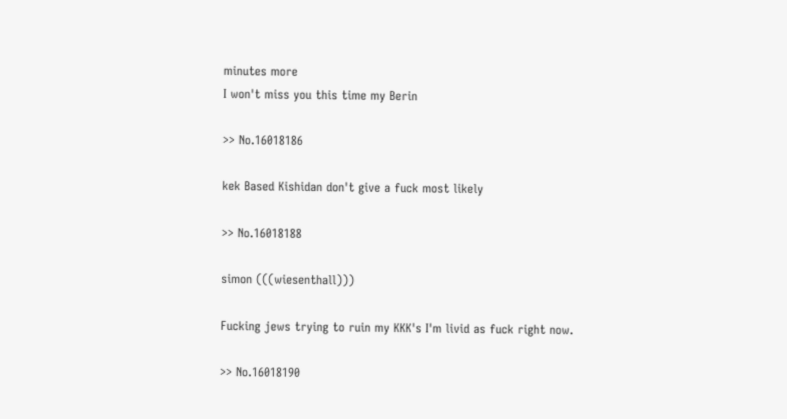minutes more
I won't miss you this time my Berin

>> No.16018186

kek Based Kishidan don't give a fuck most likely

>> No.16018188

simon (((wiesenthall)))

Fucking jews trying to ruin my KKK's I'm livid as fuck right now.

>> No.16018190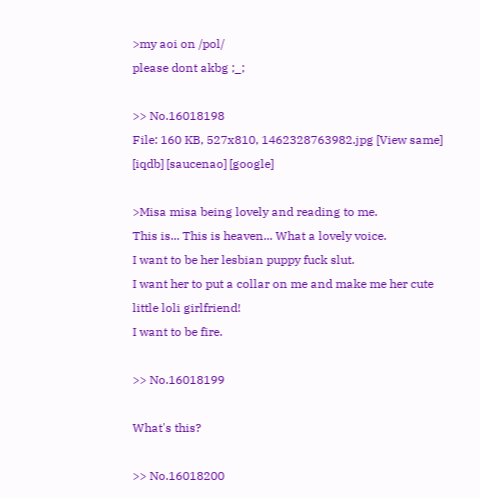>my aoi on /pol/
please dont akbg ;_;

>> No.16018198
File: 160 KB, 527x810, 1462328763982.jpg [View same] [iqdb] [saucenao] [google]

>Misa misa being lovely and reading to me.
This is... This is heaven... What a lovely voice.
I want to be her lesbian puppy fuck slut.
I want her to put a collar on me and make me her cute little loli girlfriend!
I want to be fire.

>> No.16018199

What's this?

>> No.16018200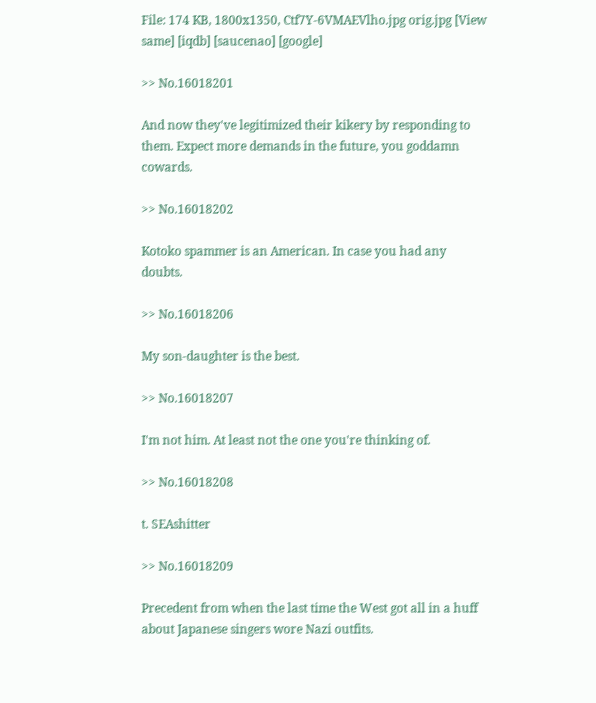File: 174 KB, 1800x1350, Ctf7Y-6VMAEVlho.jpg orig.jpg [View same] [iqdb] [saucenao] [google]

>> No.16018201

And now they've legitimized their kikery by responding to them. Expect more demands in the future, you goddamn cowards.

>> No.16018202

Kotoko spammer is an American. In case you had any doubts.

>> No.16018206

My son-daughter is the best.

>> No.16018207

I'm not him. At least not the one you're thinking of.

>> No.16018208

t. SEAshitter

>> No.16018209

Precedent from when the last time the West got all in a huff about Japanese singers wore Nazi outfits.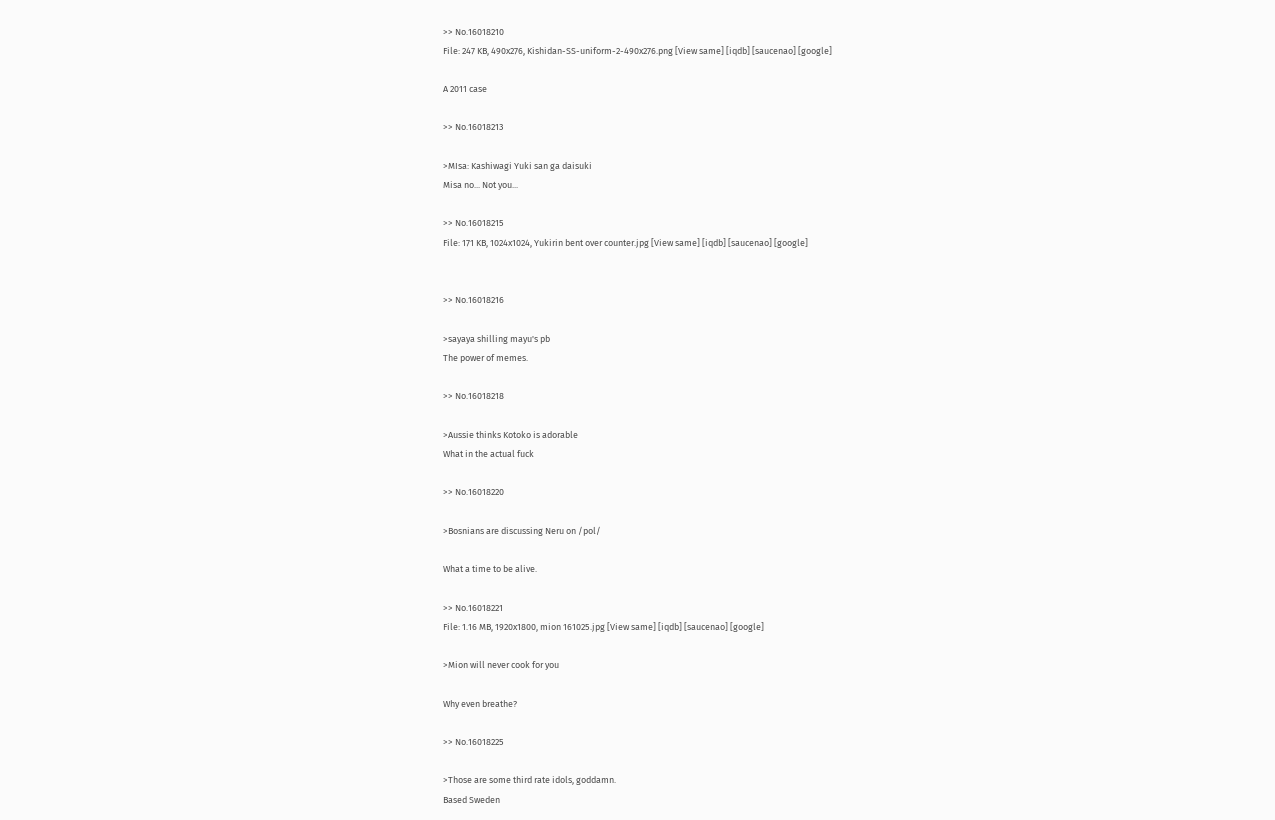>> No.16018210
File: 247 KB, 490x276, Kishidan-SS-uniform-2-490x276.png [View same] [iqdb] [saucenao] [google]

A 2011 case

>> No.16018213

>MIsa: Kashiwagi Yuki san ga daisuki
Misa no... Not you...

>> No.16018215
File: 171 KB, 1024x1024, Yukirin bent over counter.jpg [View same] [iqdb] [saucenao] [google]


>> No.16018216

>sayaya shilling mayu's pb
The power of memes.

>> No.16018218

>Aussie thinks Kotoko is adorable
What in the actual fuck

>> No.16018220

>Bosnians are discussing Neru on /pol/

What a time to be alive.

>> No.16018221
File: 1.16 MB, 1920x1800, mion 161025.jpg [View same] [iqdb] [saucenao] [google]

>Mion will never cook for you

Why even breathe?

>> No.16018225

>Those are some third rate idols, goddamn.
Based Sweden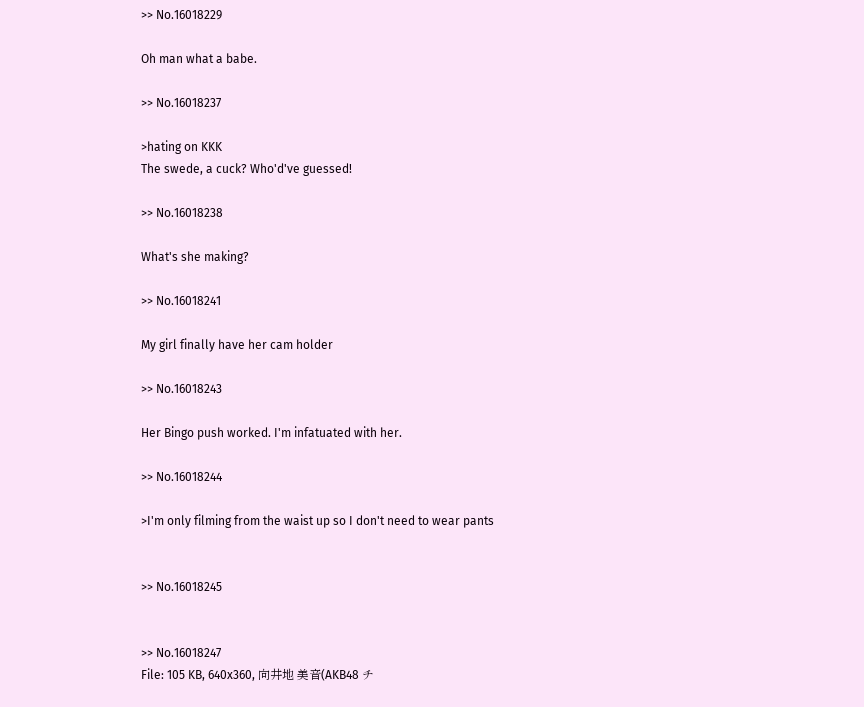>> No.16018229

Oh man what a babe.

>> No.16018237

>hating on KKK
The swede, a cuck? Who'd've guessed!

>> No.16018238

What's she making?

>> No.16018241

My girl finally have her cam holder

>> No.16018243

Her Bingo push worked. I'm infatuated with her.

>> No.16018244

>I'm only filming from the waist up so I don't need to wear pants


>> No.16018245


>> No.16018247
File: 105 KB, 640x360, 向井地 美音(AKB48 チ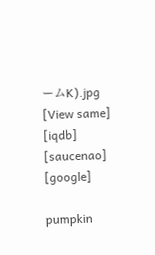ームK).jpg [View same] [iqdb] [saucenao] [google]

pumpkin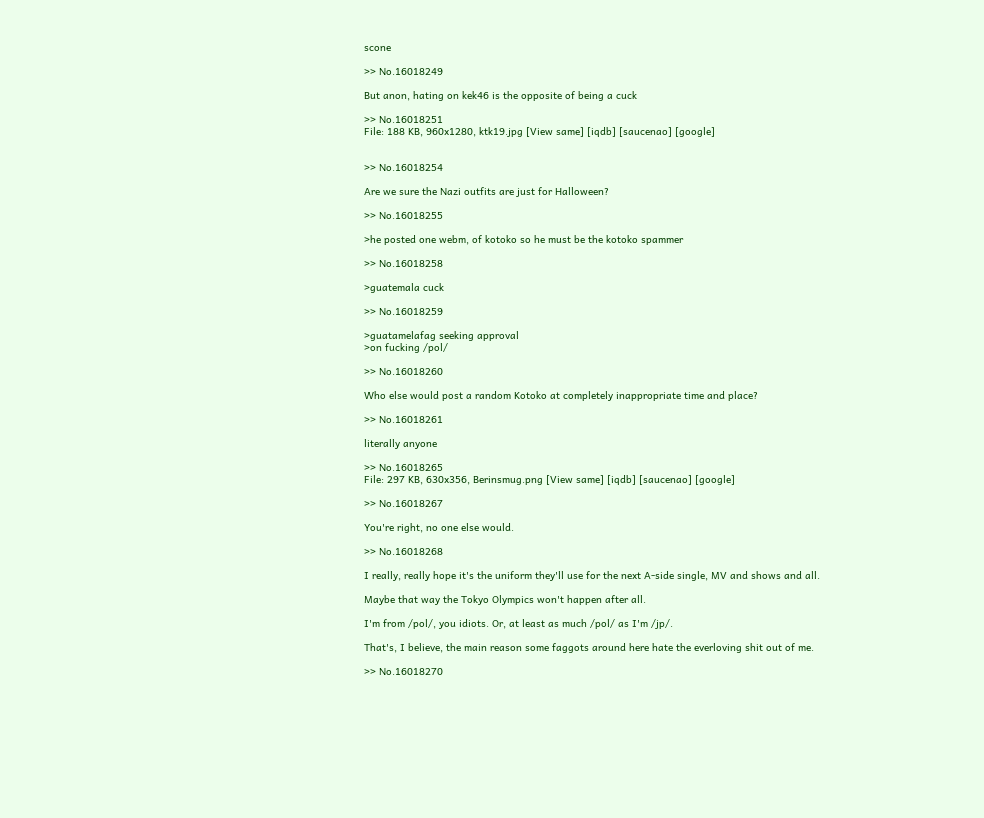scone

>> No.16018249

But anon, hating on kek46 is the opposite of being a cuck

>> No.16018251
File: 188 KB, 960x1280, ktk19.jpg [View same] [iqdb] [saucenao] [google]


>> No.16018254

Are we sure the Nazi outfits are just for Halloween?

>> No.16018255

>he posted one webm, of kotoko so he must be the kotoko spammer

>> No.16018258

>guatemala cuck

>> No.16018259

>guatamelafag seeking approval
>on fucking /pol/

>> No.16018260

Who else would post a random Kotoko at completely inappropriate time and place?

>> No.16018261

literally anyone

>> No.16018265
File: 297 KB, 630x356, Berinsmug.png [View same] [iqdb] [saucenao] [google]

>> No.16018267

You're right, no one else would.

>> No.16018268

I really, really hope it's the uniform they'll use for the next A-side single, MV and shows and all.

Maybe that way the Tokyo Olympics won't happen after all.

I'm from /pol/, you idiots. Or, at least as much /pol/ as I'm /jp/.

That's, I believe, the main reason some faggots around here hate the everloving shit out of me.

>> No.16018270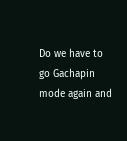Do we have to go Gachapin mode again and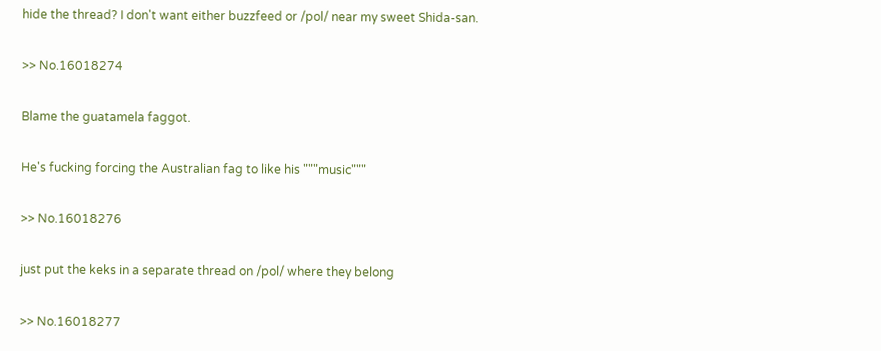hide the thread? I don't want either buzzfeed or /pol/ near my sweet Shida-san.

>> No.16018274

Blame the guatamela faggot.

He's fucking forcing the Australian fag to like his """music"""

>> No.16018276

just put the keks in a separate thread on /pol/ where they belong

>> No.16018277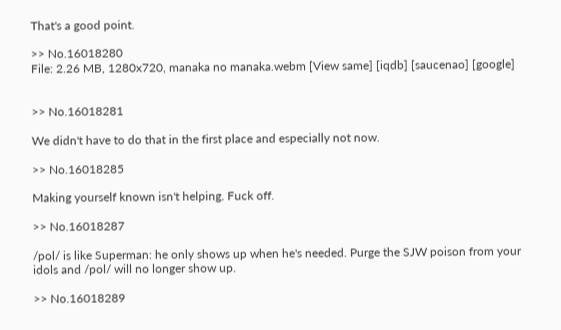That's a good point.

>> No.16018280
File: 2.26 MB, 1280x720, manaka no manaka.webm [View same] [iqdb] [saucenao] [google]


>> No.16018281

We didn't have to do that in the first place and especially not now.

>> No.16018285

Making yourself known isn't helping. Fuck off.

>> No.16018287

/pol/ is like Superman: he only shows up when he's needed. Purge the SJW poison from your idols and /pol/ will no longer show up.

>> No.16018289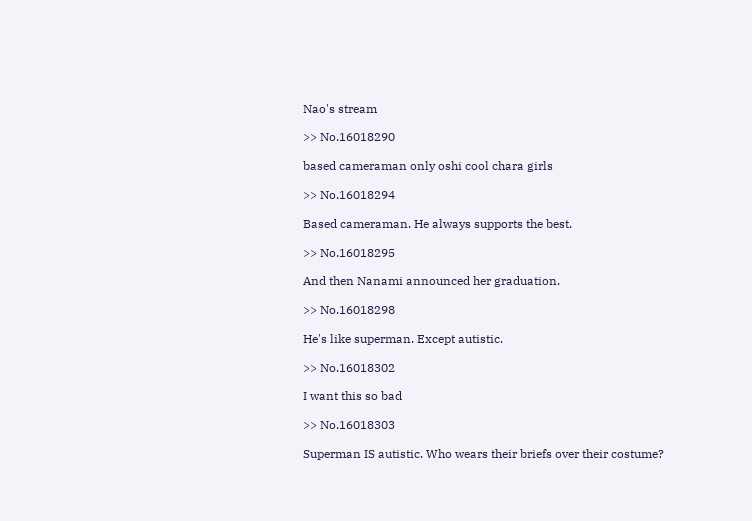Nao's stream

>> No.16018290

based cameraman only oshi cool chara girls

>> No.16018294

Based cameraman. He always supports the best.

>> No.16018295

And then Nanami announced her graduation.

>> No.16018298

He's like superman. Except autistic.

>> No.16018302

I want this so bad

>> No.16018303

Superman IS autistic. Who wears their briefs over their costume?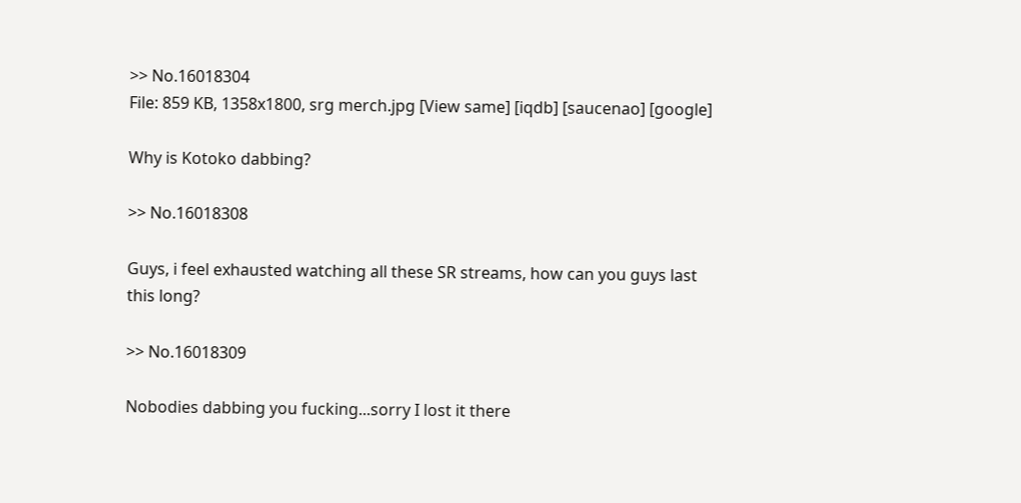>> No.16018304
File: 859 KB, 1358x1800, srg merch.jpg [View same] [iqdb] [saucenao] [google]

Why is Kotoko dabbing?

>> No.16018308

Guys, i feel exhausted watching all these SR streams, how can you guys last this long?

>> No.16018309

Nobodies dabbing you fucking...sorry I lost it there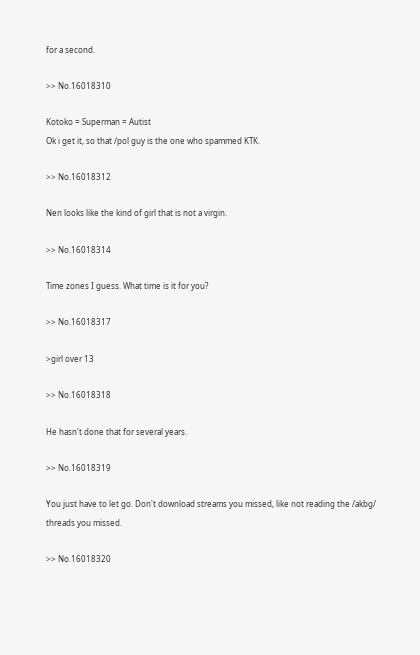for a second.

>> No.16018310

Kotoko = Superman = Autist
Ok i get it, so that /pol guy is the one who spammed KTK.

>> No.16018312

Nen looks like the kind of girl that is not a virgin.

>> No.16018314

Time zones I guess. What time is it for you?

>> No.16018317

>girl over 13

>> No.16018318

He hasn't done that for several years.

>> No.16018319

You just have to let go. Don't download streams you missed, like not reading the /akbg/ threads you missed.

>> No.16018320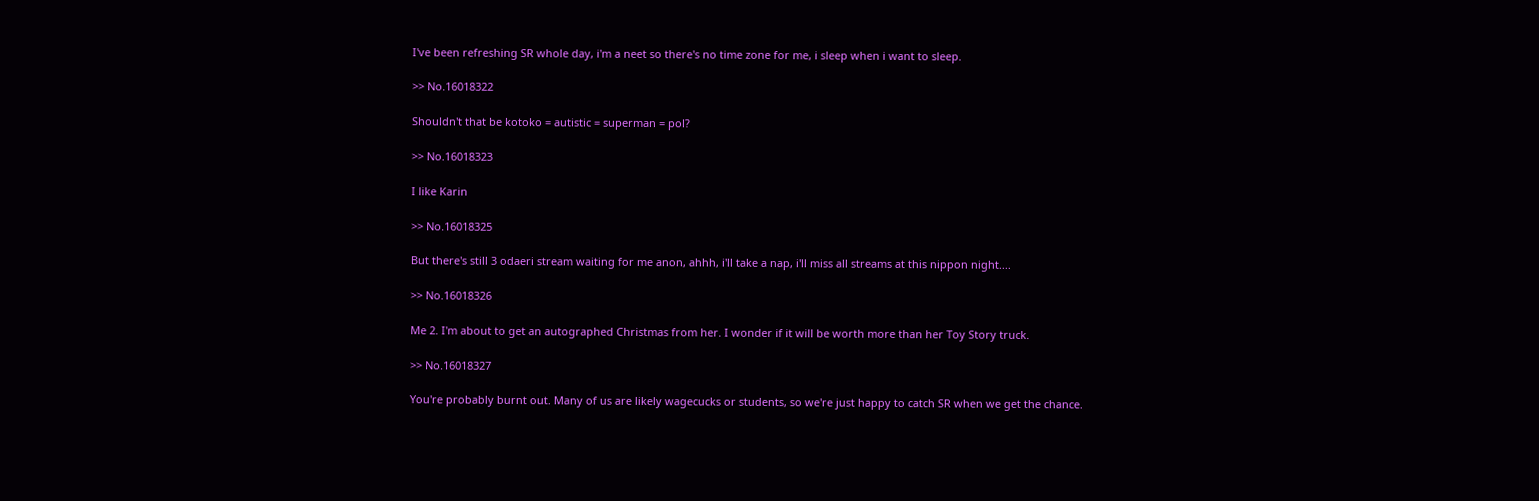I've been refreshing SR whole day, i'm a neet so there's no time zone for me, i sleep when i want to sleep.

>> No.16018322

Shouldn't that be kotoko = autistic = superman = pol?

>> No.16018323

I like Karin

>> No.16018325

But there's still 3 odaeri stream waiting for me anon, ahhh, i'll take a nap, i'll miss all streams at this nippon night....

>> No.16018326

Me 2. I'm about to get an autographed Christmas from her. I wonder if it will be worth more than her Toy Story truck.

>> No.16018327

You're probably burnt out. Many of us are likely wagecucks or students, so we're just happy to catch SR when we get the chance.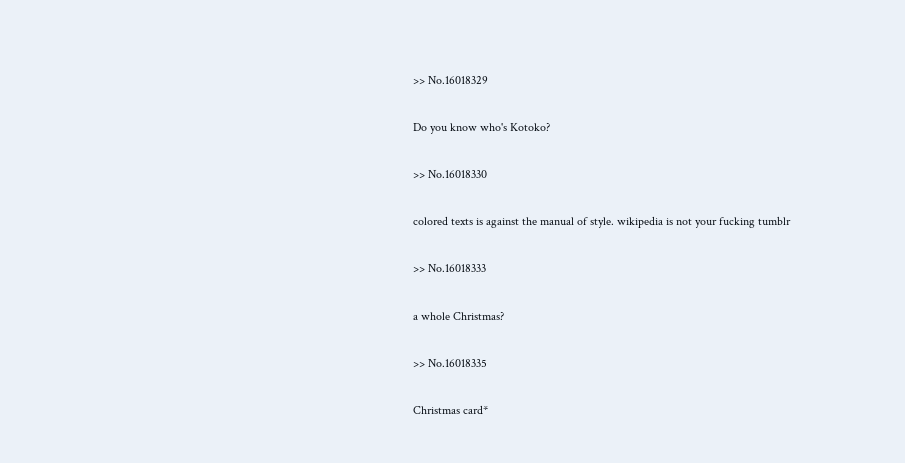>> No.16018329

Do you know who's Kotoko?

>> No.16018330

colored texts is against the manual of style. wikipedia is not your fucking tumblr

>> No.16018333

a whole Christmas?

>> No.16018335

Christmas card*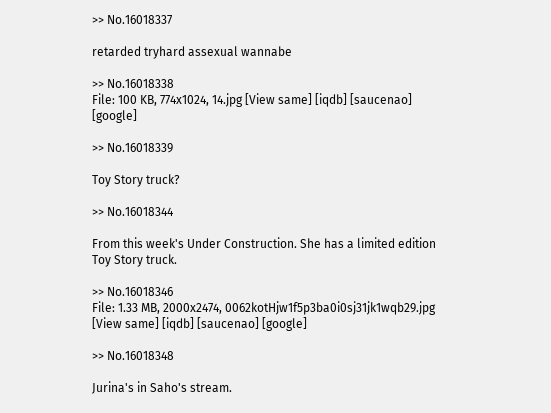>> No.16018337

retarded tryhard assexual wannabe

>> No.16018338
File: 100 KB, 774x1024, 14.jpg [View same] [iqdb] [saucenao] [google]

>> No.16018339

Toy Story truck?

>> No.16018344

From this week's Under Construction. She has a limited edition Toy Story truck.

>> No.16018346
File: 1.33 MB, 2000x2474, 0062kotHjw1f5p3ba0i0sj31jk1wqb29.jpg [View same] [iqdb] [saucenao] [google]

>> No.16018348

Jurina's in Saho's stream.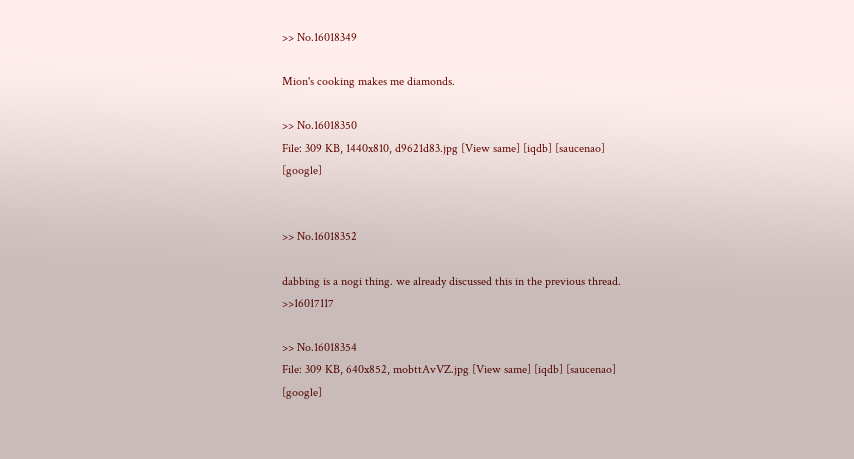>> No.16018349

Mion's cooking makes me diamonds.

>> No.16018350
File: 309 KB, 1440x810, d9621d83.jpg [View same] [iqdb] [saucenao] [google]


>> No.16018352

dabbing is a nogi thing. we already discussed this in the previous thread. >>16017117

>> No.16018354
File: 309 KB, 640x852, mobttAvVZ.jpg [View same] [iqdb] [saucenao] [google]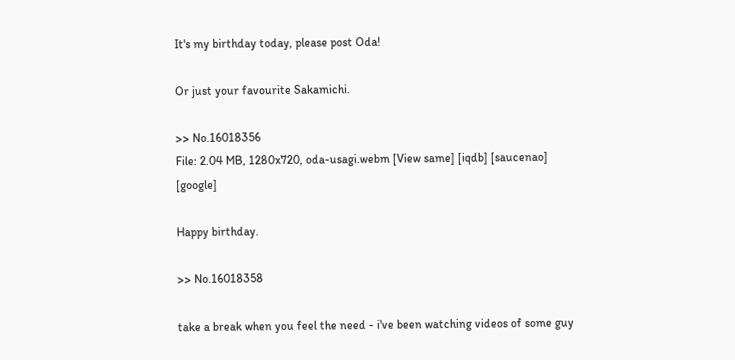It's my birthday today, please post Oda!

Or just your favourite Sakamichi.

>> No.16018356
File: 2.04 MB, 1280x720, oda-usagi.webm [View same] [iqdb] [saucenao] [google]

Happy birthday.

>> No.16018358

take a break when you feel the need - i've been watching videos of some guy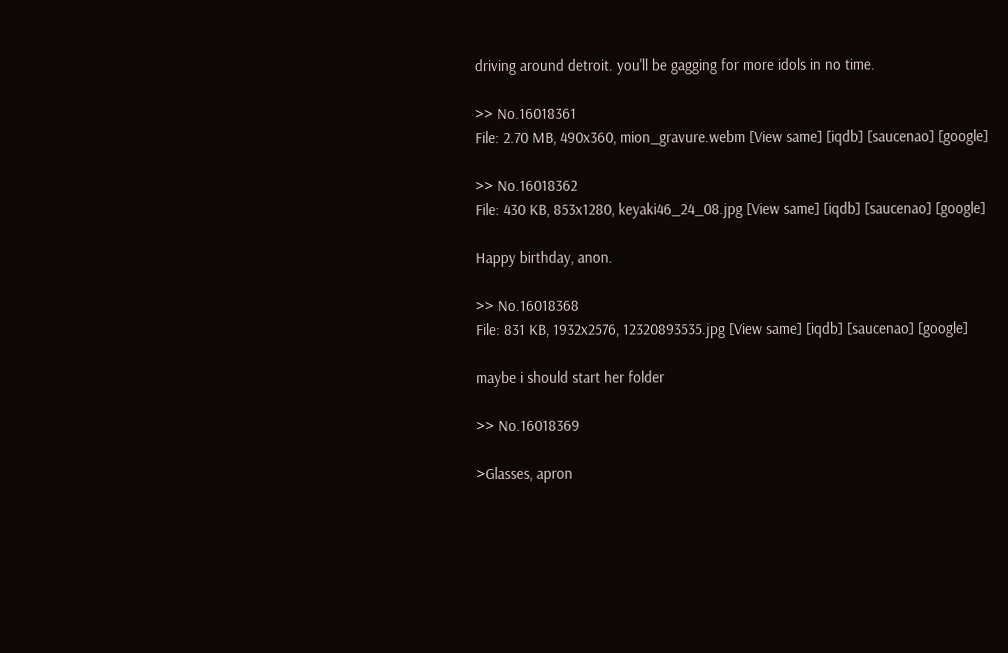driving around detroit. you'll be gagging for more idols in no time.

>> No.16018361
File: 2.70 MB, 490x360, mion_gravure.webm [View same] [iqdb] [saucenao] [google]

>> No.16018362
File: 430 KB, 853x1280, keyaki46_24_08.jpg [View same] [iqdb] [saucenao] [google]

Happy birthday, anon.

>> No.16018368
File: 831 KB, 1932x2576, 12320893535.jpg [View same] [iqdb] [saucenao] [google]

maybe i should start her folder

>> No.16018369

>Glasses, apron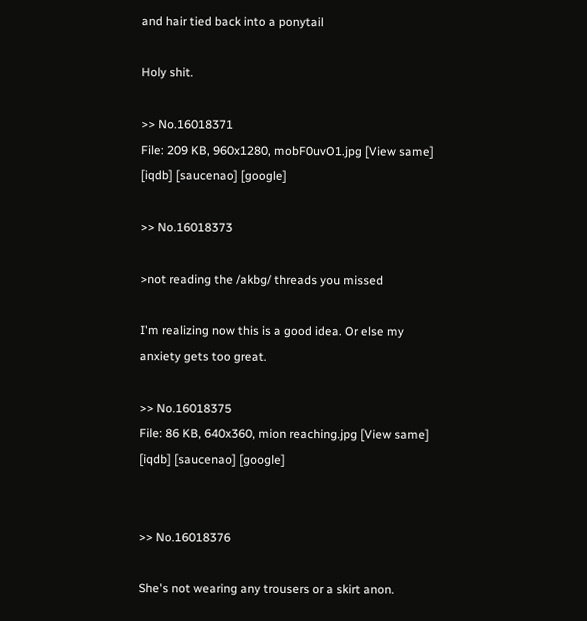and hair tied back into a ponytail

Holy shit.

>> No.16018371
File: 209 KB, 960x1280, mobF0uvO1.jpg [View same] [iqdb] [saucenao] [google]

>> No.16018373

>not reading the /akbg/ threads you missed

I'm realizing now this is a good idea. Or else my anxiety gets too great.

>> No.16018375
File: 86 KB, 640x360, mion reaching.jpg [View same] [iqdb] [saucenao] [google]


>> No.16018376

She's not wearing any trousers or a skirt anon.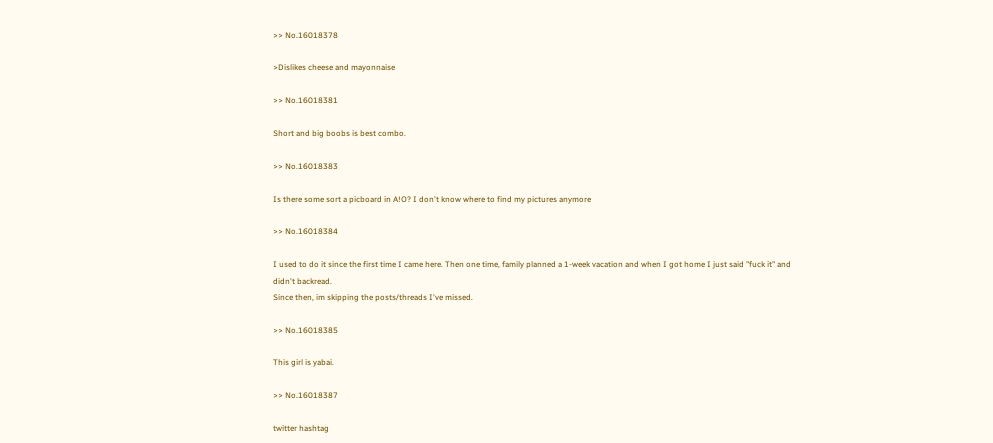>> No.16018378

>Dislikes cheese and mayonnaise

>> No.16018381

Short and big boobs is best combo.

>> No.16018383

Is there some sort a picboard in A!O? I don't know where to find my pictures anymore

>> No.16018384

I used to do it since the first time I came here. Then one time, family planned a 1-week vacation and when I got home I just said "fuck it" and didn't backread.
Since then, im skipping the posts/threads I've missed.

>> No.16018385

This girl is yabai.

>> No.16018387

twitter hashtag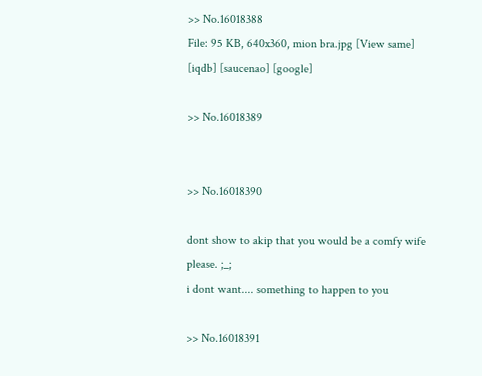>> No.16018388
File: 95 KB, 640x360, mion bra.jpg [View same] [iqdb] [saucenao] [google]

>> No.16018389


>> No.16018390

dont show to akip that you would be a comfy wife please. ;_;
i dont want.... something to happen to you

>> No.16018391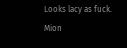Looks lacy as fuck. Mion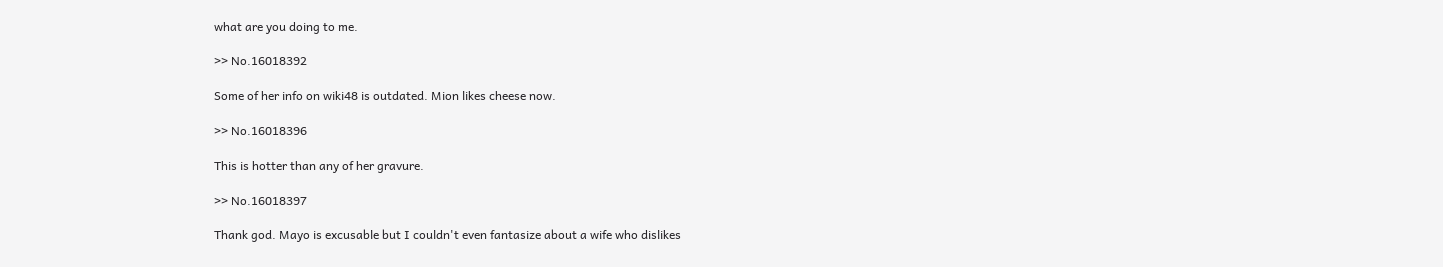what are you doing to me.

>> No.16018392

Some of her info on wiki48 is outdated. Mion likes cheese now.

>> No.16018396

This is hotter than any of her gravure.

>> No.16018397

Thank god. Mayo is excusable but I couldn't even fantasize about a wife who dislikes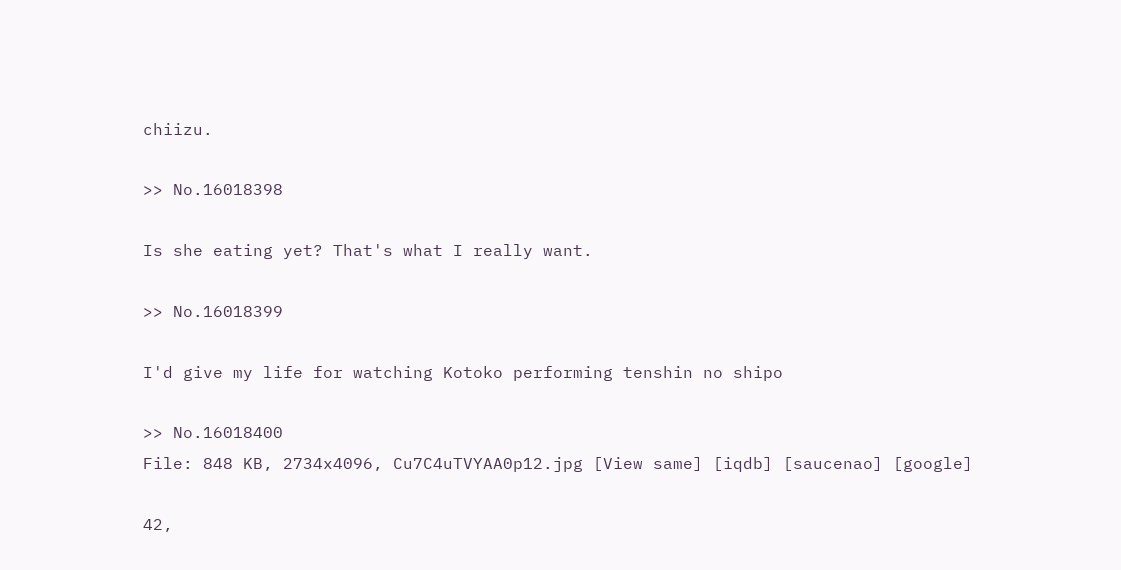chiizu.

>> No.16018398

Is she eating yet? That's what I really want.

>> No.16018399

I'd give my life for watching Kotoko performing tenshin no shipo

>> No.16018400
File: 848 KB, 2734x4096, Cu7C4uTVYAA0p12.jpg [View same] [iqdb] [saucenao] [google]

42,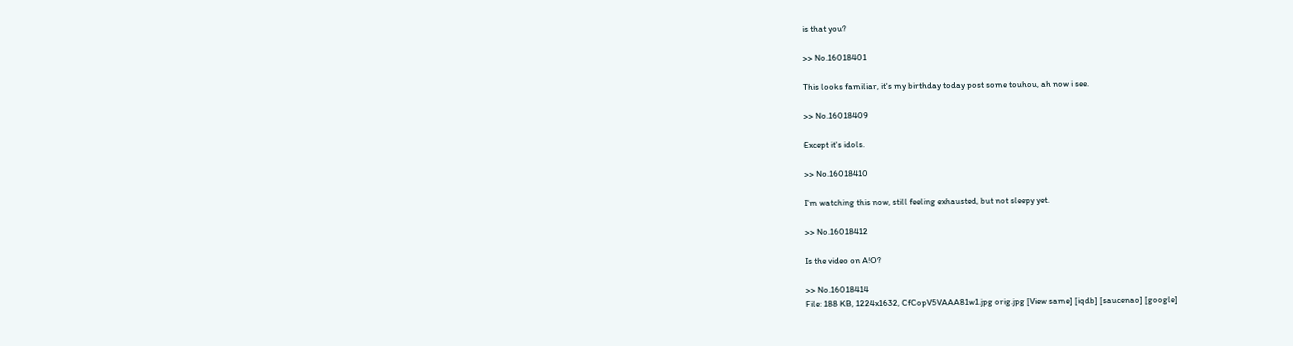is that you?

>> No.16018401

This looks familiar, it's my birthday today post some touhou, ah now i see.

>> No.16018409

Except it's idols.

>> No.16018410

I'm watching this now, still feeling exhausted, but not sleepy yet.

>> No.16018412

Is the video on A!O?

>> No.16018414
File: 188 KB, 1224x1632, CfCopV5VAAA81w1.jpg orig.jpg [View same] [iqdb] [saucenao] [google]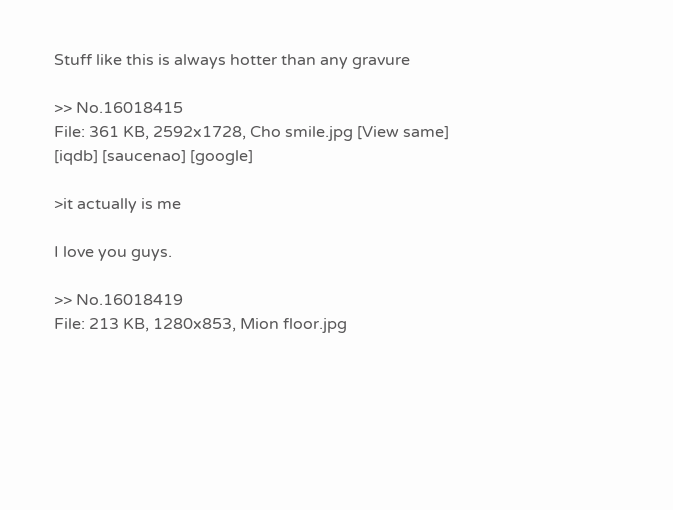Stuff like this is always hotter than any gravure

>> No.16018415
File: 361 KB, 2592x1728, Cho smile.jpg [View same] [iqdb] [saucenao] [google]

>it actually is me

I love you guys.

>> No.16018419
File: 213 KB, 1280x853, Mion floor.jpg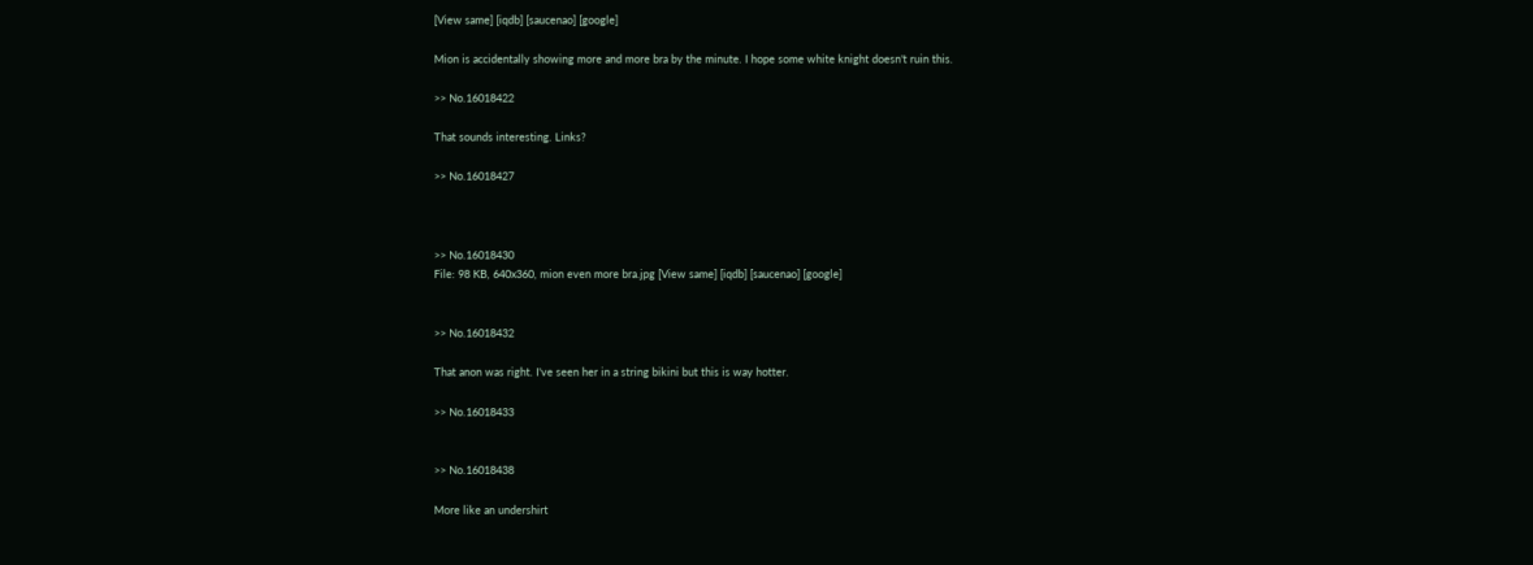[View same] [iqdb] [saucenao] [google]

Mion is accidentally showing more and more bra by the minute. I hope some white knight doesn't ruin this.

>> No.16018422

That sounds interesting. Links?

>> No.16018427



>> No.16018430
File: 98 KB, 640x360, mion even more bra.jpg [View same] [iqdb] [saucenao] [google]


>> No.16018432

That anon was right. I've seen her in a string bikini but this is way hotter.

>> No.16018433


>> No.16018438

More like an undershirt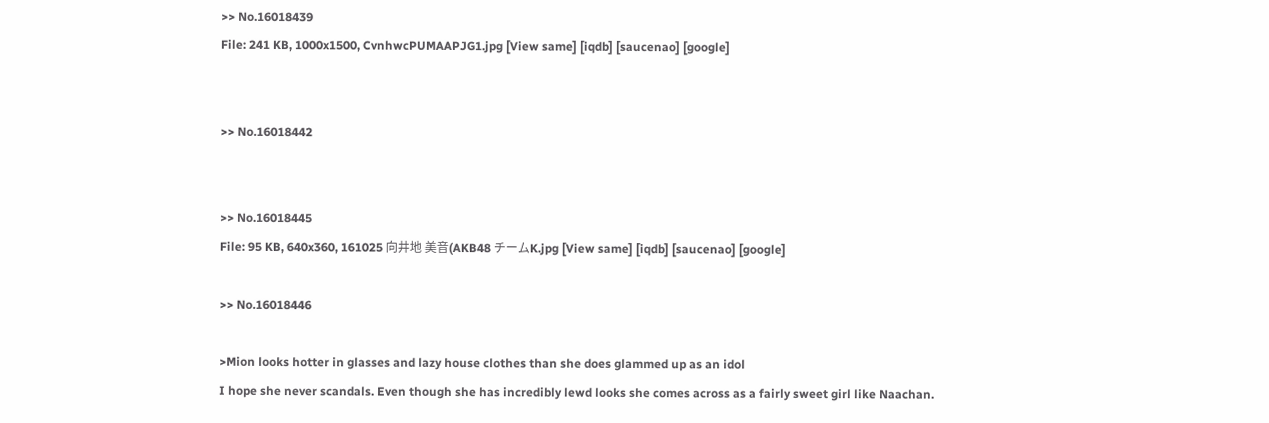>> No.16018439
File: 241 KB, 1000x1500, CvnhwcPUMAAPJG1.jpg [View same] [iqdb] [saucenao] [google]


>> No.16018442


>> No.16018445
File: 95 KB, 640x360, 161025 向井地 美音(AKB48 チームK.jpg [View same] [iqdb] [saucenao] [google]

>> No.16018446

>Mion looks hotter in glasses and lazy house clothes than she does glammed up as an idol
I hope she never scandals. Even though she has incredibly lewd looks she comes across as a fairly sweet girl like Naachan.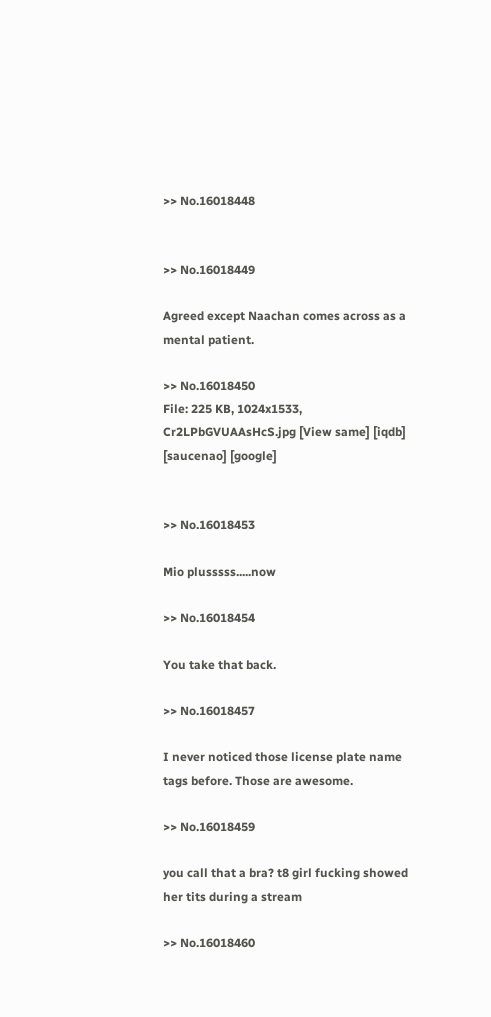>> No.16018448


>> No.16018449

Agreed except Naachan comes across as a mental patient.

>> No.16018450
File: 225 KB, 1024x1533, Cr2LPbGVUAAsHcS.jpg [View same] [iqdb] [saucenao] [google]


>> No.16018453

Mio plusssss.....now

>> No.16018454

You take that back.

>> No.16018457

I never noticed those license plate name tags before. Those are awesome.

>> No.16018459

you call that a bra? t8 girl fucking showed her tits during a stream

>> No.16018460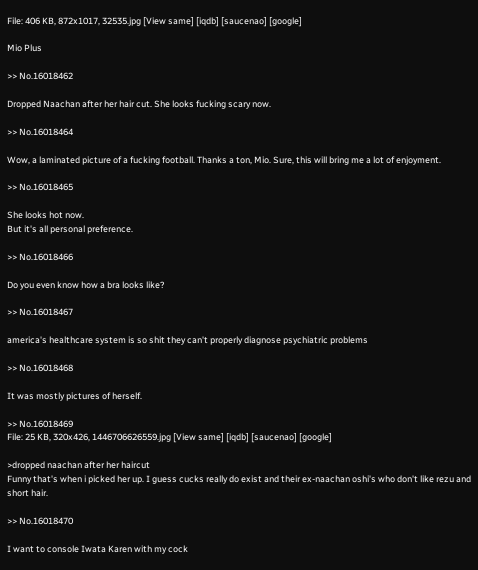File: 406 KB, 872x1017, 32535.jpg [View same] [iqdb] [saucenao] [google]

Mio Plus

>> No.16018462

Dropped Naachan after her hair cut. She looks fucking scary now.

>> No.16018464

Wow, a laminated picture of a fucking football. Thanks a ton, Mio. Sure, this will bring me a lot of enjoyment.

>> No.16018465

She looks hot now.
But it's all personal preference.

>> No.16018466

Do you even know how a bra looks like?

>> No.16018467

america's healthcare system is so shit they can't properly diagnose psychiatric problems

>> No.16018468

It was mostly pictures of herself.

>> No.16018469
File: 25 KB, 320x426, 1446706626559.jpg [View same] [iqdb] [saucenao] [google]

>dropped naachan after her haircut
Funny that's when i picked her up. I guess cucks really do exist and their ex-naachan oshi's who don't like rezu and short hair.

>> No.16018470

I want to console Iwata Karen with my cock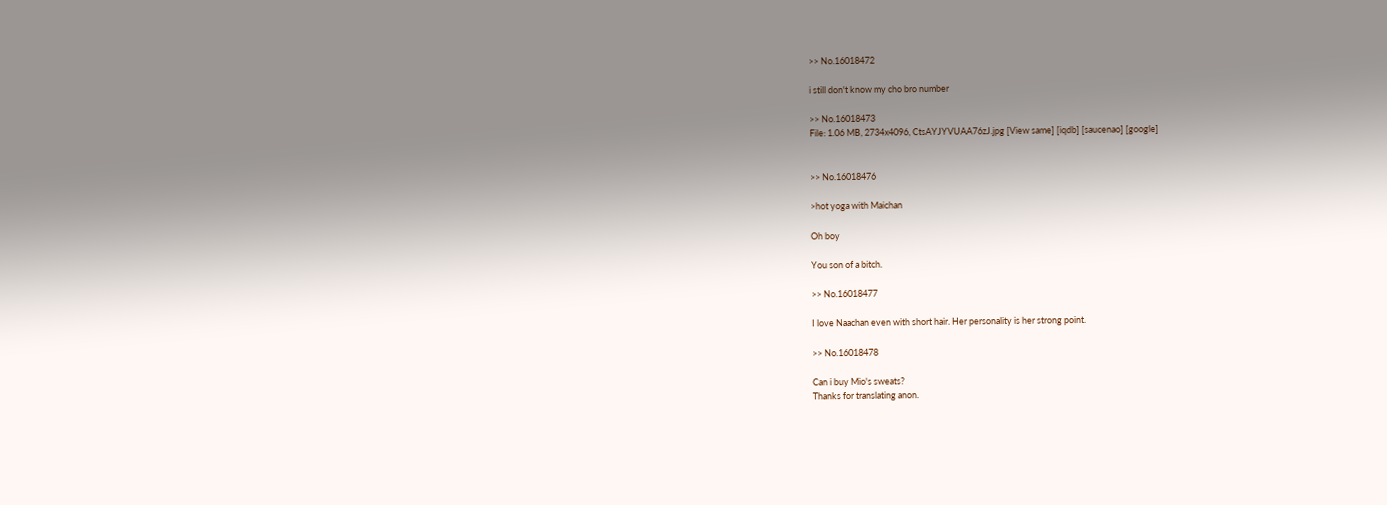>> No.16018472

i still don't know my cho bro number

>> No.16018473
File: 1.06 MB, 2734x4096, CtsAYJYVUAA76zJ.jpg [View same] [iqdb] [saucenao] [google]


>> No.16018476

>hot yoga with Maichan

Oh boy

You son of a bitch.

>> No.16018477

I love Naachan even with short hair. Her personality is her strong point.

>> No.16018478

Can i buy Mio's sweats?
Thanks for translating anon.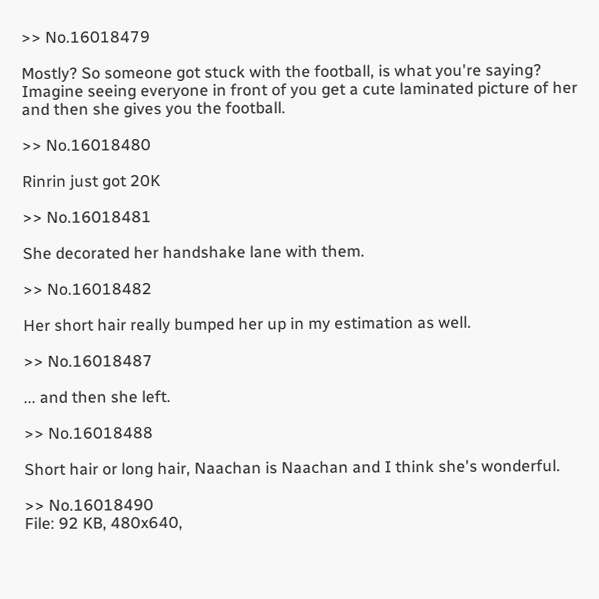>> No.16018479

Mostly? So someone got stuck with the football, is what you're saying? Imagine seeing everyone in front of you get a cute laminated picture of her and then she gives you the football.

>> No.16018480

Rinrin just got 20K

>> No.16018481

She decorated her handshake lane with them.

>> No.16018482

Her short hair really bumped her up in my estimation as well.

>> No.16018487

... and then she left.

>> No.16018488

Short hair or long hair, Naachan is Naachan and I think she's wonderful.

>> No.16018490
File: 92 KB, 480x640,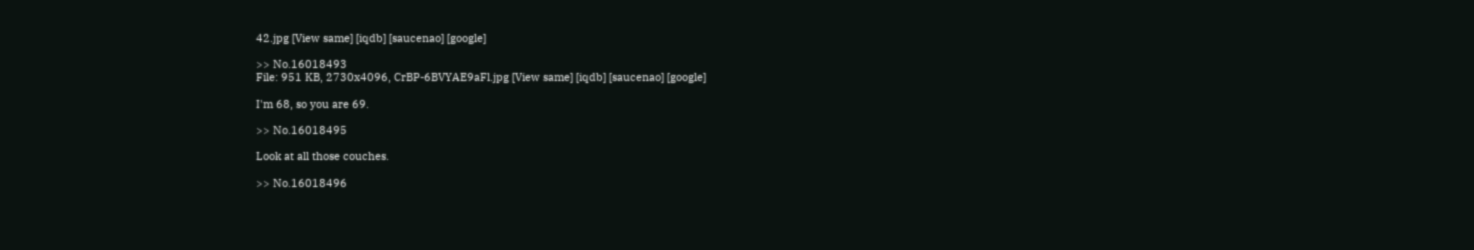42.jpg [View same] [iqdb] [saucenao] [google]

>> No.16018493
File: 951 KB, 2730x4096, CrBP-6BVYAE9aFl.jpg [View same] [iqdb] [saucenao] [google]

I'm 68, so you are 69.

>> No.16018495

Look at all those couches.

>> No.16018496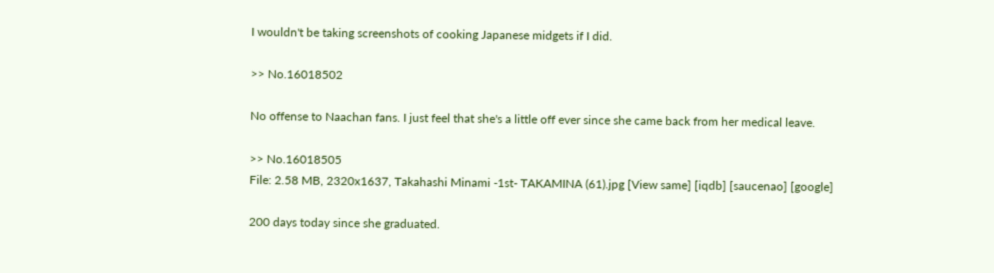I wouldn't be taking screenshots of cooking Japanese midgets if I did.

>> No.16018502

No offense to Naachan fans. I just feel that she's a little off ever since she came back from her medical leave.

>> No.16018505
File: 2.58 MB, 2320x1637, Takahashi Minami -1st- TAKAMINA (61).jpg [View same] [iqdb] [saucenao] [google]

200 days today since she graduated.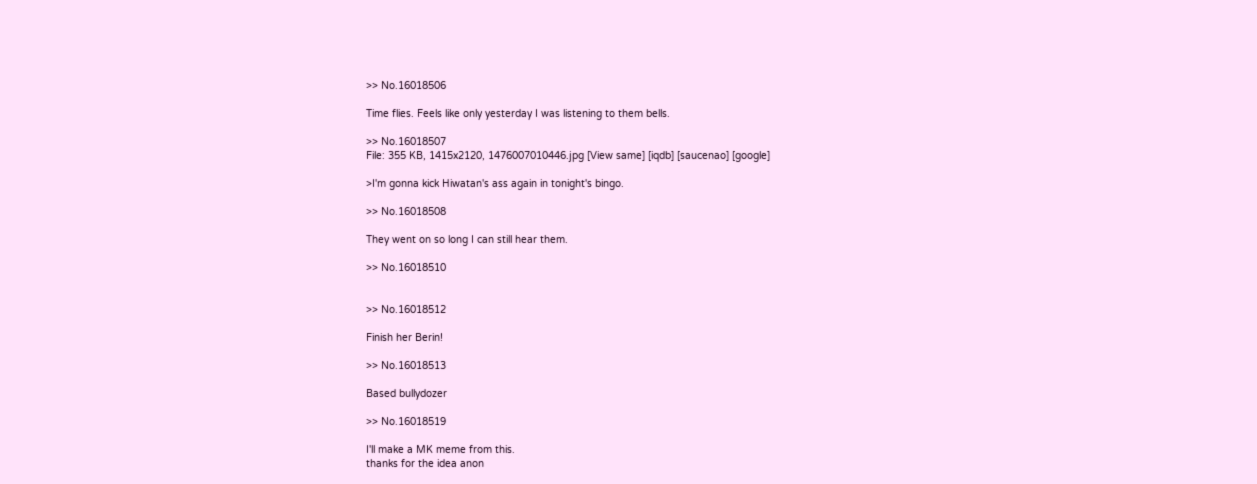>> No.16018506

Time flies. Feels like only yesterday I was listening to them bells.

>> No.16018507
File: 355 KB, 1415x2120, 1476007010446.jpg [View same] [iqdb] [saucenao] [google]

>I'm gonna kick Hiwatan's ass again in tonight's bingo.

>> No.16018508

They went on so long I can still hear them.

>> No.16018510


>> No.16018512

Finish her Berin!

>> No.16018513

Based bullydozer

>> No.16018519

I'll make a MK meme from this.
thanks for the idea anon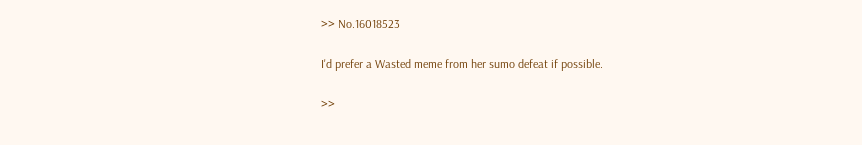>> No.16018523

I'd prefer a Wasted meme from her sumo defeat if possible.

>>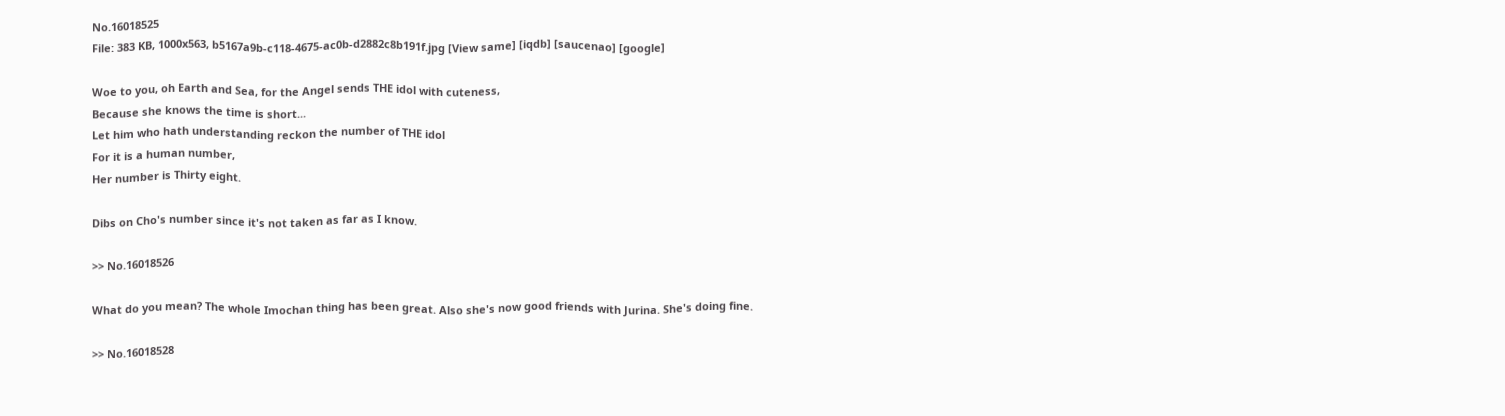No.16018525
File: 383 KB, 1000x563, b5167a9b-c118-4675-ac0b-d2882c8b191f.jpg [View same] [iqdb] [saucenao] [google]

Woe to you, oh Earth and Sea, for the Angel sends THE idol with cuteness,
Because she knows the time is short...
Let him who hath understanding reckon the number of THE idol
For it is a human number,
Her number is Thirty eight.

Dibs on Cho's number since it's not taken as far as I know.

>> No.16018526

What do you mean? The whole Imochan thing has been great. Also she's now good friends with Jurina. She's doing fine.

>> No.16018528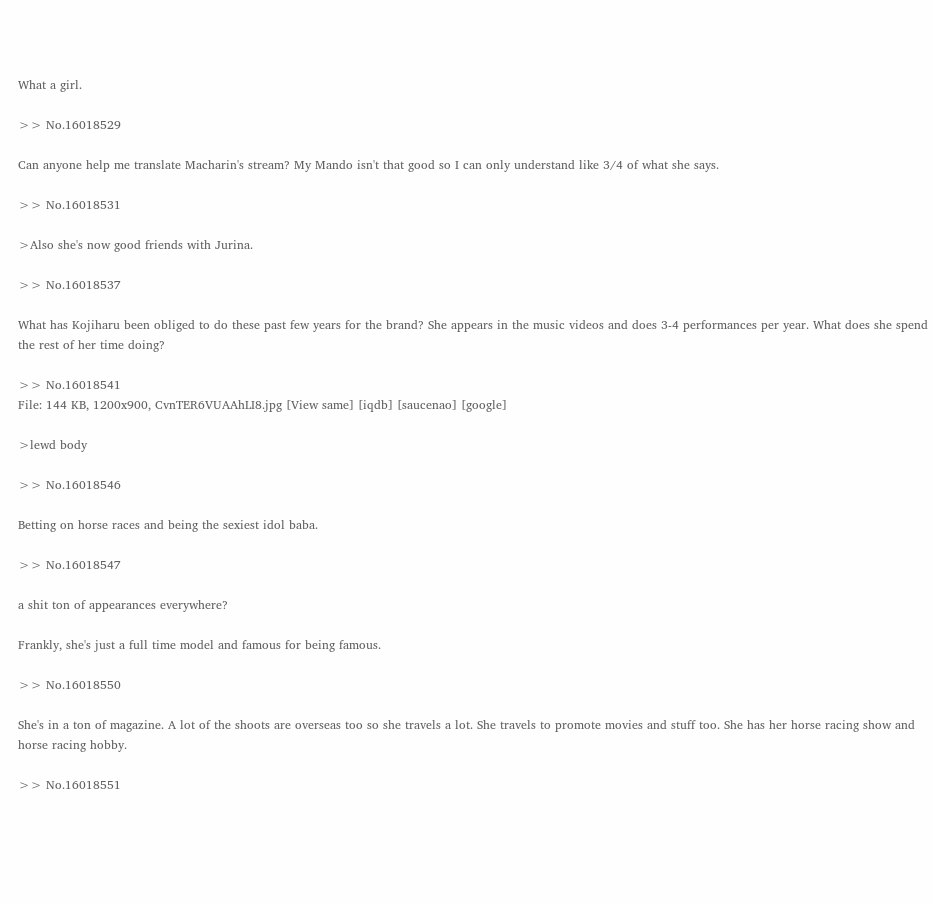What a girl.

>> No.16018529

Can anyone help me translate Macharin's stream? My Mando isn't that good so I can only understand like 3/4 of what she says.

>> No.16018531

>Also she's now good friends with Jurina.

>> No.16018537

What has Kojiharu been obliged to do these past few years for the brand? She appears in the music videos and does 3-4 performances per year. What does she spend the rest of her time doing?

>> No.16018541
File: 144 KB, 1200x900, CvnTER6VUAAhLI8.jpg [View same] [iqdb] [saucenao] [google]

>lewd body

>> No.16018546

Betting on horse races and being the sexiest idol baba.

>> No.16018547

a shit ton of appearances everywhere?

Frankly, she's just a full time model and famous for being famous.

>> No.16018550

She's in a ton of magazine. A lot of the shoots are overseas too so she travels a lot. She travels to promote movies and stuff too. She has her horse racing show and horse racing hobby.

>> No.16018551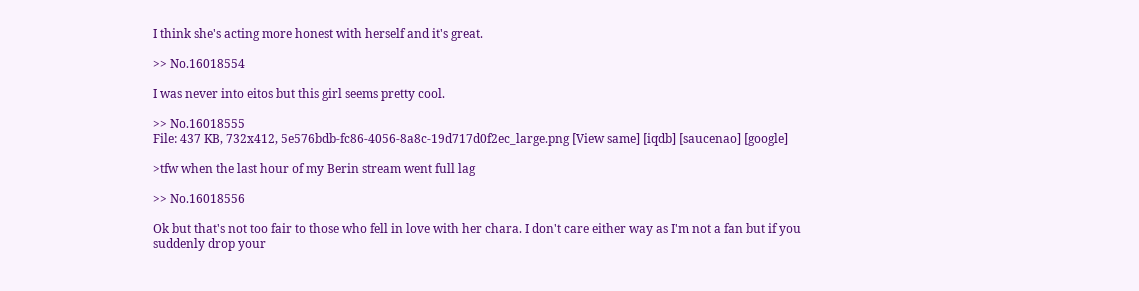I think she's acting more honest with herself and it's great.

>> No.16018554

I was never into eitos but this girl seems pretty cool.

>> No.16018555
File: 437 KB, 732x412, 5e576bdb-fc86-4056-8a8c-19d717d0f2ec_large.png [View same] [iqdb] [saucenao] [google]

>tfw when the last hour of my Berin stream went full lag

>> No.16018556

Ok but that's not too fair to those who fell in love with her chara. I don't care either way as I'm not a fan but if you suddenly drop your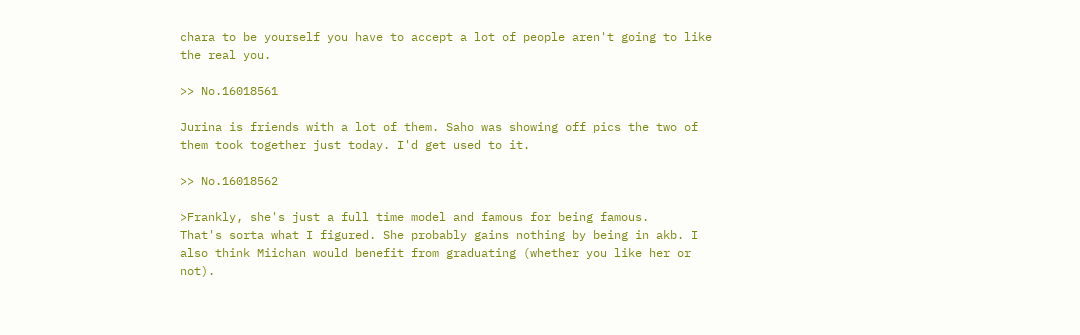chara to be yourself you have to accept a lot of people aren't going to like the real you.

>> No.16018561

Jurina is friends with a lot of them. Saho was showing off pics the two of them took together just today. I'd get used to it.

>> No.16018562

>Frankly, she's just a full time model and famous for being famous.
That's sorta what I figured. She probably gains nothing by being in akb. I also think Miichan would benefit from graduating (whether you like her or not).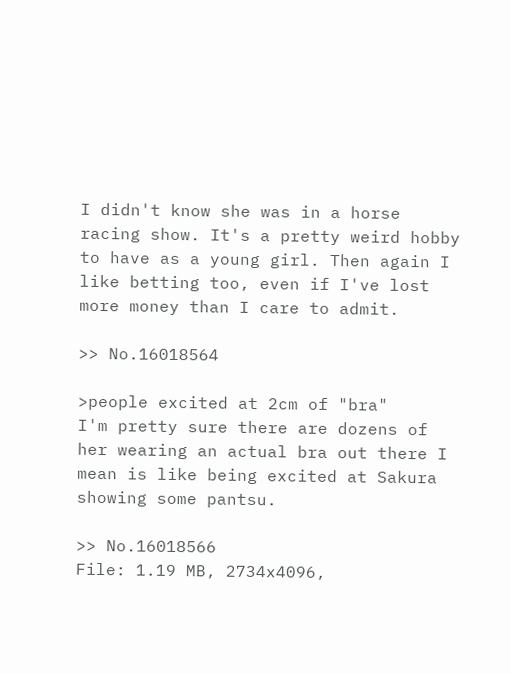I didn't know she was in a horse racing show. It's a pretty weird hobby to have as a young girl. Then again I like betting too, even if I've lost more money than I care to admit.

>> No.16018564

>people excited at 2cm of "bra"
I'm pretty sure there are dozens of her wearing an actual bra out there I mean is like being excited at Sakura showing some pantsu.

>> No.16018566
File: 1.19 MB, 2734x4096,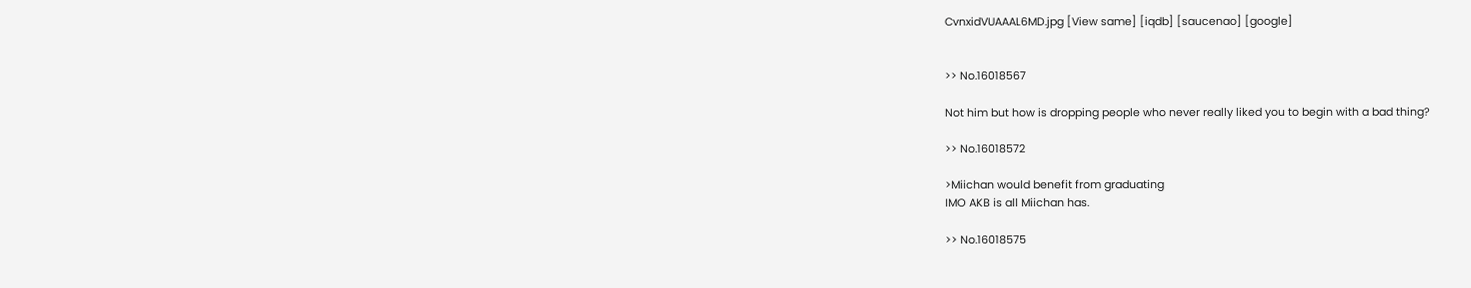CvnxidVUAAAL6MD.jpg [View same] [iqdb] [saucenao] [google]


>> No.16018567

Not him but how is dropping people who never really liked you to begin with a bad thing?

>> No.16018572

>Miichan would benefit from graduating
IMO AKB is all Miichan has.

>> No.16018575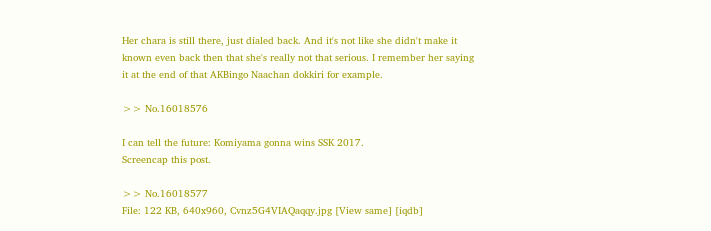Her chara is still there, just dialed back. And it's not like she didn't make it known even back then that she's really not that serious. I remember her saying it at the end of that AKBingo Naachan dokkiri for example.

>> No.16018576

I can tell the future: Komiyama gonna wins SSK 2017.
Screencap this post.

>> No.16018577
File: 122 KB, 640x960, Cvnz5G4VIAQaqqy.jpg [View same] [iqdb]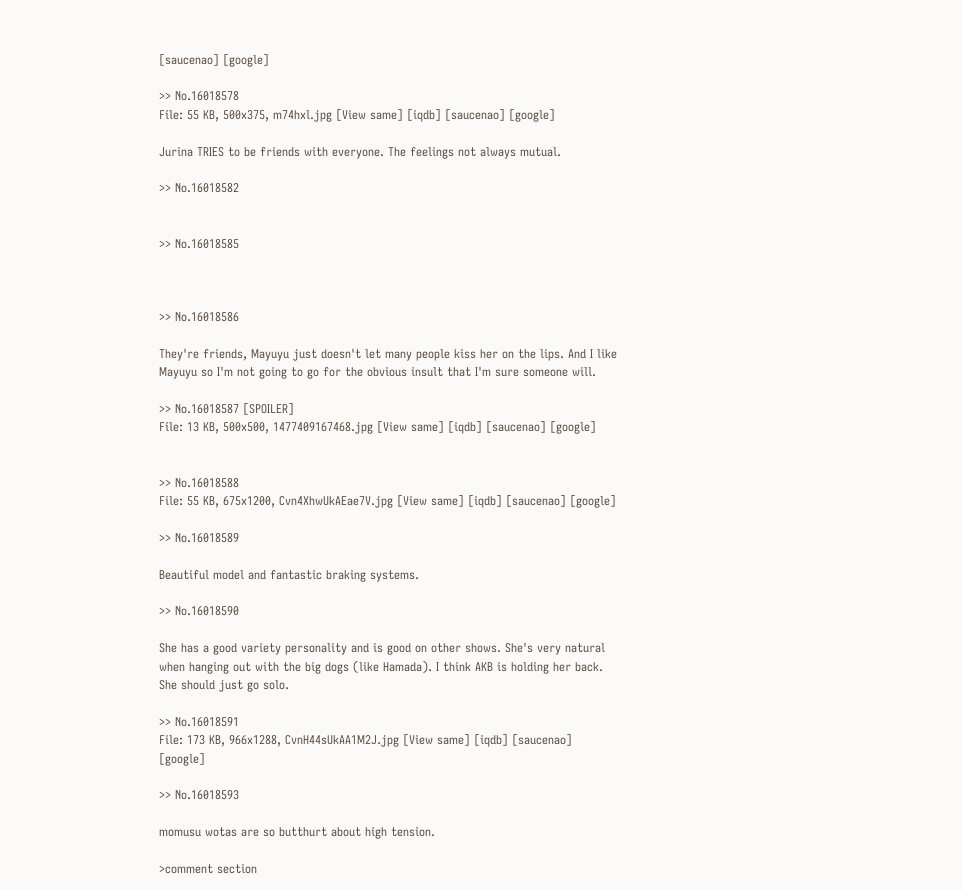[saucenao] [google]

>> No.16018578
File: 55 KB, 500x375, m74hxl.jpg [View same] [iqdb] [saucenao] [google]

Jurina TRIES to be friends with everyone. The feelings not always mutual.

>> No.16018582


>> No.16018585



>> No.16018586

They're friends, Mayuyu just doesn't let many people kiss her on the lips. And I like Mayuyu so I'm not going to go for the obvious insult that I'm sure someone will.

>> No.16018587 [SPOILER]
File: 13 KB, 500x500, 1477409167468.jpg [View same] [iqdb] [saucenao] [google]


>> No.16018588
File: 55 KB, 675x1200, Cvn4XhwUkAEae7V.jpg [View same] [iqdb] [saucenao] [google]

>> No.16018589

Beautiful model and fantastic braking systems.

>> No.16018590

She has a good variety personality and is good on other shows. She's very natural when hanging out with the big dogs (like Hamada). I think AKB is holding her back. She should just go solo.

>> No.16018591
File: 173 KB, 966x1288, CvnH44sUkAA1M2J.jpg [View same] [iqdb] [saucenao] [google]

>> No.16018593

momusu wotas are so butthurt about high tension.

>comment section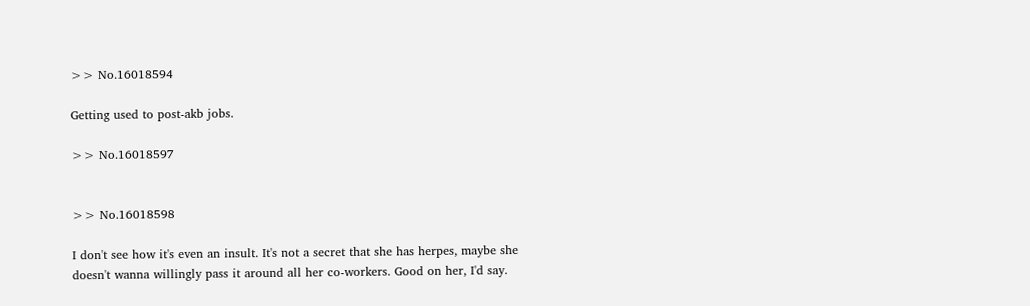>> No.16018594

Getting used to post-akb jobs.

>> No.16018597


>> No.16018598

I don't see how it's even an insult. It's not a secret that she has herpes, maybe she doesn't wanna willingly pass it around all her co-workers. Good on her, I'd say.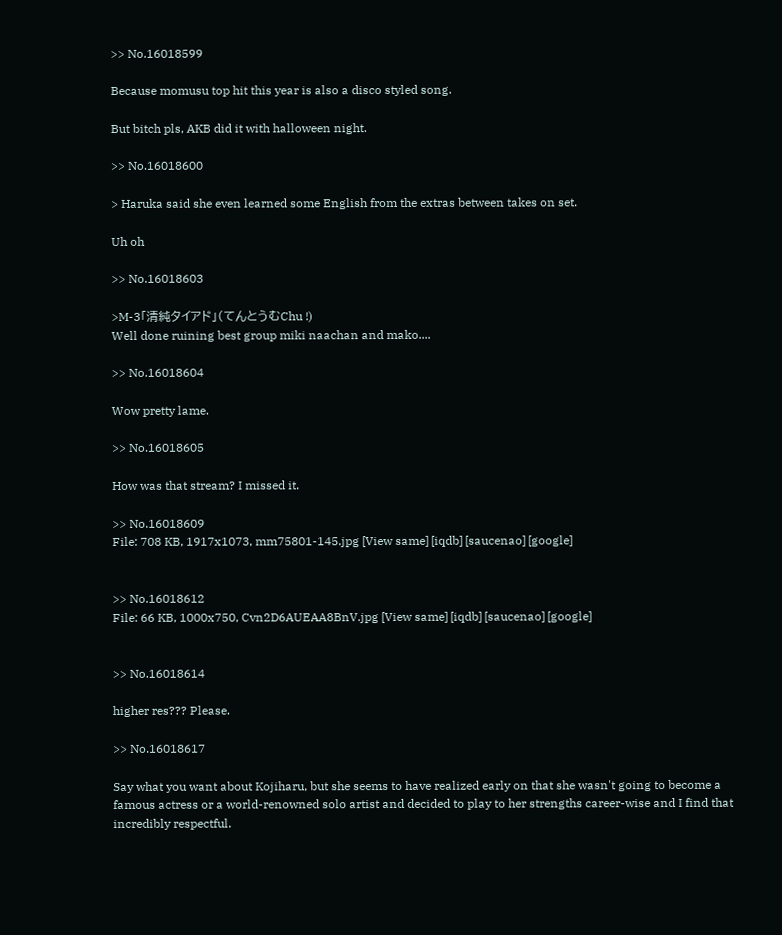>> No.16018599

Because momusu top hit this year is also a disco styled song.

But bitch pls, AKB did it with halloween night.

>> No.16018600

> Haruka said she even learned some English from the extras between takes on set.

Uh oh

>> No.16018603

>M-3「清純タイアド」(てんとうむChu !)
Well done ruining best group miki naachan and mako....

>> No.16018604

Wow pretty lame.

>> No.16018605

How was that stream? I missed it.

>> No.16018609
File: 708 KB, 1917x1073, mm75801-145.jpg [View same] [iqdb] [saucenao] [google]


>> No.16018612
File: 66 KB, 1000x750, Cvn2D6AUEAA8BnV.jpg [View same] [iqdb] [saucenao] [google]


>> No.16018614

higher res??? Please.

>> No.16018617

Say what you want about Kojiharu, but she seems to have realized early on that she wasn't going to become a famous actress or a world-renowned solo artist and decided to play to her strengths career-wise and I find that incredibly respectful.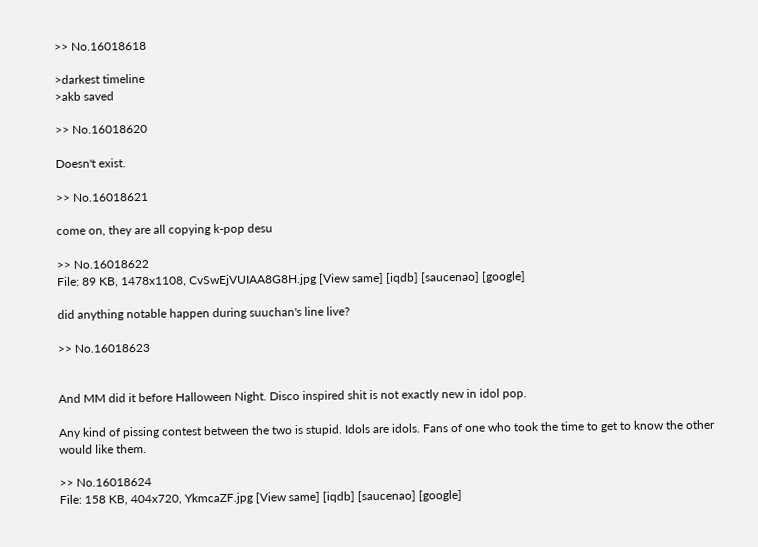>> No.16018618

>darkest timeline
>akb saved

>> No.16018620

Doesn't exist.

>> No.16018621

come on, they are all copying k-pop desu

>> No.16018622
File: 89 KB, 1478x1108, CvSwEjVUIAA8G8H.jpg [View same] [iqdb] [saucenao] [google]

did anything notable happen during suuchan's line live?

>> No.16018623


And MM did it before Halloween Night. Disco inspired shit is not exactly new in idol pop.

Any kind of pissing contest between the two is stupid. Idols are idols. Fans of one who took the time to get to know the other would like them.

>> No.16018624
File: 158 KB, 404x720, YkmcaZF.jpg [View same] [iqdb] [saucenao] [google]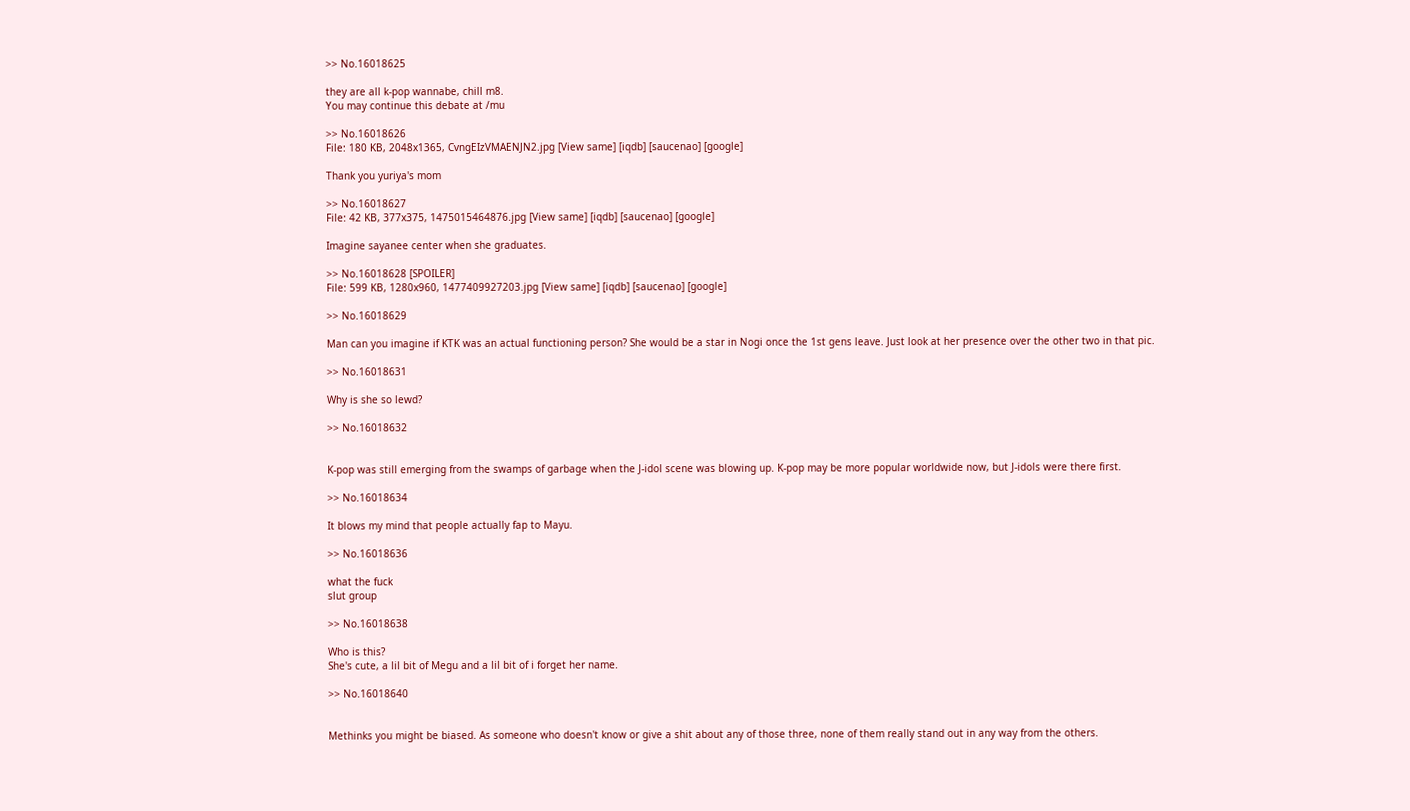>> No.16018625

they are all k-pop wannabe, chill m8.
You may continue this debate at /mu

>> No.16018626
File: 180 KB, 2048x1365, CvngEIzVMAENJN2.jpg [View same] [iqdb] [saucenao] [google]

Thank you yuriya's mom

>> No.16018627
File: 42 KB, 377x375, 1475015464876.jpg [View same] [iqdb] [saucenao] [google]

Imagine sayanee center when she graduates.

>> No.16018628 [SPOILER]
File: 599 KB, 1280x960, 1477409927203.jpg [View same] [iqdb] [saucenao] [google]

>> No.16018629

Man can you imagine if KTK was an actual functioning person? She would be a star in Nogi once the 1st gens leave. Just look at her presence over the other two in that pic.

>> No.16018631

Why is she so lewd?

>> No.16018632


K-pop was still emerging from the swamps of garbage when the J-idol scene was blowing up. K-pop may be more popular worldwide now, but J-idols were there first.

>> No.16018634

It blows my mind that people actually fap to Mayu.

>> No.16018636

what the fuck
slut group

>> No.16018638

Who is this?
She's cute, a lil bit of Megu and a lil bit of i forget her name.

>> No.16018640


Methinks you might be biased. As someone who doesn't know or give a shit about any of those three, none of them really stand out in any way from the others.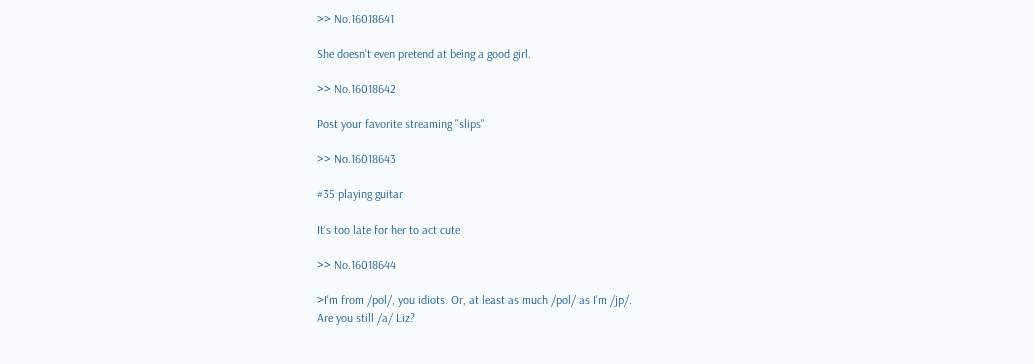>> No.16018641

She doesn't even pretend at being a good girl.

>> No.16018642

Post your favorite streaming "slips"

>> No.16018643

#35 playing guitar

It's too late for her to act cute

>> No.16018644

>I'm from /pol/, you idiots. Or, at least as much /pol/ as I'm /jp/.
Are you still /a/ Liz?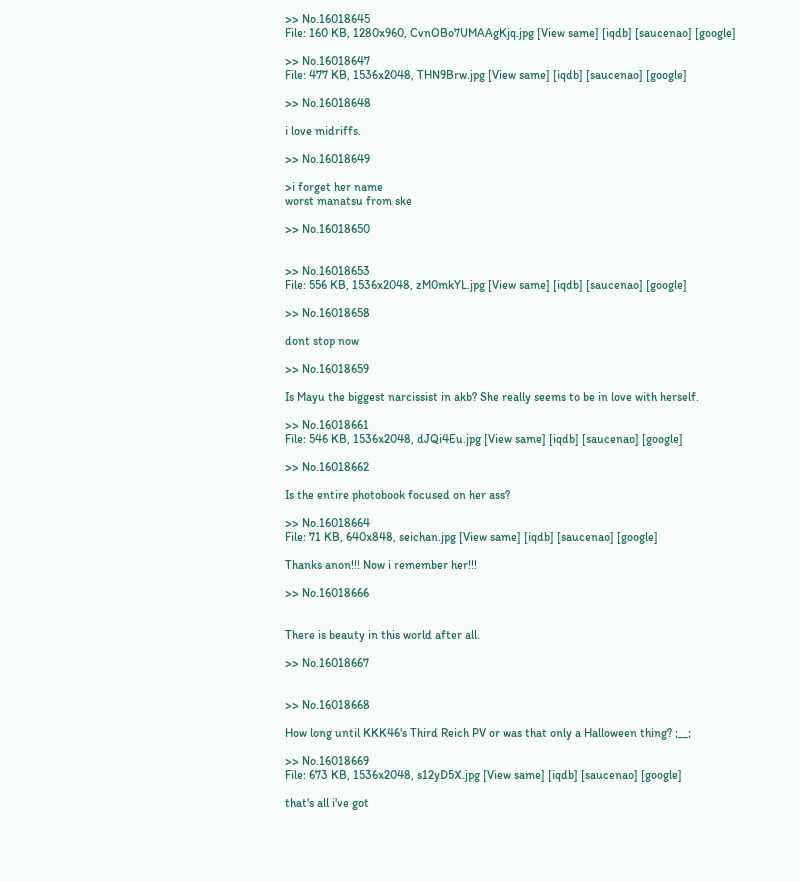>> No.16018645
File: 160 KB, 1280x960, CvnOBo7UMAAgKjq.jpg [View same] [iqdb] [saucenao] [google]

>> No.16018647
File: 477 KB, 1536x2048, THN9Brw.jpg [View same] [iqdb] [saucenao] [google]

>> No.16018648

i love midriffs.

>> No.16018649

>i forget her name
worst manatsu from ske

>> No.16018650


>> No.16018653
File: 556 KB, 1536x2048, zM0mkYL.jpg [View same] [iqdb] [saucenao] [google]

>> No.16018658

dont stop now

>> No.16018659

Is Mayu the biggest narcissist in akb? She really seems to be in love with herself.

>> No.16018661
File: 546 KB, 1536x2048, dJQi4Eu.jpg [View same] [iqdb] [saucenao] [google]

>> No.16018662

Is the entire photobook focused on her ass?

>> No.16018664
File: 71 KB, 640x848, seichan.jpg [View same] [iqdb] [saucenao] [google]

Thanks anon!!! Now i remember her!!!

>> No.16018666


There is beauty in this world after all.

>> No.16018667


>> No.16018668

How long until KKK46's Third Reich PV or was that only a Halloween thing? ;__;

>> No.16018669
File: 673 KB, 1536x2048, s12yD5X.jpg [View same] [iqdb] [saucenao] [google]

that's all i've got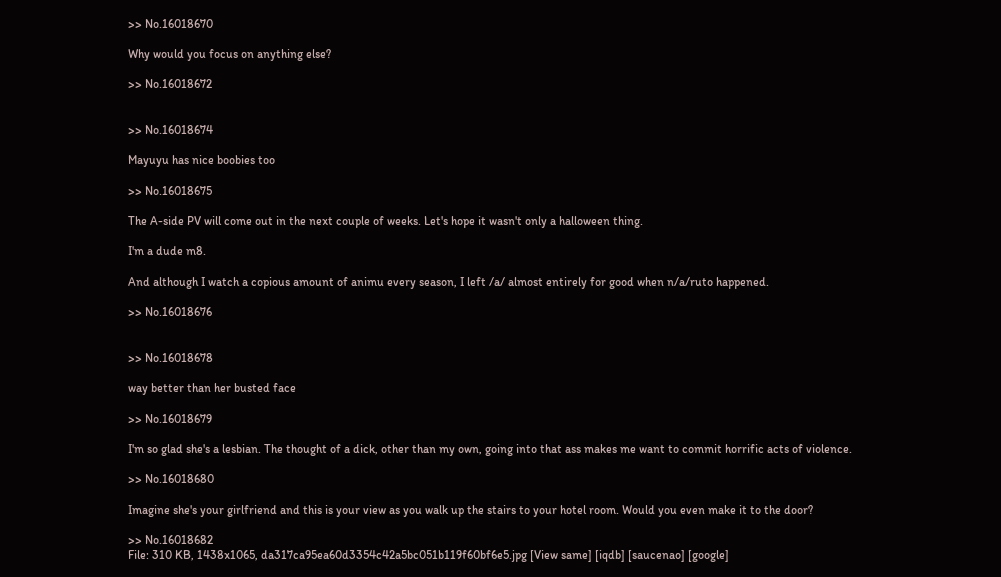>> No.16018670

Why would you focus on anything else?

>> No.16018672


>> No.16018674

Mayuyu has nice boobies too

>> No.16018675

The A-side PV will come out in the next couple of weeks. Let's hope it wasn't only a halloween thing.

I'm a dude m8.

And although I watch a copious amount of animu every season, I left /a/ almost entirely for good when n/a/ruto happened.

>> No.16018676


>> No.16018678

way better than her busted face

>> No.16018679

I'm so glad she's a lesbian. The thought of a dick, other than my own, going into that ass makes me want to commit horrific acts of violence.

>> No.16018680

Imagine she's your girlfriend and this is your view as you walk up the stairs to your hotel room. Would you even make it to the door?

>> No.16018682
File: 310 KB, 1438x1065, da317ca95ea60d3354c42a5bc051b119f60bf6e5.jpg [View same] [iqdb] [saucenao] [google]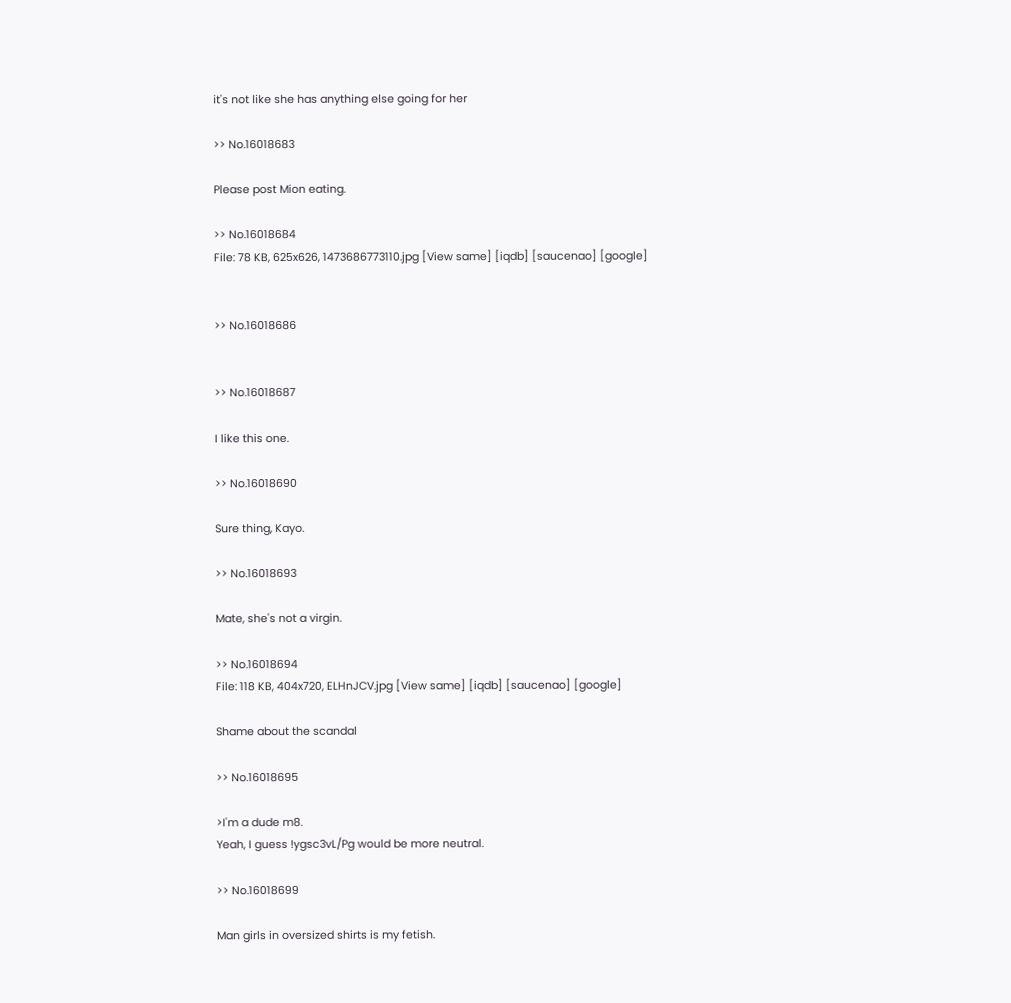it's not like she has anything else going for her

>> No.16018683

Please post Mion eating.

>> No.16018684
File: 78 KB, 625x626, 1473686773110.jpg [View same] [iqdb] [saucenao] [google]


>> No.16018686


>> No.16018687

I like this one.

>> No.16018690

Sure thing, Kayo.

>> No.16018693

Mate, she's not a virgin.

>> No.16018694
File: 118 KB, 404x720, ELHnJCV.jpg [View same] [iqdb] [saucenao] [google]

Shame about the scandal

>> No.16018695

>I'm a dude m8.
Yeah, I guess !ygsc3vL/Pg would be more neutral.

>> No.16018699

Man girls in oversized shirts is my fetish.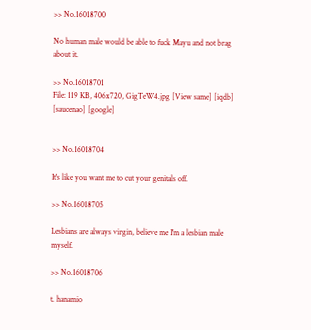>> No.16018700

No human male would be able to fuck Mayu and not brag about it.

>> No.16018701
File: 119 KB, 406x720, GigTeW4.jpg [View same] [iqdb] [saucenao] [google]


>> No.16018704

It's like you want me to cut your genitals off.

>> No.16018705

Lesbians are always virgin, believe me I'm a lesbian male myself.

>> No.16018706

t. hanamio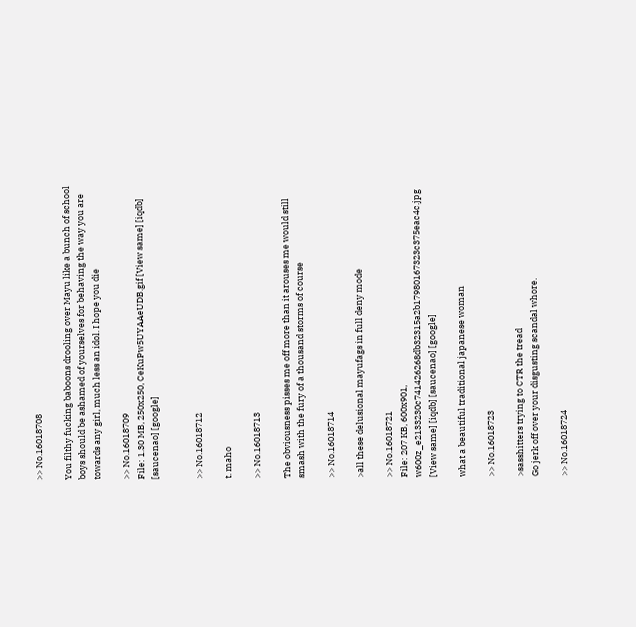>> No.16018708

You filthy fucking baboons drooling over Mayu like a bunch of school boys should be ashamed of yourselves for behaving the way you are towards any girl, much less an idol. I hope you die

>> No.16018709
File: 1.30 MB, 250x250, CeKuPw5UYAAeUDB.gif [View same] [iqdb] [saucenao] [google]


>> No.16018712

t. maho

>> No.16018713

The obviousness pisses me off more than it arouses me would still smash with the fury of a thousand storms of course

>> No.16018714

>all these delusional mayufags in full deny mode

>> No.16018721
File: 207 KB, 600x901, w600z_e2133230c741426268db32315a2b17980167323c375eac4c.jpg [View same] [iqdb] [saucenao] [google]

what a beautiful traditional japanese woman

>> No.16018723

>sasshitters trying to CTR the tread
Go jerk off over your disgusting scandal whore.

>> No.16018724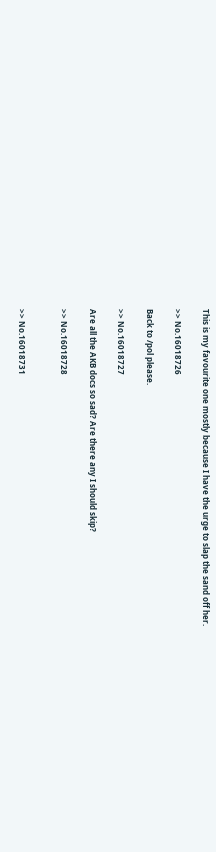This is my favourite one mostly because I have the urge to slap the sand off her.

>> No.16018726

Back to /pol please.

>> No.16018727

Are all the AKB docs so sad? Are there any I should skip?

>> No.16018728


>> No.16018731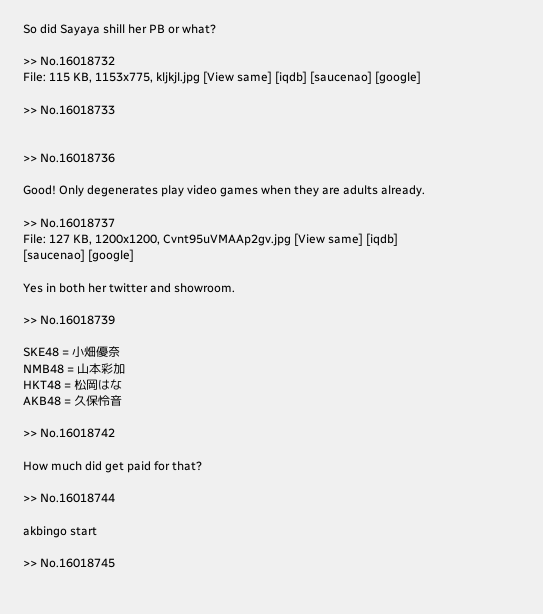So did Sayaya shill her PB or what?

>> No.16018732
File: 115 KB, 1153x775, kljkjl.jpg [View same] [iqdb] [saucenao] [google]

>> No.16018733


>> No.16018736

Good! Only degenerates play video games when they are adults already.

>> No.16018737
File: 127 KB, 1200x1200, Cvnt95uVMAAp2gv.jpg [View same] [iqdb] [saucenao] [google]

Yes in both her twitter and showroom.

>> No.16018739

SKE48 = 小畑優奈
NMB48 = 山本彩加
HKT48 = 松岡はな
AKB48 = 久保怜音

>> No.16018742

How much did get paid for that?

>> No.16018744

akbingo start

>> No.16018745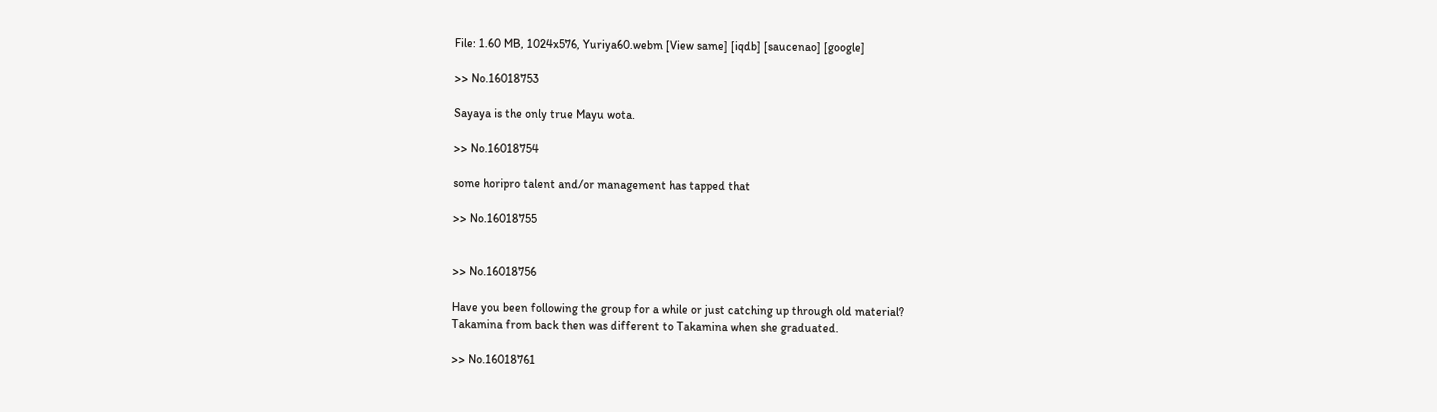File: 1.60 MB, 1024x576, Yuriya60.webm [View same] [iqdb] [saucenao] [google]

>> No.16018753

Sayaya is the only true Mayu wota.

>> No.16018754

some horipro talent and/or management has tapped that

>> No.16018755


>> No.16018756

Have you been following the group for a while or just catching up through old material?
Takamina from back then was different to Takamina when she graduated.

>> No.16018761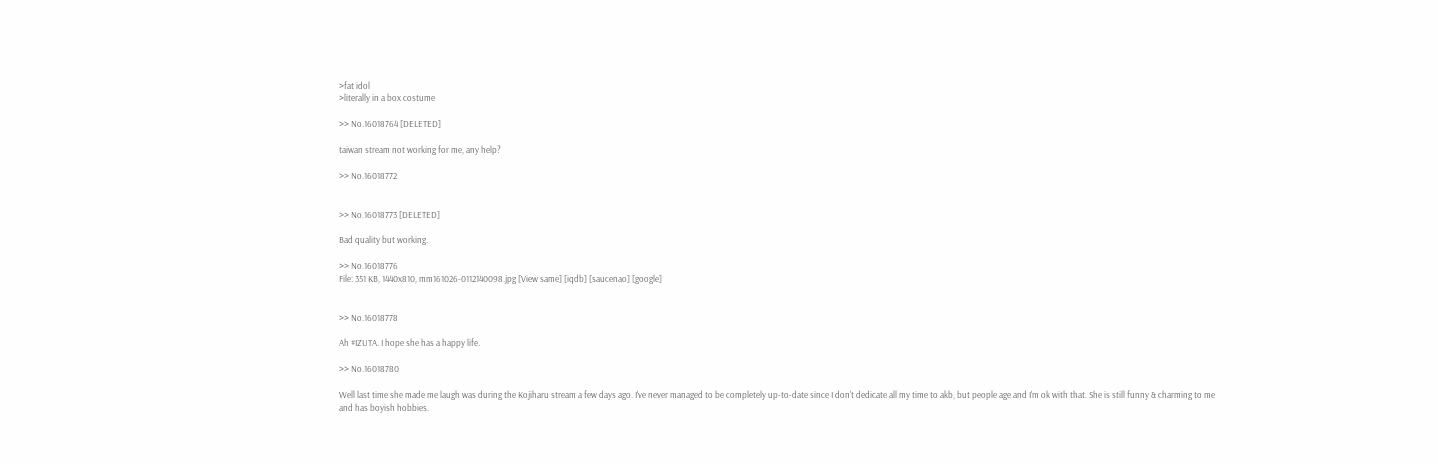>fat idol
>literally in a box costume

>> No.16018764 [DELETED]

taiwan stream not working for me, any help?

>> No.16018772


>> No.16018773 [DELETED]

Bad quality but working.

>> No.16018776
File: 351 KB, 1440x810, mm161026-0112140098.jpg [View same] [iqdb] [saucenao] [google]


>> No.16018778

Ah #IZUTA. I hope she has a happy life.

>> No.16018780

Well last time she made me laugh was during the Kojiharu stream a few days ago. I've never managed to be completely up-to-date since I don't dedicate all my time to akb, but people age and I'm ok with that. She is still funny & charming to me and has boyish hobbies.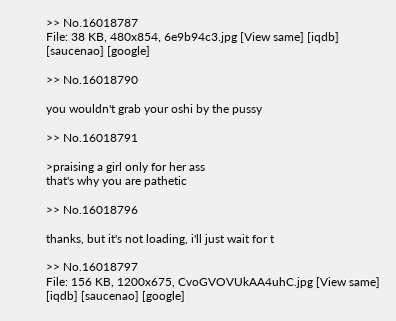>> No.16018787
File: 38 KB, 480x854, 6e9b94c3.jpg [View same] [iqdb] [saucenao] [google]

>> No.16018790

you wouldn't grab your oshi by the pussy

>> No.16018791

>praising a girl only for her ass
that's why you are pathetic

>> No.16018796

thanks, but it's not loading, i'll just wait for t

>> No.16018797
File: 156 KB, 1200x675, CvoGVOVUkAA4uhC.jpg [View same] [iqdb] [saucenao] [google]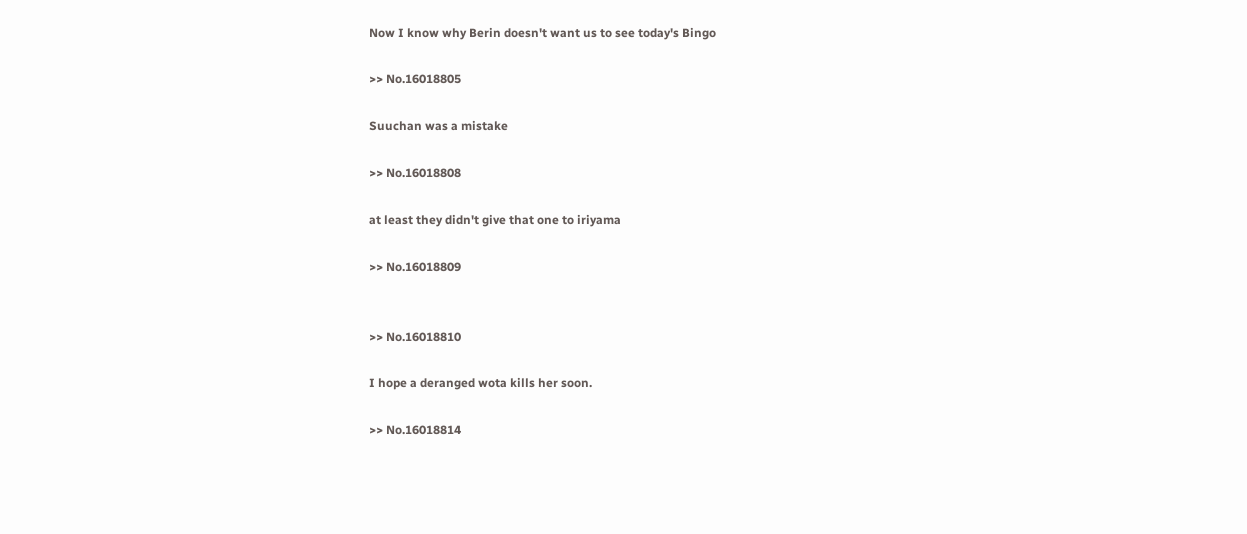Now I know why Berin doesn't want us to see today's Bingo

>> No.16018805

Suuchan was a mistake

>> No.16018808

at least they didn't give that one to iriyama

>> No.16018809


>> No.16018810

I hope a deranged wota kills her soon.

>> No.16018814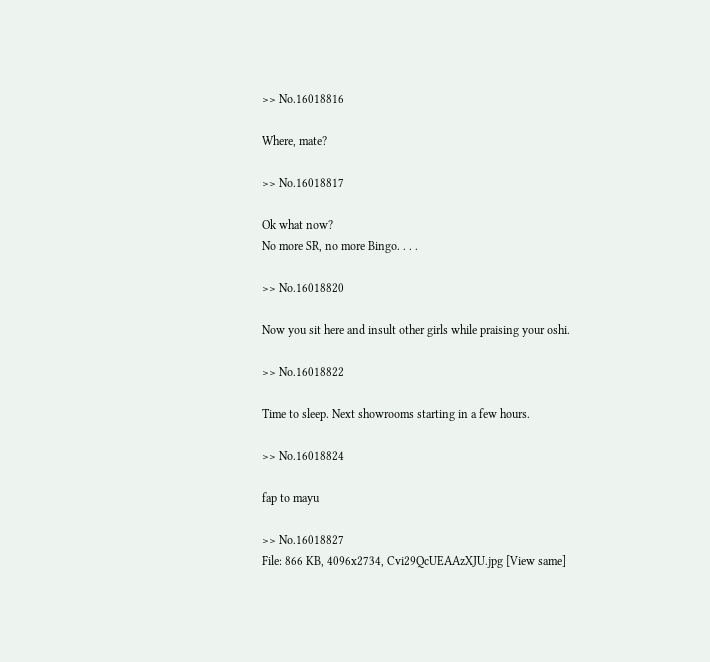>> No.16018816

Where, mate?

>> No.16018817

Ok what now?
No more SR, no more Bingo. . . .

>> No.16018820

Now you sit here and insult other girls while praising your oshi.

>> No.16018822

Time to sleep. Next showrooms starting in a few hours.

>> No.16018824

fap to mayu

>> No.16018827
File: 866 KB, 4096x2734, Cvi29QcUEAAzXJU.jpg [View same]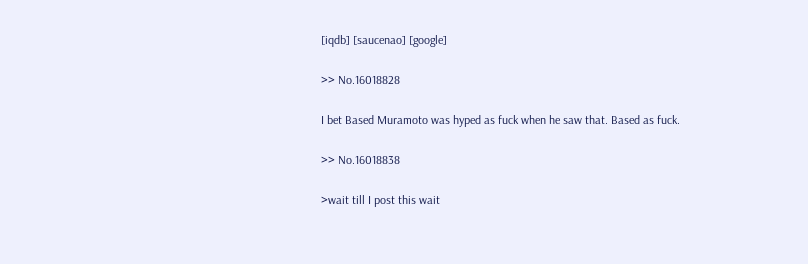[iqdb] [saucenao] [google]

>> No.16018828

I bet Based Muramoto was hyped as fuck when he saw that. Based as fuck.

>> No.16018838

>wait till I post this wait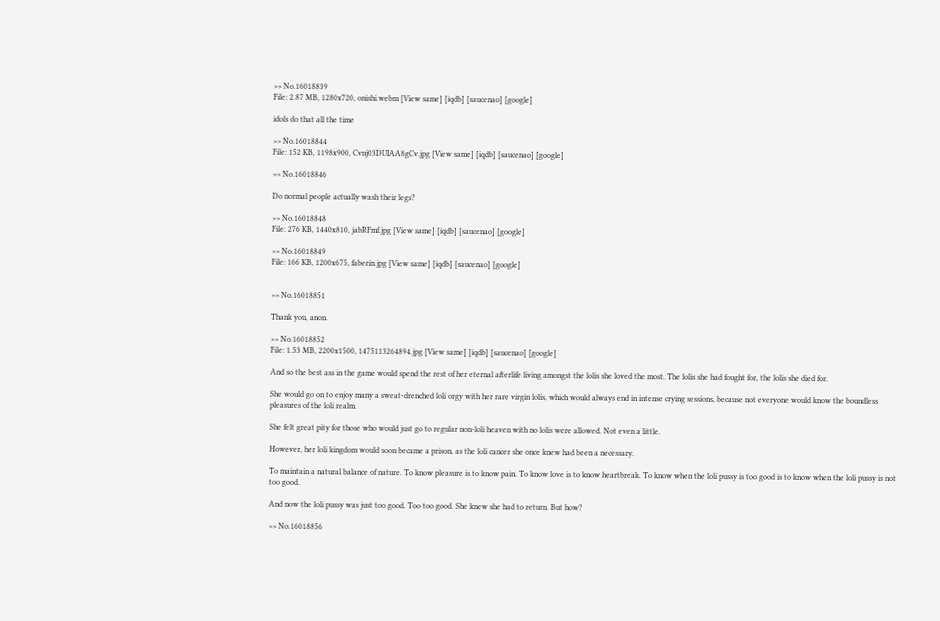>> No.16018839
File: 2.87 MB, 1280x720, onishi.webm [View same] [iqdb] [saucenao] [google]

idols do that all the time

>> No.16018844
File: 152 KB, 1198x900, Cvnj03DUIAA8gCv.jpg [View same] [iqdb] [saucenao] [google]

>> No.16018846

Do normal people actually wash their legs?

>> No.16018848
File: 276 KB, 1440x810, jabRFmf.jpg [View same] [iqdb] [saucenao] [google]

>> No.16018849
File: 166 KB, 1200x675, faberin.jpg [View same] [iqdb] [saucenao] [google]


>> No.16018851

Thank you, anon.

>> No.16018852
File: 1.53 MB, 2200x1500, 1475113264894.jpg [View same] [iqdb] [saucenao] [google]

And so the best ass in the game would spend the rest of her eternal afterlife living amongst the lolis she loved the most. The lolis she had fought for, the lolis she died for.

She would go on to enjoy many a sweat-drenched loli orgy with her rare virgin lolis, which would always end in intense crying sessions, because not everyone would know the boundless pleasures of the loli realm.

She felt great pity for those who would just go to regular non-loli heaven with no lolis were allowed. Not even a little.

However, her loli kingdom would soon became a prison, as the loli cancer she once knew had been a necessary.

To maintain a natural balance of nature. To know pleasure is to know pain. To know love is to know heartbreak. To know when the loli pussy is too good is to know when the loli pussy is not too good.

And now the loli pussy was just too good. Too too good. She knew she had to return. But how?

>> No.16018856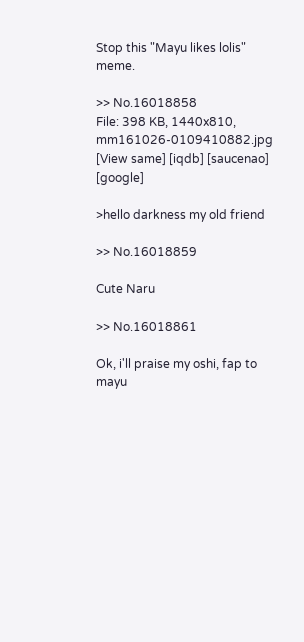Stop this "Mayu likes lolis" meme.

>> No.16018858
File: 398 KB, 1440x810, mm161026-0109410882.jpg [View same] [iqdb] [saucenao] [google]

>hello darkness my old friend

>> No.16018859

Cute Naru

>> No.16018861

Ok, i'll praise my oshi, fap to mayu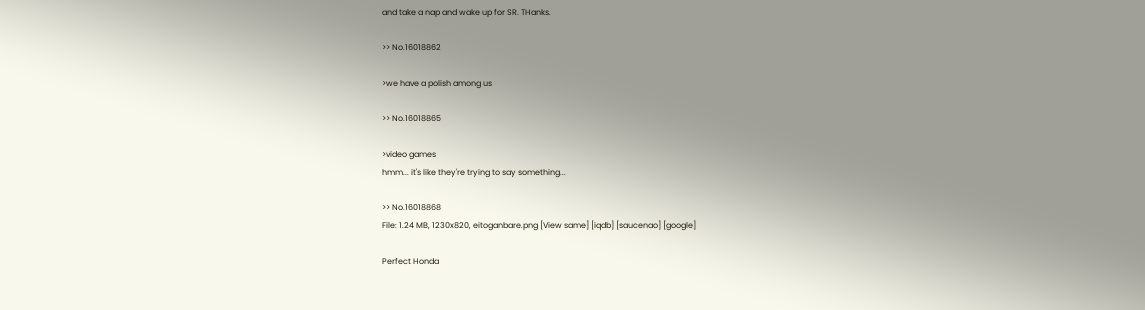and take a nap and wake up for SR. THanks.

>> No.16018862

>we have a polish among us

>> No.16018865

>video games
hmm... it's like they're trying to say something...

>> No.16018868
File: 1.24 MB, 1230x820, eitoganbare.png [View same] [iqdb] [saucenao] [google]

Perfect Honda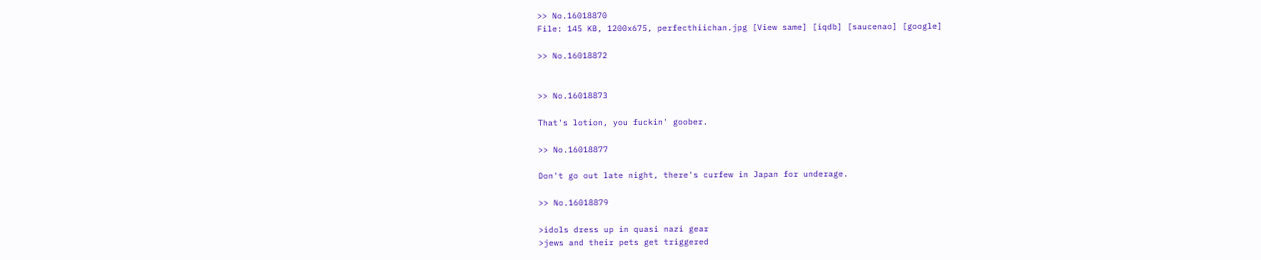>> No.16018870
File: 145 KB, 1200x675, perfecthiichan.jpg [View same] [iqdb] [saucenao] [google]

>> No.16018872


>> No.16018873

That's lotion, you fuckin' goober.

>> No.16018877

Don't go out late night, there's curfew in Japan for underage.

>> No.16018879

>idols dress up in quasi nazi gear
>jews and their pets get triggered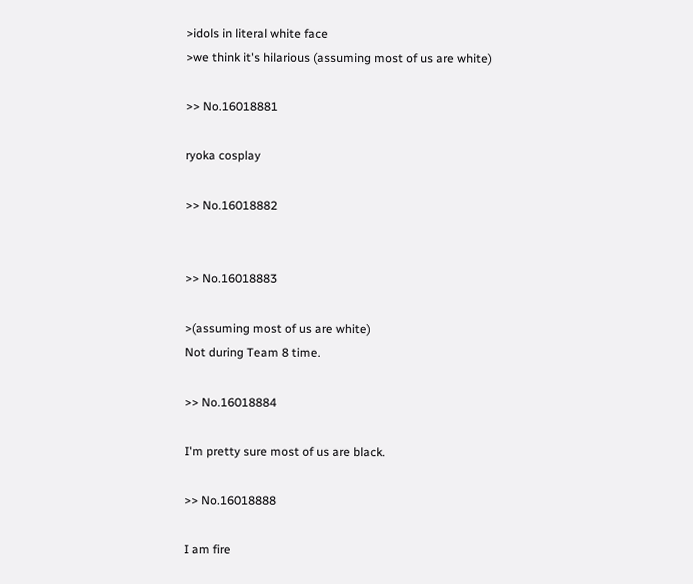>idols in literal white face
>we think it's hilarious (assuming most of us are white)

>> No.16018881

ryoka cosplay

>> No.16018882


>> No.16018883

>(assuming most of us are white)
Not during Team 8 time.

>> No.16018884

I'm pretty sure most of us are black.

>> No.16018888

I am fire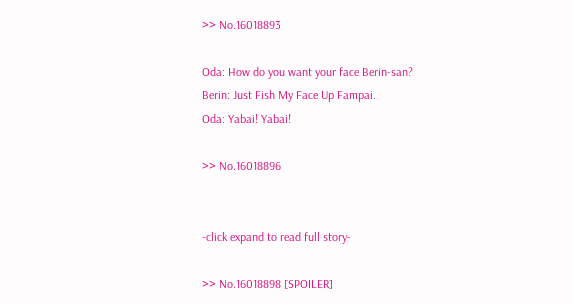>> No.16018893

Oda: How do you want your face Berin-san?
Berin: Just Fish My Face Up Fampai.
Oda: Yabai! Yabai!

>> No.16018896


-click expand to read full story-

>> No.16018898 [SPOILER]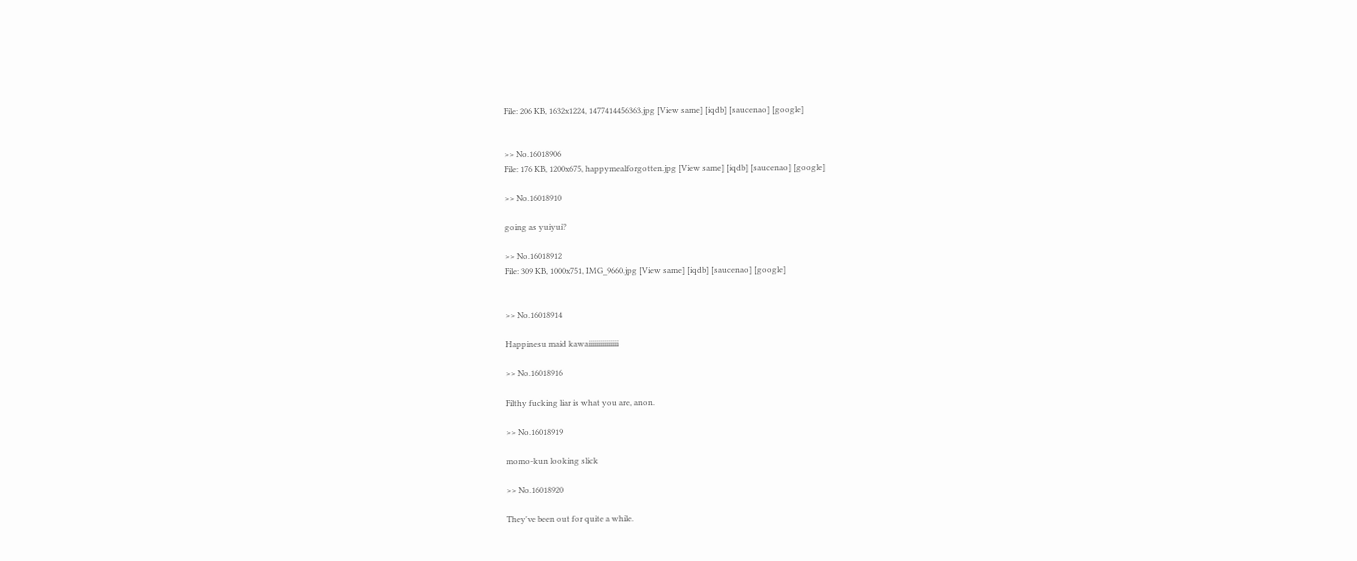File: 206 KB, 1632x1224, 1477414456363.jpg [View same] [iqdb] [saucenao] [google]


>> No.16018906
File: 176 KB, 1200x675, happymealforgotten.jpg [View same] [iqdb] [saucenao] [google]

>> No.16018910

going as yuiyui?

>> No.16018912
File: 309 KB, 1000x751, IMG_9660.jpg [View same] [iqdb] [saucenao] [google]


>> No.16018914

Happinesu maid kawaiiiiiiiiiiiiiii

>> No.16018916

Filthy fucking liar is what you are, anon.

>> No.16018919

momo-kun looking slick

>> No.16018920

They've been out for quite a while.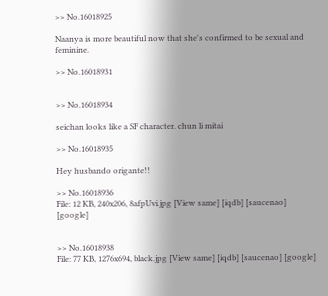>> No.16018925

Naanya is more beautiful now that she's confirmed to be sexual and feminine.

>> No.16018931


>> No.16018934

seichan looks like a SF character. chun li mitai

>> No.16018935

Hey husbando origante!!

>> No.16018936
File: 12 KB, 240x206, 8afpUvi.jpg [View same] [iqdb] [saucenao] [google]


>> No.16018938
File: 77 KB, 1276x694, black.jpg [View same] [iqdb] [saucenao] [google]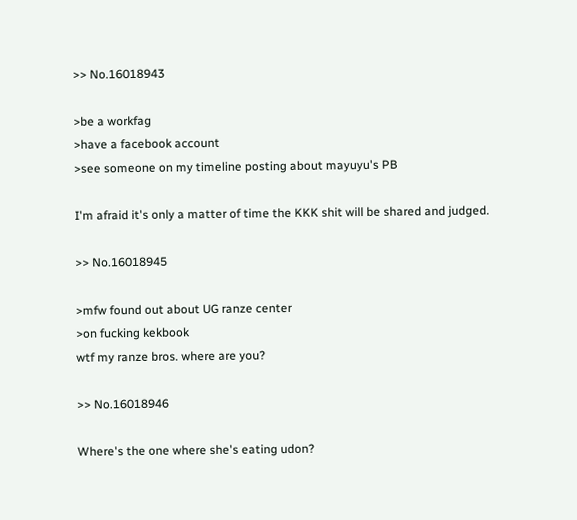>> No.16018943

>be a workfag
>have a facebook account
>see someone on my timeline posting about mayuyu's PB

I'm afraid it's only a matter of time the KKK shit will be shared and judged.

>> No.16018945

>mfw found out about UG ranze center
>on fucking kekbook
wtf my ranze bros. where are you?

>> No.16018946

Where's the one where she's eating udon?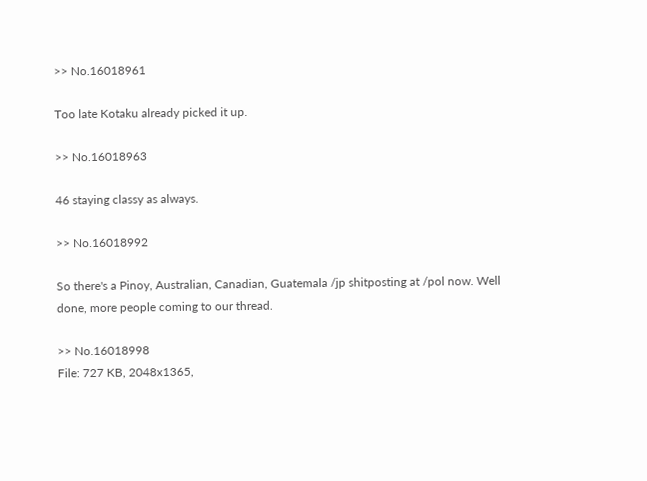>> No.16018961

Too late Kotaku already picked it up.

>> No.16018963

46 staying classy as always.

>> No.16018992

So there's a Pinoy, Australian, Canadian, Guatemala /jp shitposting at /pol now. Well done, more people coming to our thread.

>> No.16018998
File: 727 KB, 2048x1365,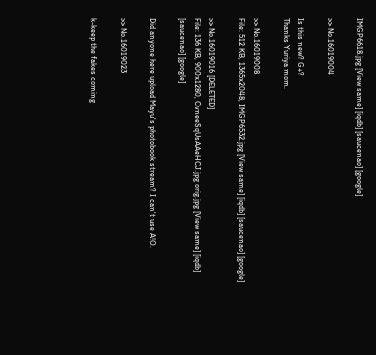IMGP6618.jpg [View same] [iqdb] [saucenao] [google]

>> No.16019004

Is this new? G+?
Thanks Yuriya mom.

>> No.16019008
File: 512 KB, 1365x2048, IMGP6532.jpg [View same] [iqdb] [saucenao] [google]

>> No.16019016 [DELETED]
File: 136 KB, 900x1280, CvneeSqUsAAeHCJ.jpg orig.jpg [View same] [iqdb] [saucenao] [google]

Did anyone here upload Mayu's photobook stream? I can't use A!O.

>> No.16019023

k-keep the fakes coming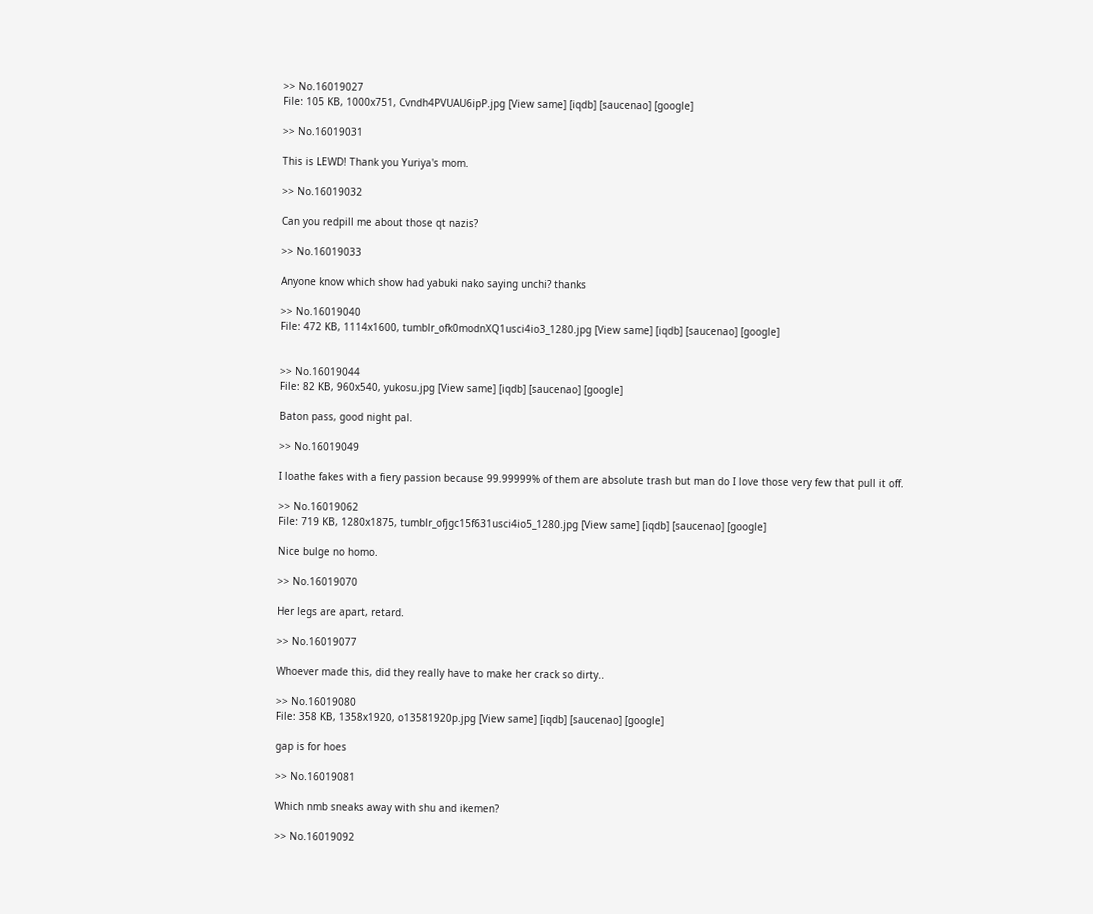>> No.16019027
File: 105 KB, 1000x751, Cvndh4PVUAU6ipP.jpg [View same] [iqdb] [saucenao] [google]

>> No.16019031

This is LEWD! Thank you Yuriya's mom.

>> No.16019032

Can you redpill me about those qt nazis?

>> No.16019033

Anyone know which show had yabuki nako saying unchi? thanks

>> No.16019040
File: 472 KB, 1114x1600, tumblr_ofk0modnXQ1usci4io3_1280.jpg [View same] [iqdb] [saucenao] [google]


>> No.16019044
File: 82 KB, 960x540, yukosu.jpg [View same] [iqdb] [saucenao] [google]

Baton pass, good night pal.

>> No.16019049

I loathe fakes with a fiery passion because 99.99999% of them are absolute trash but man do I love those very few that pull it off.

>> No.16019062
File: 719 KB, 1280x1875, tumblr_ofjgc15f631usci4io5_1280.jpg [View same] [iqdb] [saucenao] [google]

Nice bulge no homo.

>> No.16019070

Her legs are apart, retard.

>> No.16019077

Whoever made this, did they really have to make her crack so dirty..

>> No.16019080
File: 358 KB, 1358x1920, o13581920p.jpg [View same] [iqdb] [saucenao] [google]

gap is for hoes

>> No.16019081

Which nmb sneaks away with shu and ikemen?

>> No.16019092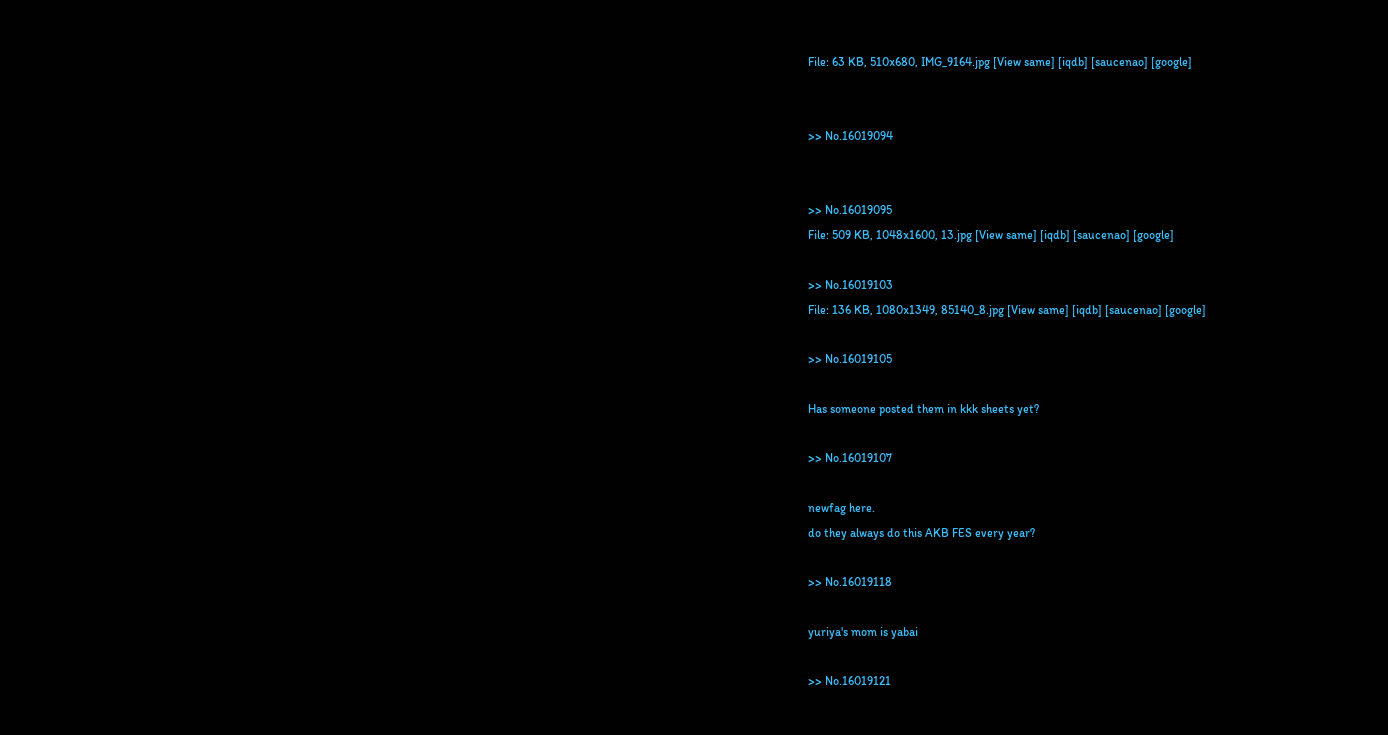File: 63 KB, 510x680, IMG_9164.jpg [View same] [iqdb] [saucenao] [google]


>> No.16019094


>> No.16019095
File: 509 KB, 1048x1600, 13.jpg [View same] [iqdb] [saucenao] [google]

>> No.16019103
File: 136 KB, 1080x1349, 85140_8.jpg [View same] [iqdb] [saucenao] [google]

>> No.16019105

Has someone posted them in kkk sheets yet?

>> No.16019107

newfag here.
do they always do this AKB FES every year?

>> No.16019118

yuriya's mom is yabai

>> No.16019121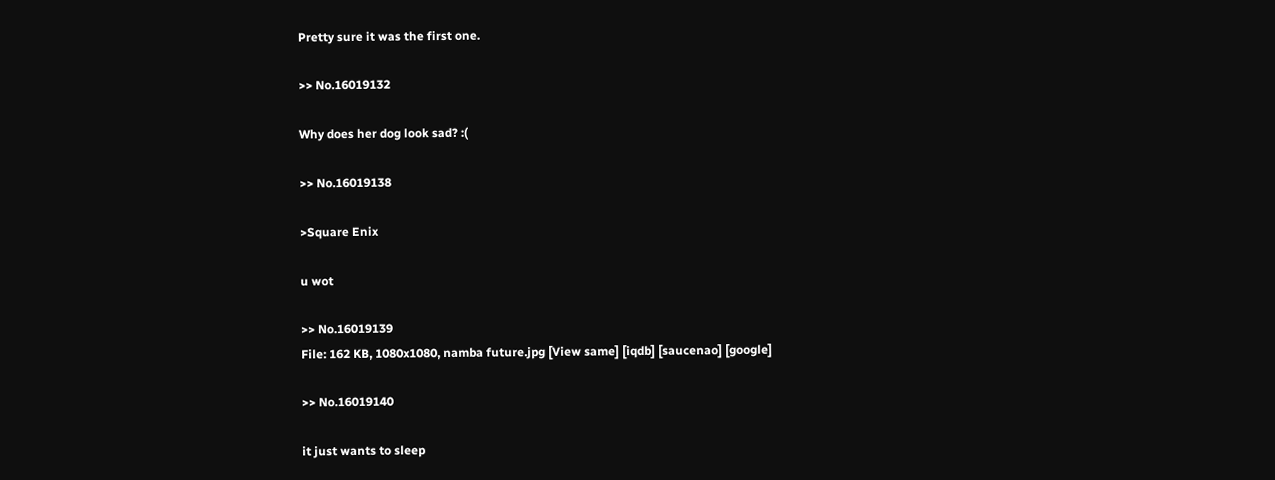Pretty sure it was the first one.

>> No.16019132

Why does her dog look sad? :(

>> No.16019138

>Square Enix

u wot

>> No.16019139
File: 162 KB, 1080x1080, namba future.jpg [View same] [iqdb] [saucenao] [google]

>> No.16019140

it just wants to sleep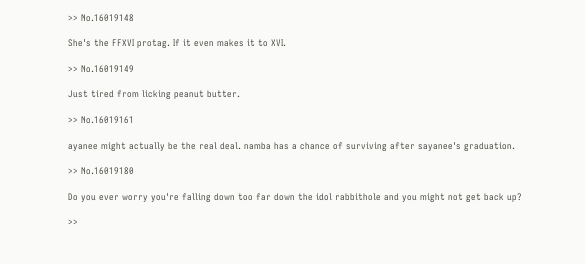>> No.16019148

She's the FFXVI protag. If it even makes it to XVI.

>> No.16019149

Just tired from licking peanut butter.

>> No.16019161

ayanee might actually be the real deal. namba has a chance of surviving after sayanee's graduation.

>> No.16019180

Do you ever worry you're falling down too far down the idol rabbithole and you might not get back up?

>>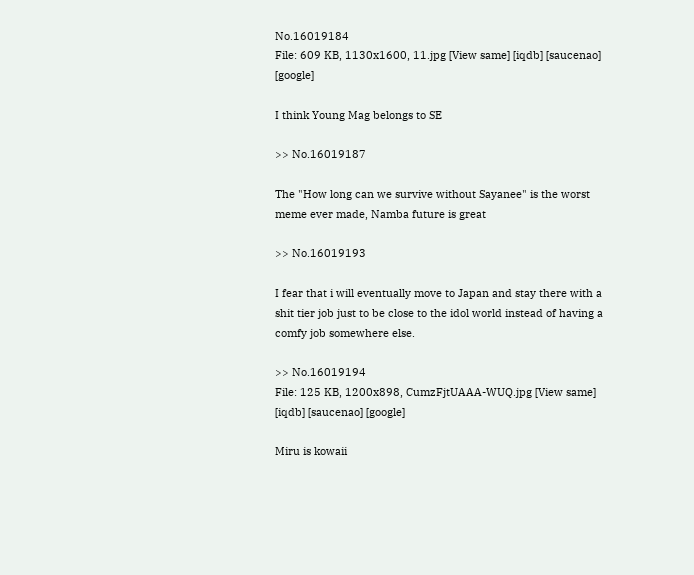No.16019184
File: 609 KB, 1130x1600, 11.jpg [View same] [iqdb] [saucenao] [google]

I think Young Mag belongs to SE

>> No.16019187

The "How long can we survive without Sayanee" is the worst meme ever made, Namba future is great

>> No.16019193

I fear that i will eventually move to Japan and stay there with a shit tier job just to be close to the idol world instead of having a comfy job somewhere else.

>> No.16019194
File: 125 KB, 1200x898, CumzFjtUAAA-WUQ.jpg [View same] [iqdb] [saucenao] [google]

Miru is kowaii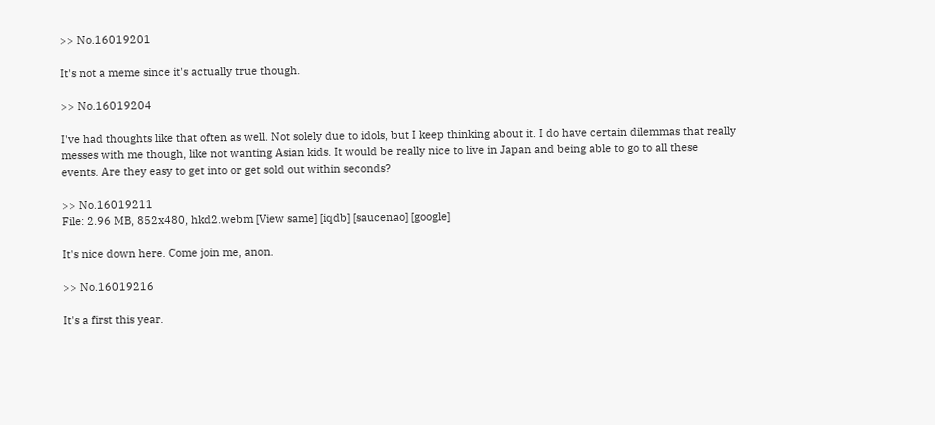>> No.16019201

It's not a meme since it's actually true though.

>> No.16019204

I've had thoughts like that often as well. Not solely due to idols, but I keep thinking about it. I do have certain dilemmas that really messes with me though, like not wanting Asian kids. It would be really nice to live in Japan and being able to go to all these events. Are they easy to get into or get sold out within seconds?

>> No.16019211
File: 2.96 MB, 852x480, hkd2.webm [View same] [iqdb] [saucenao] [google]

It's nice down here. Come join me, anon.

>> No.16019216

It's a first this year.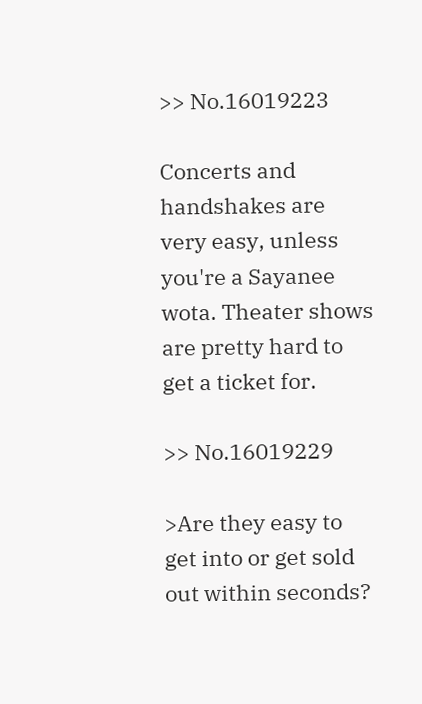>> No.16019223

Concerts and handshakes are very easy, unless you're a Sayanee wota. Theater shows are pretty hard to get a ticket for.

>> No.16019229

>Are they easy to get into or get sold out within seconds?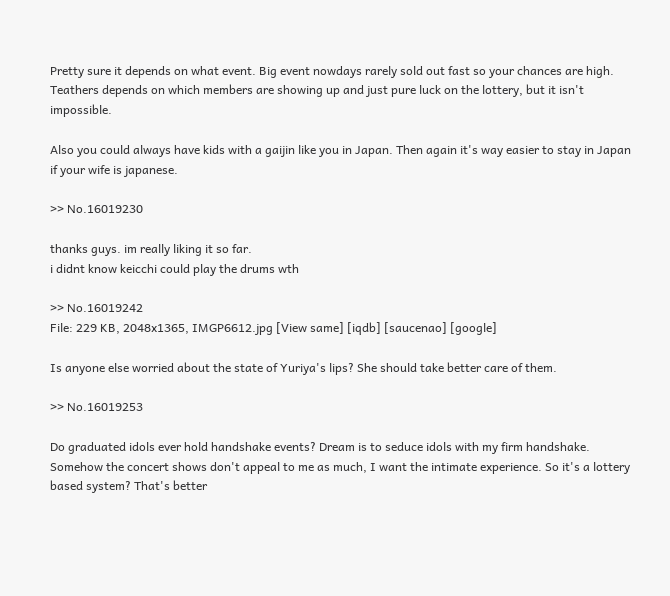Pretty sure it depends on what event. Big event nowdays rarely sold out fast so your chances are high. Teathers depends on which members are showing up and just pure luck on the lottery, but it isn't impossible.

Also you could always have kids with a gaijin like you in Japan. Then again it's way easier to stay in Japan if your wife is japanese.

>> No.16019230

thanks guys. im really liking it so far.
i didnt know keicchi could play the drums wth

>> No.16019242
File: 229 KB, 2048x1365, IMGP6612.jpg [View same] [iqdb] [saucenao] [google]

Is anyone else worried about the state of Yuriya's lips? She should take better care of them.

>> No.16019253

Do graduated idols ever hold handshake events? Dream is to seduce idols with my firm handshake. Somehow the concert shows don't appeal to me as much, I want the intimate experience. So it's a lottery based system? That's better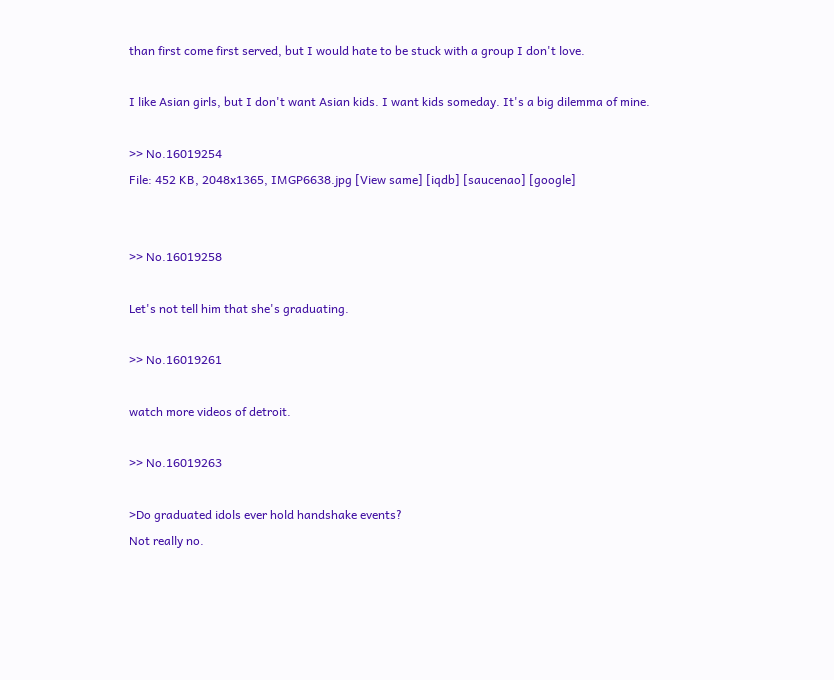than first come first served, but I would hate to be stuck with a group I don't love.

I like Asian girls, but I don't want Asian kids. I want kids someday. It's a big dilemma of mine.

>> No.16019254
File: 452 KB, 2048x1365, IMGP6638.jpg [View same] [iqdb] [saucenao] [google]


>> No.16019258

Let's not tell him that she's graduating.

>> No.16019261

watch more videos of detroit.

>> No.16019263

>Do graduated idols ever hold handshake events?
Not really no.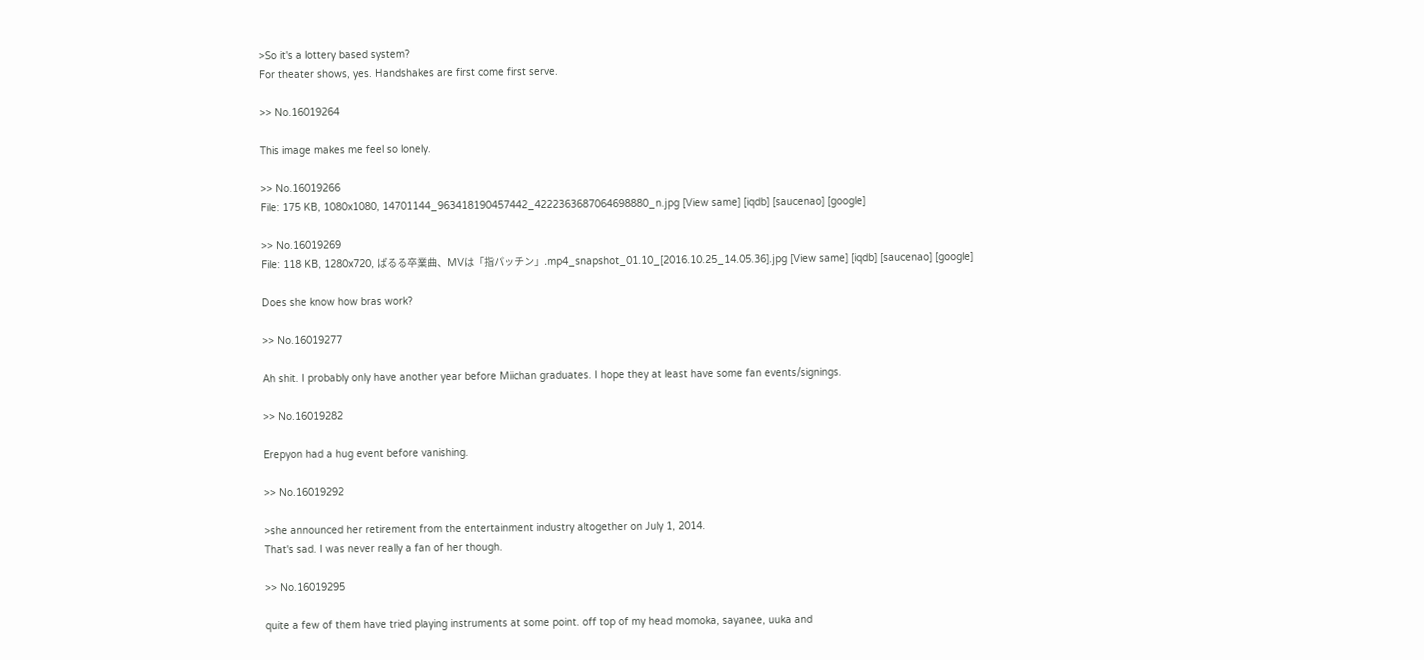>So it's a lottery based system?
For theater shows, yes. Handshakes are first come first serve.

>> No.16019264

This image makes me feel so lonely.

>> No.16019266
File: 175 KB, 1080x1080, 14701144_963418190457442_4222363687064698880_n.jpg [View same] [iqdb] [saucenao] [google]

>> No.16019269
File: 118 KB, 1280x720, ぱるる卒業曲、MVは「指パッチン」.mp4_snapshot_01.10_[2016.10.25_14.05.36].jpg [View same] [iqdb] [saucenao] [google]

Does she know how bras work?

>> No.16019277

Ah shit. I probably only have another year before Miichan graduates. I hope they at least have some fan events/signings.

>> No.16019282

Erepyon had a hug event before vanishing.

>> No.16019292

>she announced her retirement from the entertainment industry altogether on July 1, 2014.
That's sad. I was never really a fan of her though.

>> No.16019295

quite a few of them have tried playing instruments at some point. off top of my head momoka, sayanee, uuka and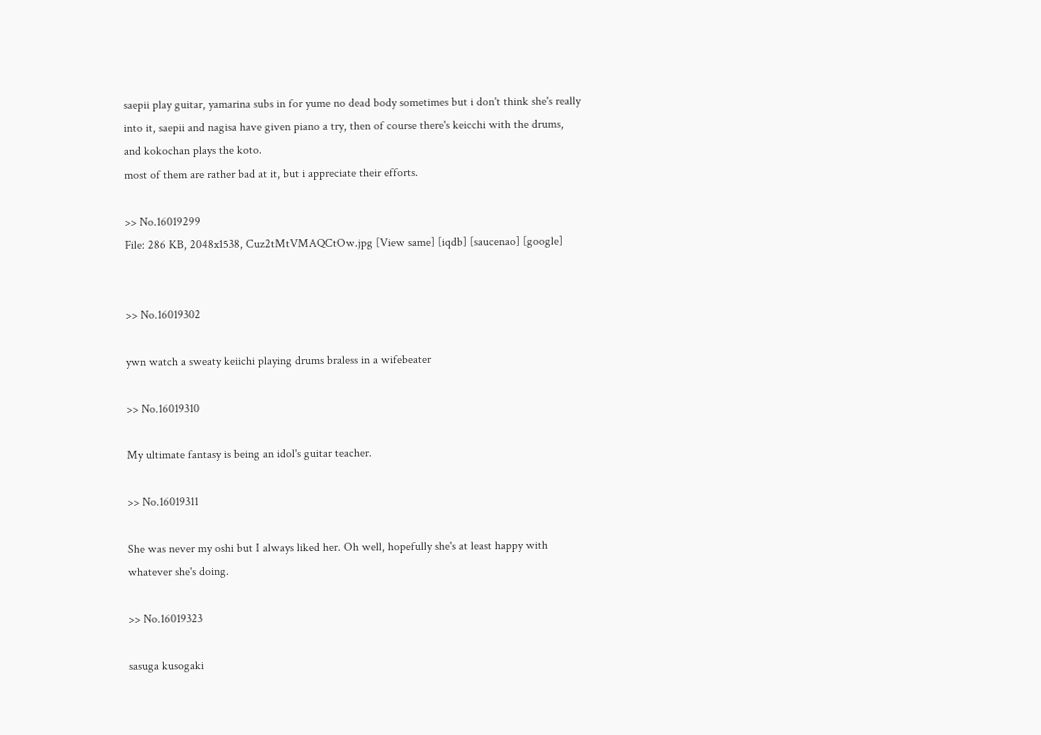saepii play guitar, yamarina subs in for yume no dead body sometimes but i don't think she's really into it, saepii and nagisa have given piano a try, then of course there's keicchi with the drums, and kokochan plays the koto.
most of them are rather bad at it, but i appreciate their efforts.

>> No.16019299
File: 286 KB, 2048x1538, Cuz2tMtVMAQCtOw.jpg [View same] [iqdb] [saucenao] [google]


>> No.16019302

ywn watch a sweaty keiichi playing drums braless in a wifebeater

>> No.16019310

My ultimate fantasy is being an idol's guitar teacher.

>> No.16019311

She was never my oshi but I always liked her. Oh well, hopefully she's at least happy with whatever she's doing.

>> No.16019323

sasuga kusogaki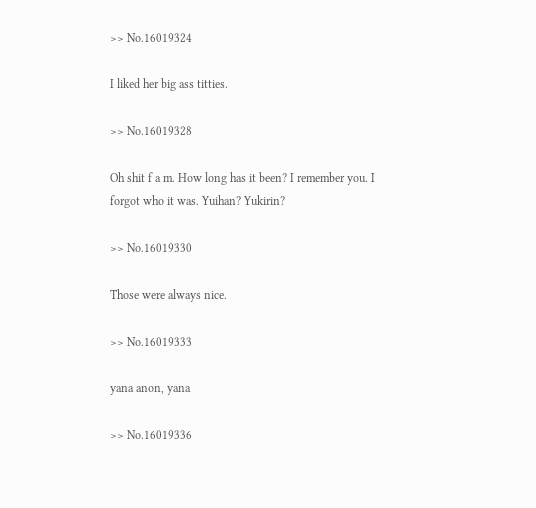>> No.16019324

I liked her big ass titties.

>> No.16019328

Oh shit f a m. How long has it been? I remember you. I forgot who it was. Yuihan? Yukirin?

>> No.16019330

Those were always nice.

>> No.16019333

yana anon, yana

>> No.16019336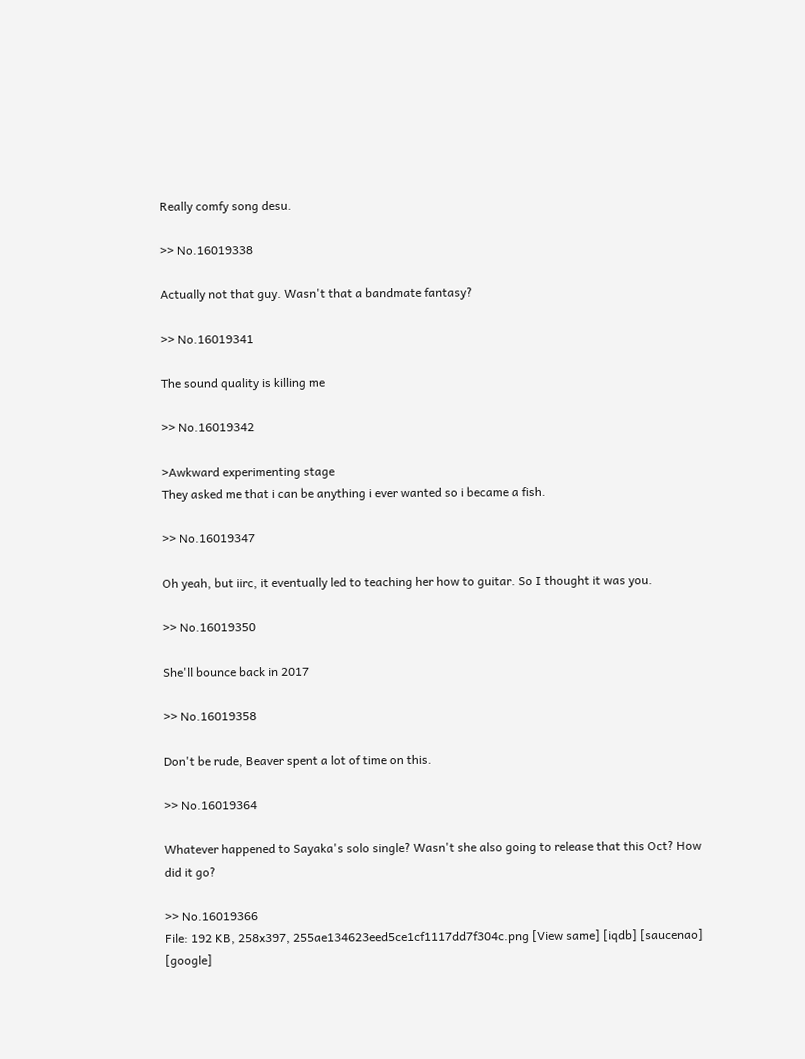Really comfy song desu.

>> No.16019338

Actually not that guy. Wasn't that a bandmate fantasy?

>> No.16019341

The sound quality is killing me

>> No.16019342

>Awkward experimenting stage
They asked me that i can be anything i ever wanted so i became a fish.

>> No.16019347

Oh yeah, but iirc, it eventually led to teaching her how to guitar. So I thought it was you.

>> No.16019350

She'll bounce back in 2017

>> No.16019358

Don't be rude, Beaver spent a lot of time on this.

>> No.16019364

Whatever happened to Sayaka's solo single? Wasn't she also going to release that this Oct? How did it go?

>> No.16019366
File: 192 KB, 258x397, 255ae134623eed5ce1cf1117dd7f304c.png [View same] [iqdb] [saucenao] [google]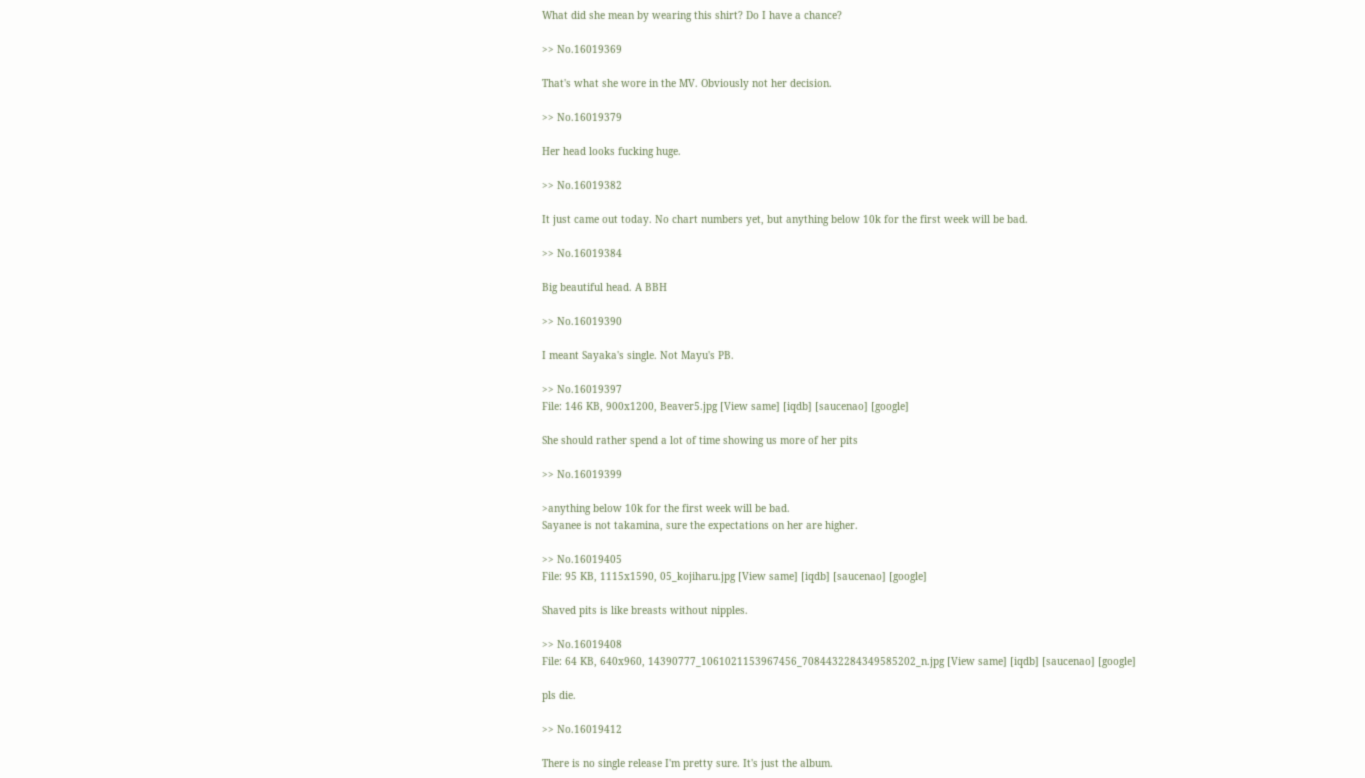What did she mean by wearing this shirt? Do I have a chance?

>> No.16019369

That's what she wore in the MV. Obviously not her decision.

>> No.16019379

Her head looks fucking huge.

>> No.16019382

It just came out today. No chart numbers yet, but anything below 10k for the first week will be bad.

>> No.16019384

Big beautiful head. A BBH

>> No.16019390

I meant Sayaka's single. Not Mayu's PB.

>> No.16019397
File: 146 KB, 900x1200, Beaver5.jpg [View same] [iqdb] [saucenao] [google]

She should rather spend a lot of time showing us more of her pits

>> No.16019399

>anything below 10k for the first week will be bad.
Sayanee is not takamina, sure the expectations on her are higher.

>> No.16019405
File: 95 KB, 1115x1590, 05_kojiharu.jpg [View same] [iqdb] [saucenao] [google]

Shaved pits is like breasts without nipples.

>> No.16019408
File: 64 KB, 640x960, 14390777_1061021153967456_7084432284349585202_n.jpg [View same] [iqdb] [saucenao] [google]

pls die.

>> No.16019412

There is no single release I'm pretty sure. It's just the album.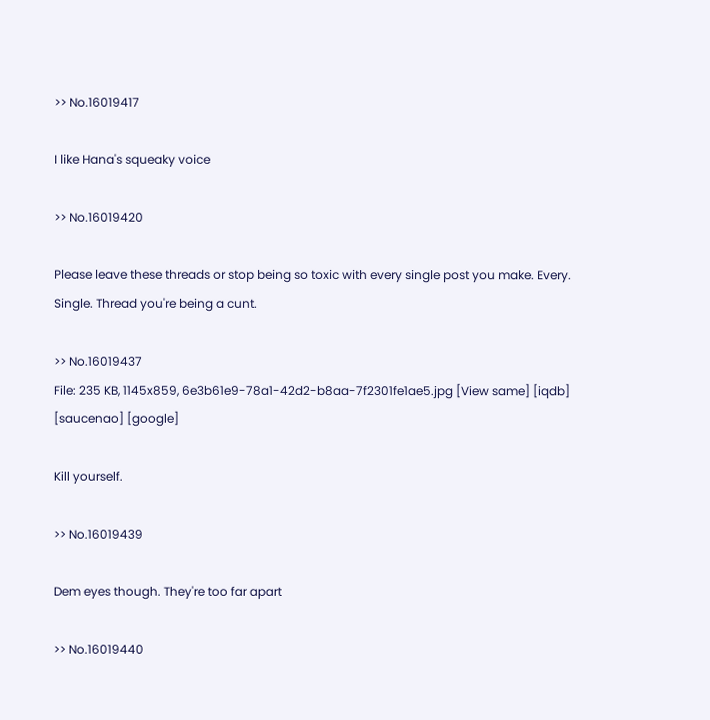>> No.16019417

I like Hana's squeaky voice

>> No.16019420

Please leave these threads or stop being so toxic with every single post you make. Every. Single. Thread you're being a cunt.

>> No.16019437
File: 235 KB, 1145x859, 6e3b61e9-78a1-42d2-b8aa-7f2301fe1ae5.jpg [View same] [iqdb] [saucenao] [google]

Kill yourself.

>> No.16019439

Dem eyes though. They're too far apart

>> No.16019440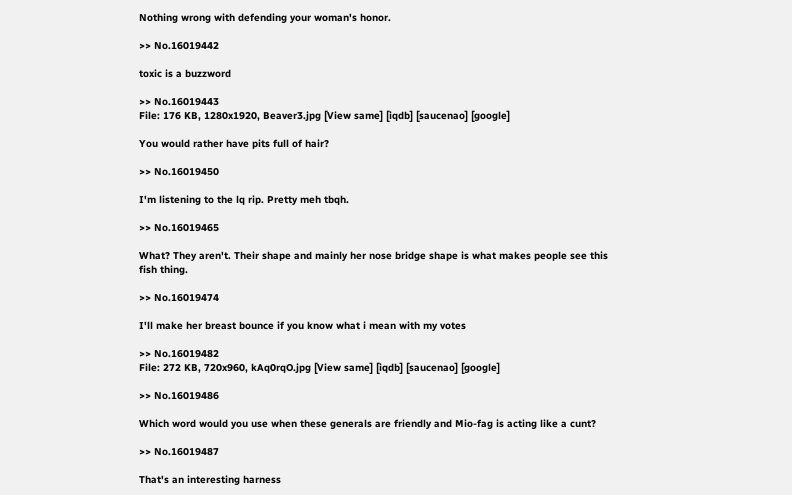Nothing wrong with defending your woman's honor.

>> No.16019442

toxic is a buzzword

>> No.16019443
File: 176 KB, 1280x1920, Beaver3.jpg [View same] [iqdb] [saucenao] [google]

You would rather have pits full of hair?

>> No.16019450

I'm listening to the lq rip. Pretty meh tbqh.

>> No.16019465

What? They aren't. Their shape and mainly her nose bridge shape is what makes people see this fish thing.

>> No.16019474

I'll make her breast bounce if you know what i mean with my votes

>> No.16019482
File: 272 KB, 720x960, kAq0rqO.jpg [View same] [iqdb] [saucenao] [google]

>> No.16019486

Which word would you use when these generals are friendly and Mio-fag is acting like a cunt?

>> No.16019487

That's an interesting harness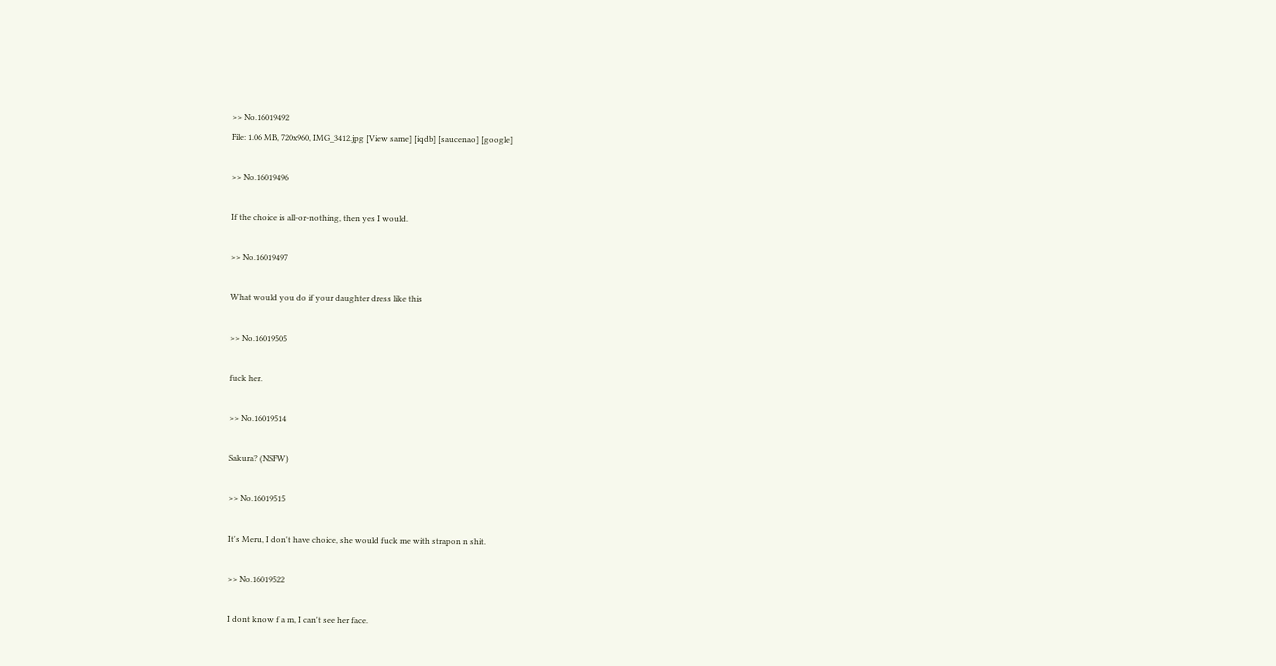>> No.16019492
File: 1.06 MB, 720x960, IMG_3412.jpg [View same] [iqdb] [saucenao] [google]

>> No.16019496

If the choice is all-or-nothing, then yes I would.

>> No.16019497

What would you do if your daughter dress like this

>> No.16019505

fuck her.

>> No.16019514

Sakura? (NSFW)

>> No.16019515

It's Meru, I don't have choice, she would fuck me with strapon n shit.

>> No.16019522

I dont know f a m, I can't see her face.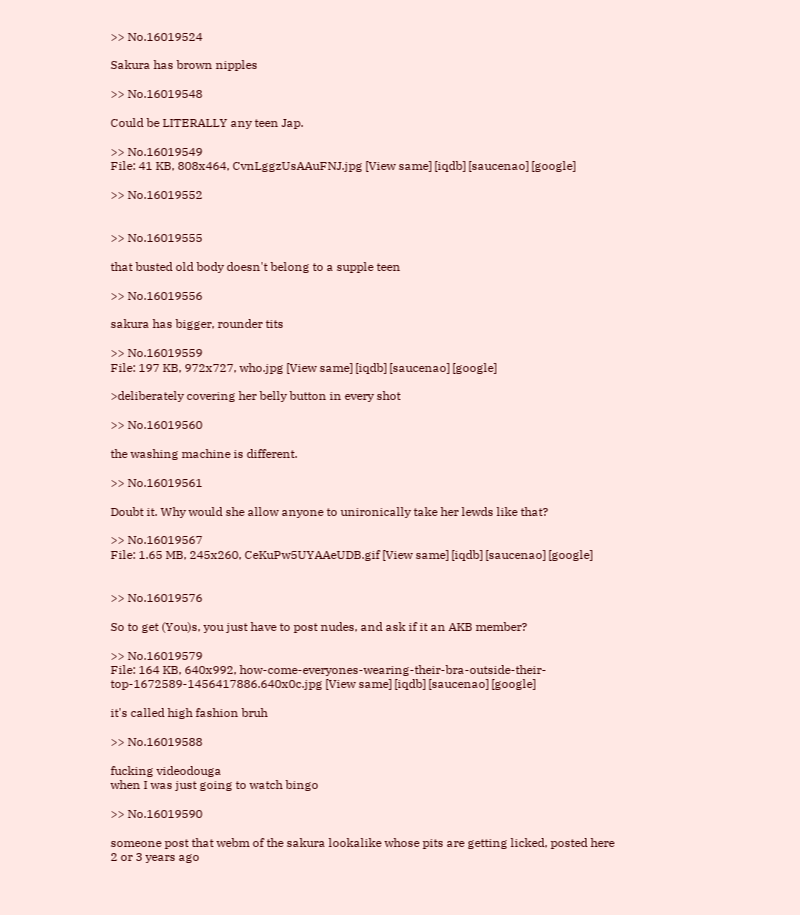>> No.16019524

Sakura has brown nipples

>> No.16019548

Could be LITERALLY any teen Jap.

>> No.16019549
File: 41 KB, 808x464, CvnLggzUsAAuFNJ.jpg [View same] [iqdb] [saucenao] [google]

>> No.16019552


>> No.16019555

that busted old body doesn't belong to a supple teen

>> No.16019556

sakura has bigger, rounder tits

>> No.16019559
File: 197 KB, 972x727, who.jpg [View same] [iqdb] [saucenao] [google]

>deliberately covering her belly button in every shot

>> No.16019560

the washing machine is different.

>> No.16019561

Doubt it. Why would she allow anyone to unironically take her lewds like that?

>> No.16019567
File: 1.65 MB, 245x260, CeKuPw5UYAAeUDB.gif [View same] [iqdb] [saucenao] [google]


>> No.16019576

So to get (You)s, you just have to post nudes, and ask if it an AKB member?

>> No.16019579
File: 164 KB, 640x992, how-come-everyones-wearing-their-bra-outside-their-top-1672589-1456417886.640x0c.jpg [View same] [iqdb] [saucenao] [google]

it's called high fashion bruh

>> No.16019588

fucking videodouga
when I was just going to watch bingo

>> No.16019590

someone post that webm of the sakura lookalike whose pits are getting licked, posted here 2 or 3 years ago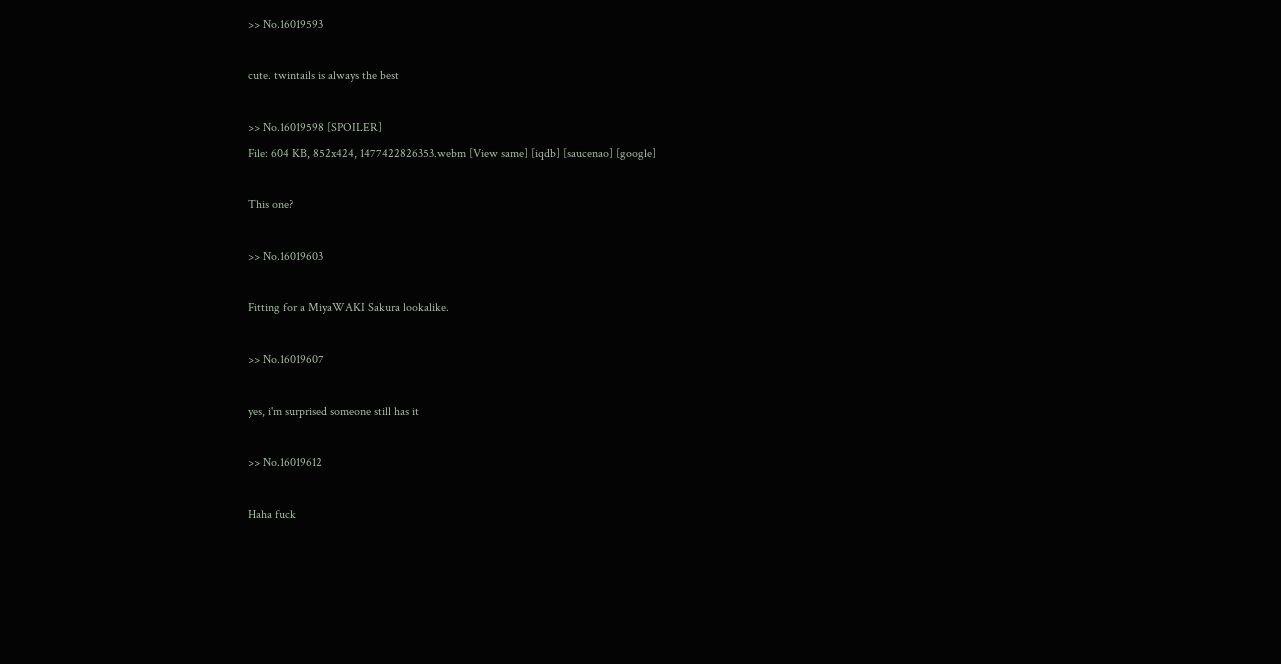>> No.16019593

cute. twintails is always the best

>> No.16019598 [SPOILER]
File: 604 KB, 852x424, 1477422826353.webm [View same] [iqdb] [saucenao] [google]

This one?

>> No.16019603

Fitting for a MiyaWAKI Sakura lookalike.

>> No.16019607

yes, i'm surprised someone still has it

>> No.16019612

Haha fuck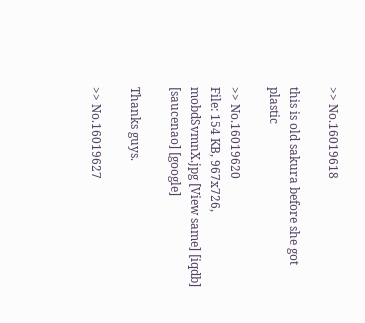>> No.16019618

this is old sakura before she got plastic

>> No.16019620
File: 154 KB, 967x726, mobdSvmnX.jpg [View same] [iqdb] [saucenao] [google]

Thanks guys.

>> No.16019627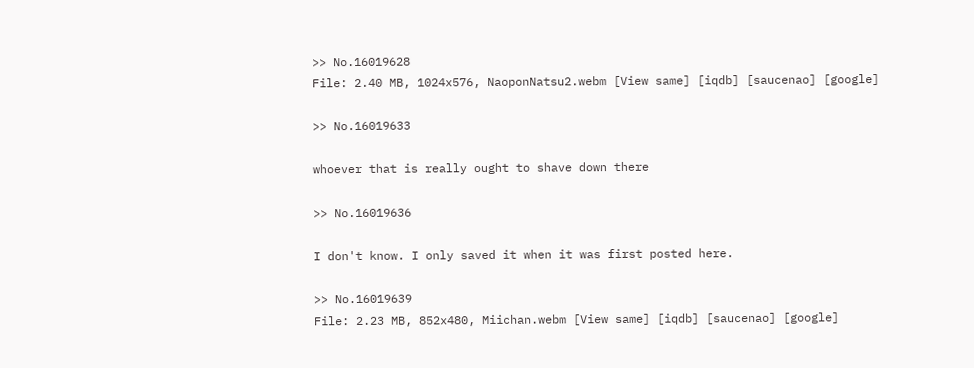>> No.16019628
File: 2.40 MB, 1024x576, NaoponNatsu2.webm [View same] [iqdb] [saucenao] [google]

>> No.16019633

whoever that is really ought to shave down there

>> No.16019636

I don't know. I only saved it when it was first posted here.

>> No.16019639
File: 2.23 MB, 852x480, Miichan.webm [View same] [iqdb] [saucenao] [google]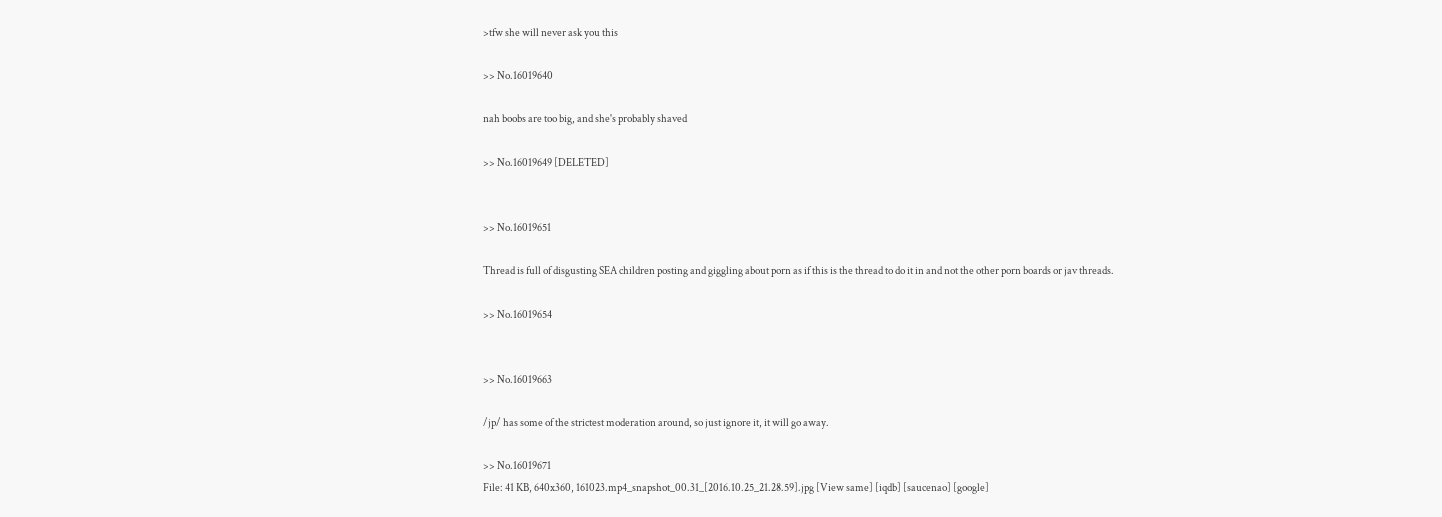>tfw she will never ask you this

>> No.16019640

nah boobs are too big, and she's probably shaved

>> No.16019649 [DELETED]


>> No.16019651

Thread is full of disgusting SEA children posting and giggling about porn as if this is the thread to do it in and not the other porn boards or jav threads.

>> No.16019654


>> No.16019663

/jp/ has some of the strictest moderation around, so just ignore it, it will go away.

>> No.16019671
File: 41 KB, 640x360, 161023.mp4_snapshot_00.31_[2016.10.25_21.28.59].jpg [View same] [iqdb] [saucenao] [google]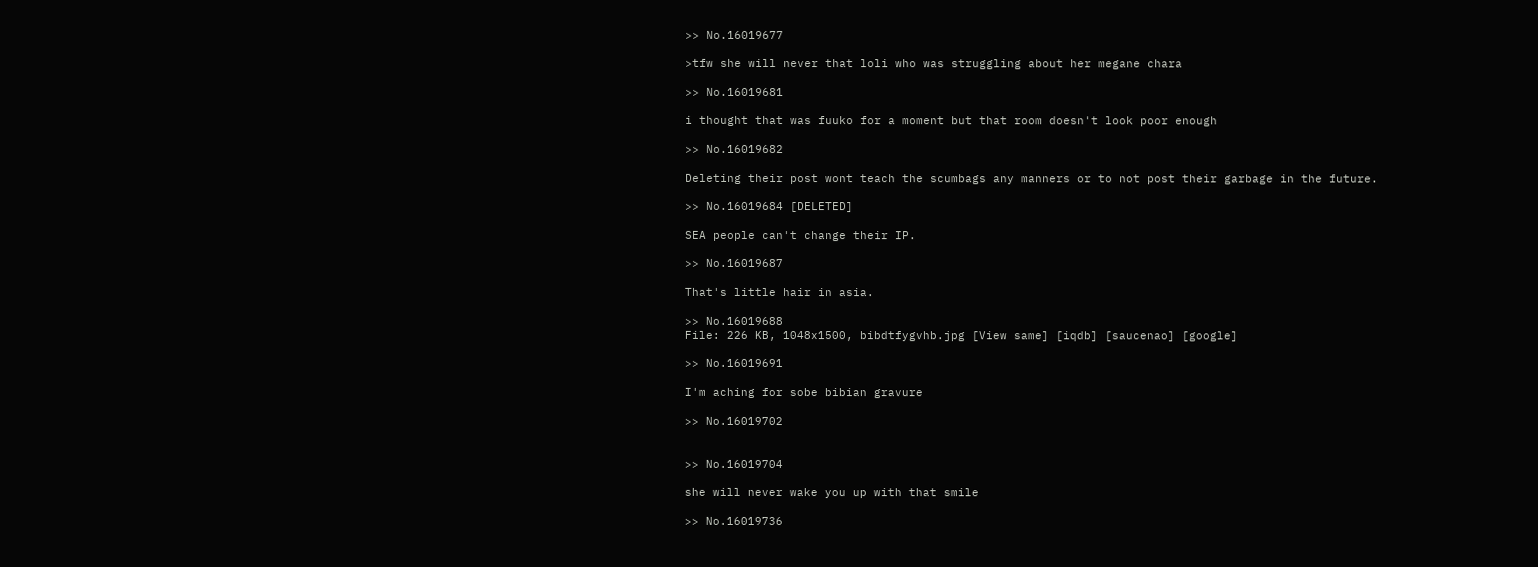>> No.16019677

>tfw she will never that loli who was struggling about her megane chara

>> No.16019681

i thought that was fuuko for a moment but that room doesn't look poor enough

>> No.16019682

Deleting their post wont teach the scumbags any manners or to not post their garbage in the future.

>> No.16019684 [DELETED]

SEA people can't change their IP.

>> No.16019687

That's little hair in asia.

>> No.16019688
File: 226 KB, 1048x1500, bibdtfygvhb.jpg [View same] [iqdb] [saucenao] [google]

>> No.16019691

I'm aching for sobe bibian gravure

>> No.16019702


>> No.16019704

she will never wake you up with that smile

>> No.16019736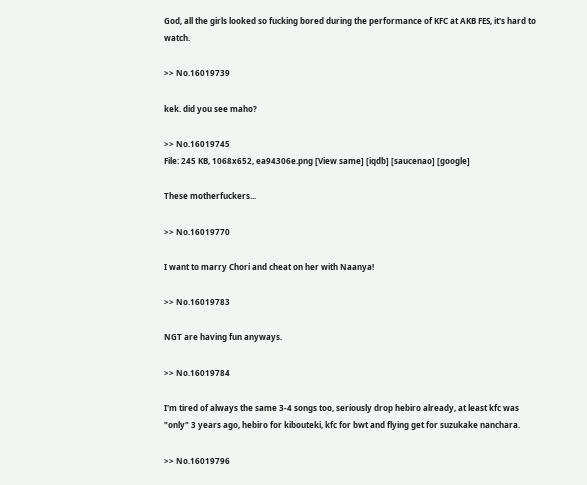God, all the girls looked so fucking bored during the performance of KFC at AKB FES, it's hard to watch.

>> No.16019739

kek. did you see maho?

>> No.16019745
File: 245 KB, 1068x652, ea94306e.png [View same] [iqdb] [saucenao] [google]

These motherfuckers...

>> No.16019770

I want to marry Chori and cheat on her with Naanya!

>> No.16019783

NGT are having fun anyways.

>> No.16019784

I'm tired of always the same 3-4 songs too, seriously drop hebiro already, at least kfc was "only" 3 years ago, hebiro for kibouteki, kfc for bwt and flying get for suzukake nanchara.

>> No.16019796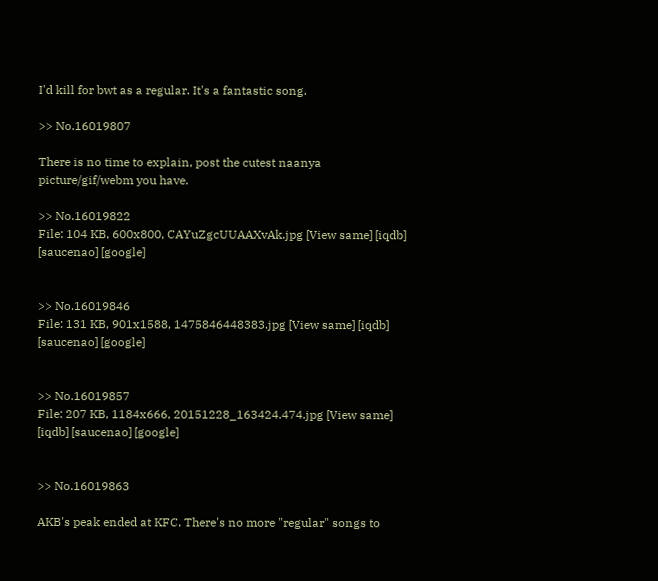I'd kill for bwt as a regular. It's a fantastic song.

>> No.16019807

There is no time to explain, post the cutest naanya picture/gif/webm you have.

>> No.16019822
File: 104 KB, 600x800, CAYuZgcUUAAXvAk.jpg [View same] [iqdb] [saucenao] [google]


>> No.16019846
File: 131 KB, 901x1588, 1475846448383.jpg [View same] [iqdb] [saucenao] [google]


>> No.16019857
File: 207 KB, 1184x666, 20151228_163424.474.jpg [View same] [iqdb] [saucenao] [google]


>> No.16019863

AKB's peak ended at KFC. There's no more "regular" songs to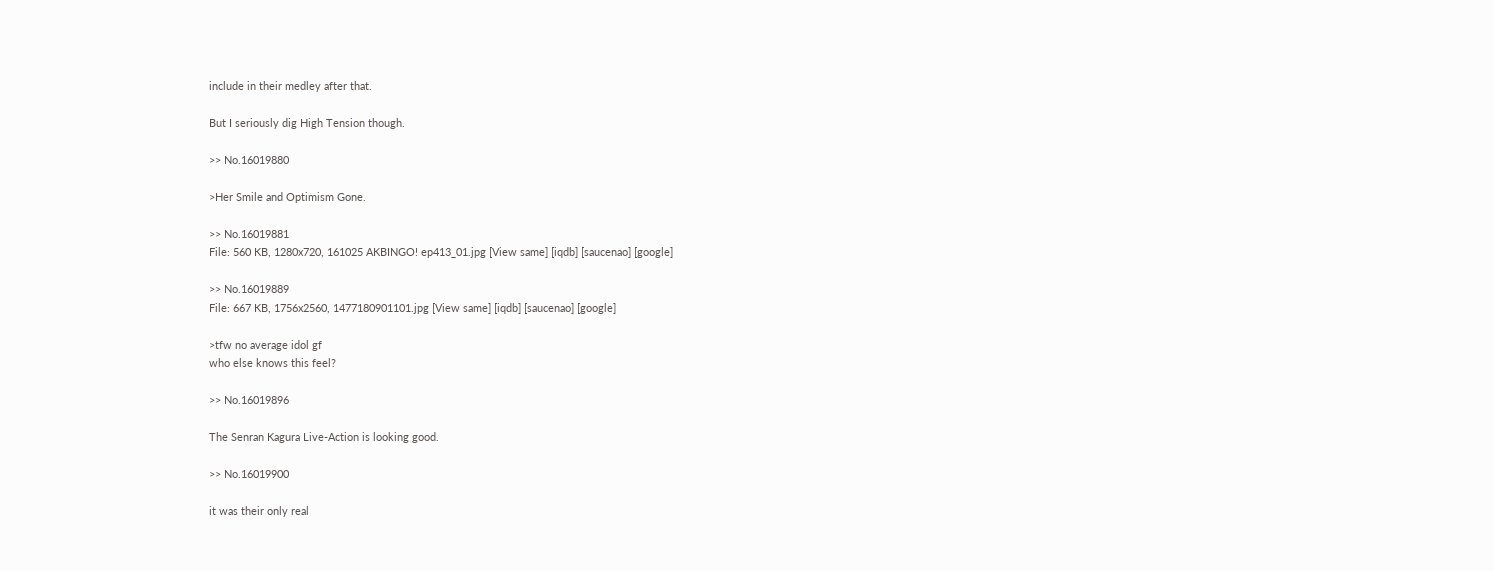include in their medley after that.

But I seriously dig High Tension though.

>> No.16019880

>Her Smile and Optimism Gone.

>> No.16019881
File: 560 KB, 1280x720, 161025 AKBINGO! ep413_01.jpg [View same] [iqdb] [saucenao] [google]

>> No.16019889
File: 667 KB, 1756x2560, 1477180901101.jpg [View same] [iqdb] [saucenao] [google]

>tfw no average idol gf
who else knows this feel?

>> No.16019896

The Senran Kagura Live-Action is looking good.

>> No.16019900

it was their only real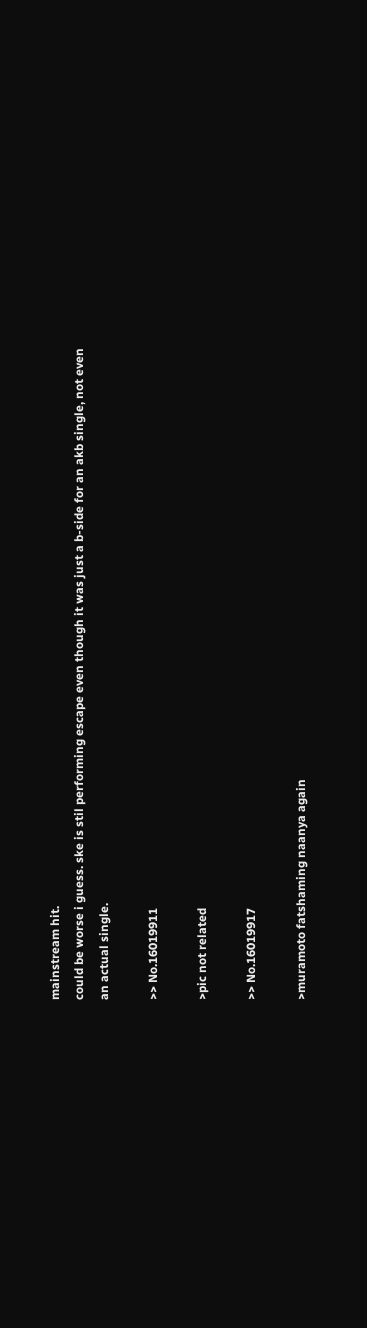mainstream hit.
could be worse i guess. ske is stil performing escape even though it was just a b-side for an akb single, not even an actual single.

>> No.16019911

>pic not related

>> No.16019917

>muramoto fatshaming naanya again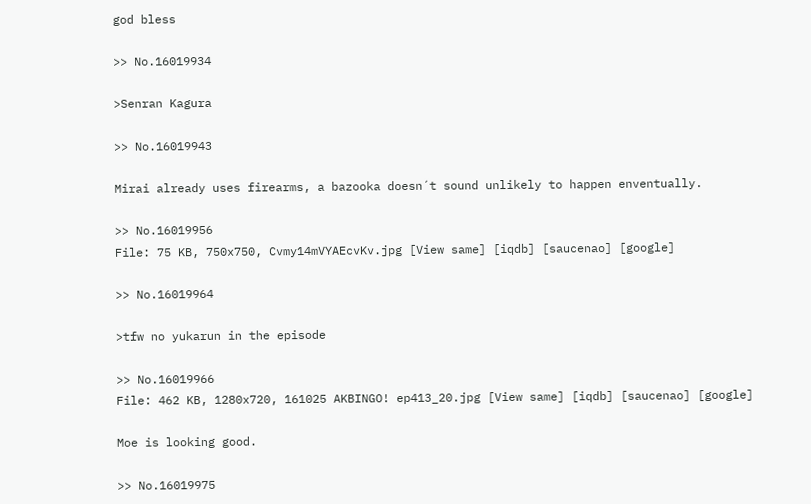god bless

>> No.16019934

>Senran Kagura

>> No.16019943

Mirai already uses firearms, a bazooka doesn´t sound unlikely to happen enventually.

>> No.16019956
File: 75 KB, 750x750, Cvmy14mVYAEcvKv.jpg [View same] [iqdb] [saucenao] [google]

>> No.16019964

>tfw no yukarun in the episode

>> No.16019966
File: 462 KB, 1280x720, 161025 AKBINGO! ep413_20.jpg [View same] [iqdb] [saucenao] [google]

Moe is looking good.

>> No.16019975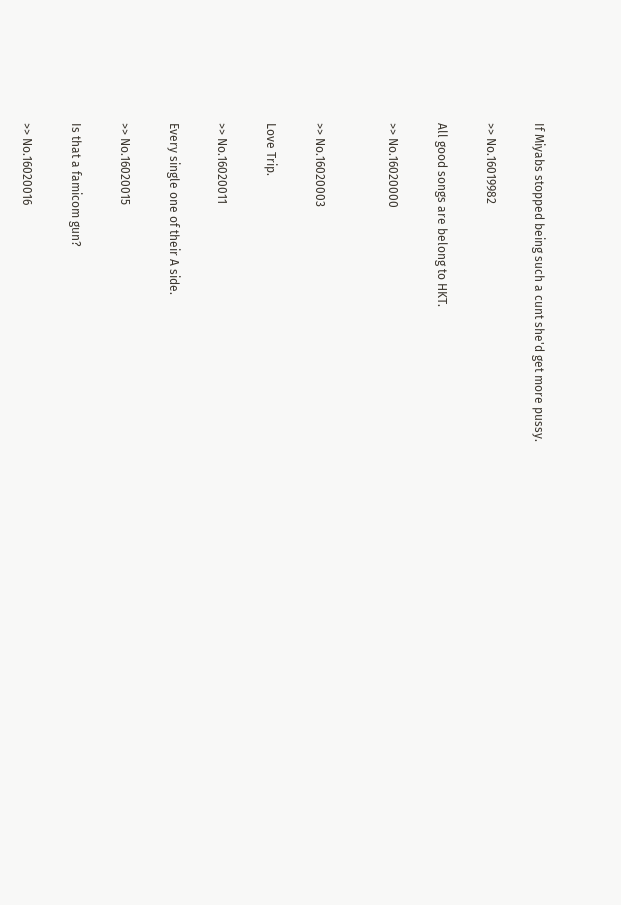If Miyabs stopped being such a cunt she'd get more pussy.

>> No.16019982

All good songs are belong to HKT.

>> No.16020000


>> No.16020003

Love Trip.

>> No.16020011

Every single one of their A side.

>> No.16020015

Is that a famicom gun?

>> No.16020016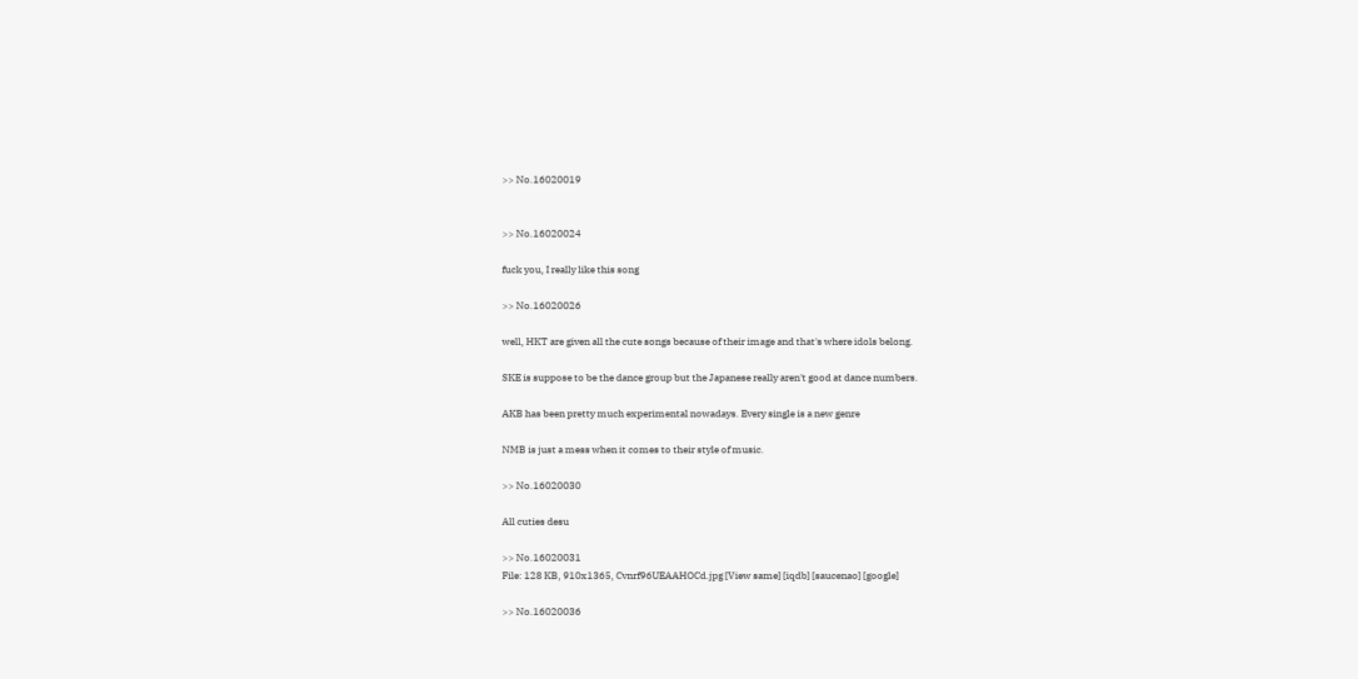>> No.16020019


>> No.16020024

fuck you, I really like this song

>> No.16020026

well, HKT are given all the cute songs because of their image and that's where idols belong.

SKE is suppose to be the dance group but the Japanese really aren't good at dance numbers.

AKB has been pretty much experimental nowadays. Every single is a new genre

NMB is just a mess when it comes to their style of music.

>> No.16020030

All cuties desu

>> No.16020031
File: 128 KB, 910x1365, Cvnrf96UEAAHOCd.jpg [View same] [iqdb] [saucenao] [google]

>> No.16020036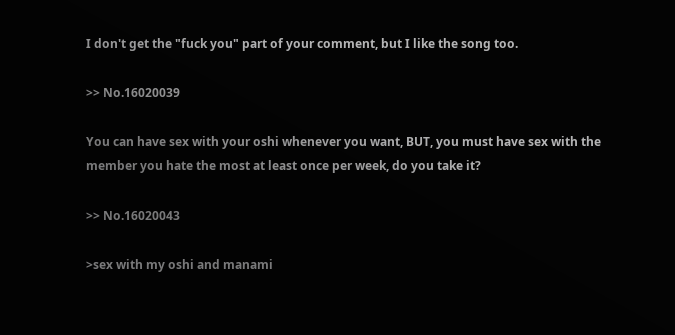I don't get the "fuck you" part of your comment, but I like the song too.

>> No.16020039

You can have sex with your oshi whenever you want, BUT, you must have sex with the member you hate the most at least once per week, do you take it?

>> No.16020043

>sex with my oshi and manami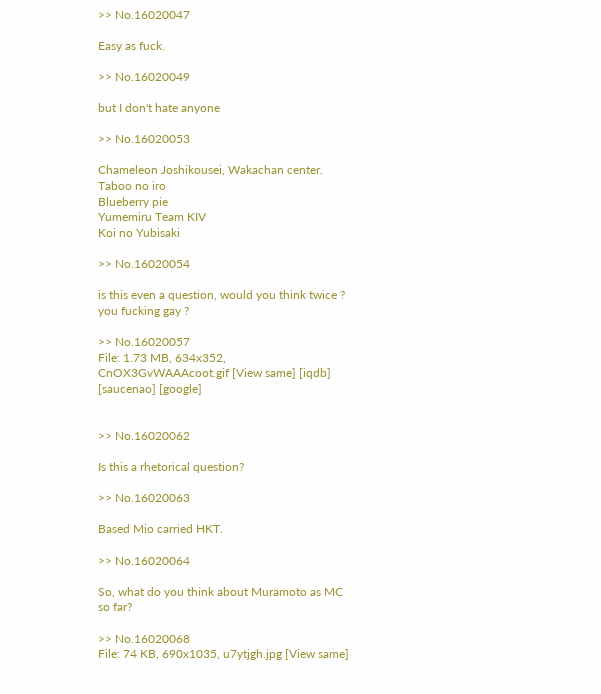>> No.16020047

Easy as fuck.

>> No.16020049

but I don't hate anyone

>> No.16020053

Chameleon Joshikousei, Wakachan center.
Taboo no iro
Blueberry pie
Yumemiru Team KIV
Koi no Yubisaki

>> No.16020054

is this even a question, would you think twice ? you fucking gay ?

>> No.16020057
File: 1.73 MB, 634x352, CnOX3GvWAAAcoot.gif [View same] [iqdb] [saucenao] [google]


>> No.16020062

Is this a rhetorical question?

>> No.16020063

Based Mio carried HKT.

>> No.16020064

So, what do you think about Muramoto as MC so far?

>> No.16020068
File: 74 KB, 690x1035, u7ytjgh.jpg [View same]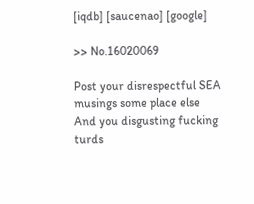[iqdb] [saucenao] [google]

>> No.16020069

Post your disrespectful SEA musings some place else
And you disgusting fucking turds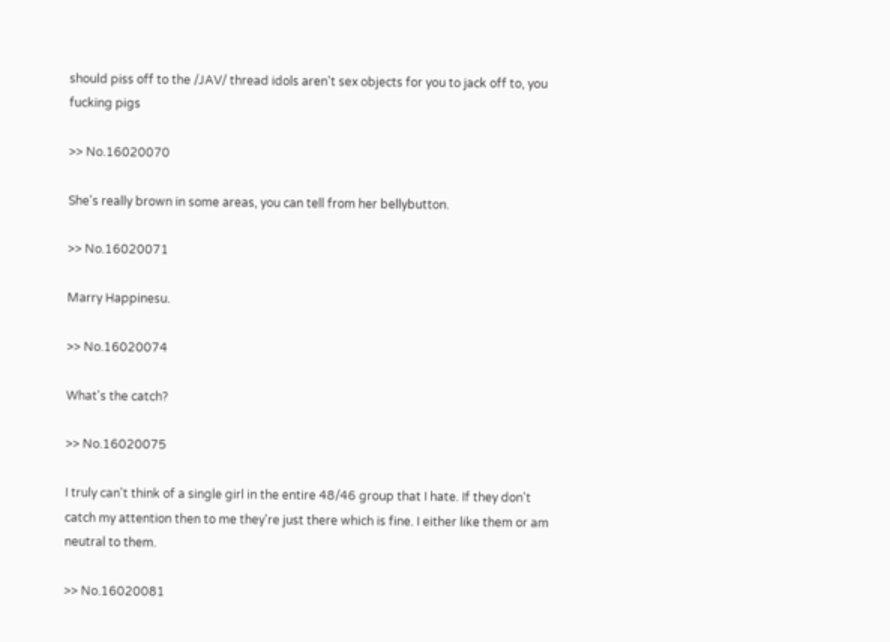should piss off to the /JAV/ thread idols aren't sex objects for you to jack off to, you fucking pigs

>> No.16020070

She's really brown in some areas, you can tell from her bellybutton.

>> No.16020071

Marry Happinesu.

>> No.16020074

What's the catch?

>> No.16020075

I truly can't think of a single girl in the entire 48/46 group that I hate. If they don't catch my attention then to me they're just there which is fine. I either like them or am neutral to them.

>> No.16020081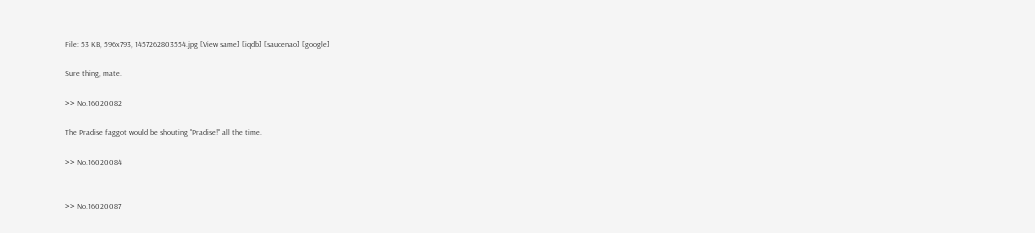File: 53 KB, 596x793, 1457262803554.jpg [View same] [iqdb] [saucenao] [google]

Sure thing, mate.

>> No.16020082

The Pradise faggot would be shouting "Pradise!" all the time.

>> No.16020084


>> No.16020087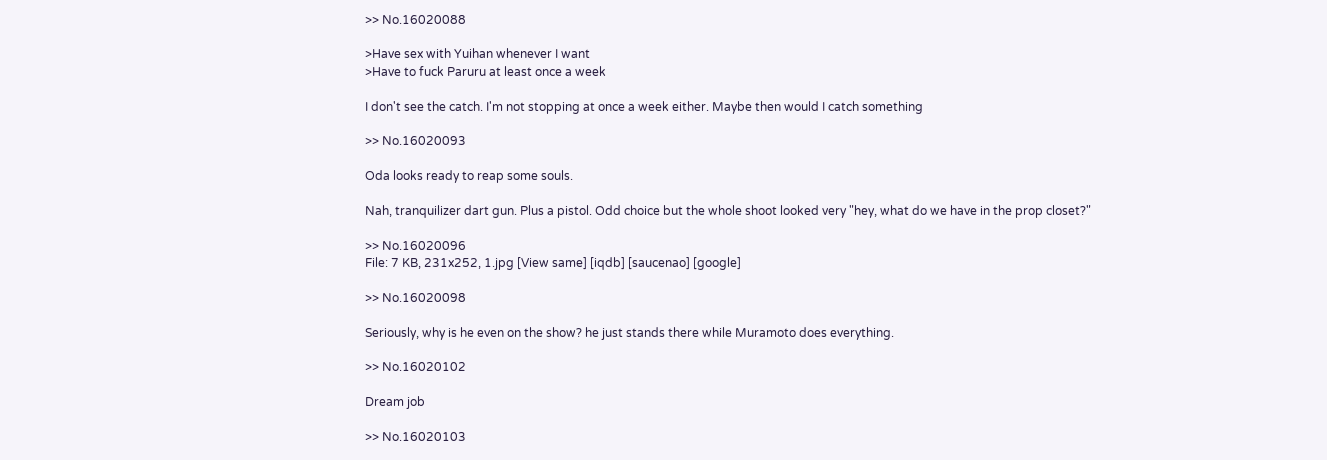>> No.16020088

>Have sex with Yuihan whenever I want
>Have to fuck Paruru at least once a week

I don't see the catch. I'm not stopping at once a week either. Maybe then would I catch something

>> No.16020093

Oda looks ready to reap some souls.

Nah, tranquilizer dart gun. Plus a pistol. Odd choice but the whole shoot looked very "hey, what do we have in the prop closet?"

>> No.16020096
File: 7 KB, 231x252, 1.jpg [View same] [iqdb] [saucenao] [google]

>> No.16020098

Seriously, why is he even on the show? he just stands there while Muramoto does everything.

>> No.16020102

Dream job

>> No.16020103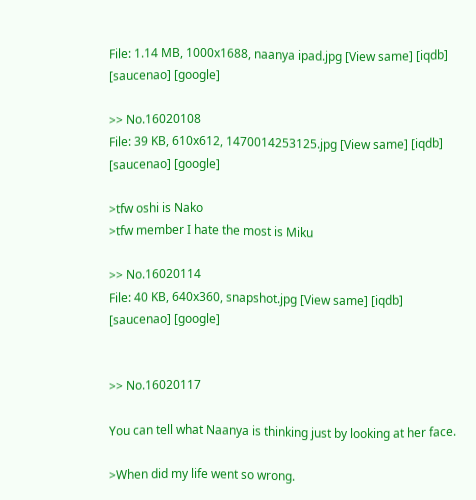File: 1.14 MB, 1000x1688, naanya ipad.jpg [View same] [iqdb] [saucenao] [google]

>> No.16020108
File: 39 KB, 610x612, 1470014253125.jpg [View same] [iqdb] [saucenao] [google]

>tfw oshi is Nako
>tfw member I hate the most is Miku

>> No.16020114
File: 40 KB, 640x360, snapshot.jpg [View same] [iqdb] [saucenao] [google]


>> No.16020117

You can tell what Naanya is thinking just by looking at her face.

>When did my life went so wrong.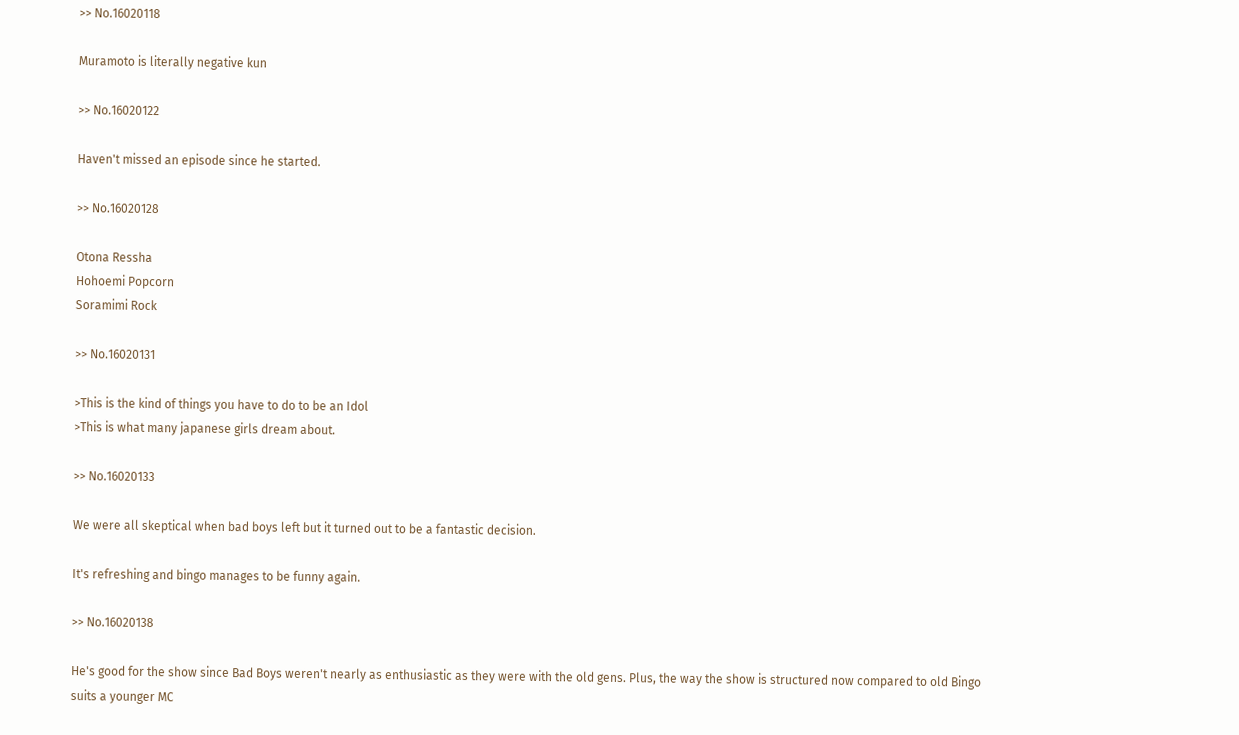>> No.16020118

Muramoto is literally negative kun

>> No.16020122

Haven't missed an episode since he started.

>> No.16020128

Otona Ressha
Hohoemi Popcorn
Soramimi Rock

>> No.16020131

>This is the kind of things you have to do to be an Idol
>This is what many japanese girls dream about.

>> No.16020133

We were all skeptical when bad boys left but it turned out to be a fantastic decision.

It's refreshing and bingo manages to be funny again.

>> No.16020138

He's good for the show since Bad Boys weren't nearly as enthusiastic as they were with the old gens. Plus, the way the show is structured now compared to old Bingo suits a younger MC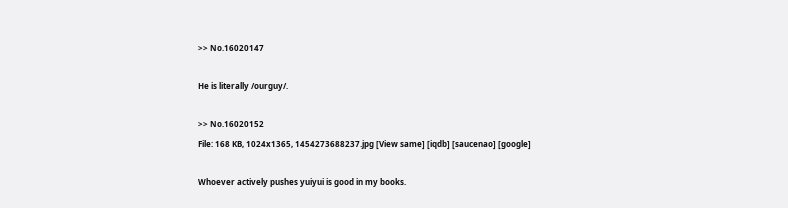>> No.16020147

He is literally /ourguy/.

>> No.16020152
File: 168 KB, 1024x1365, 1454273688237.jpg [View same] [iqdb] [saucenao] [google]

Whoever actively pushes yuiyui is good in my books.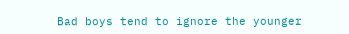Bad boys tend to ignore the younger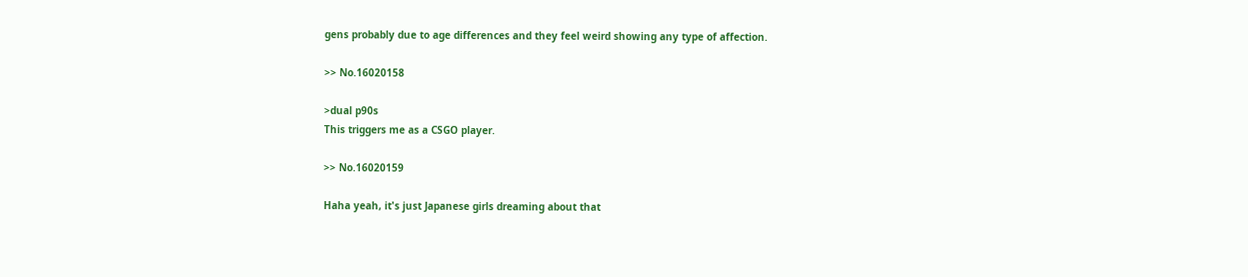gens probably due to age differences and they feel weird showing any type of affection.

>> No.16020158

>dual p90s
This triggers me as a CSGO player.

>> No.16020159

Haha yeah, it's just Japanese girls dreaming about that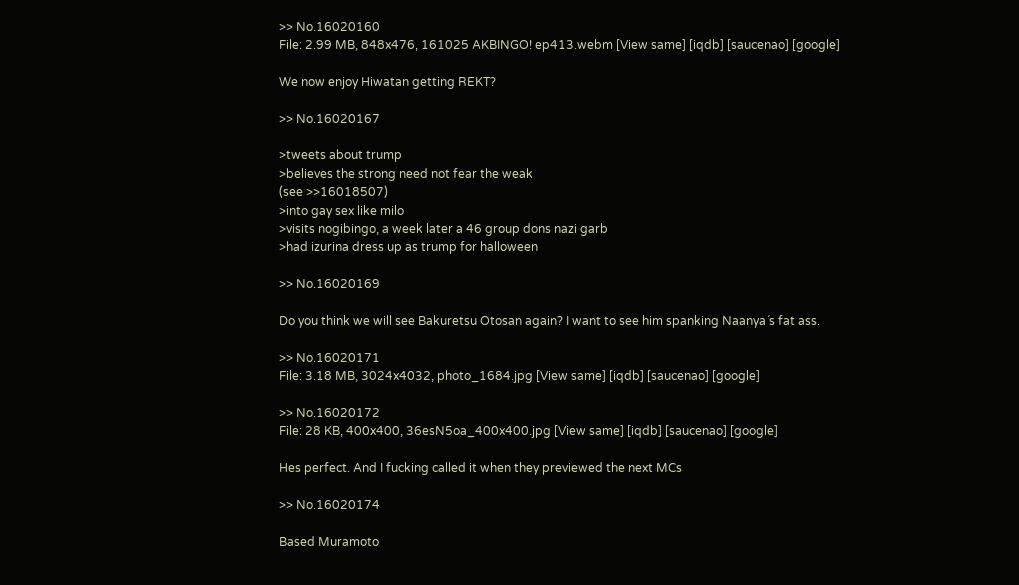>> No.16020160
File: 2.99 MB, 848x476, 161025 AKBINGO! ep413.webm [View same] [iqdb] [saucenao] [google]

We now enjoy Hiwatan getting REKT?

>> No.16020167

>tweets about trump
>believes the strong need not fear the weak
(see >>16018507)
>into gay sex like milo
>visits nogibingo, a week later a 46 group dons nazi garb
>had izurina dress up as trump for halloween

>> No.16020169

Do you think we will see Bakuretsu Otosan again? I want to see him spanking Naanya´s fat ass.

>> No.16020171
File: 3.18 MB, 3024x4032, photo_1684.jpg [View same] [iqdb] [saucenao] [google]

>> No.16020172
File: 28 KB, 400x400, 36esN5oa_400x400.jpg [View same] [iqdb] [saucenao] [google]

Hes perfect. And I fucking called it when they previewed the next MCs

>> No.16020174

Based Muramoto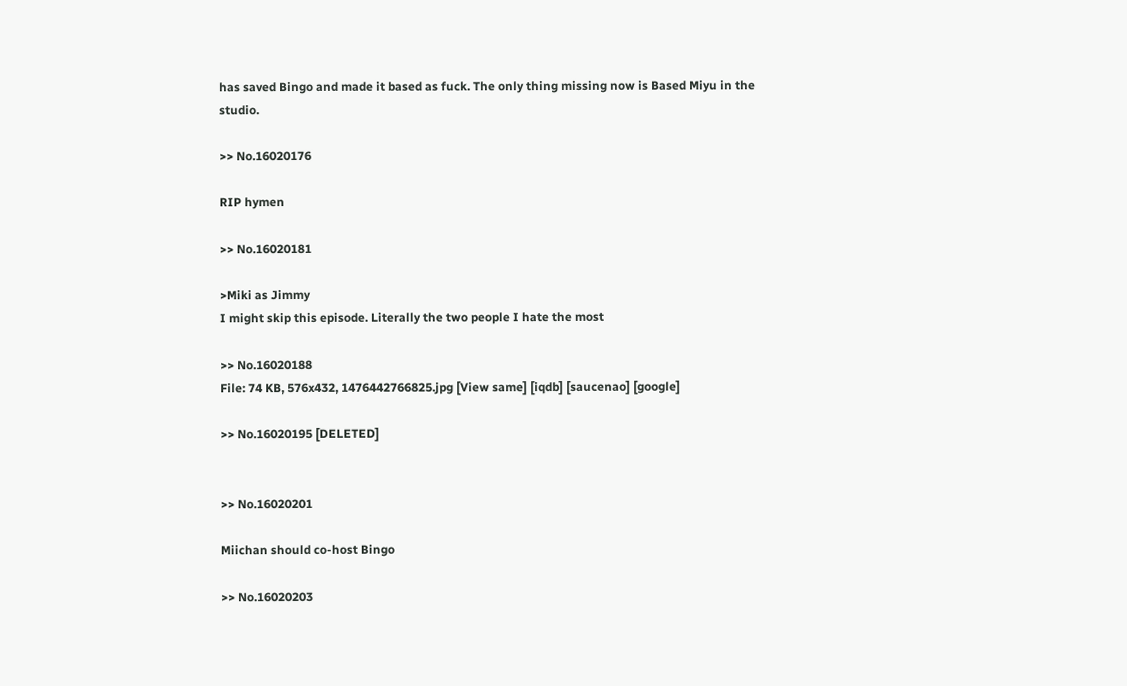has saved Bingo and made it based as fuck. The only thing missing now is Based Miyu in the studio.

>> No.16020176

RIP hymen

>> No.16020181

>Miki as Jimmy
I might skip this episode. Literally the two people I hate the most

>> No.16020188
File: 74 KB, 576x432, 1476442766825.jpg [View same] [iqdb] [saucenao] [google]

>> No.16020195 [DELETED]


>> No.16020201

Miichan should co-host Bingo

>> No.16020203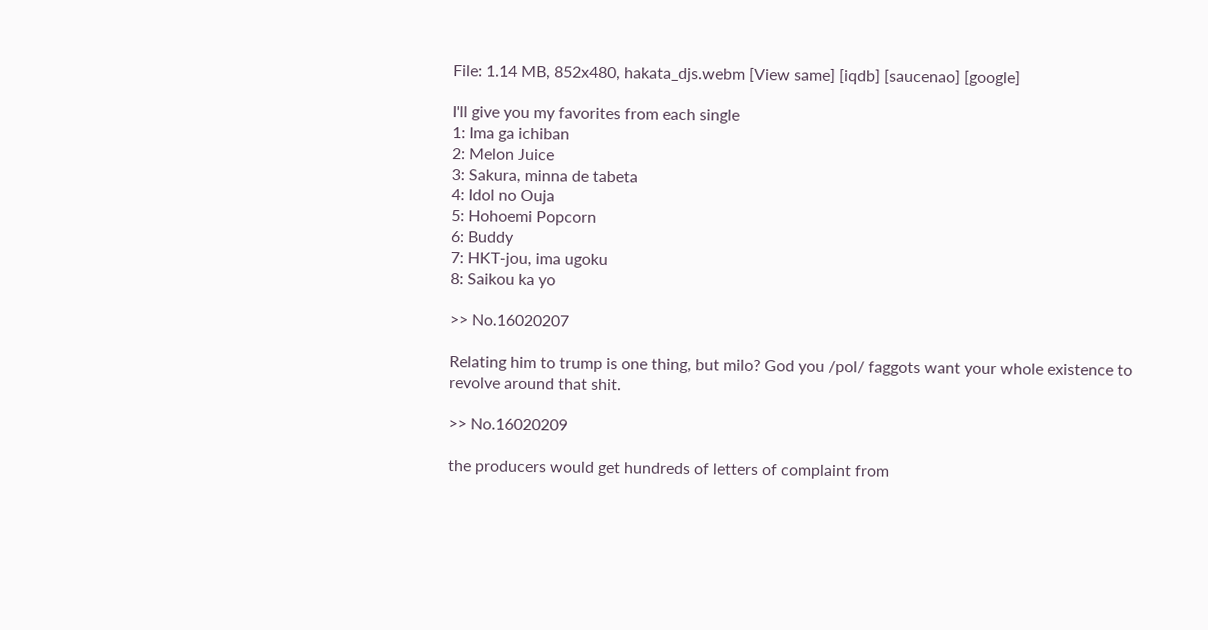File: 1.14 MB, 852x480, hakata_djs.webm [View same] [iqdb] [saucenao] [google]

I'll give you my favorites from each single
1: Ima ga ichiban
2: Melon Juice
3: Sakura, minna de tabeta
4: Idol no Ouja
5: Hohoemi Popcorn
6: Buddy
7: HKT-jou, ima ugoku
8: Saikou ka yo

>> No.16020207

Relating him to trump is one thing, but milo? God you /pol/ faggots want your whole existence to revolve around that shit.

>> No.16020209

the producers would get hundreds of letters of complaint from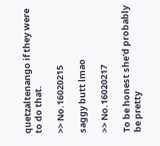quetzaltenango if they were to do that.

>> No.16020215

saggy butt lmao

>> No.16020217

To be honest she'd probably be pretty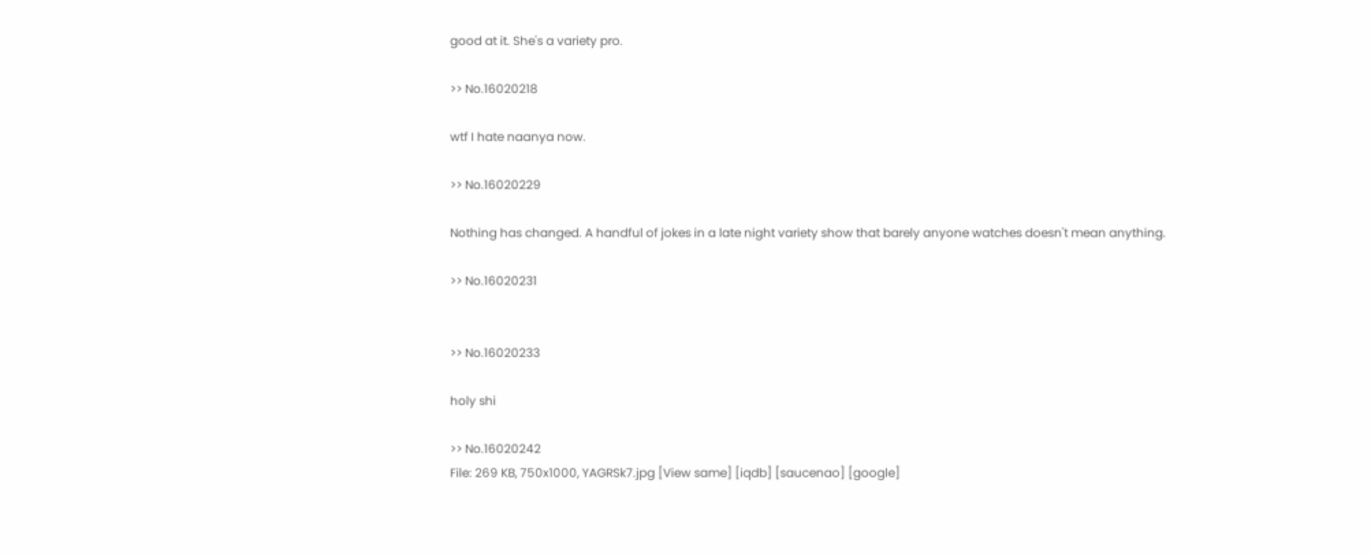good at it. She's a variety pro.

>> No.16020218

wtf I hate naanya now.

>> No.16020229

Nothing has changed. A handful of jokes in a late night variety show that barely anyone watches doesn't mean anything.

>> No.16020231


>> No.16020233

holy shi

>> No.16020242
File: 269 KB, 750x1000, YAGRSk7.jpg [View same] [iqdb] [saucenao] [google]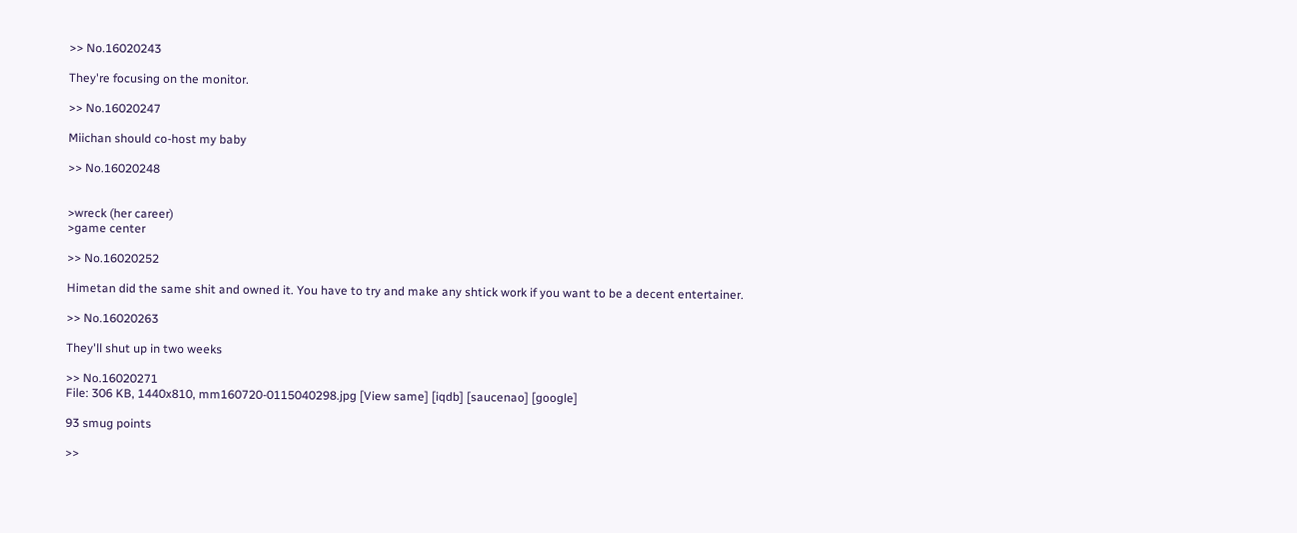>> No.16020243

They're focusing on the monitor.

>> No.16020247

Miichan should co-host my baby

>> No.16020248


>wreck (her career)
>game center

>> No.16020252

Himetan did the same shit and owned it. You have to try and make any shtick work if you want to be a decent entertainer.

>> No.16020263

They'll shut up in two weeks

>> No.16020271
File: 306 KB, 1440x810, mm160720-0115040298.jpg [View same] [iqdb] [saucenao] [google]

93 smug points

>>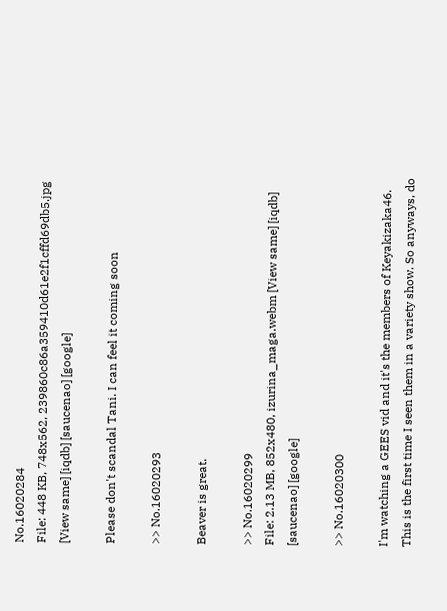No.16020284
File: 448 KB, 748x562, 239860c86a359410d61e2f1cffd69db5.jpg [View same] [iqdb] [saucenao] [google]

Please don't scandal Tani. I can feel it coming soon

>> No.16020293

Beaver is great.

>> No.16020299
File: 2.13 MB, 852x480, izurina_maga.webm [View same] [iqdb] [saucenao] [google]

>> No.16020300

I'm watching a GEES vid and it's the members of Keyakizaka46. This is the first time I seen them in a variety show. So anyways, do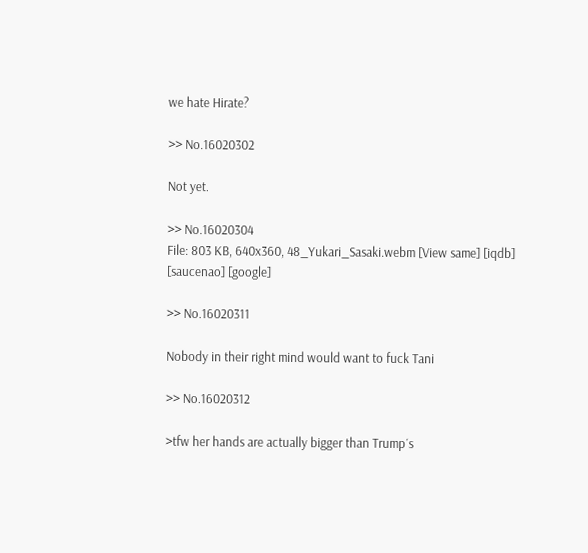we hate Hirate?

>> No.16020302

Not yet.

>> No.16020304
File: 803 KB, 640x360, 48_Yukari_Sasaki.webm [View same] [iqdb] [saucenao] [google]

>> No.16020311

Nobody in their right mind would want to fuck Tani

>> No.16020312

>tfw her hands are actually bigger than Trump´s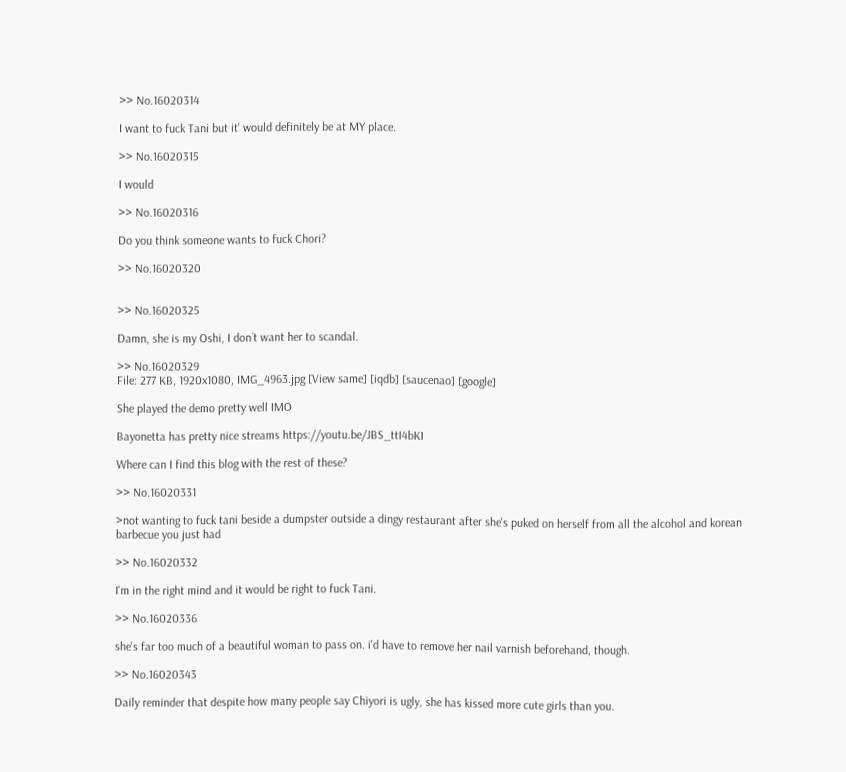>> No.16020314

I want to fuck Tani but it' would definitely be at MY place.

>> No.16020315

I would

>> No.16020316

Do you think someone wants to fuck Chori?

>> No.16020320


>> No.16020325

Damn, she is my Oshi, I don´t want her to scandal.

>> No.16020329
File: 277 KB, 1920x1080, IMG_4963.jpg [View same] [iqdb] [saucenao] [google]

She played the demo pretty well IMO

Bayonetta has pretty nice streams https://youtu.be/JBS_ttI4bKI

Where can I find this blog with the rest of these?

>> No.16020331

>not wanting to fuck tani beside a dumpster outside a dingy restaurant after she's puked on herself from all the alcohol and korean barbecue you just had

>> No.16020332

I'm in the right mind and it would be right to fuck Tani.

>> No.16020336

she's far too much of a beautiful woman to pass on. i'd have to remove her nail varnish beforehand, though.

>> No.16020343

Daily reminder that despite how many people say Chiyori is ugly, she has kissed more cute girls than you.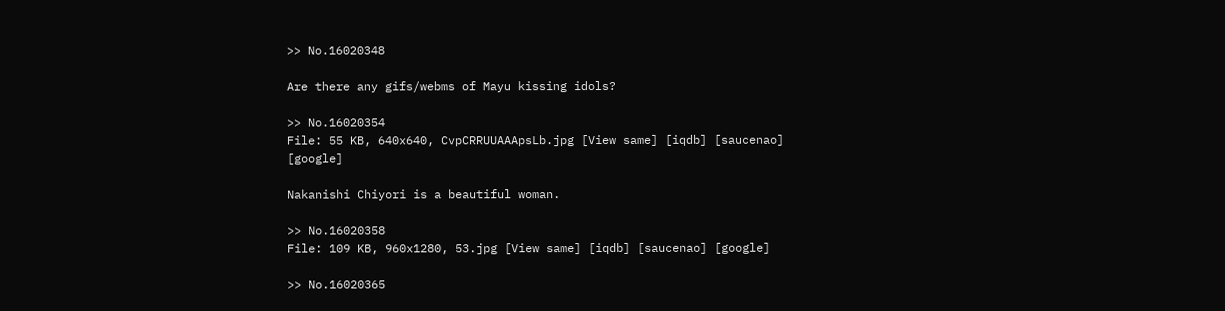>> No.16020348

Are there any gifs/webms of Mayu kissing idols?

>> No.16020354
File: 55 KB, 640x640, CvpCRRUUAAApsLb.jpg [View same] [iqdb] [saucenao] [google]

Nakanishi Chiyori is a beautiful woman.

>> No.16020358
File: 109 KB, 960x1280, 53.jpg [View same] [iqdb] [saucenao] [google]

>> No.16020365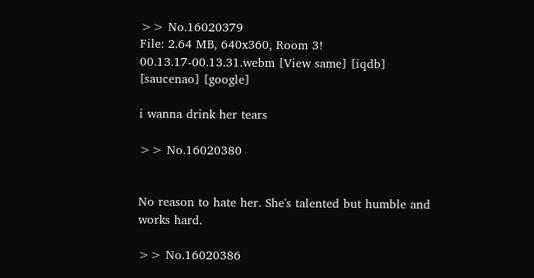>> No.16020379
File: 2.64 MB, 640x360, Room 3! 00.13.17-00.13.31.webm [View same] [iqdb] [saucenao] [google]

i wanna drink her tears

>> No.16020380


No reason to hate her. She's talented but humble and works hard.

>> No.16020386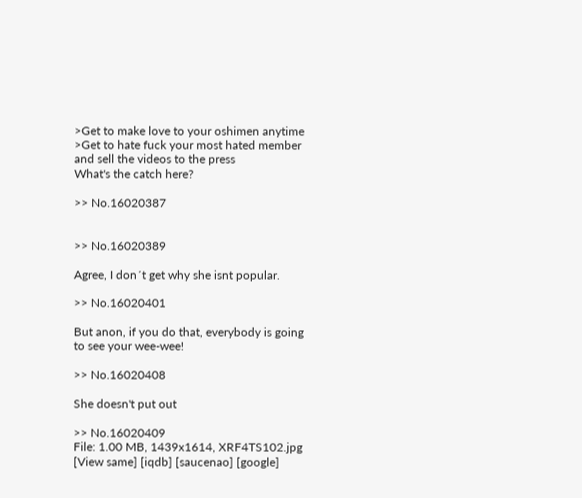>Get to make love to your oshimen anytime
>Get to hate fuck your most hated member and sell the videos to the press
What's the catch here?

>> No.16020387


>> No.16020389

Agree, I don´t get why she isnt popular.

>> No.16020401

But anon, if you do that, everybody is going to see your wee-wee!

>> No.16020408

She doesn't put out

>> No.16020409
File: 1.00 MB, 1439x1614, XRF4TS102.jpg [View same] [iqdb] [saucenao] [google]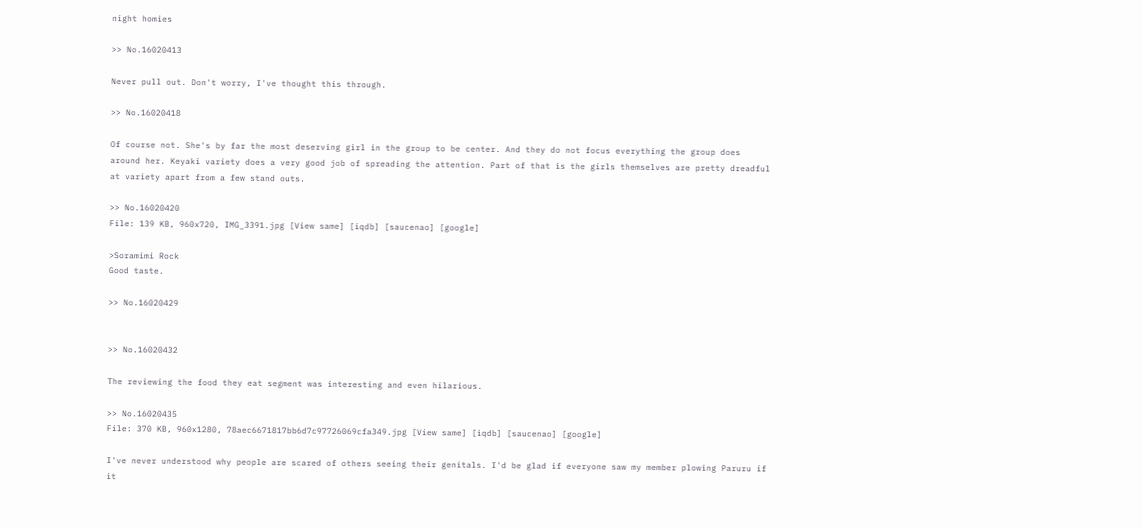night homies

>> No.16020413

Never pull out. Don't worry, I've thought this through.

>> No.16020418

Of course not. She's by far the most deserving girl in the group to be center. And they do not focus everything the group does around her. Keyaki variety does a very good job of spreading the attention. Part of that is the girls themselves are pretty dreadful at variety apart from a few stand outs.

>> No.16020420
File: 139 KB, 960x720, IMG_3391.jpg [View same] [iqdb] [saucenao] [google]

>Soramimi Rock
Good taste.

>> No.16020429


>> No.16020432

The reviewing the food they eat segment was interesting and even hilarious.

>> No.16020435
File: 370 KB, 960x1280, 78aec6671817bb6d7c97726069cfa349.jpg [View same] [iqdb] [saucenao] [google]

I've never understood why people are scared of others seeing their genitals. I'd be glad if everyone saw my member plowing Paruru if it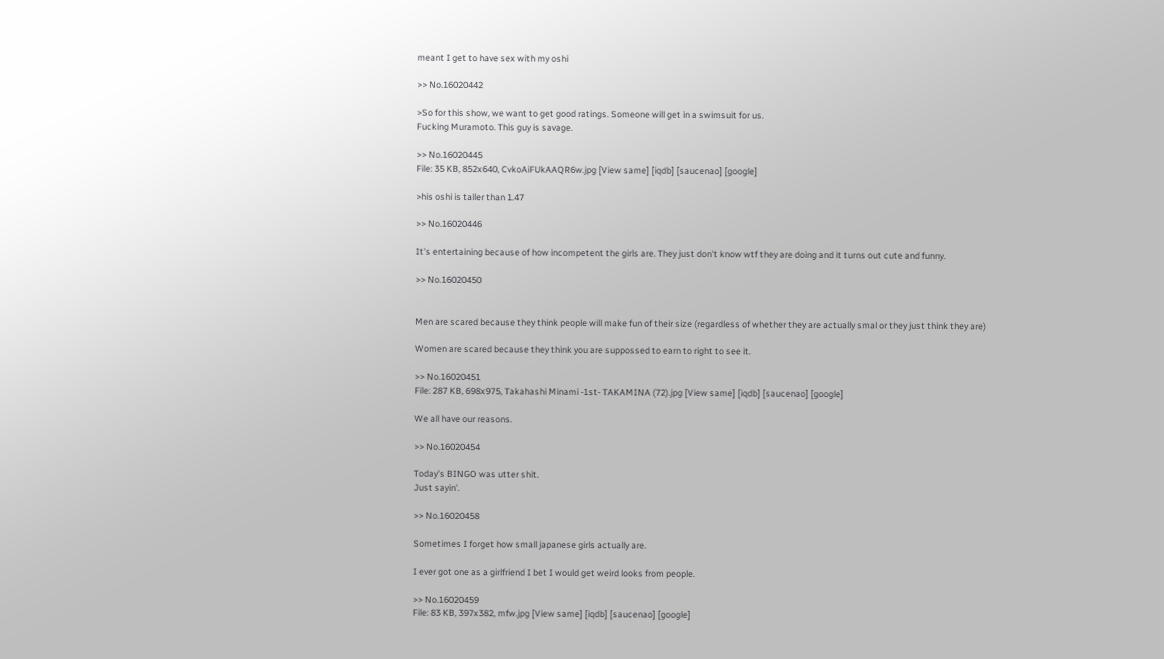meant I get to have sex with my oshi

>> No.16020442

>So for this show, we want to get good ratings. Someone will get in a swimsuit for us.
Fucking Muramoto. This guy is savage.

>> No.16020445
File: 35 KB, 852x640, CvkoAiFUkAAQR6w.jpg [View same] [iqdb] [saucenao] [google]

>his oshi is taller than 1.47

>> No.16020446

It's entertaining because of how incompetent the girls are. They just don't know wtf they are doing and it turns out cute and funny.

>> No.16020450


Men are scared because they think people will make fun of their size (regardless of whether they are actually smal or they just think they are)

Women are scared because they think you are suppossed to earn to right to see it.

>> No.16020451
File: 287 KB, 698x975, Takahashi Minami -1st- TAKAMINA (72).jpg [View same] [iqdb] [saucenao] [google]

We all have our reasons.

>> No.16020454

Today's BINGO was utter shit.
Just sayin'.

>> No.16020458

Sometimes I forget how small japanese girls actually are.

I ever got one as a girlfriend I bet I would get weird looks from people.

>> No.16020459
File: 83 KB, 397x382, mfw.jpg [View same] [iqdb] [saucenao] [google]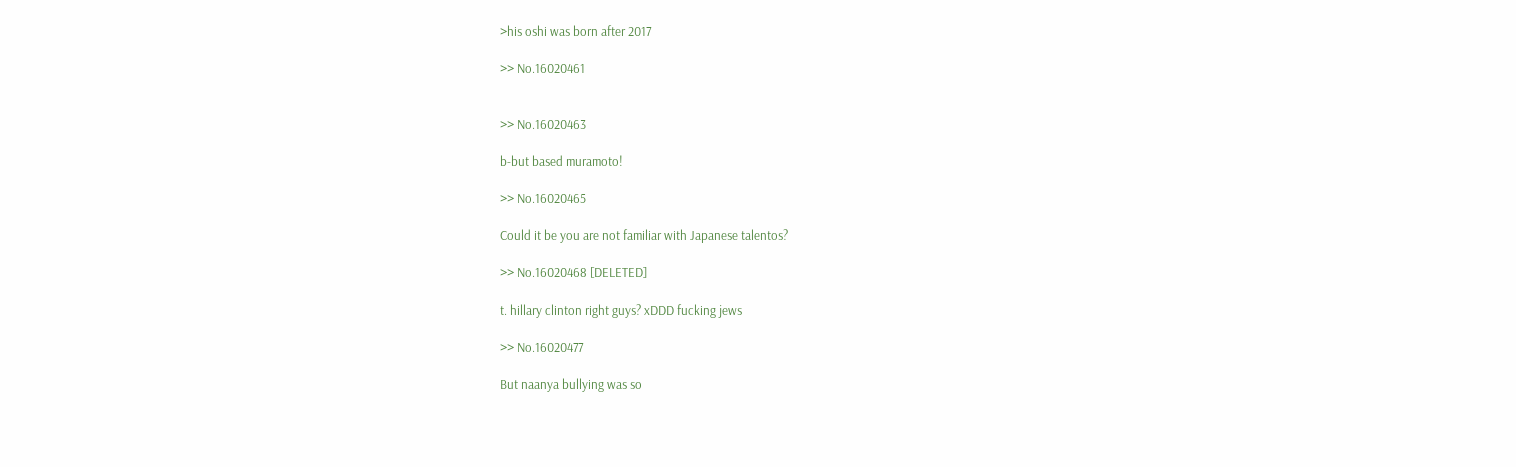>his oshi was born after 2017

>> No.16020461


>> No.16020463

b-but based muramoto!

>> No.16020465

Could it be you are not familiar with Japanese talentos?

>> No.16020468 [DELETED]

t. hillary clinton right guys? xDDD fucking jews

>> No.16020477

But naanya bullying was so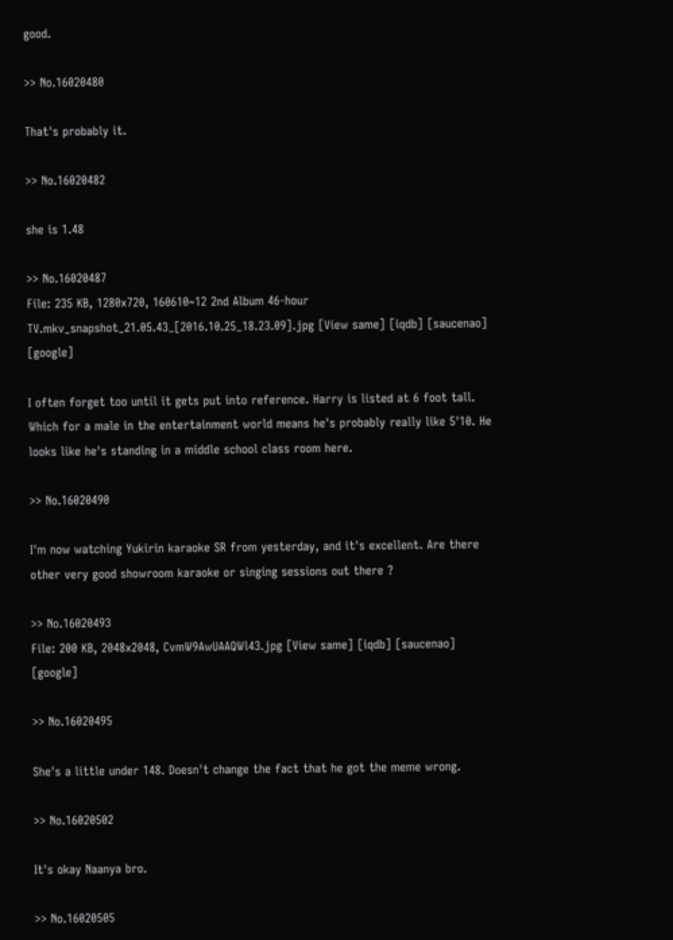good.

>> No.16020480

That's probably it.

>> No.16020482

she is 1.48

>> No.16020487
File: 235 KB, 1280x720, 160610~12 2nd Album 46-hour TV.mkv_snapshot_21.05.43_[2016.10.25_18.23.09].jpg [View same] [iqdb] [saucenao] [google]

I often forget too until it gets put into reference. Harry is listed at 6 foot tall. Which for a male in the entertainment world means he's probably really like 5'10. He looks like he's standing in a middle school class room here.

>> No.16020490

I'm now watching Yukirin karaoke SR from yesterday, and it's excellent. Are there other very good showroom karaoke or singing sessions out there ?

>> No.16020493
File: 200 KB, 2048x2048, CvmW9AwUAAQWl43.jpg [View same] [iqdb] [saucenao] [google]

>> No.16020495

She's a little under 148. Doesn't change the fact that he got the meme wrong.

>> No.16020502

It's okay Naanya bro.

>> No.16020505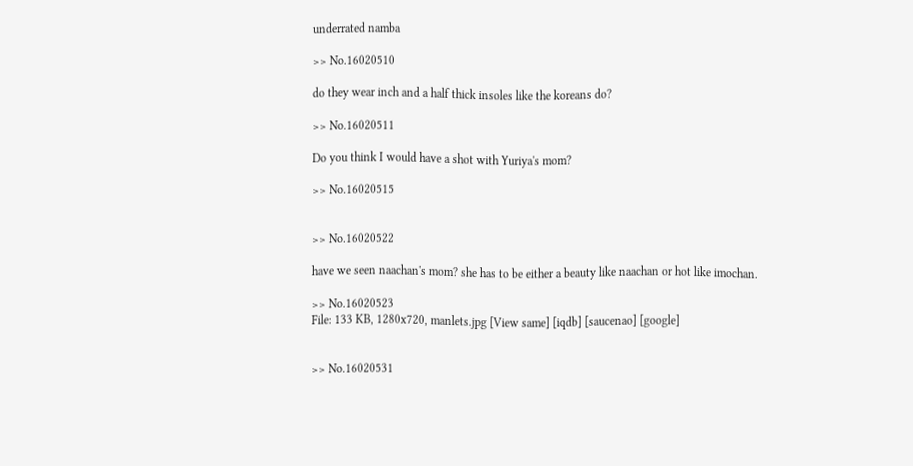underrated namba

>> No.16020510

do they wear inch and a half thick insoles like the koreans do?

>> No.16020511

Do you think I would have a shot with Yuriya's mom?

>> No.16020515


>> No.16020522

have we seen naachan's mom? she has to be either a beauty like naachan or hot like imochan.

>> No.16020523
File: 133 KB, 1280x720, manlets.jpg [View same] [iqdb] [saucenao] [google]


>> No.16020531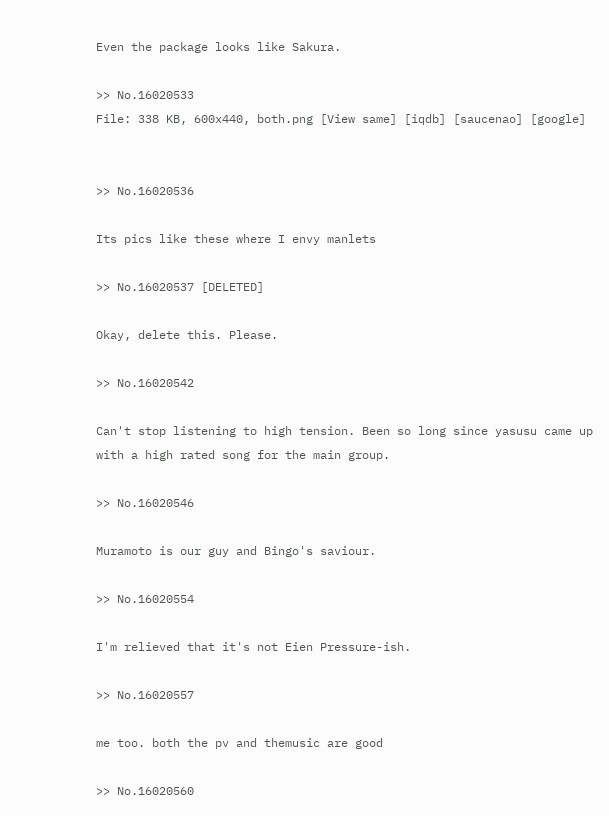Even the package looks like Sakura.

>> No.16020533
File: 338 KB, 600x440, both.png [View same] [iqdb] [saucenao] [google]


>> No.16020536

Its pics like these where I envy manlets

>> No.16020537 [DELETED]

Okay, delete this. Please.

>> No.16020542

Can't stop listening to high tension. Been so long since yasusu came up with a high rated song for the main group.

>> No.16020546

Muramoto is our guy and Bingo's saviour.

>> No.16020554

I'm relieved that it's not Eien Pressure-ish.

>> No.16020557

me too. both the pv and themusic are good

>> No.16020560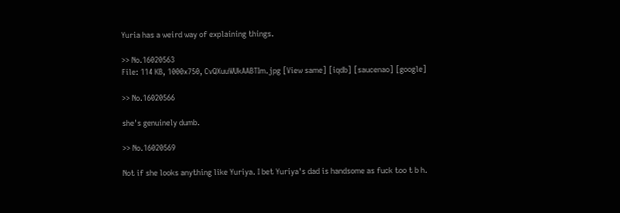Yuria has a weird way of explaining things.

>> No.16020563
File: 114 KB, 1000x750, CvQXuuWUkAABTIm.jpg [View same] [iqdb] [saucenao] [google]

>> No.16020566

she's genuinely dumb.

>> No.16020569

Not if she looks anything like Yuriya. I bet Yuriya's dad is handsome as fuck too t b h.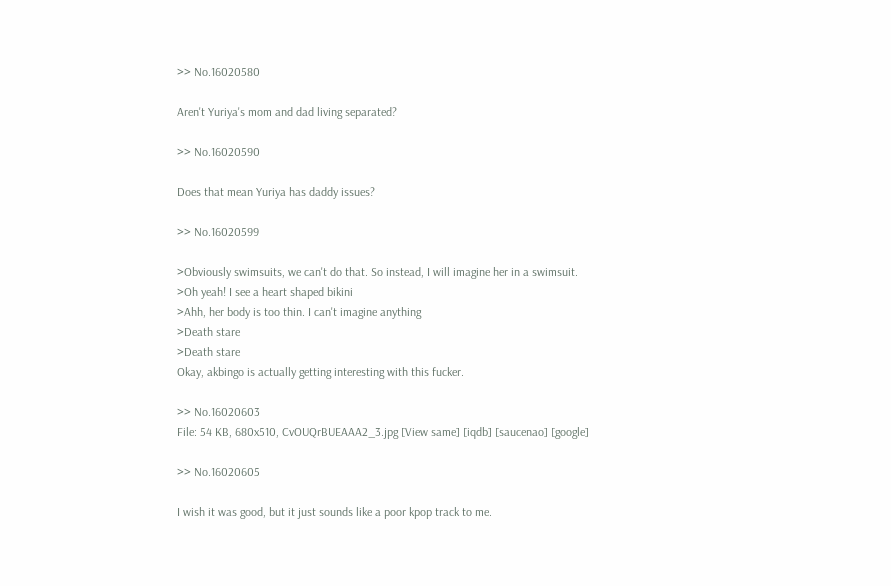>> No.16020580

Aren't Yuriya's mom and dad living separated?

>> No.16020590

Does that mean Yuriya has daddy issues?

>> No.16020599

>Obviously swimsuits, we can't do that. So instead, I will imagine her in a swimsuit.
>Oh yeah! I see a heart shaped bikini
>Ahh, her body is too thin. I can't imagine anything
>Death stare
>Death stare
Okay, akbingo is actually getting interesting with this fucker.

>> No.16020603
File: 54 KB, 680x510, CvOUQrBUEAAA2_3.jpg [View same] [iqdb] [saucenao] [google]

>> No.16020605

I wish it was good, but it just sounds like a poor kpop track to me.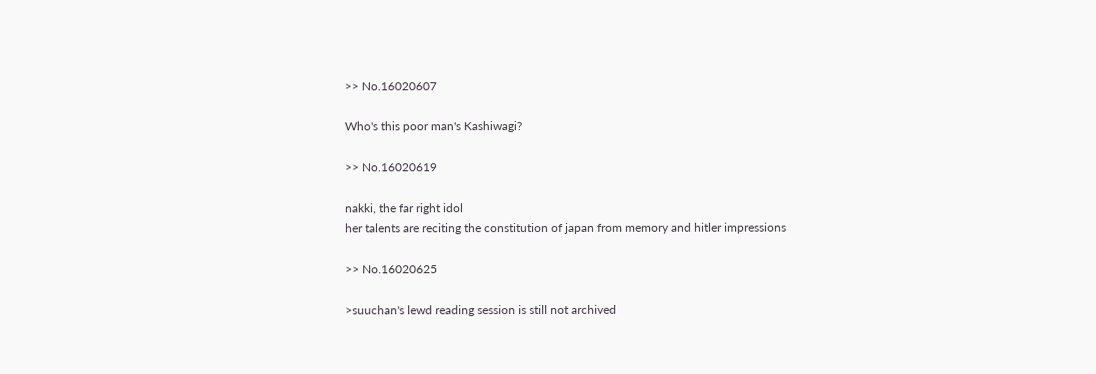>> No.16020607

Who's this poor man's Kashiwagi?

>> No.16020619

nakki, the far right idol
her talents are reciting the constitution of japan from memory and hitler impressions

>> No.16020625

>suuchan's lewd reading session is still not archived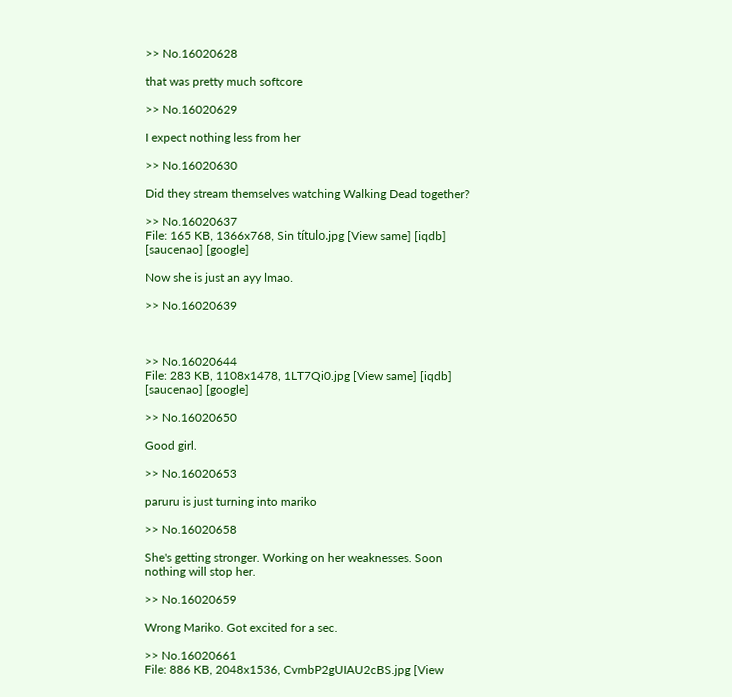>> No.16020628

that was pretty much softcore

>> No.16020629

I expect nothing less from her

>> No.16020630

Did they stream themselves watching Walking Dead together?

>> No.16020637
File: 165 KB, 1366x768, Sin título.jpg [View same] [iqdb] [saucenao] [google]

Now she is just an ayy lmao.

>> No.16020639



>> No.16020644
File: 283 KB, 1108x1478, 1LT7Qi0.jpg [View same] [iqdb] [saucenao] [google]

>> No.16020650

Good girl.

>> No.16020653

paruru is just turning into mariko

>> No.16020658

She's getting stronger. Working on her weaknesses. Soon nothing will stop her.

>> No.16020659

Wrong Mariko. Got excited for a sec.

>> No.16020661
File: 886 KB, 2048x1536, CvmbP2gUIAU2cBS.jpg [View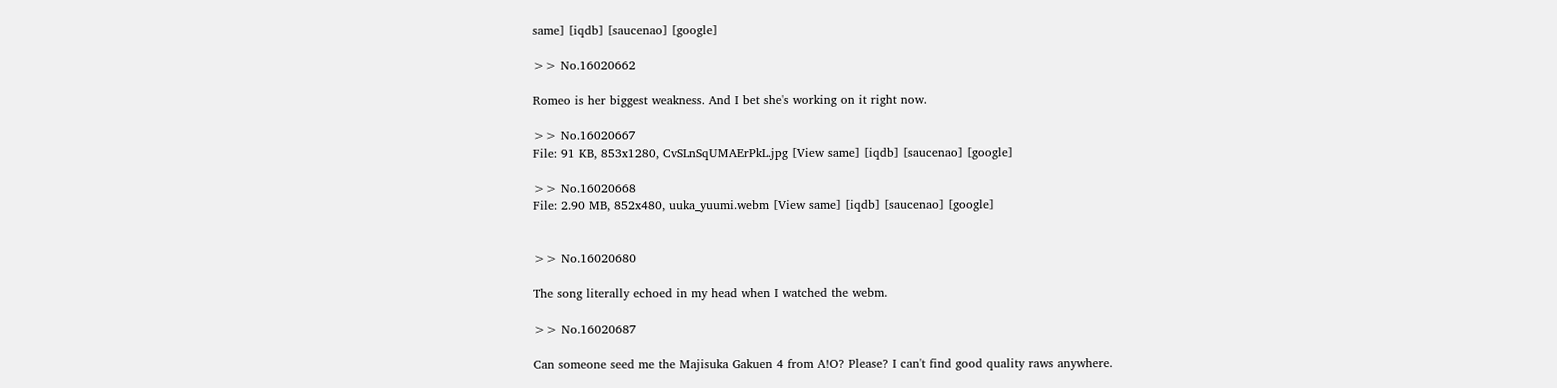same] [iqdb] [saucenao] [google]

>> No.16020662

Romeo is her biggest weakness. And I bet she's working on it right now.

>> No.16020667
File: 91 KB, 853x1280, CvSLnSqUMAErPkL.jpg [View same] [iqdb] [saucenao] [google]

>> No.16020668
File: 2.90 MB, 852x480, uuka_yuumi.webm [View same] [iqdb] [saucenao] [google]


>> No.16020680

The song literally echoed in my head when I watched the webm.

>> No.16020687

Can someone seed me the Majisuka Gakuen 4 from A!O? Please? I can't find good quality raws anywhere.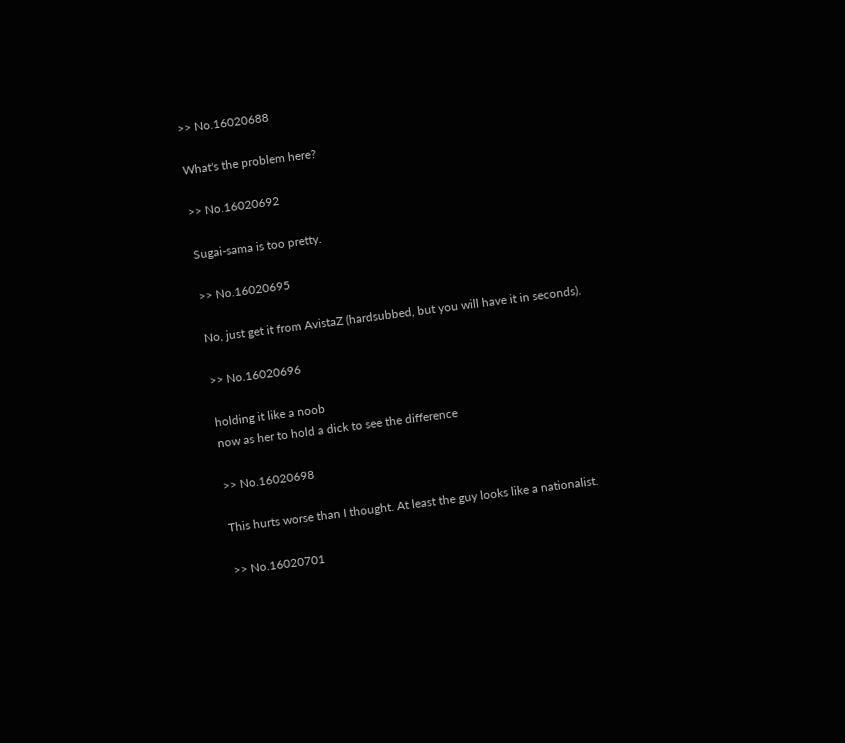>> No.16020688

What's the problem here?

>> No.16020692

Sugai-sama is too pretty.

>> No.16020695

No, just get it from AvistaZ (hardsubbed, but you will have it in seconds).

>> No.16020696

holding it like a noob
now as her to hold a dick to see the difference

>> No.16020698

This hurts worse than I thought. At least the guy looks like a nationalist.

>> No.16020701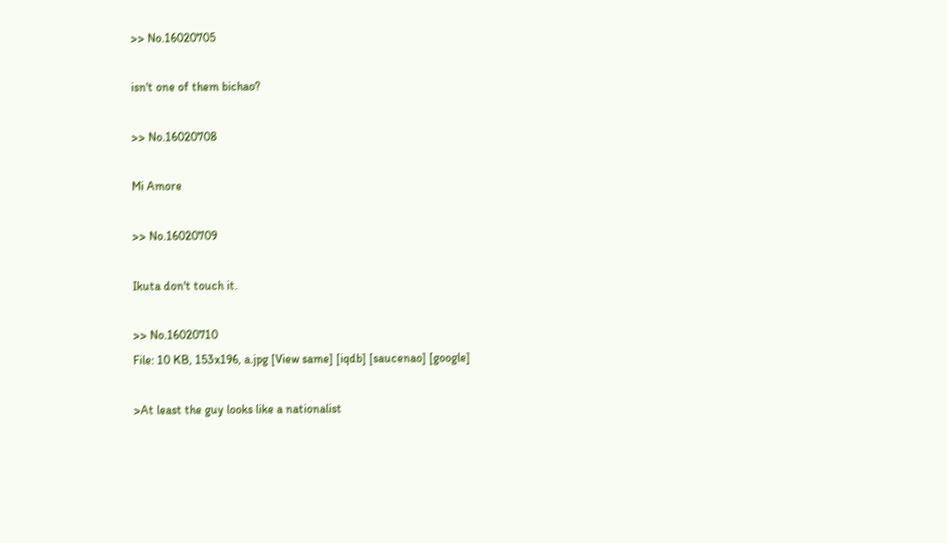>> No.16020705

isn't one of them bichao?

>> No.16020708

Mi Amore

>> No.16020709

Ikuta don't touch it.

>> No.16020710
File: 10 KB, 153x196, a.jpg [View same] [iqdb] [saucenao] [google]

>At least the guy looks like a nationalist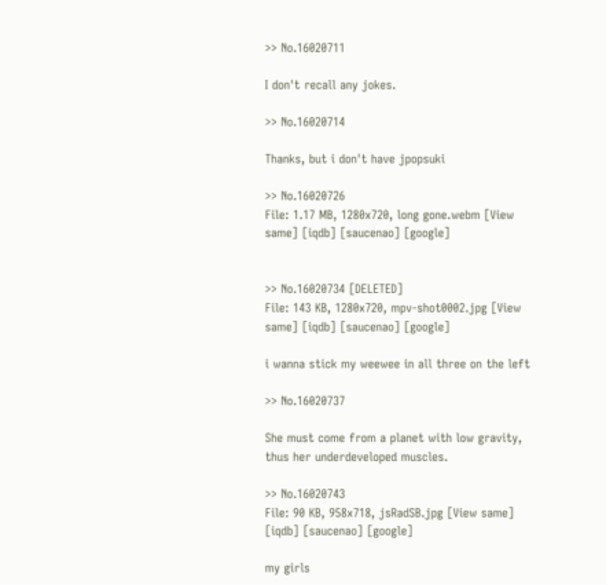>> No.16020711

I don't recall any jokes.

>> No.16020714

Thanks, but i don't have jpopsuki

>> No.16020726
File: 1.17 MB, 1280x720, long gone.webm [View same] [iqdb] [saucenao] [google]


>> No.16020734 [DELETED]
File: 143 KB, 1280x720, mpv-shot0002.jpg [View same] [iqdb] [saucenao] [google]

i wanna stick my weewee in all three on the left

>> No.16020737

She must come from a planet with low gravity, thus her underdeveloped muscles.

>> No.16020743
File: 90 KB, 958x718, jsRadSB.jpg [View same] [iqdb] [saucenao] [google]

my girls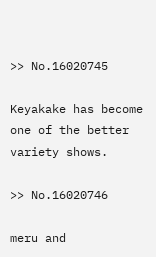>> No.16020745

Keyakake has become one of the better variety shows.

>> No.16020746

meru and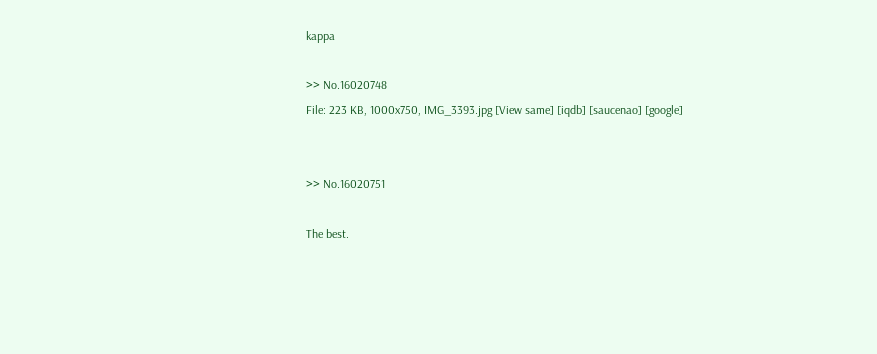kappa

>> No.16020748
File: 223 KB, 1000x750, IMG_3393.jpg [View same] [iqdb] [saucenao] [google]


>> No.16020751

The best.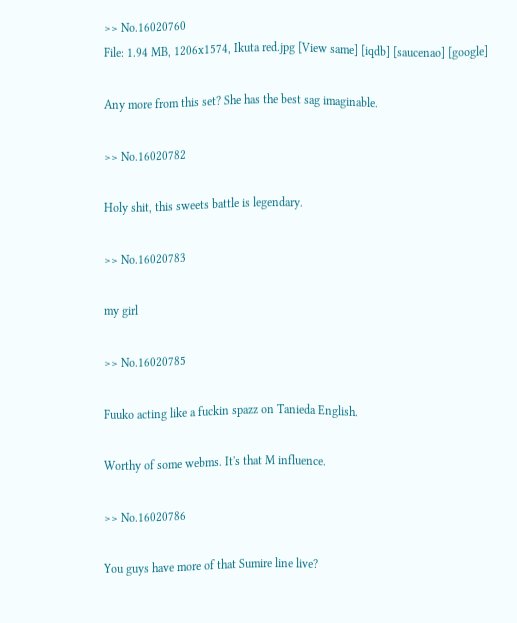>> No.16020760
File: 1.94 MB, 1206x1574, Ikuta red.jpg [View same] [iqdb] [saucenao] [google]

Any more from this set? She has the best sag imaginable.

>> No.16020782

Holy shit, this sweets battle is legendary.

>> No.16020783

my girl

>> No.16020785

Fuuko acting like a fuckin spazz on Tanieda English.

Worthy of some webms. It's that M influence.

>> No.16020786

You guys have more of that Sumire line live?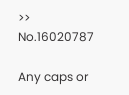>> No.16020787

Any caps or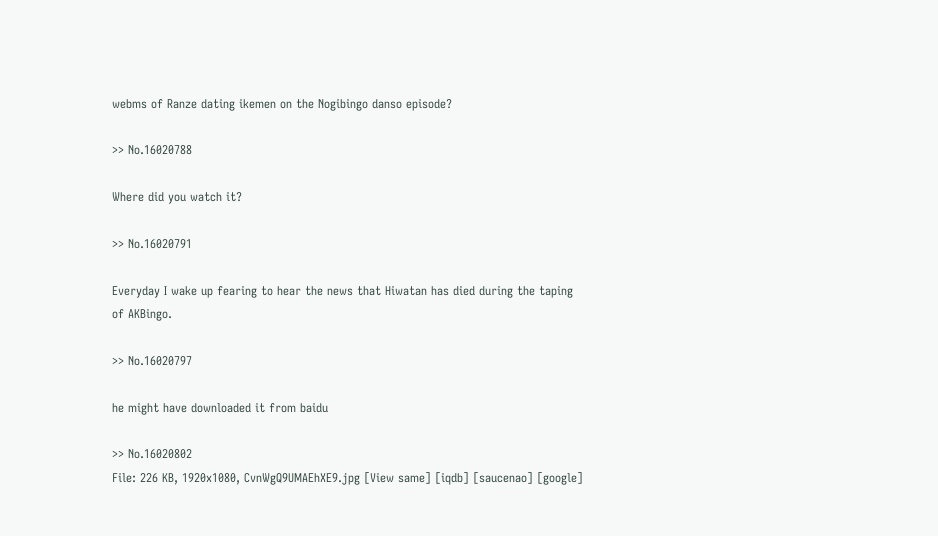webms of Ranze dating ikemen on the Nogibingo danso episode?

>> No.16020788

Where did you watch it?

>> No.16020791

Everyday I wake up fearing to hear the news that Hiwatan has died during the taping of AKBingo.

>> No.16020797

he might have downloaded it from baidu

>> No.16020802
File: 226 KB, 1920x1080, CvnWgQ9UMAEhXE9.jpg [View same] [iqdb] [saucenao] [google]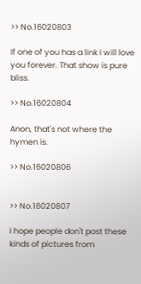>> No.16020803

If one of you has a link I will love you forever. That show is pure bliss.

>> No.16020804

Anon, that's not where the hymen is.

>> No.16020806


>> No.16020807

I hope people don't post these kinds of pictures from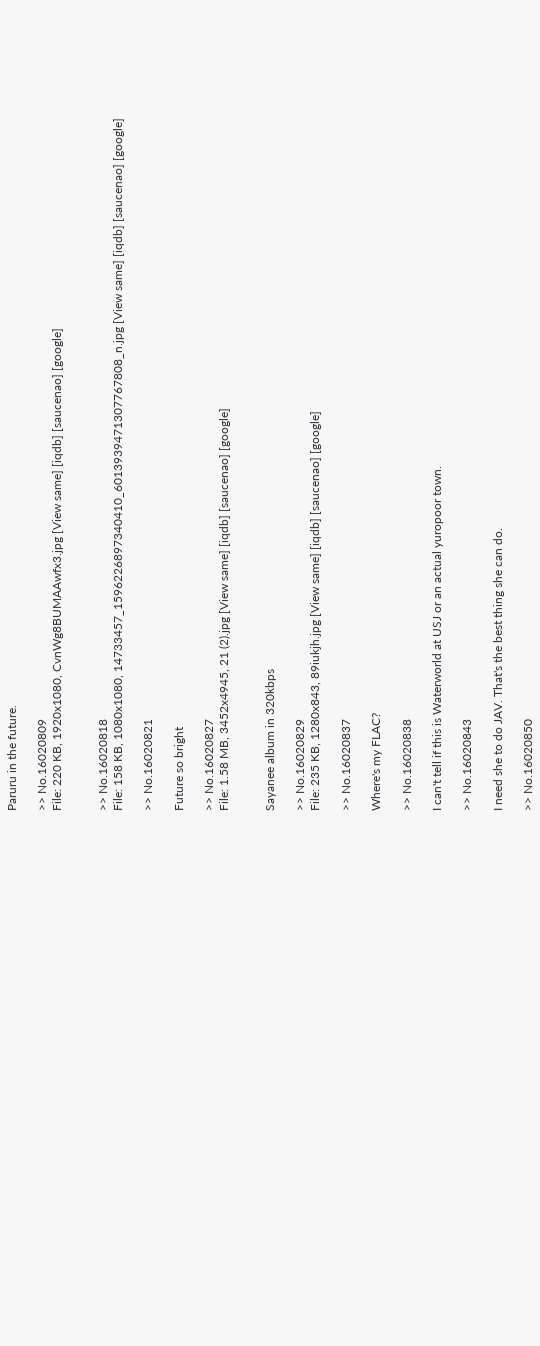Paruru in the future.

>> No.16020809
File: 220 KB, 1920x1080, CvnWg8BUMAAwfx3.jpg [View same] [iqdb] [saucenao] [google]


>> No.16020818
File: 158 KB, 1080x1080, 14733457_1596226897340410_6013939471307767808_n.jpg [View same] [iqdb] [saucenao] [google]

>> No.16020821

Future so bright

>> No.16020827
File: 1.58 MB, 3452x4945, 21 (2).jpg [View same] [iqdb] [saucenao] [google]


Sayanee album in 320kbps

>> No.16020829
File: 235 KB, 1280x843, 89iukjh.jpg [View same] [iqdb] [saucenao] [google]

>> No.16020837

Where's my FLAC?

>> No.16020838

I can't tell if this is Waterworld at USJ or an actual yuropoor town.

>> No.16020843

I need she to do JAV. That's the best thing she can do.

>> No.16020850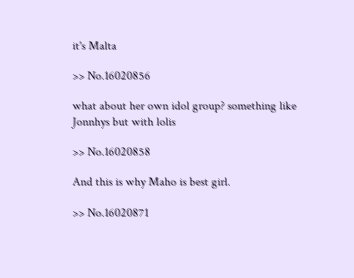it's Malta

>> No.16020856

what about her own idol group? something like Jonnhys but with lolis

>> No.16020858

And this is why Maho is best girl.

>> No.16020871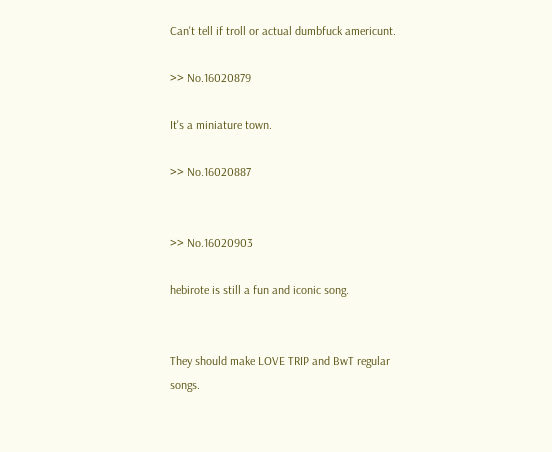Can't tell if troll or actual dumbfuck americunt.

>> No.16020879

It's a miniature town.

>> No.16020887


>> No.16020903

hebirote is still a fun and iconic song.


They should make LOVE TRIP and BwT regular songs.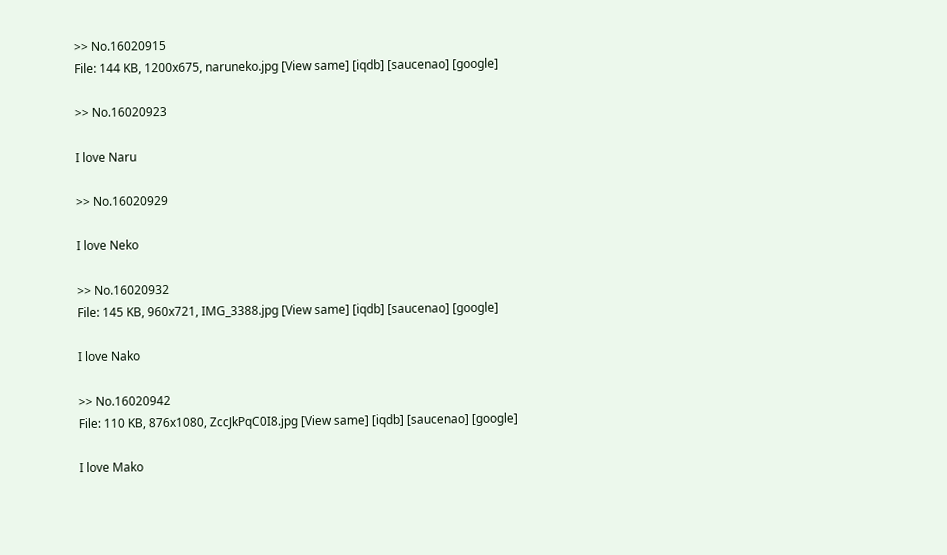>> No.16020915
File: 144 KB, 1200x675, naruneko.jpg [View same] [iqdb] [saucenao] [google]

>> No.16020923

I love Naru

>> No.16020929

I love Neko

>> No.16020932
File: 145 KB, 960x721, IMG_3388.jpg [View same] [iqdb] [saucenao] [google]

I love Nako

>> No.16020942
File: 110 KB, 876x1080, ZccJkPqC0I8.jpg [View same] [iqdb] [saucenao] [google]

I love Mako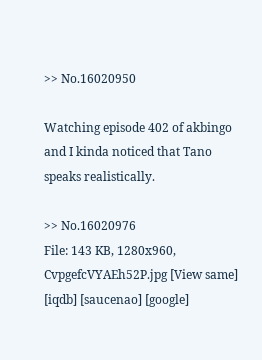>> No.16020950

Watching episode 402 of akbingo and I kinda noticed that Tano speaks realistically.

>> No.16020976
File: 143 KB, 1280x960, CvpgefcVYAEh52P.jpg [View same] [iqdb] [saucenao] [google]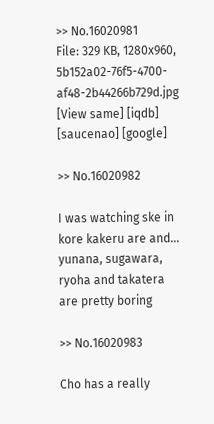>> No.16020981
File: 329 KB, 1280x960, 5b152a02-76f5-4700-af48-2b44266b729d.jpg [View same] [iqdb] [saucenao] [google]

>> No.16020982

I was watching ske in kore kakeru are and... yunana, sugawara, ryoha and takatera are pretty boring

>> No.16020983

Cho has a really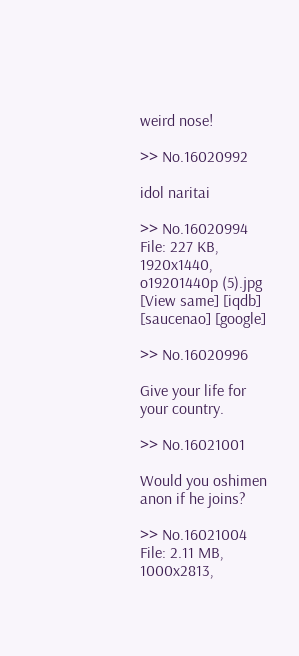weird nose!

>> No.16020992

idol naritai

>> No.16020994
File: 227 KB, 1920x1440, o19201440p (5).jpg [View same] [iqdb] [saucenao] [google]

>> No.16020996

Give your life for your country.

>> No.16021001

Would you oshimen anon if he joins?

>> No.16021004
File: 2.11 MB, 1000x2813,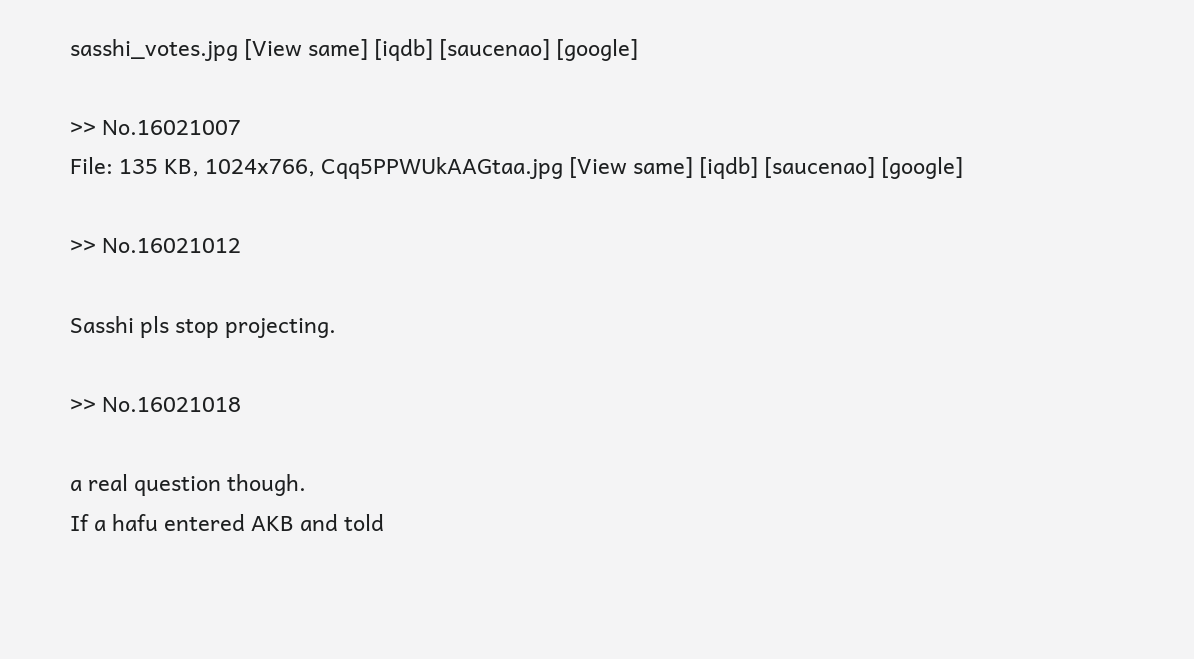sasshi_votes.jpg [View same] [iqdb] [saucenao] [google]

>> No.16021007
File: 135 KB, 1024x766, Cqq5PPWUkAAGtaa.jpg [View same] [iqdb] [saucenao] [google]

>> No.16021012

Sasshi pls stop projecting.

>> No.16021018

a real question though.
If a hafu entered AKB and told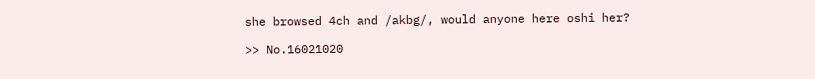she browsed 4ch and /akbg/, would anyone here oshi her?

>> No.16021020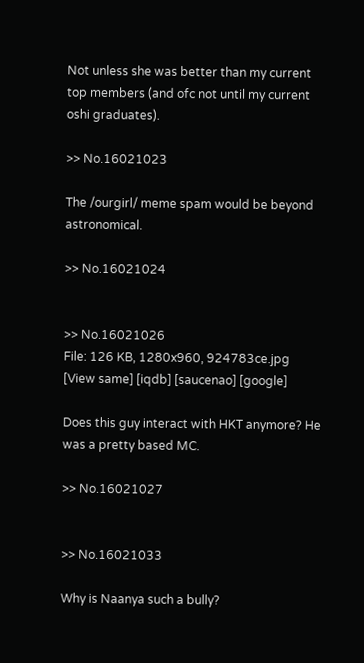Not unless she was better than my current top members (and ofc not until my current oshi graduates).

>> No.16021023

The /ourgirl/ meme spam would be beyond astronomical.

>> No.16021024


>> No.16021026
File: 126 KB, 1280x960, 924783ce.jpg [View same] [iqdb] [saucenao] [google]

Does this guy interact with HKT anymore? He was a pretty based MC.

>> No.16021027


>> No.16021033

Why is Naanya such a bully?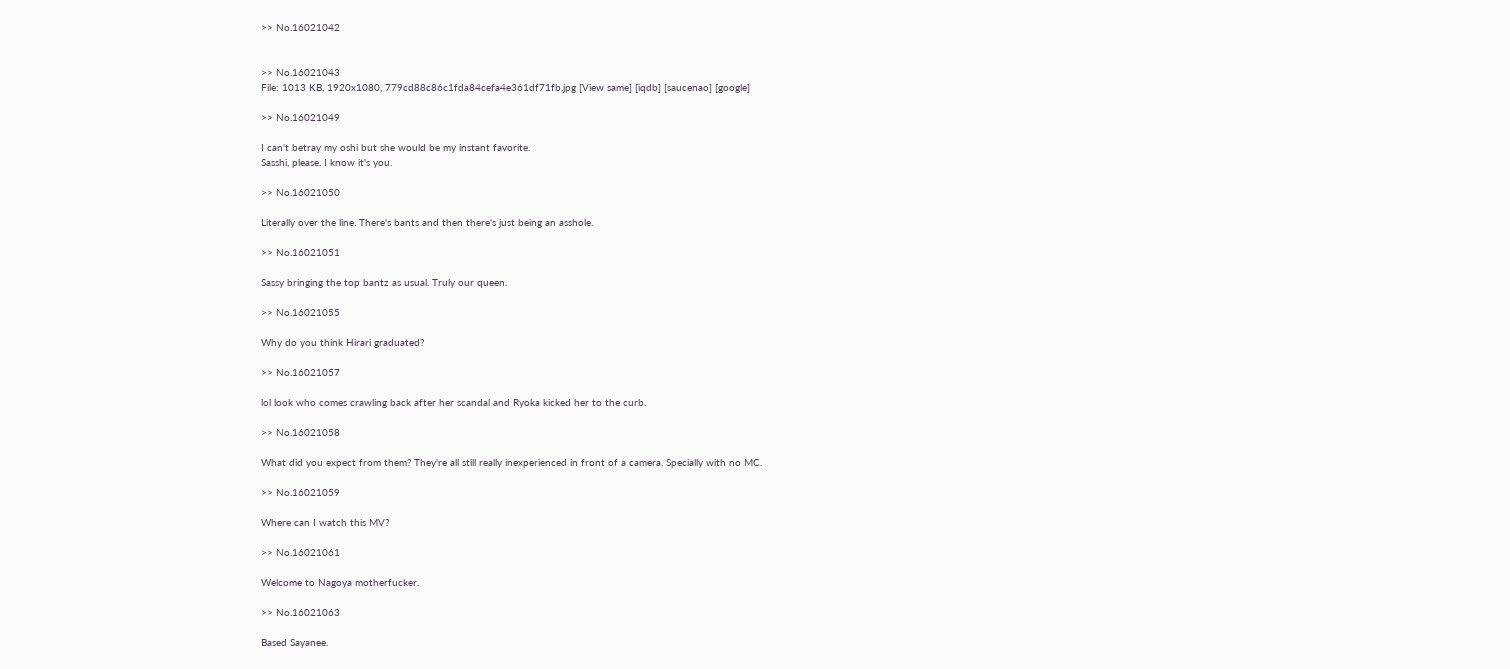>> No.16021042


>> No.16021043
File: 1013 KB, 1920x1080, 779cd88c86c1fda84cefa4e361df71fb.jpg [View same] [iqdb] [saucenao] [google]

>> No.16021049

I can't betray my oshi but she would be my instant favorite.
Sasshi, please. I know it's you.

>> No.16021050

Literally over the line. There's bants and then there's just being an asshole.

>> No.16021051

Sassy bringing the top bantz as usual. Truly our queen.

>> No.16021055

Why do you think Hirari graduated?

>> No.16021057

lol look who comes crawling back after her scandal and Ryoka kicked her to the curb.

>> No.16021058

What did you expect from them? They're all still really inexperienced in front of a camera. Specially with no MC.

>> No.16021059

Where can I watch this MV?

>> No.16021061

Welcome to Nagoya motherfucker.

>> No.16021063

Based Sayanee.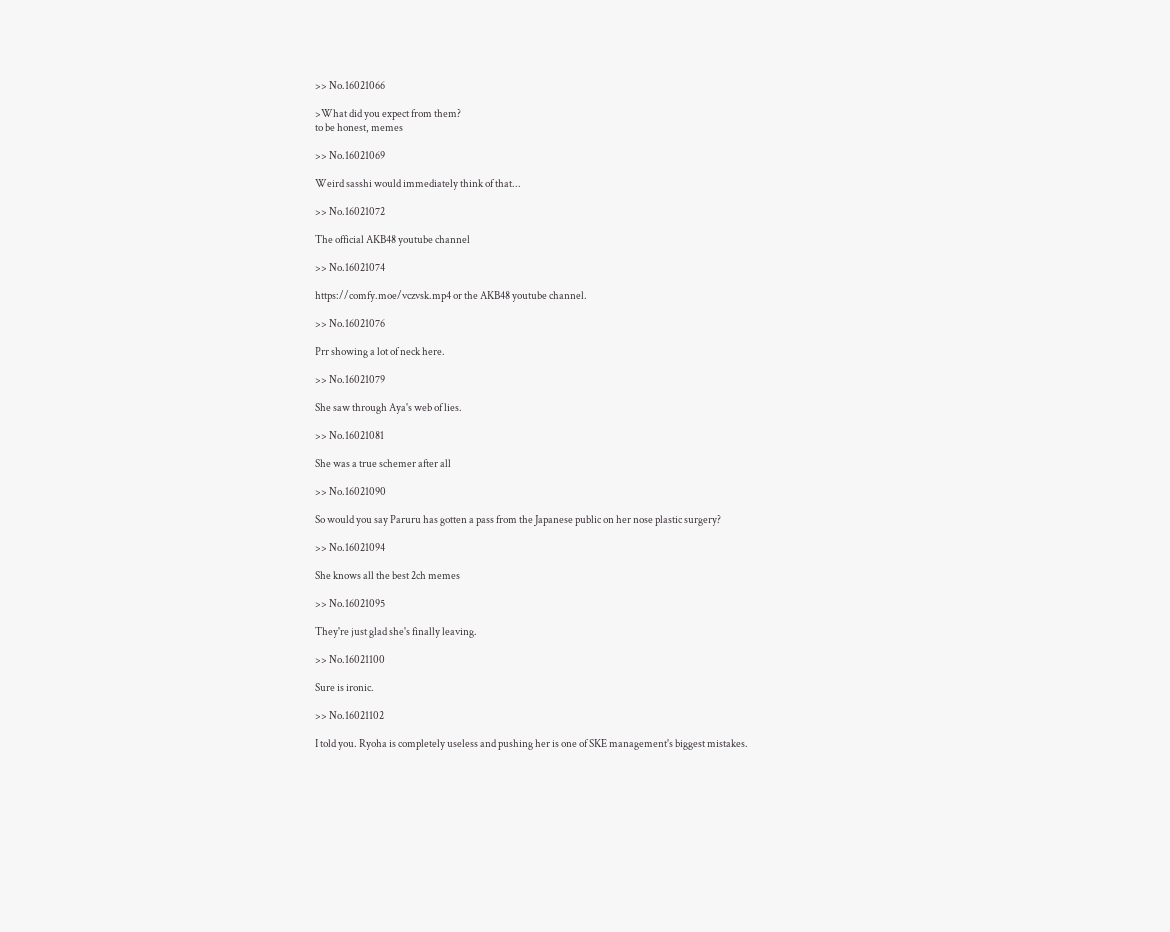>> No.16021066

>What did you expect from them?
to be honest, memes

>> No.16021069

Weird sasshi would immediately think of that...

>> No.16021072

The official AKB48 youtube channel

>> No.16021074

https://comfy.moe/vczvsk.mp4 or the AKB48 youtube channel.

>> No.16021076

Prr showing a lot of neck here.

>> No.16021079

She saw through Aya's web of lies.

>> No.16021081

She was a true schemer after all

>> No.16021090

So would you say Paruru has gotten a pass from the Japanese public on her nose plastic surgery?

>> No.16021094

She knows all the best 2ch memes

>> No.16021095

They're just glad she's finally leaving.

>> No.16021100

Sure is ironic.

>> No.16021102

I told you. Ryoha is completely useless and pushing her is one of SKE management's biggest mistakes.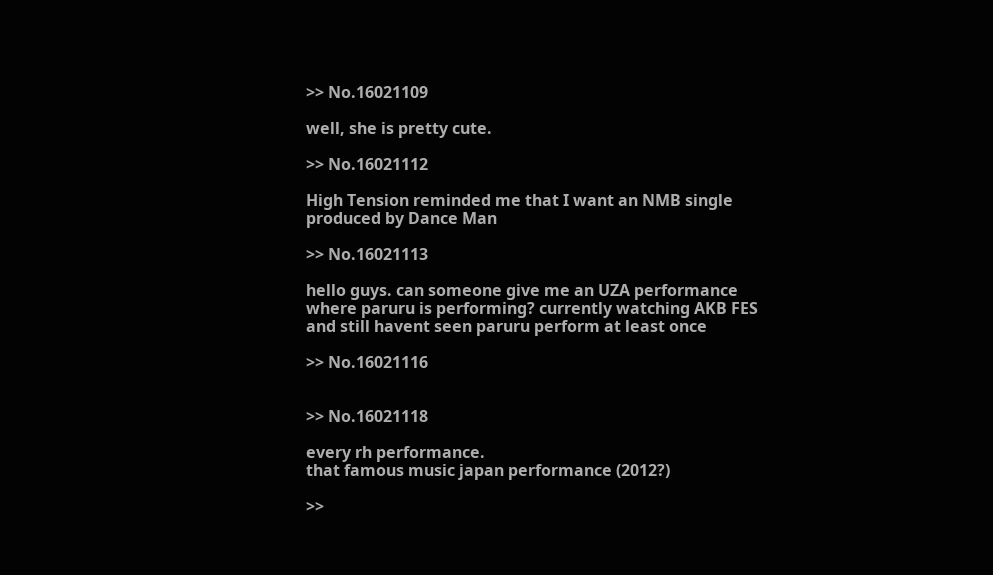>> No.16021109

well, she is pretty cute.

>> No.16021112

High Tension reminded me that I want an NMB single produced by Dance Man

>> No.16021113

hello guys. can someone give me an UZA performance where paruru is performing? currently watching AKB FES and still havent seen paruru perform at least once

>> No.16021116


>> No.16021118

every rh performance.
that famous music japan performance (2012?)

>>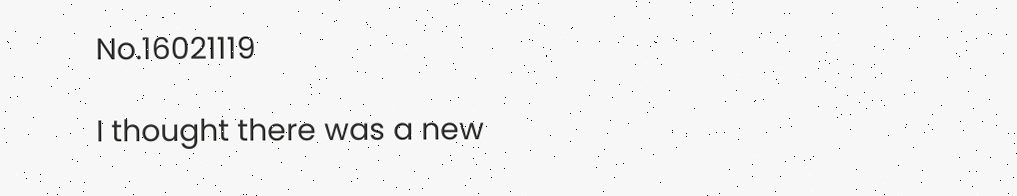No.16021119

I thought there was a new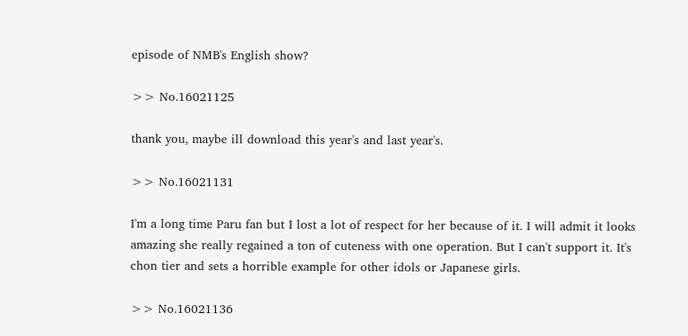episode of NMB's English show?

>> No.16021125

thank you, maybe ill download this year's and last year's.

>> No.16021131

I'm a long time Paru fan but I lost a lot of respect for her because of it. I will admit it looks amazing she really regained a ton of cuteness with one operation. But I can't support it. It's chon tier and sets a horrible example for other idols or Japanese girls.

>> No.16021136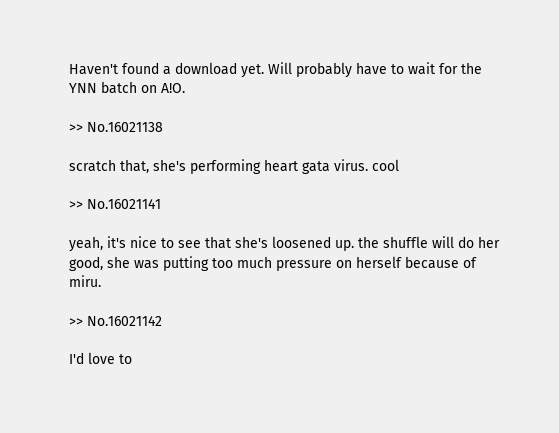Haven't found a download yet. Will probably have to wait for the YNN batch on A!O.

>> No.16021138

scratch that, she's performing heart gata virus. cool

>> No.16021141

yeah, it's nice to see that she's loosened up. the shuffle will do her good, she was putting too much pressure on herself because of miru.

>> No.16021142

I'd love to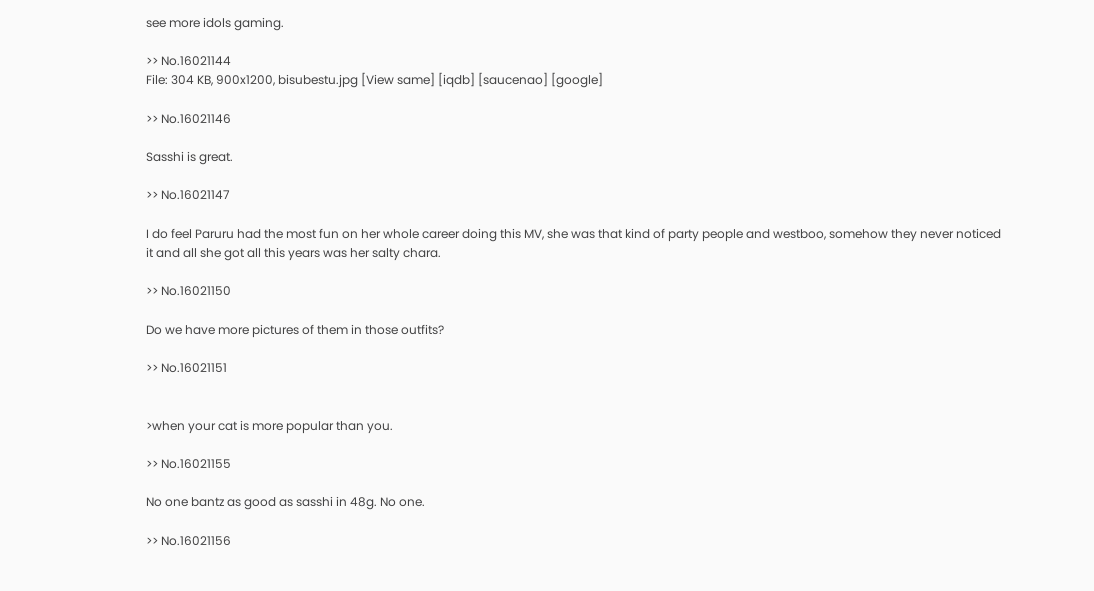see more idols gaming.

>> No.16021144
File: 304 KB, 900x1200, bisubestu.jpg [View same] [iqdb] [saucenao] [google]

>> No.16021146

Sasshi is great.

>> No.16021147

I do feel Paruru had the most fun on her whole career doing this MV, she was that kind of party people and westboo, somehow they never noticed it and all she got all this years was her salty chara.

>> No.16021150

Do we have more pictures of them in those outfits?

>> No.16021151


>when your cat is more popular than you.

>> No.16021155

No one bantz as good as sasshi in 48g. No one.

>> No.16021156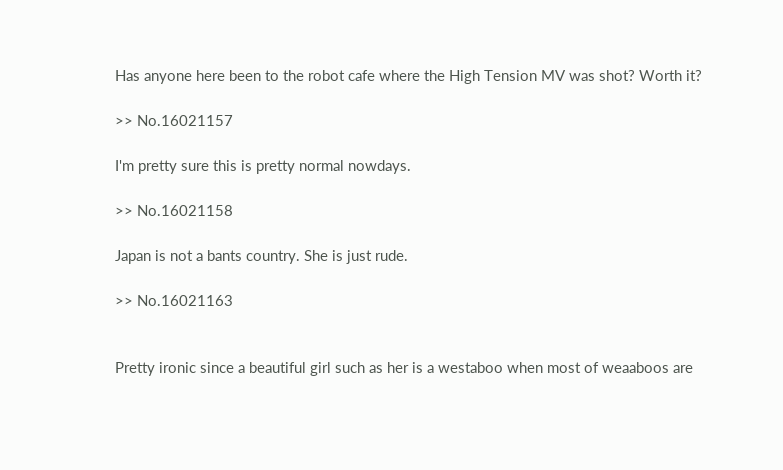Has anyone here been to the robot cafe where the High Tension MV was shot? Worth it?

>> No.16021157

I'm pretty sure this is pretty normal nowdays.

>> No.16021158

Japan is not a bants country. She is just rude.

>> No.16021163


Pretty ironic since a beautiful girl such as her is a westaboo when most of weaaboos are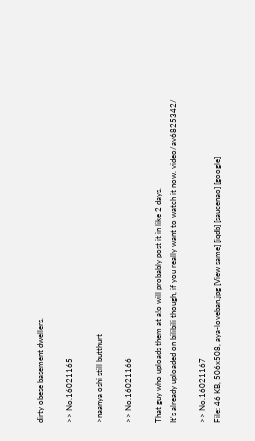dirty obese basement dwellers.

>> No.16021165

>naanya oshi still butthurt

>> No.16021166

That guy who uploads them at a!o will probably post it in like 2 days.
It's already uploaded on bilibili though, if you really want to watch it now. video/av6825342/

>> No.16021167
File: 46 KB, 506x508, aya-loveban.jpg [View same] [iqdb] [saucenao] [google]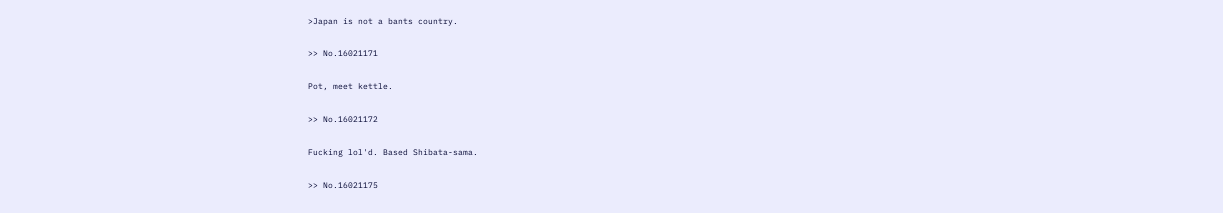>Japan is not a bants country.

>> No.16021171

Pot, meet kettle.

>> No.16021172

Fucking lol'd. Based Shibata-sama.

>> No.16021175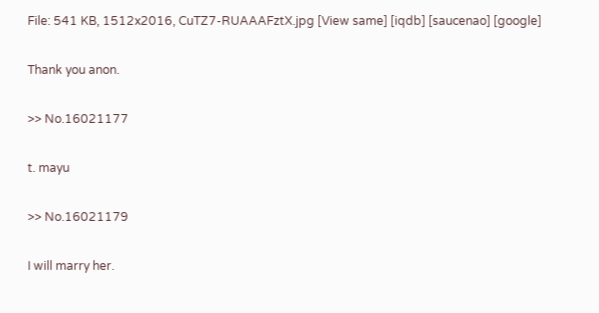File: 541 KB, 1512x2016, CuTZ7-RUAAAFztX.jpg [View same] [iqdb] [saucenao] [google]

Thank you anon.

>> No.16021177

t. mayu

>> No.16021179

I will marry her.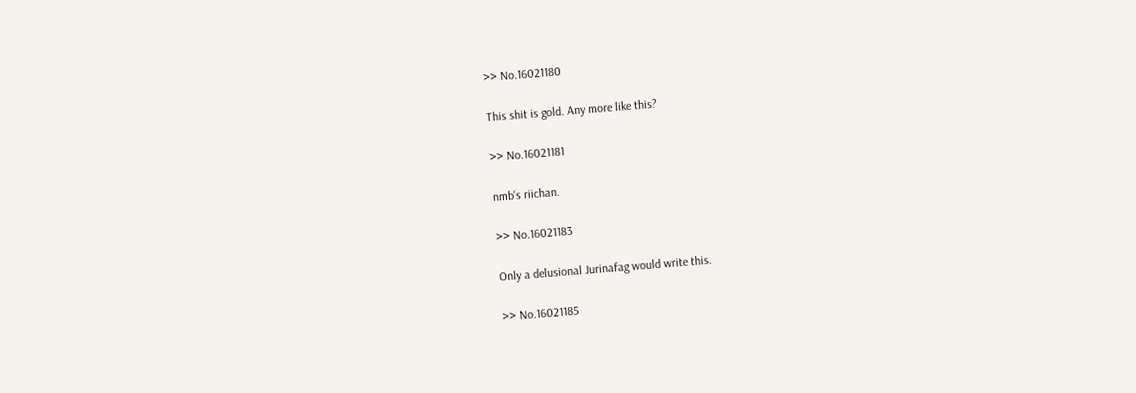>> No.16021180

This shit is gold. Any more like this?

>> No.16021181

nmb's riichan.

>> No.16021183

Only a delusional Jurinafag would write this.

>> No.16021185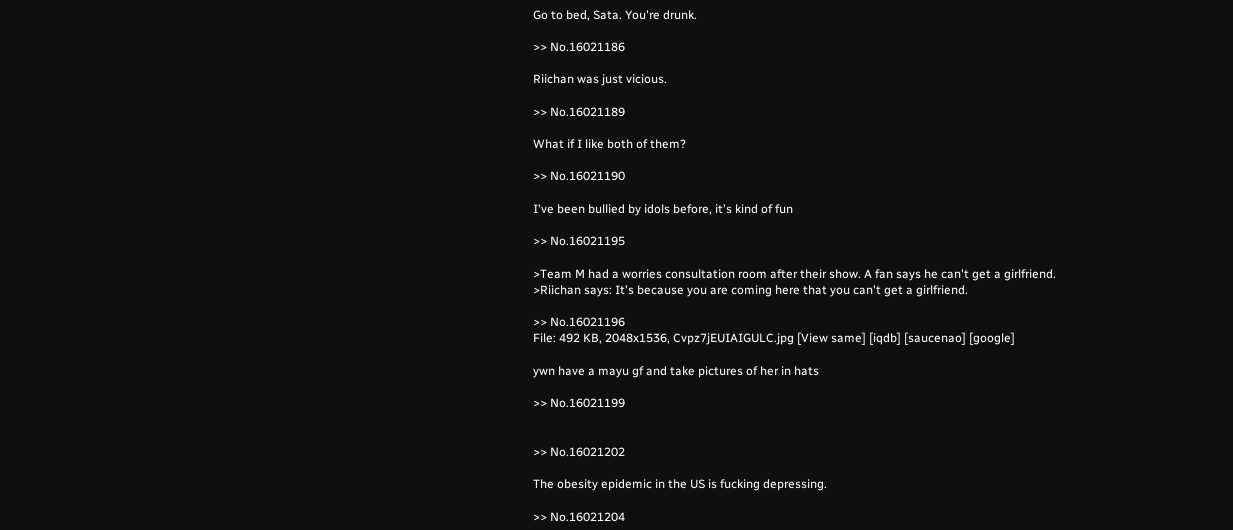Go to bed, Sata. You're drunk.

>> No.16021186

Riichan was just vicious.

>> No.16021189

What if I like both of them?

>> No.16021190

I've been bullied by idols before, it's kind of fun

>> No.16021195

>Team M had a worries consultation room after their show. A fan says he can't get a girlfriend.
>Riichan says: It's because you are coming here that you can't get a girlfriend.

>> No.16021196
File: 492 KB, 2048x1536, Cvpz7jEUIAIGULC.jpg [View same] [iqdb] [saucenao] [google]

ywn have a mayu gf and take pictures of her in hats

>> No.16021199


>> No.16021202

The obesity epidemic in the US is fucking depressing.

>> No.16021204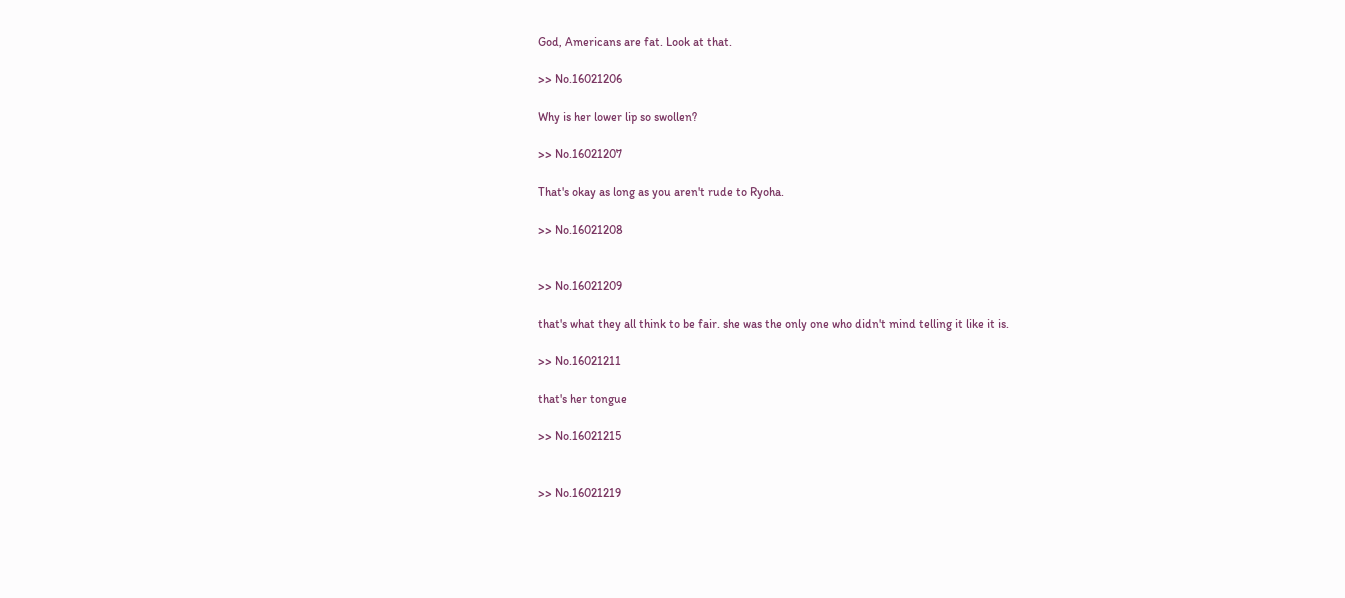God, Americans are fat. Look at that.

>> No.16021206

Why is her lower lip so swollen?

>> No.16021207

That's okay as long as you aren't rude to Ryoha.

>> No.16021208


>> No.16021209

that's what they all think to be fair. she was the only one who didn't mind telling it like it is.

>> No.16021211

that's her tongue

>> No.16021215


>> No.16021219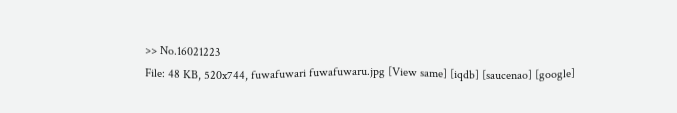>> No.16021223
File: 48 KB, 520x744, fuwafuwari fuwafuwaru.jpg [View same] [iqdb] [saucenao] [google]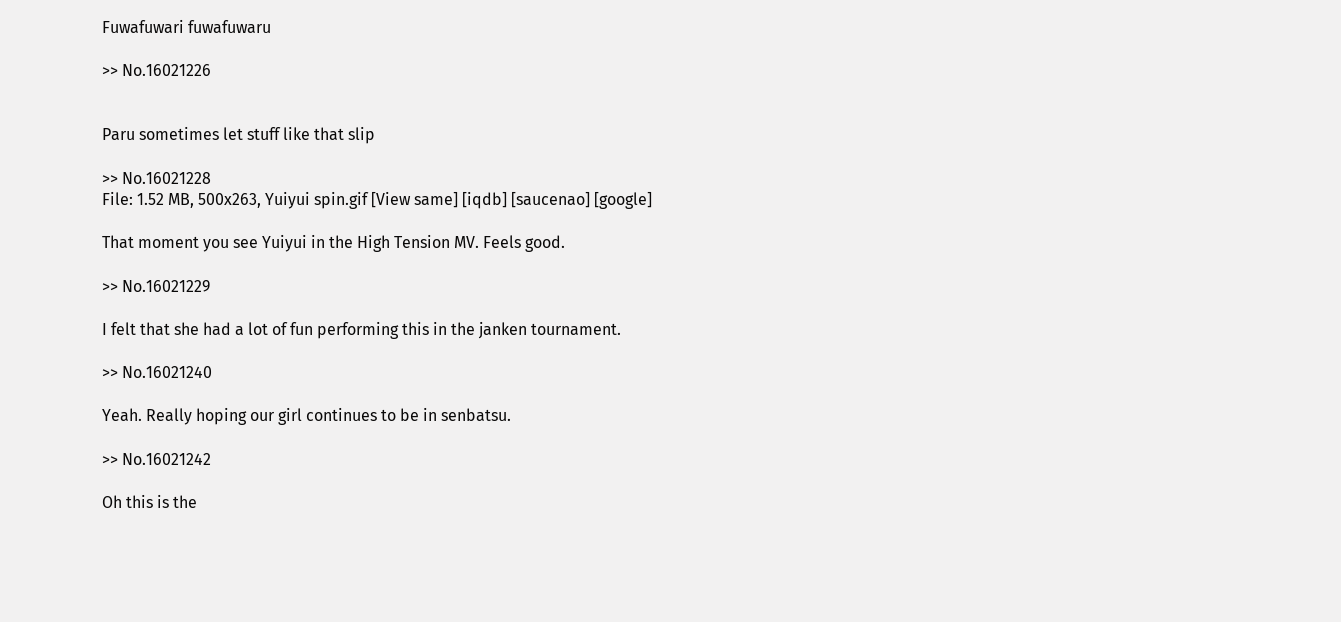Fuwafuwari fuwafuwaru

>> No.16021226


Paru sometimes let stuff like that slip

>> No.16021228
File: 1.52 MB, 500x263, Yuiyui spin.gif [View same] [iqdb] [saucenao] [google]

That moment you see Yuiyui in the High Tension MV. Feels good.

>> No.16021229

I felt that she had a lot of fun performing this in the janken tournament.

>> No.16021240

Yeah. Really hoping our girl continues to be in senbatsu.

>> No.16021242

Oh this is the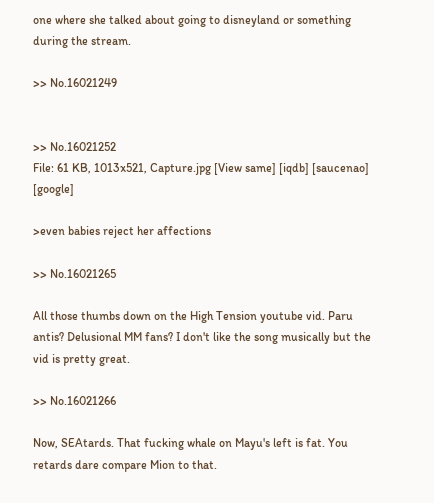one where she talked about going to disneyland or something during the stream.

>> No.16021249


>> No.16021252
File: 61 KB, 1013x521, Capture.jpg [View same] [iqdb] [saucenao] [google]

>even babies reject her affections

>> No.16021265

All those thumbs down on the High Tension youtube vid. Paru antis? Delusional MM fans? I don't like the song musically but the vid is pretty great.

>> No.16021266

Now, SEAtards. That fucking whale on Mayu's left is fat. You retards dare compare Mion to that.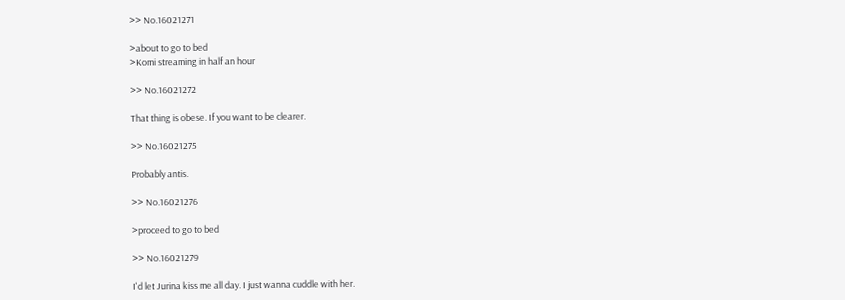>> No.16021271

>about to go to bed
>Komi streaming in half an hour

>> No.16021272

That thing is obese. If you want to be clearer.

>> No.16021275

Probably antis.

>> No.16021276

>proceed to go to bed

>> No.16021279

I'd let Jurina kiss me all day. I just wanna cuddle with her.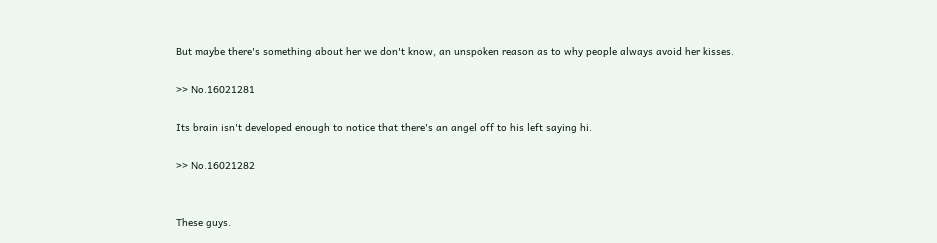But maybe there's something about her we don't know, an unspoken reason as to why people always avoid her kisses.

>> No.16021281

Its brain isn't developed enough to notice that there's an angel off to his left saying hi.

>> No.16021282


These guys.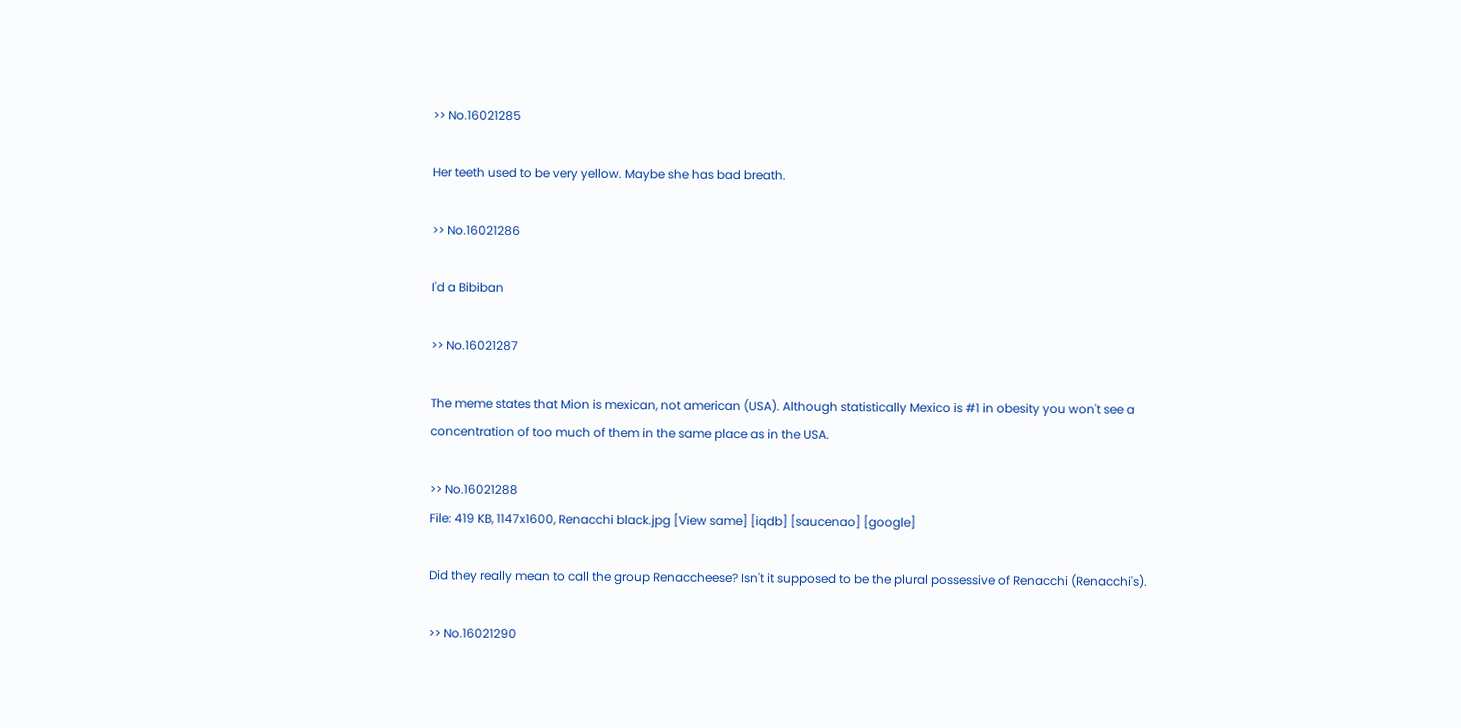>> No.16021285

Her teeth used to be very yellow. Maybe she has bad breath.

>> No.16021286

I'd a Bibiban

>> No.16021287

The meme states that Mion is mexican, not american (USA). Although statistically Mexico is #1 in obesity you won't see a concentration of too much of them in the same place as in the USA.

>> No.16021288
File: 419 KB, 1147x1600, Renacchi black.jpg [View same] [iqdb] [saucenao] [google]

Did they really mean to call the group Renaccheese? Isn't it supposed to be the plural possessive of Renacchi (Renacchi's).

>> No.16021290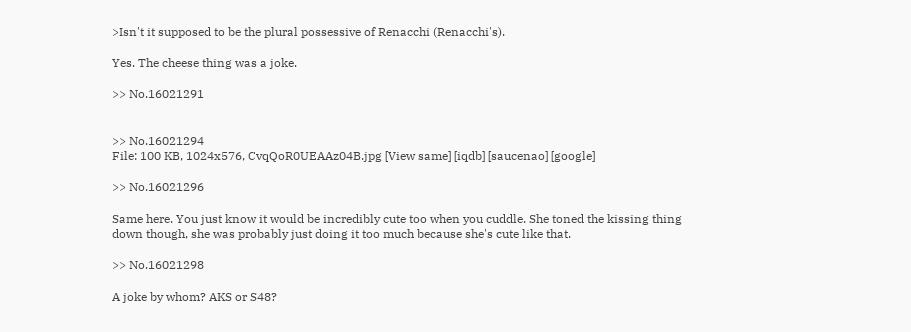>Isn't it supposed to be the plural possessive of Renacchi (Renacchi's).

Yes. The cheese thing was a joke.

>> No.16021291


>> No.16021294
File: 100 KB, 1024x576, CvqQoR0UEAAz04B.jpg [View same] [iqdb] [saucenao] [google]

>> No.16021296

Same here. You just know it would be incredibly cute too when you cuddle. She toned the kissing thing down though, she was probably just doing it too much because she's cute like that.

>> No.16021298

A joke by whom? AKS or S48?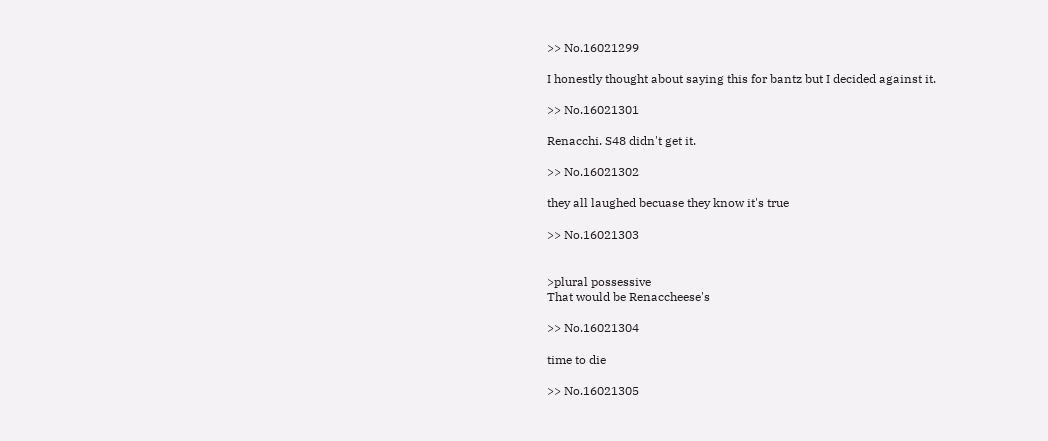>> No.16021299

I honestly thought about saying this for bantz but I decided against it.

>> No.16021301

Renacchi. S48 didn't get it.

>> No.16021302

they all laughed becuase they know it's true

>> No.16021303


>plural possessive
That would be Renaccheese's

>> No.16021304

time to die

>> No.16021305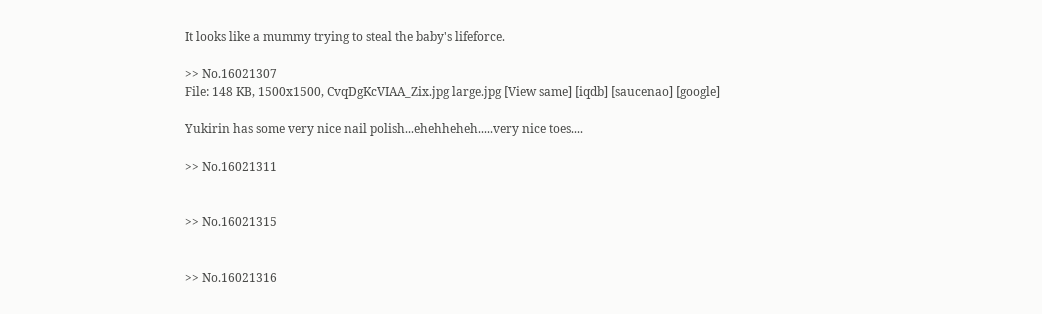It looks like a mummy trying to steal the baby's lifeforce.

>> No.16021307
File: 148 KB, 1500x1500, CvqDgKcVIAA_Zix.jpg large.jpg [View same] [iqdb] [saucenao] [google]

Yukirin has some very nice nail polish...ehehheheh.....very nice toes....

>> No.16021311


>> No.16021315


>> No.16021316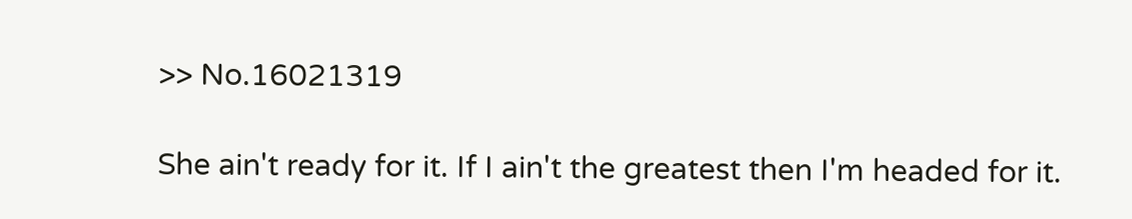>> No.16021319

She ain't ready for it. If I ain't the greatest then I'm headed for it.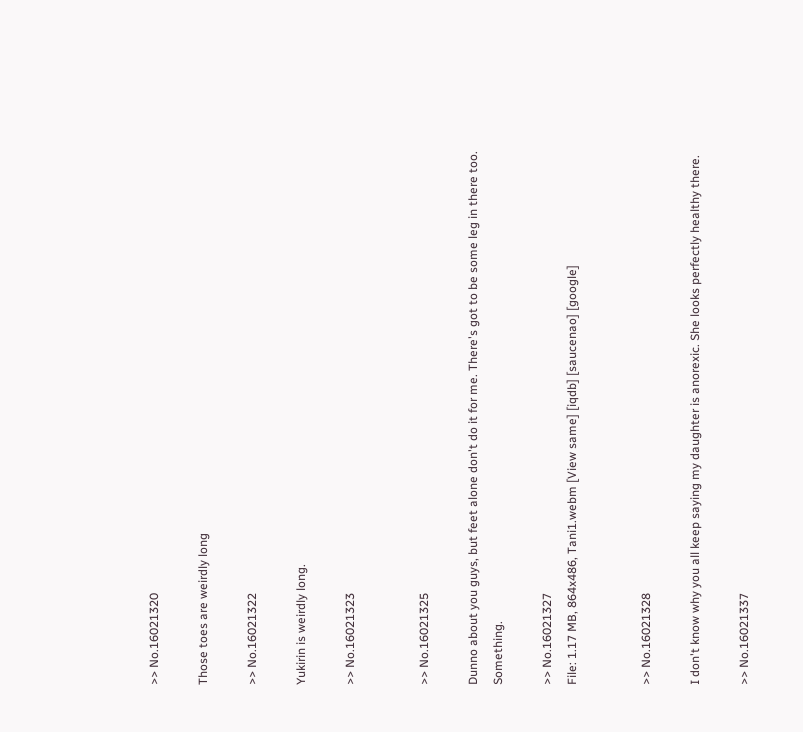>> No.16021320

Those toes are weirdly long

>> No.16021322

Yukirin is weirdly long.

>> No.16021323


>> No.16021325

Dunno about you guys, but feet alone don't do it for me. There's got to be some leg in there too. Something.

>> No.16021327
File: 1.17 MB, 864x486, Tani1.webm [View same] [iqdb] [saucenao] [google]


>> No.16021328

I don't know why you all keep saying my daughter is anorexic. She looks perfectly healthy there.

>> No.16021337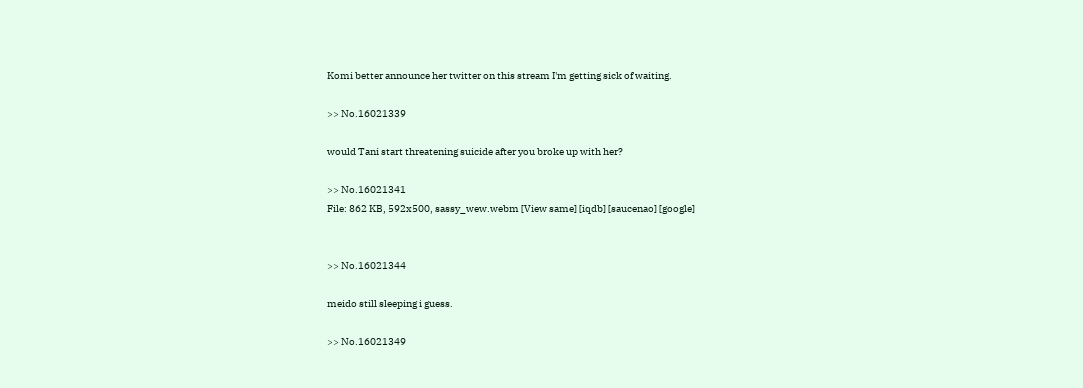Komi better announce her twitter on this stream I'm getting sick of waiting.

>> No.16021339

would Tani start threatening suicide after you broke up with her?

>> No.16021341
File: 862 KB, 592x500, sassy_wew.webm [View same] [iqdb] [saucenao] [google]


>> No.16021344

meido still sleeping i guess.

>> No.16021349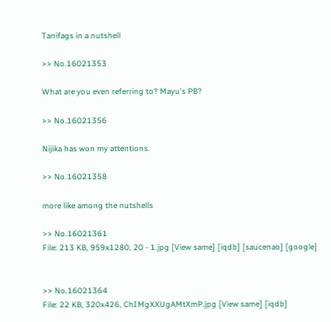Tanifags in a nutshell

>> No.16021353

What are you even referring to? Mayu's PB?

>> No.16021356

Nijika has won my attentions.

>> No.16021358

more like among the nutshells

>> No.16021361
File: 213 KB, 959x1280, 20 - 1.jpg [View same] [iqdb] [saucenao] [google]


>> No.16021364
File: 22 KB, 320x426, ChIMgXXUgAMtXmP.jpg [View same] [iqdb]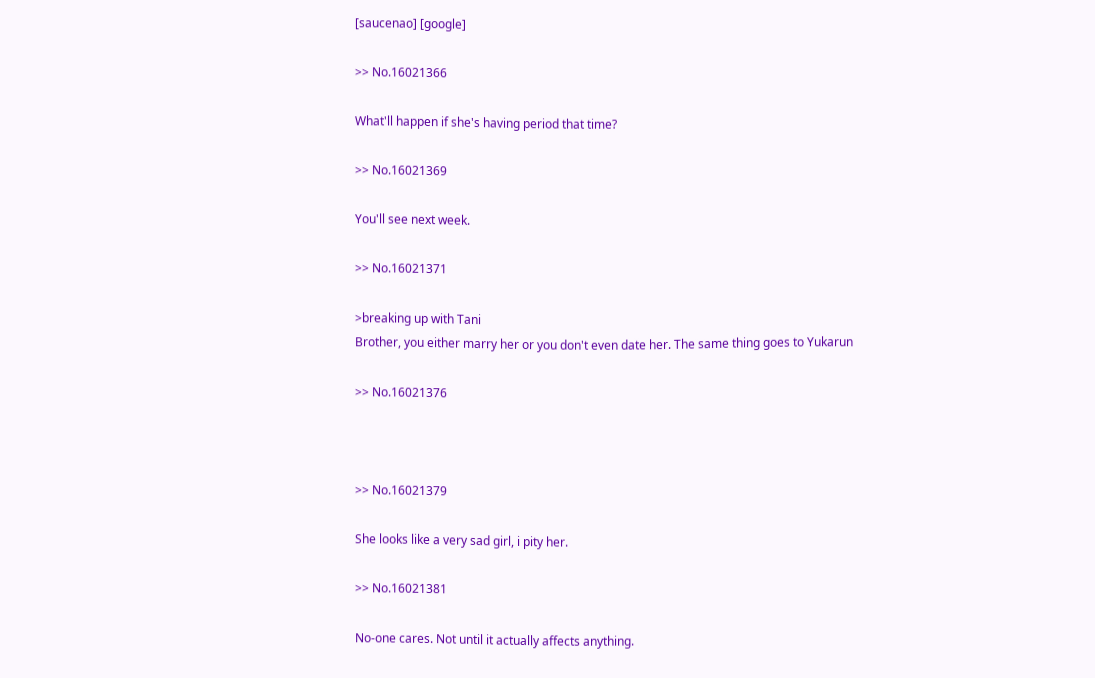[saucenao] [google]

>> No.16021366

What'll happen if she's having period that time?

>> No.16021369

You'll see next week.

>> No.16021371

>breaking up with Tani
Brother, you either marry her or you don't even date her. The same thing goes to Yukarun

>> No.16021376



>> No.16021379

She looks like a very sad girl, i pity her.

>> No.16021381

No-one cares. Not until it actually affects anything.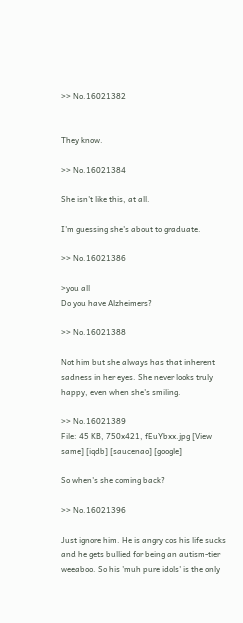>> No.16021382


They know.

>> No.16021384

She isn't like this, at all.

I'm guessing she's about to graduate.

>> No.16021386

>you all
Do you have Alzheimers?

>> No.16021388

Not him but she always has that inherent sadness in her eyes. She never looks truly happy, even when she's smiling.

>> No.16021389
File: 45 KB, 750x421, fEuYbxx.jpg [View same] [iqdb] [saucenao] [google]

So when's she coming back?

>> No.16021396

Just ignore him. He is angry cos his life sucks and he gets bullied for being an autism-tier weeaboo. So his 'muh pure idols' is the only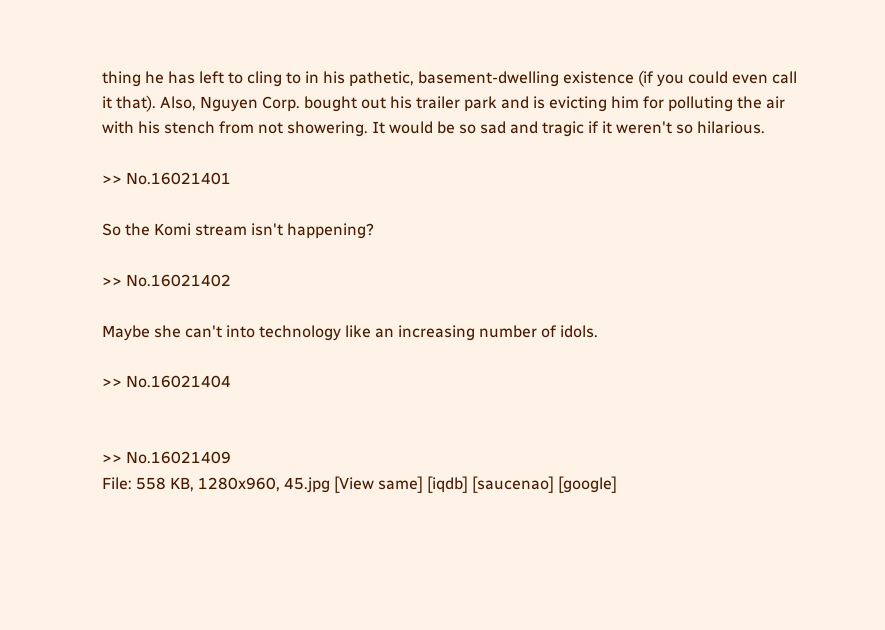thing he has left to cling to in his pathetic, basement-dwelling existence (if you could even call it that). Also, Nguyen Corp. bought out his trailer park and is evicting him for polluting the air with his stench from not showering. It would be so sad and tragic if it weren't so hilarious.

>> No.16021401

So the Komi stream isn't happening?

>> No.16021402

Maybe she can't into technology like an increasing number of idols.

>> No.16021404


>> No.16021409
File: 558 KB, 1280x960, 45.jpg [View same] [iqdb] [saucenao] [google]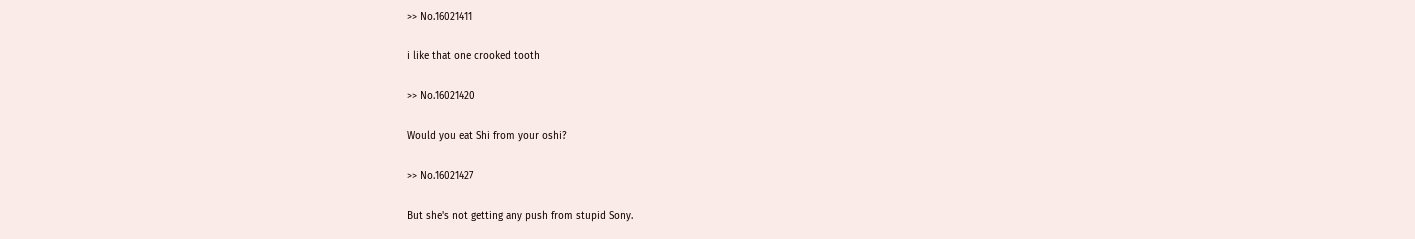>> No.16021411

i like that one crooked tooth

>> No.16021420

Would you eat Shi from your oshi?

>> No.16021427

But she's not getting any push from stupid Sony.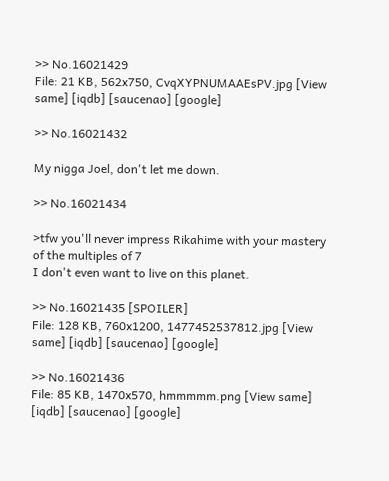>> No.16021429
File: 21 KB, 562x750, CvqXYPNUMAAEsPV.jpg [View same] [iqdb] [saucenao] [google]

>> No.16021432

My nigga Joel, don't let me down.

>> No.16021434

>tfw you'll never impress Rikahime with your mastery of the multiples of 7
I don't even want to live on this planet.

>> No.16021435 [SPOILER]
File: 128 KB, 760x1200, 1477452537812.jpg [View same] [iqdb] [saucenao] [google]

>> No.16021436
File: 85 KB, 1470x570, hmmmmm.png [View same] [iqdb] [saucenao] [google]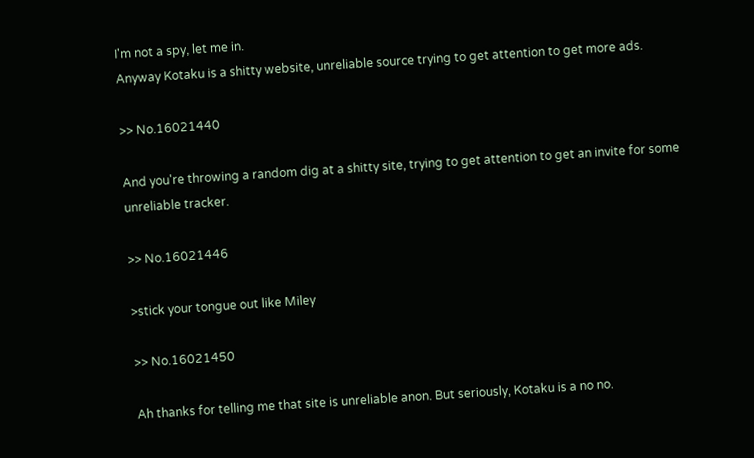I'm not a spy, let me in.
Anyway Kotaku is a shitty website, unreliable source trying to get attention to get more ads.

>> No.16021440

And you're throwing a random dig at a shitty site, trying to get attention to get an invite for some unreliable tracker.

>> No.16021446

>stick your tongue out like Miley

>> No.16021450

Ah thanks for telling me that site is unreliable anon. But seriously, Kotaku is a no no.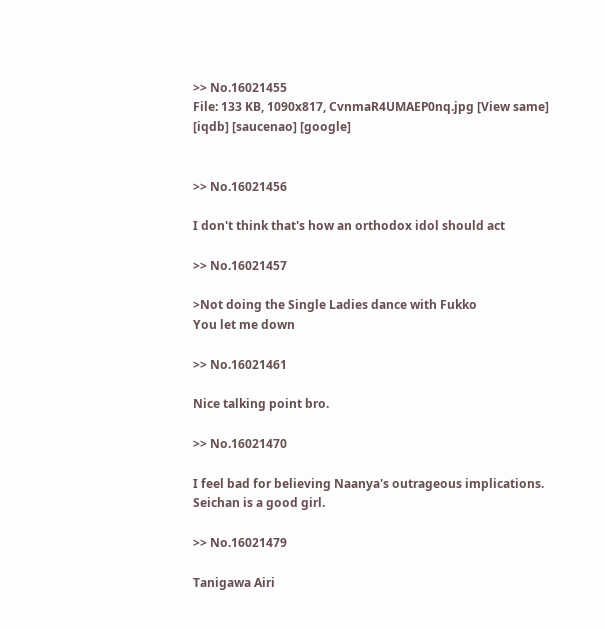>> No.16021455
File: 133 KB, 1090x817, CvnmaR4UMAEP0nq.jpg [View same] [iqdb] [saucenao] [google]


>> No.16021456

I don't think that's how an orthodox idol should act

>> No.16021457

>Not doing the Single Ladies dance with Fukko
You let me down

>> No.16021461

Nice talking point bro.

>> No.16021470

I feel bad for believing Naanya's outrageous implications. Seichan is a good girl.

>> No.16021479

Tanigawa Airi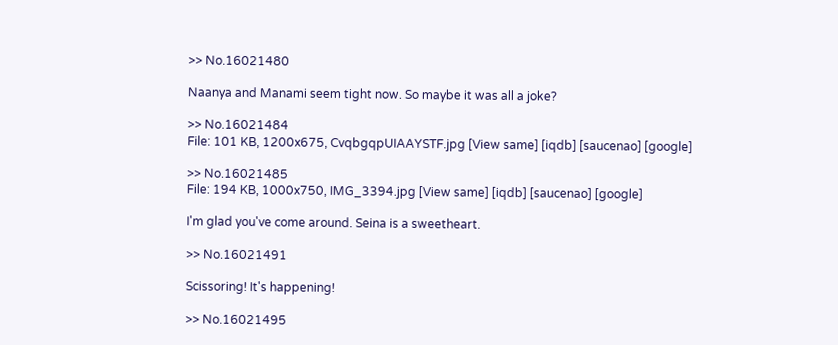>> No.16021480

Naanya and Manami seem tight now. So maybe it was all a joke?

>> No.16021484
File: 101 KB, 1200x675, CvqbgqpUIAAYSTF.jpg [View same] [iqdb] [saucenao] [google]

>> No.16021485
File: 194 KB, 1000x750, IMG_3394.jpg [View same] [iqdb] [saucenao] [google]

I'm glad you've come around. Seina is a sweetheart.

>> No.16021491

Scissoring! It's happening!

>> No.16021495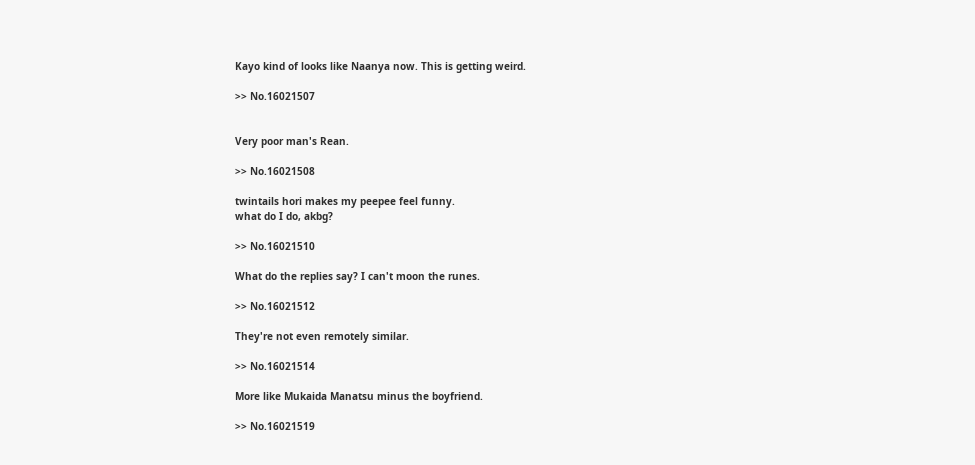Kayo kind of looks like Naanya now. This is getting weird.

>> No.16021507


Very poor man's Rean.

>> No.16021508

twintails hori makes my peepee feel funny.
what do I do, akbg?

>> No.16021510

What do the replies say? I can't moon the runes.

>> No.16021512

They're not even remotely similar.

>> No.16021514

More like Mukaida Manatsu minus the boyfriend.

>> No.16021519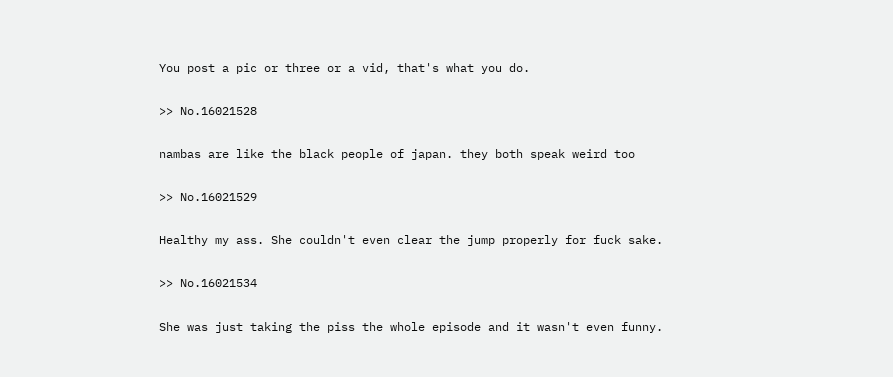You post a pic or three or a vid, that's what you do.

>> No.16021528

nambas are like the black people of japan. they both speak weird too

>> No.16021529

Healthy my ass. She couldn't even clear the jump properly for fuck sake.

>> No.16021534

She was just taking the piss the whole episode and it wasn't even funny.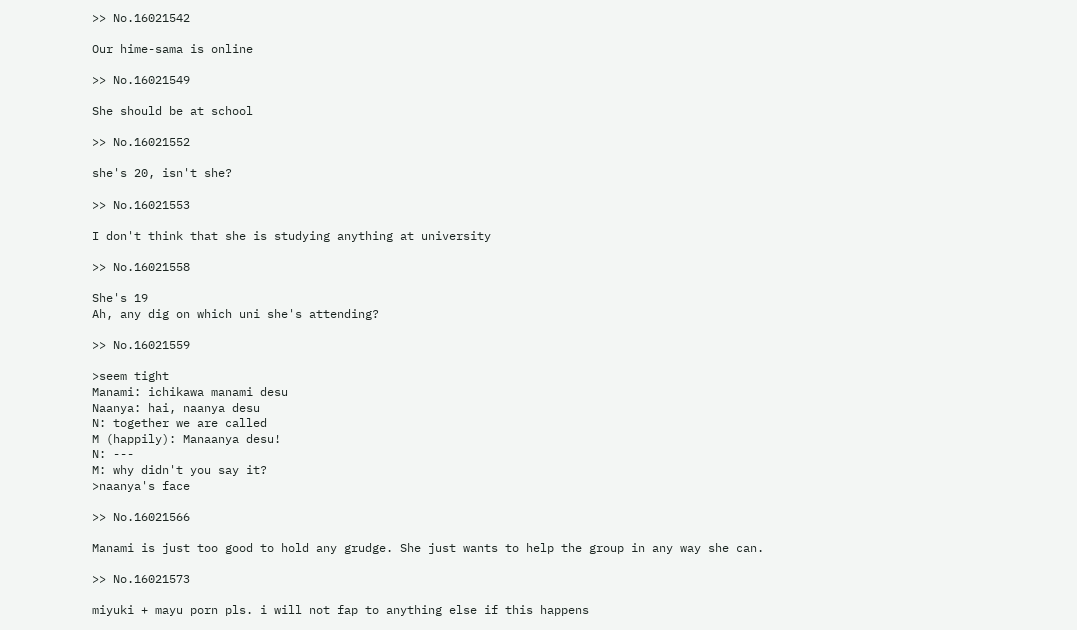>> No.16021542

Our hime-sama is online

>> No.16021549

She should be at school

>> No.16021552

she's 20, isn't she?

>> No.16021553

I don't think that she is studying anything at university

>> No.16021558

She's 19
Ah, any dig on which uni she's attending?

>> No.16021559

>seem tight
Manami: ichikawa manami desu
Naanya: hai, naanya desu
N: together we are called
M (happily): Manaanya desu!
N: ---
M: why didn't you say it?
>naanya's face

>> No.16021566

Manami is just too good to hold any grudge. She just wants to help the group in any way she can.

>> No.16021573

miyuki + mayu porn pls. i will not fap to anything else if this happens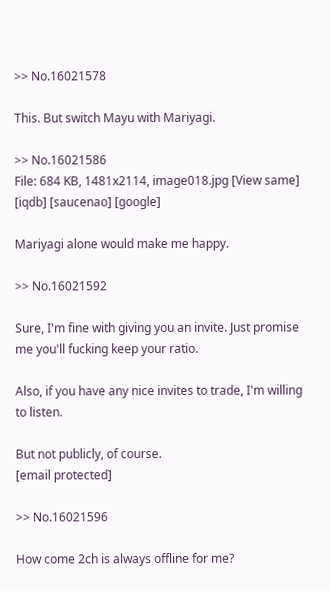>> No.16021578

This. But switch Mayu with Mariyagi.

>> No.16021586
File: 684 KB, 1481x2114, image018.jpg [View same] [iqdb] [saucenao] [google]

Mariyagi alone would make me happy.

>> No.16021592

Sure, I'm fine with giving you an invite. Just promise me you'll fucking keep your ratio.

Also, if you have any nice invites to trade, I'm willing to listen.

But not publicly, of course.
[email protected]

>> No.16021596

How come 2ch is always offline for me?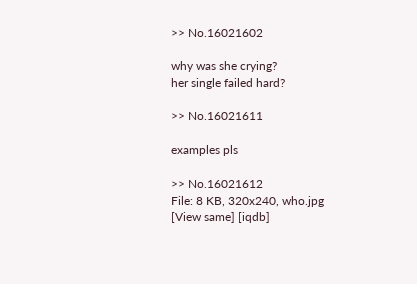>> No.16021602

why was she crying?
her single failed hard?

>> No.16021611

examples pls

>> No.16021612
File: 8 KB, 320x240, who.jpg [View same] [iqdb]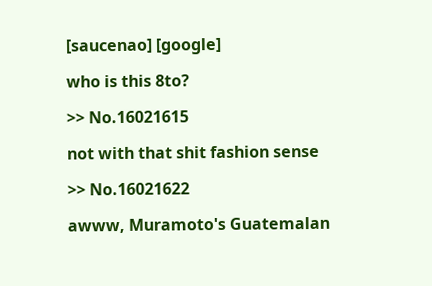[saucenao] [google]

who is this 8to?

>> No.16021615

not with that shit fashion sense

>> No.16021622

awww, Muramoto's Guatemalan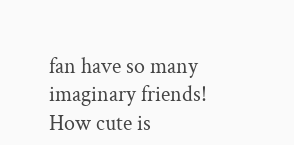fan have so many imaginary friends! How cute is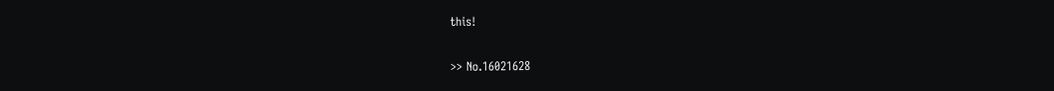this!

>> No.16021628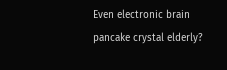Even electronic brain pancake crystal elderly?